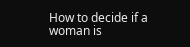How to decide if a woman is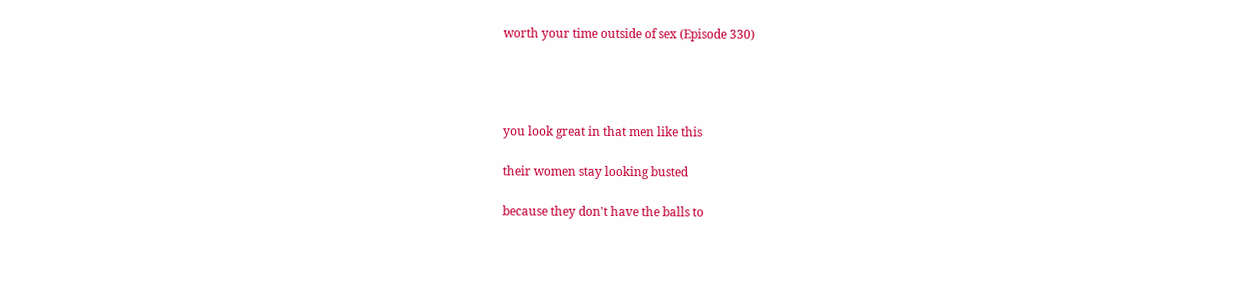worth your time outside of sex (Episode 330)




you look great in that men like this

their women stay looking busted

because they don't have the balls to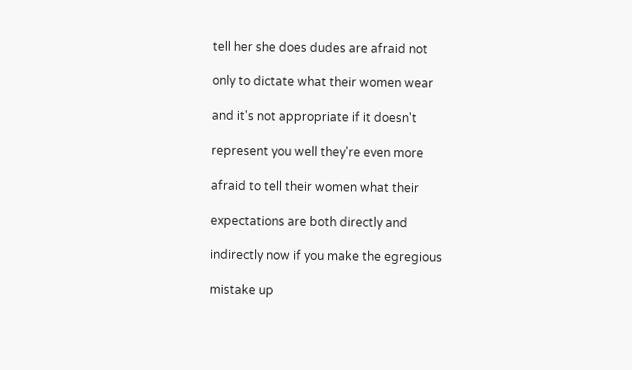tell her she does dudes are afraid not

only to dictate what their women wear

and it's not appropriate if it doesn't

represent you well they're even more

afraid to tell their women what their

expectations are both directly and

indirectly now if you make the egregious

mistake up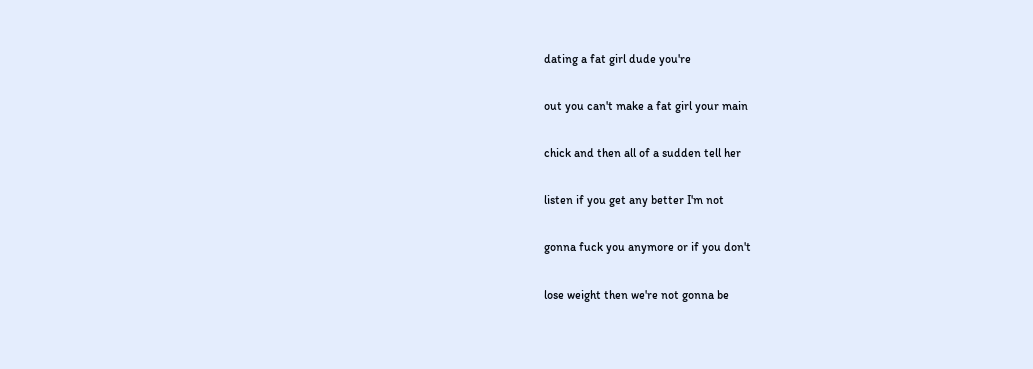dating a fat girl dude you're

out you can't make a fat girl your main

chick and then all of a sudden tell her

listen if you get any better I'm not

gonna fuck you anymore or if you don't

lose weight then we're not gonna be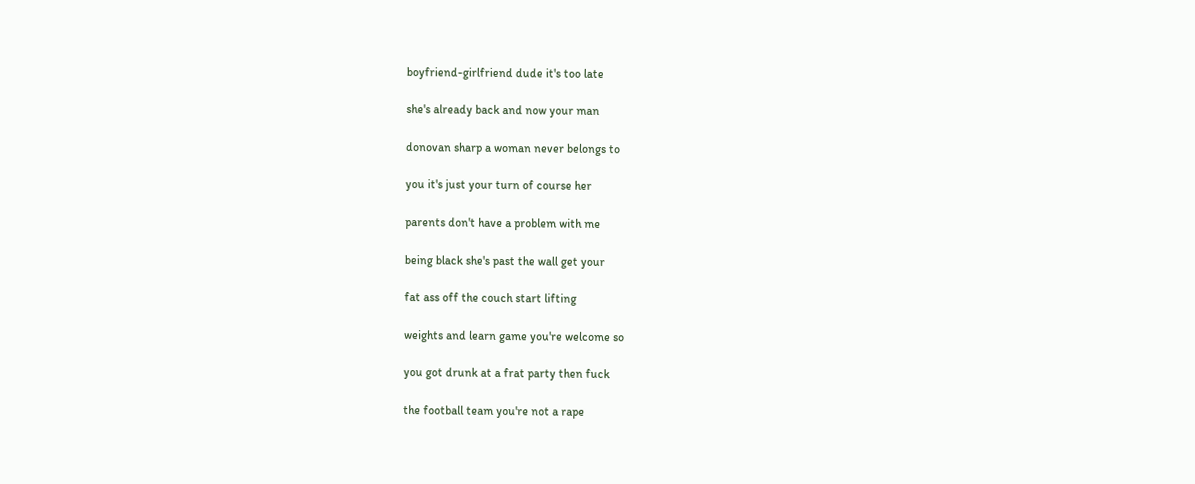boyfriend-girlfriend dude it's too late

she's already back and now your man

donovan sharp a woman never belongs to

you it's just your turn of course her

parents don't have a problem with me

being black she's past the wall get your

fat ass off the couch start lifting

weights and learn game you're welcome so

you got drunk at a frat party then fuck

the football team you're not a rape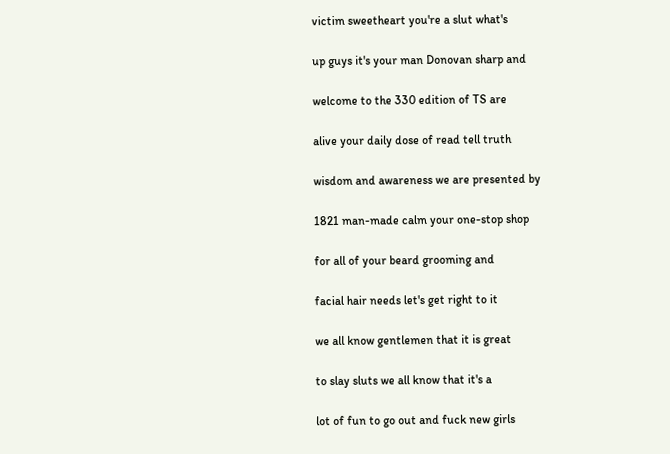victim sweetheart you're a slut what's

up guys it's your man Donovan sharp and

welcome to the 330 edition of TS are

alive your daily dose of read tell truth

wisdom and awareness we are presented by

1821 man-made calm your one-stop shop

for all of your beard grooming and

facial hair needs let's get right to it

we all know gentlemen that it is great

to slay sluts we all know that it's a

lot of fun to go out and fuck new girls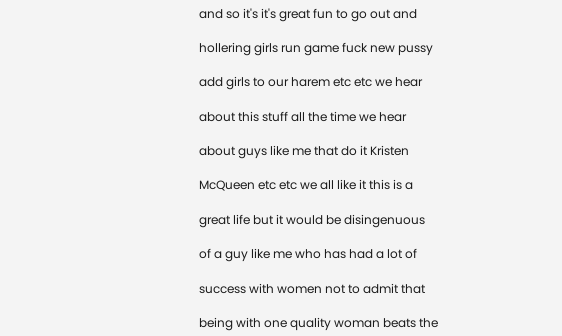and so it's it's great fun to go out and

hollering girls run game fuck new pussy

add girls to our harem etc etc we hear

about this stuff all the time we hear

about guys like me that do it Kristen

McQueen etc etc we all like it this is a

great life but it would be disingenuous

of a guy like me who has had a lot of

success with women not to admit that

being with one quality woman beats the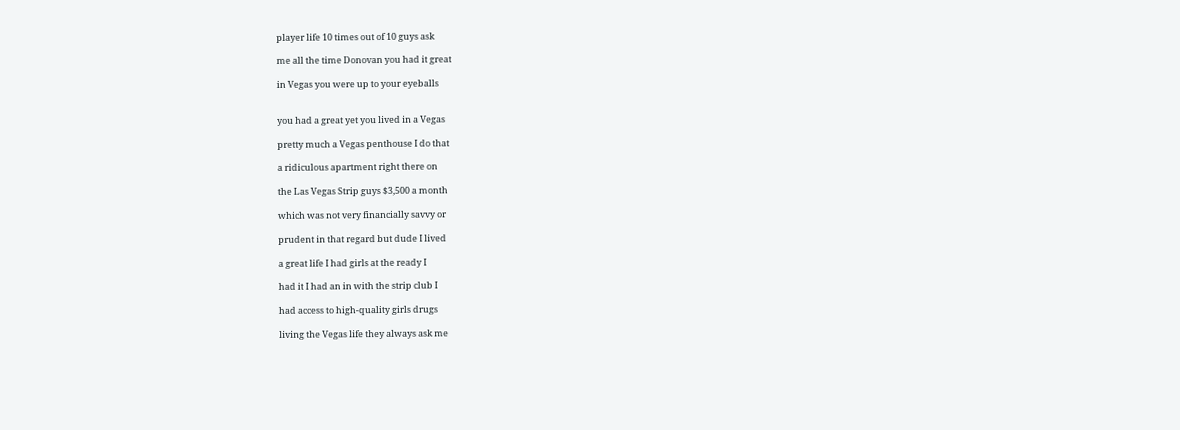player life 10 times out of 10 guys ask

me all the time Donovan you had it great

in Vegas you were up to your eyeballs


you had a great yet you lived in a Vegas

pretty much a Vegas penthouse I do that

a ridiculous apartment right there on

the Las Vegas Strip guys $3,500 a month

which was not very financially savvy or

prudent in that regard but dude I lived

a great life I had girls at the ready I

had it I had an in with the strip club I

had access to high-quality girls drugs

living the Vegas life they always ask me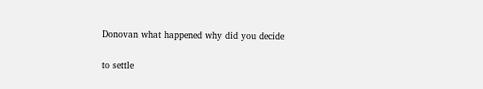Donovan what happened why did you decide

to settle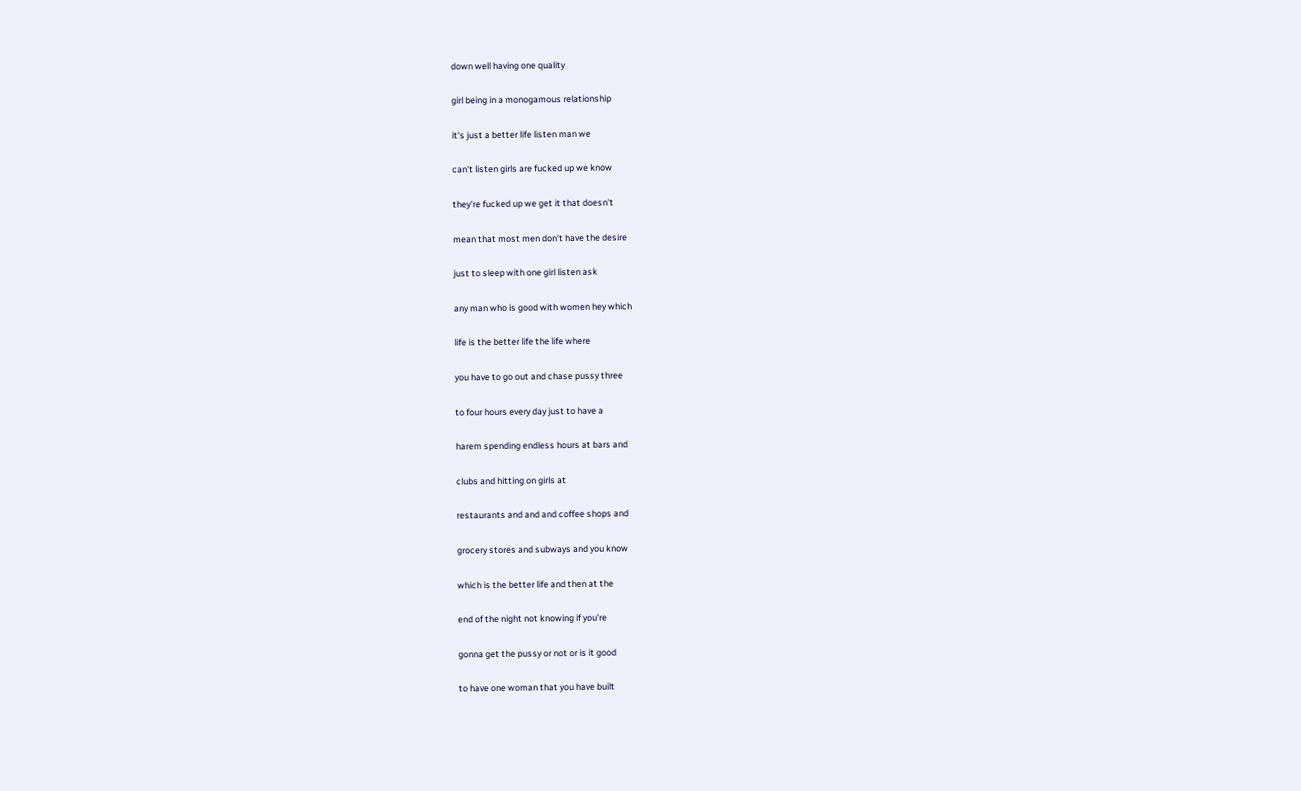down well having one quality

girl being in a monogamous relationship

it's just a better life listen man we

can't listen girls are fucked up we know

they're fucked up we get it that doesn't

mean that most men don't have the desire

just to sleep with one girl listen ask

any man who is good with women hey which

life is the better life the life where

you have to go out and chase pussy three

to four hours every day just to have a

harem spending endless hours at bars and

clubs and hitting on girls at

restaurants and and and coffee shops and

grocery stores and subways and you know

which is the better life and then at the

end of the night not knowing if you're

gonna get the pussy or not or is it good

to have one woman that you have built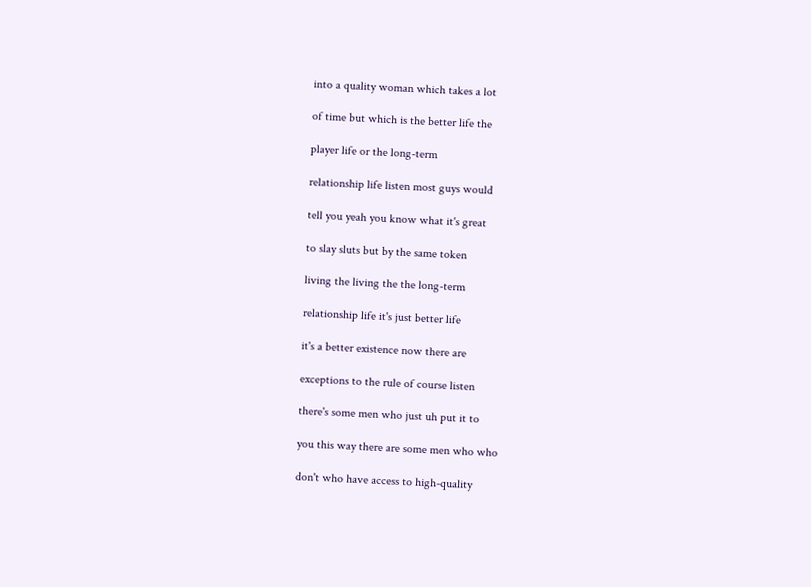into a quality woman which takes a lot

of time but which is the better life the

player life or the long-term

relationship life listen most guys would

tell you yeah you know what it's great

to slay sluts but by the same token

living the living the the long-term

relationship life it's just better life

it's a better existence now there are

exceptions to the rule of course listen

there's some men who just uh put it to

you this way there are some men who who

don't who have access to high-quality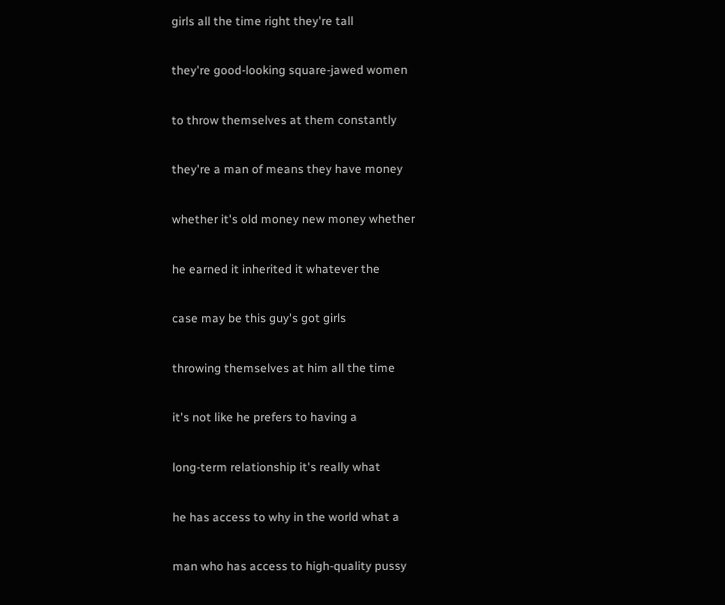girls all the time right they're tall

they're good-looking square-jawed women

to throw themselves at them constantly

they're a man of means they have money

whether it's old money new money whether

he earned it inherited it whatever the

case may be this guy's got girls

throwing themselves at him all the time

it's not like he prefers to having a

long-term relationship it's really what

he has access to why in the world what a

man who has access to high-quality pussy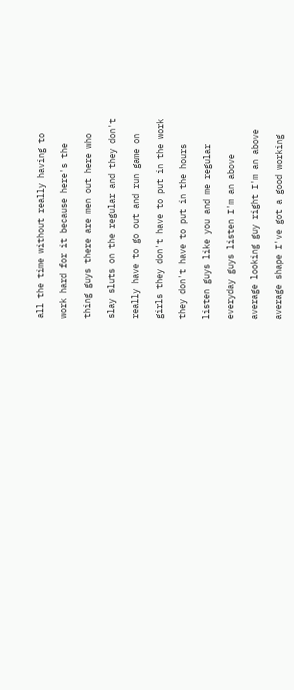all the time without really having to

work hard for it because here's the

thing guys there are men out here who

slay sluts on the regular and they don't

really have to go out and run game on

girls they don't have to put in the work

they don't have to put in the hours

listen guys like you and me regular

everyday guys listen I'm an above

average looking guy right I'm an above

average shape I've got a good working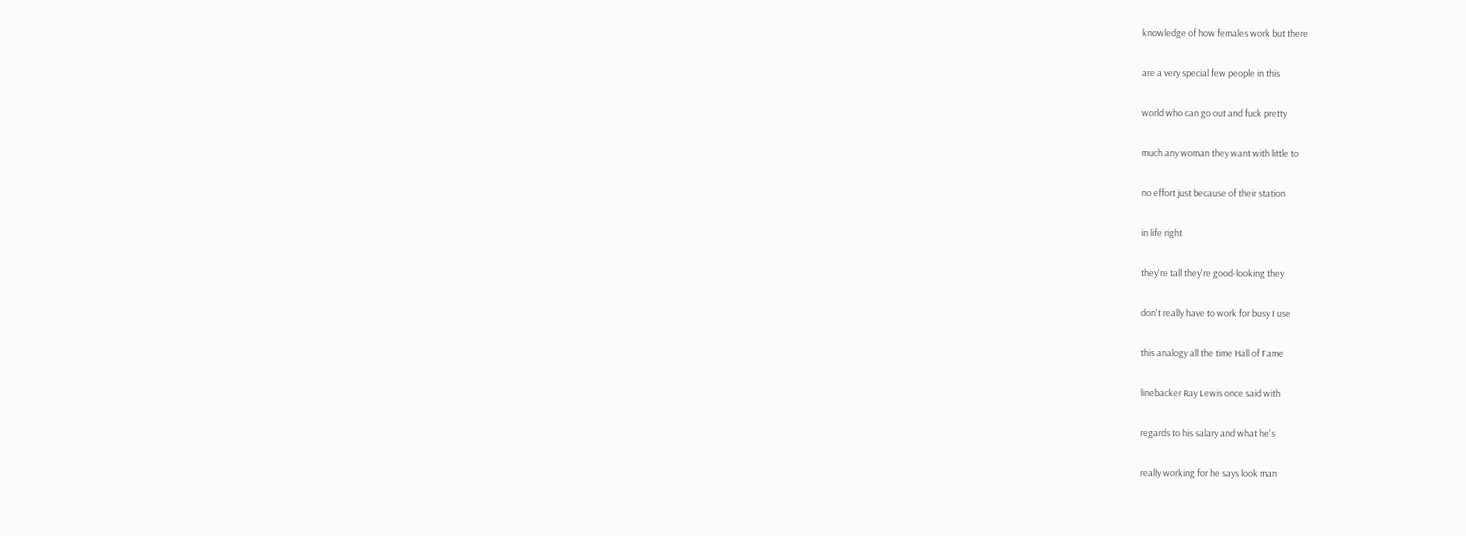knowledge of how females work but there

are a very special few people in this

world who can go out and fuck pretty

much any woman they want with little to

no effort just because of their station

in life right

they're tall they're good-looking they

don't really have to work for busy I use

this analogy all the time Hall of Fame

linebacker Ray Lewis once said with

regards to his salary and what he's

really working for he says look man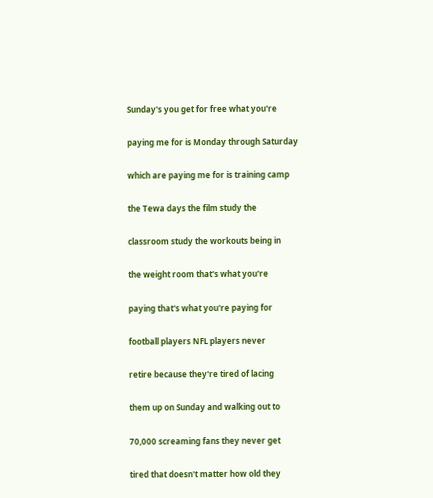Sunday's you get for free what you're

paying me for is Monday through Saturday

which are paying me for is training camp

the Tewa days the film study the

classroom study the workouts being in

the weight room that's what you're

paying that's what you're paying for

football players NFL players never

retire because they're tired of lacing

them up on Sunday and walking out to

70,000 screaming fans they never get

tired that doesn't matter how old they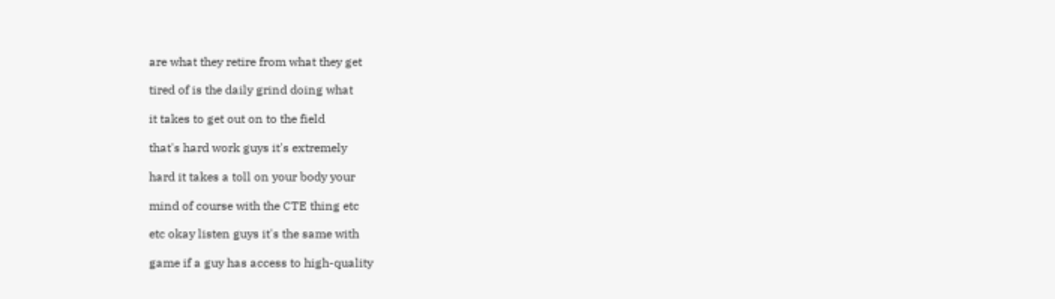are what they retire from what they get

tired of is the daily grind doing what

it takes to get out on to the field

that's hard work guys it's extremely

hard it takes a toll on your body your

mind of course with the CTE thing etc

etc okay listen guys it's the same with

game if a guy has access to high-quality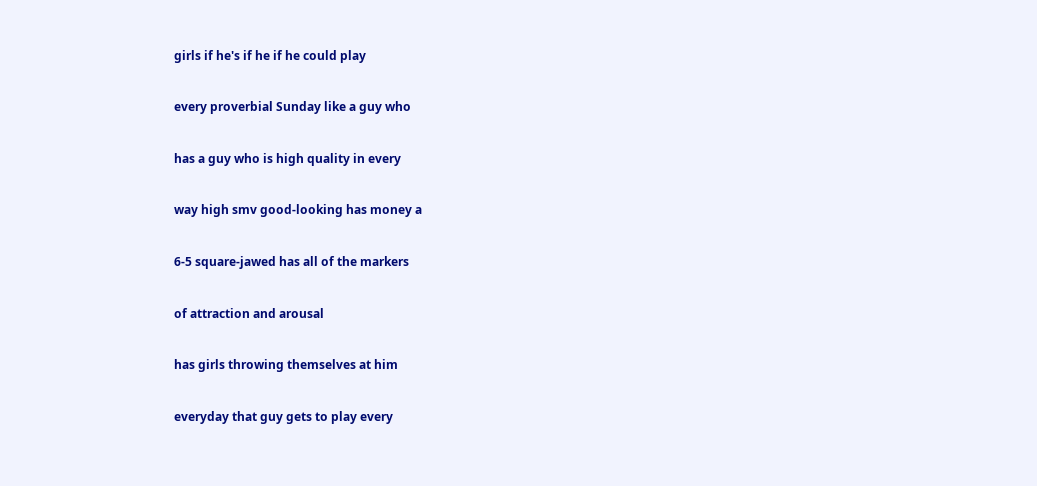girls if he's if he if he could play

every proverbial Sunday like a guy who

has a guy who is high quality in every

way high smv good-looking has money a

6-5 square-jawed has all of the markers

of attraction and arousal

has girls throwing themselves at him

everyday that guy gets to play every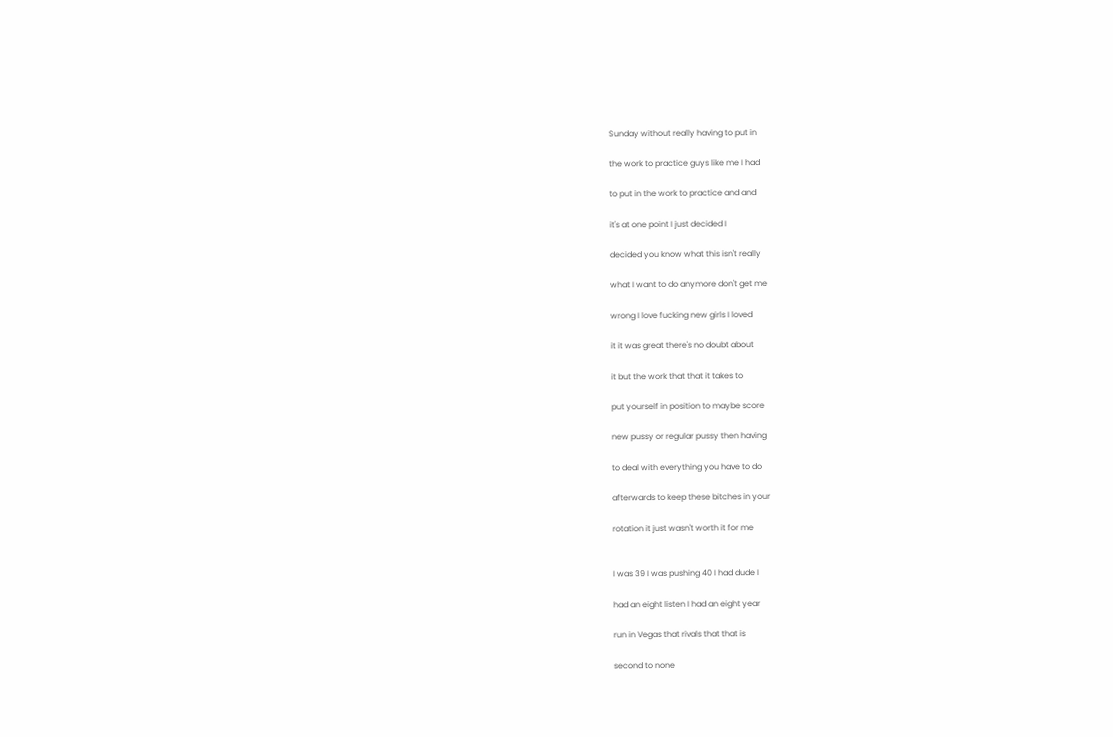Sunday without really having to put in

the work to practice guys like me I had

to put in the work to practice and and

it's at one point I just decided I

decided you know what this isn't really

what I want to do anymore don't get me

wrong I love fucking new girls I loved

it it was great there's no doubt about

it but the work that that it takes to

put yourself in position to maybe score

new pussy or regular pussy then having

to deal with everything you have to do

afterwards to keep these bitches in your

rotation it just wasn't worth it for me


I was 39 I was pushing 40 I had dude I

had an eight listen I had an eight year

run in Vegas that rivals that that is

second to none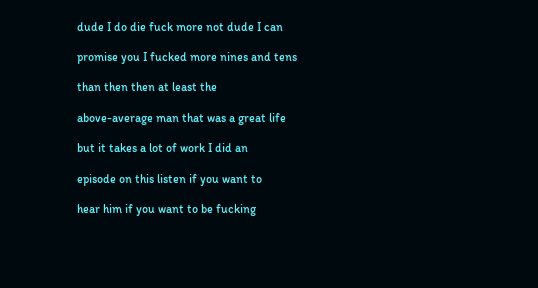dude I do die fuck more not dude I can

promise you I fucked more nines and tens

than then then at least the

above-average man that was a great life

but it takes a lot of work I did an

episode on this listen if you want to

hear him if you want to be fucking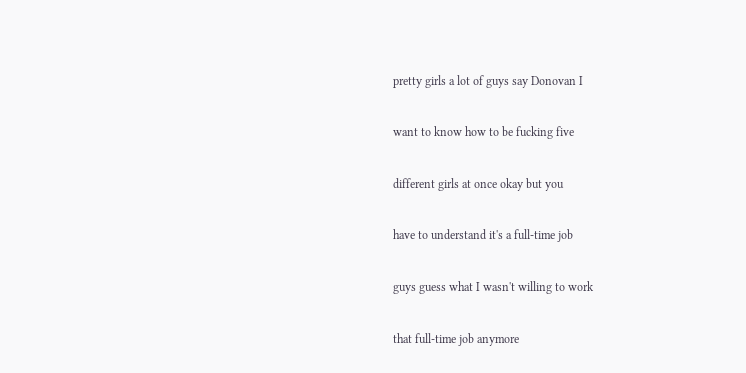pretty girls a lot of guys say Donovan I

want to know how to be fucking five

different girls at once okay but you

have to understand it's a full-time job

guys guess what I wasn't willing to work

that full-time job anymore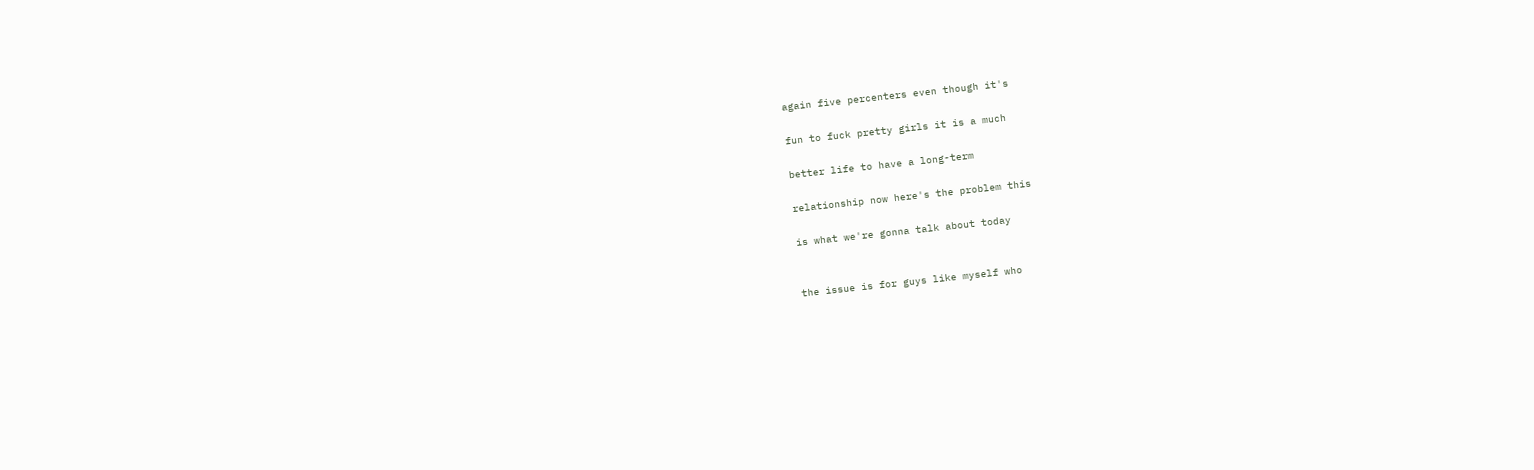again five percenters even though it's

fun to fuck pretty girls it is a much

better life to have a long-term

relationship now here's the problem this

is what we're gonna talk about today


the issue is for guys like myself who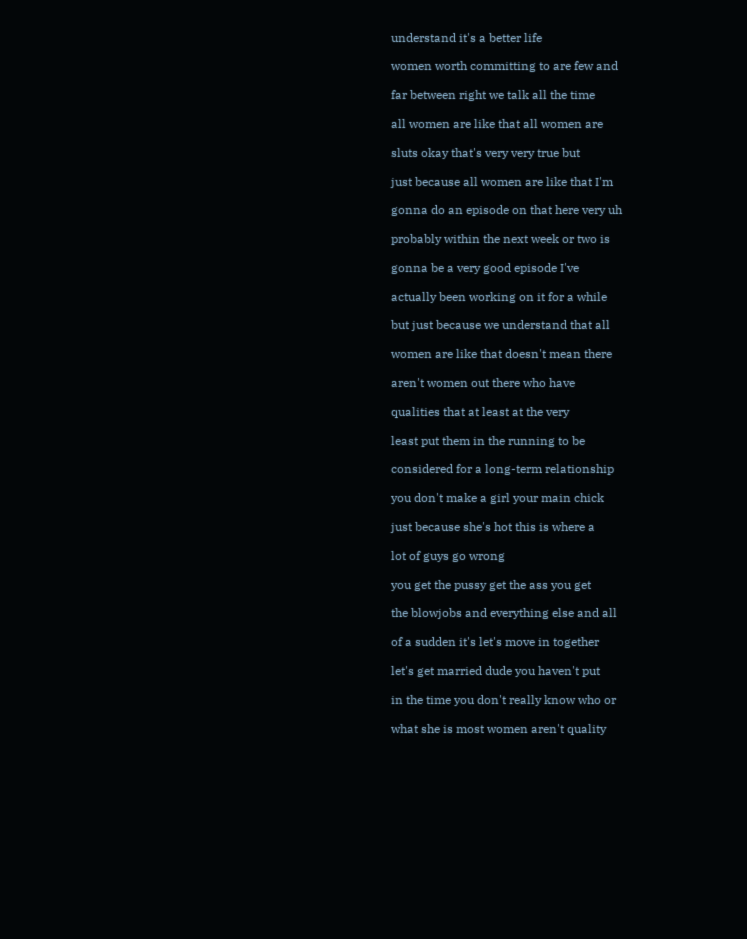understand it's a better life

women worth committing to are few and

far between right we talk all the time

all women are like that all women are

sluts okay that's very very true but

just because all women are like that I'm

gonna do an episode on that here very uh

probably within the next week or two is

gonna be a very good episode I've

actually been working on it for a while

but just because we understand that all

women are like that doesn't mean there

aren't women out there who have

qualities that at least at the very

least put them in the running to be

considered for a long-term relationship

you don't make a girl your main chick

just because she's hot this is where a

lot of guys go wrong

you get the pussy get the ass you get

the blowjobs and everything else and all

of a sudden it's let's move in together

let's get married dude you haven't put

in the time you don't really know who or

what she is most women aren't quality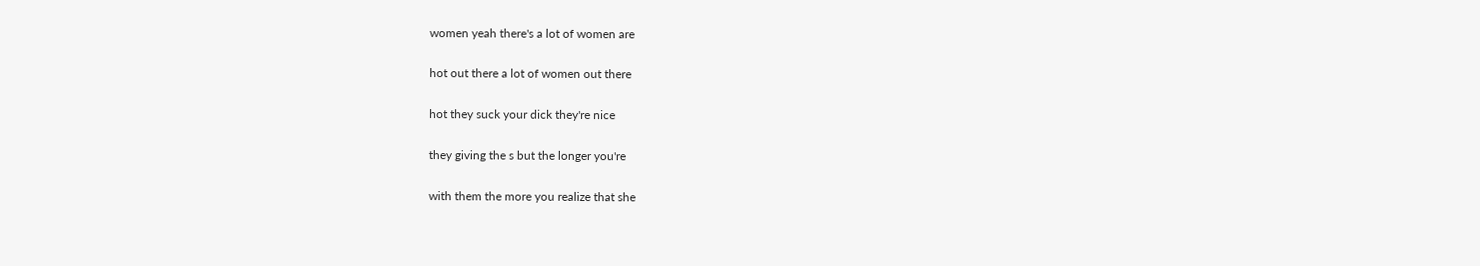women yeah there's a lot of women are

hot out there a lot of women out there

hot they suck your dick they're nice

they giving the s but the longer you're

with them the more you realize that she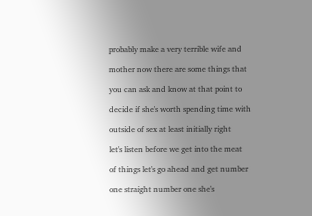probably make a very terrible wife and

mother now there are some things that

you can ask and know at that point to

decide if she's worth spending time with

outside of sex at least initially right

let's listen before we get into the meat

of things let's go ahead and get number

one straight number one she's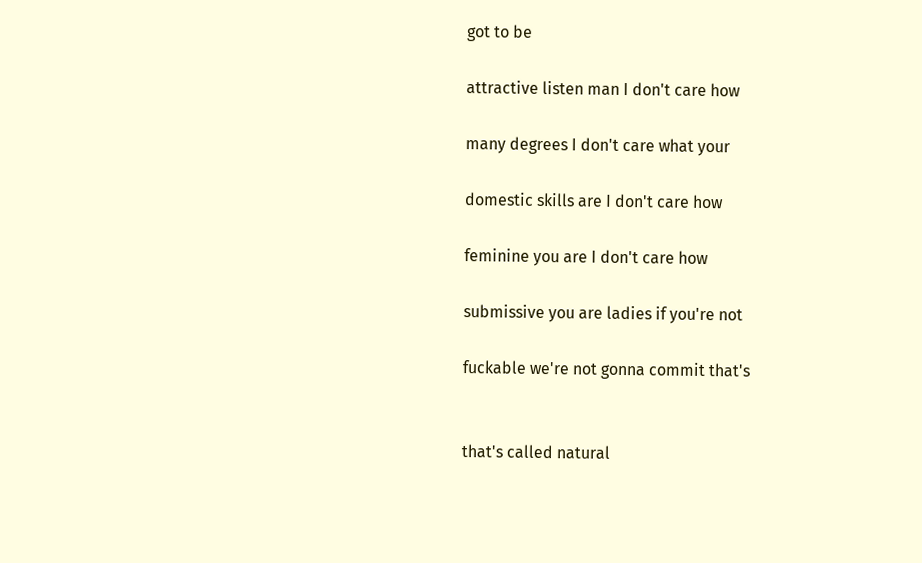got to be

attractive listen man I don't care how

many degrees I don't care what your

domestic skills are I don't care how

feminine you are I don't care how

submissive you are ladies if you're not

fuckable we're not gonna commit that's


that's called natural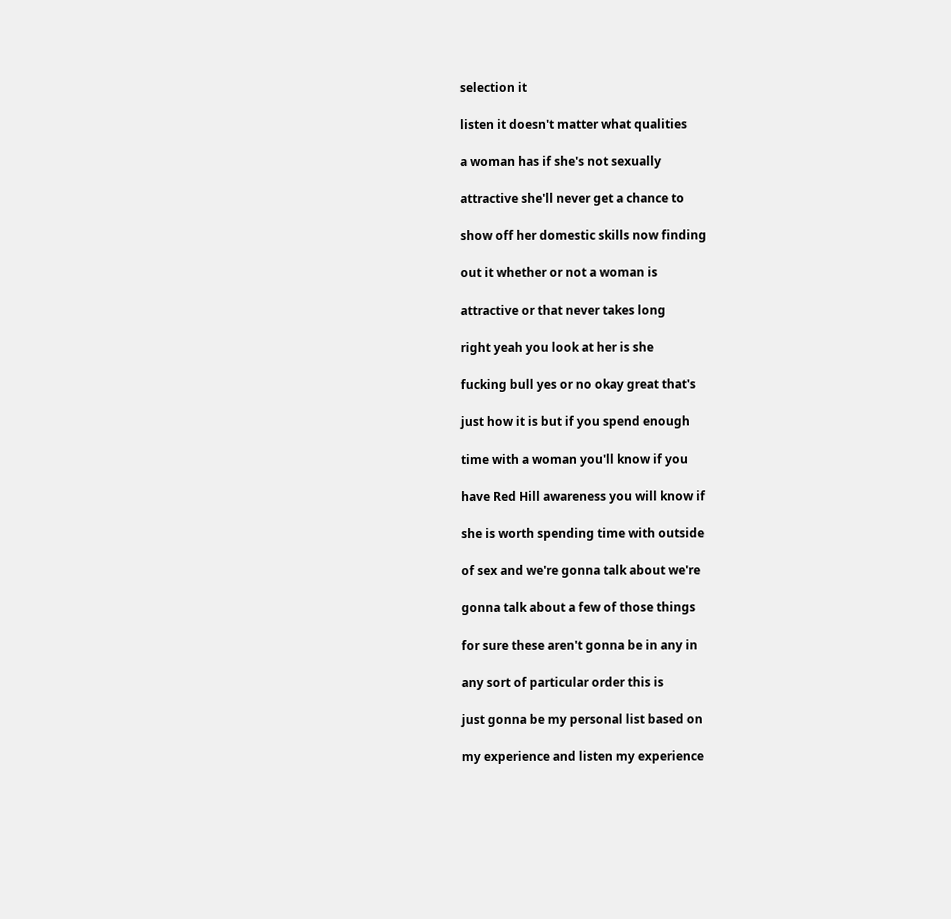selection it

listen it doesn't matter what qualities

a woman has if she's not sexually

attractive she'll never get a chance to

show off her domestic skills now finding

out it whether or not a woman is

attractive or that never takes long

right yeah you look at her is she

fucking bull yes or no okay great that's

just how it is but if you spend enough

time with a woman you'll know if you

have Red Hill awareness you will know if

she is worth spending time with outside

of sex and we're gonna talk about we're

gonna talk about a few of those things

for sure these aren't gonna be in any in

any sort of particular order this is

just gonna be my personal list based on

my experience and listen my experience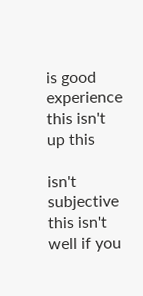is good experience this isn't up this

isn't subjective this isn't well if you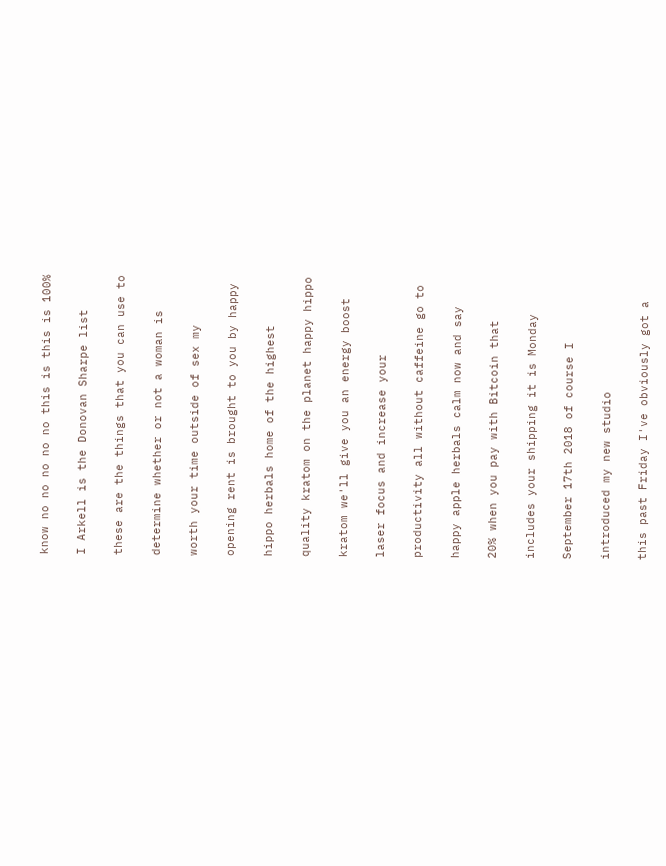know no no no no no this is this is 100%

I Arkell is the Donovan Sharpe list

these are the things that you can use to

determine whether or not a woman is

worth your time outside of sex my

opening rent is brought to you by happy

hippo herbals home of the highest

quality kratom on the planet happy hippo

kratom we'll give you an energy boost

laser focus and increase your

productivity all without caffeine go to

happy apple herbals calm now and say

20% when you pay with Bitcoin that

includes your shipping it is Monday

September 17th 2018 of course I

introduced my new studio

this past Friday I've obviously got a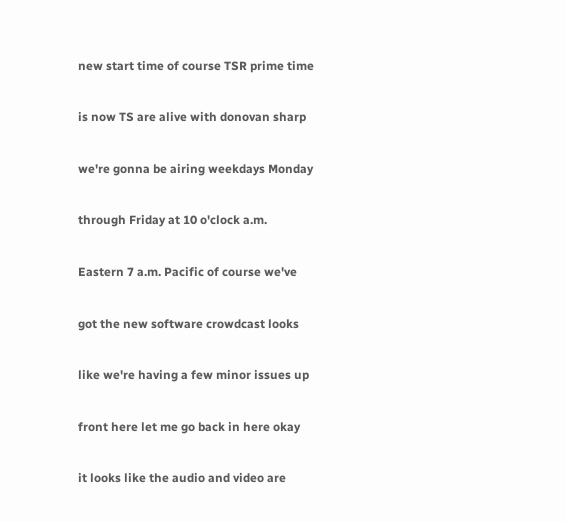new start time of course TSR prime time

is now TS are alive with donovan sharp

we're gonna be airing weekdays Monday

through Friday at 10 o'clock a.m.

Eastern 7 a.m. Pacific of course we've

got the new software crowdcast looks

like we're having a few minor issues up

front here let me go back in here okay

it looks like the audio and video are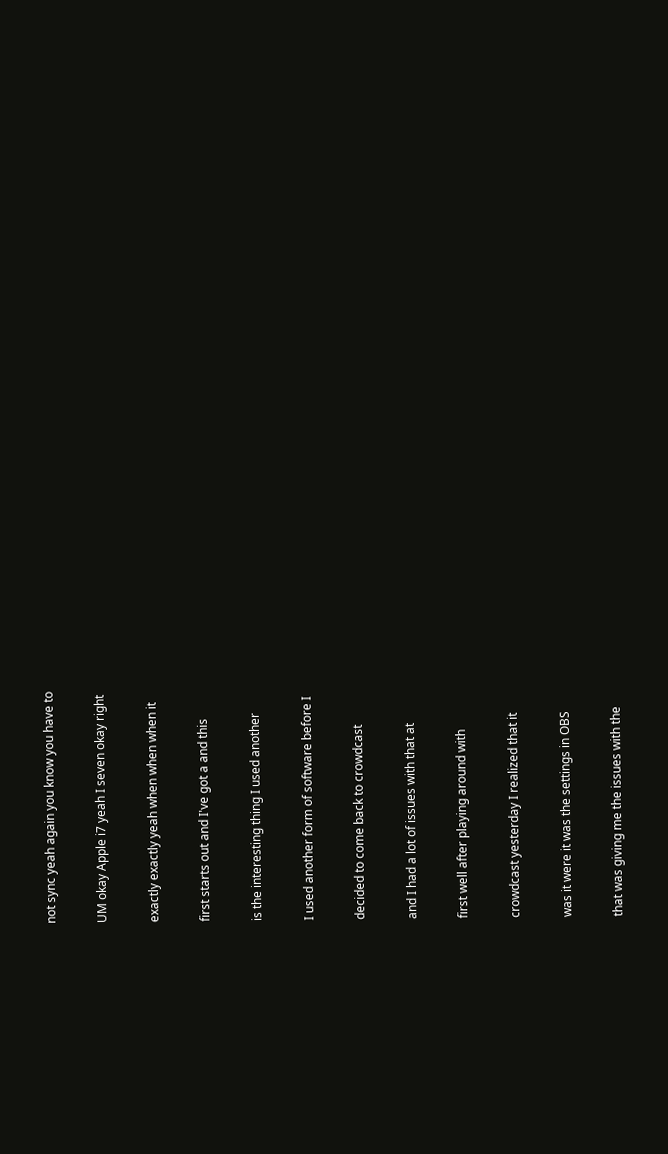not sync yeah again you know you have to

UM okay Apple i7 yeah I seven okay right

exactly exactly yeah when when when it

first starts out and I've got a and this

is the interesting thing I used another

I used another form of software before I

decided to come back to crowdcast

and I had a lot of issues with that at

first well after playing around with

crowdcast yesterday I realized that it

was it were it was the settings in OBS

that was giving me the issues with the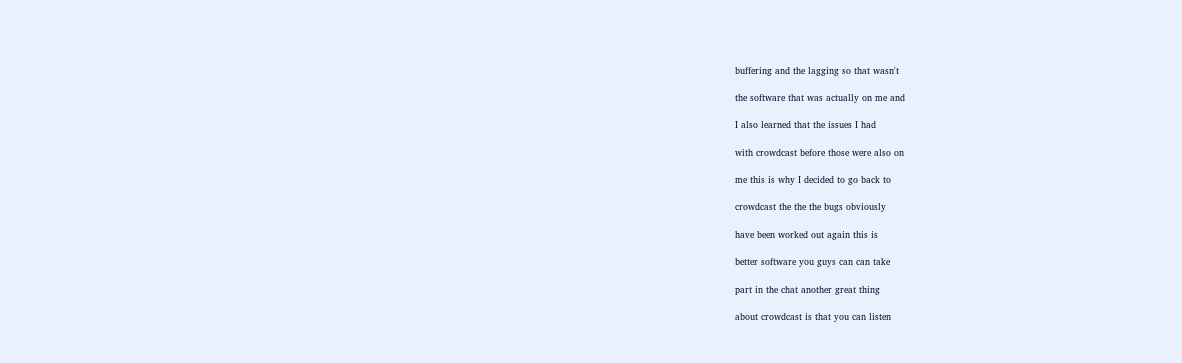buffering and the lagging so that wasn't

the software that was actually on me and

I also learned that the issues I had

with crowdcast before those were also on

me this is why I decided to go back to

crowdcast the the the bugs obviously

have been worked out again this is

better software you guys can can take

part in the chat another great thing

about crowdcast is that you can listen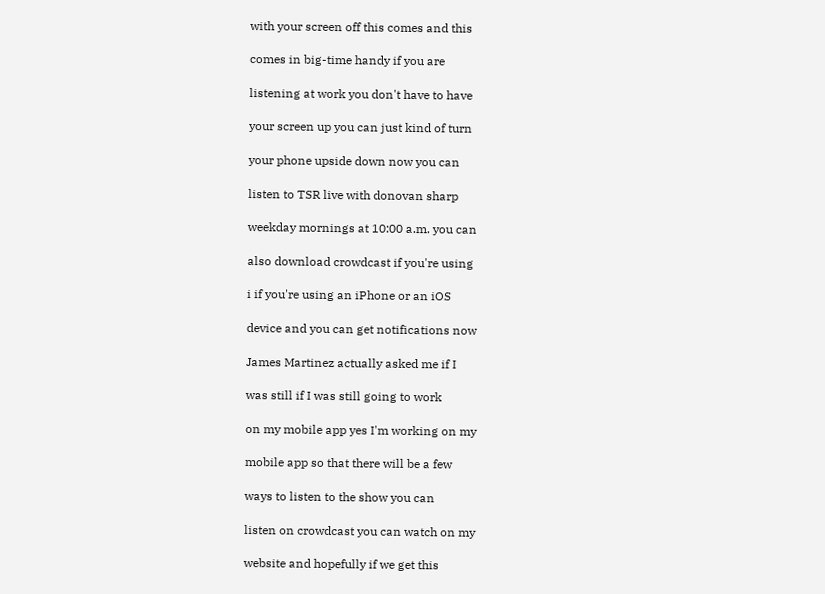with your screen off this comes and this

comes in big-time handy if you are

listening at work you don't have to have

your screen up you can just kind of turn

your phone upside down now you can

listen to TSR live with donovan sharp

weekday mornings at 10:00 a.m. you can

also download crowdcast if you're using

i if you're using an iPhone or an iOS

device and you can get notifications now

James Martinez actually asked me if I

was still if I was still going to work

on my mobile app yes I'm working on my

mobile app so that there will be a few

ways to listen to the show you can

listen on crowdcast you can watch on my

website and hopefully if we get this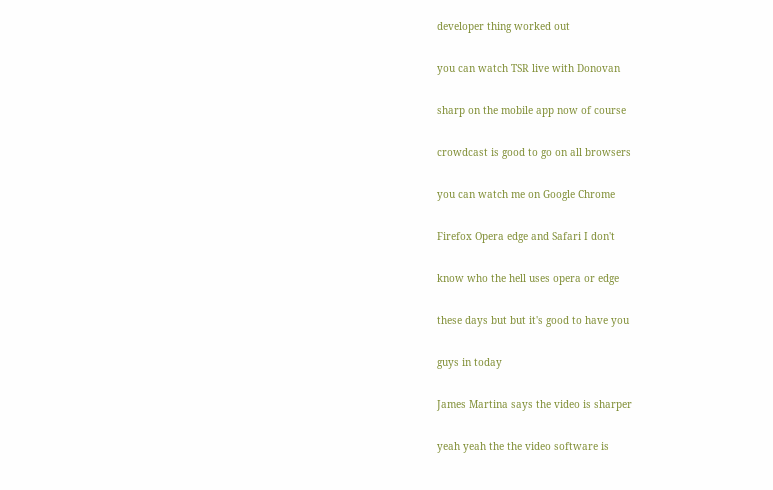developer thing worked out

you can watch TSR live with Donovan

sharp on the mobile app now of course

crowdcast is good to go on all browsers

you can watch me on Google Chrome

Firefox Opera edge and Safari I don't

know who the hell uses opera or edge

these days but but it's good to have you

guys in today

James Martina says the video is sharper

yeah yeah the the video software is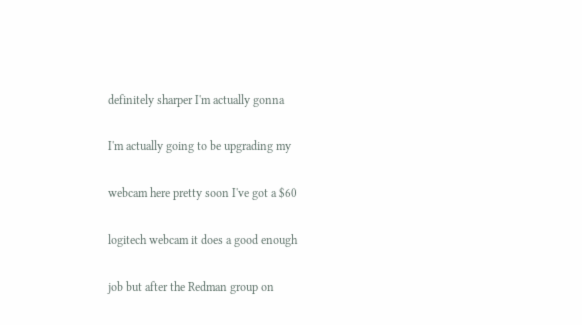definitely sharper I'm actually gonna

I'm actually going to be upgrading my

webcam here pretty soon I've got a $60

logitech webcam it does a good enough

job but after the Redman group on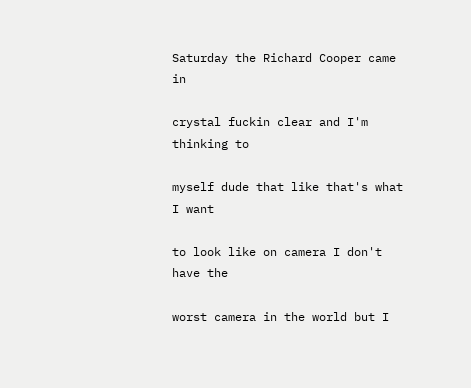Saturday the Richard Cooper came in

crystal fuckin clear and I'm thinking to

myself dude that like that's what I want

to look like on camera I don't have the

worst camera in the world but I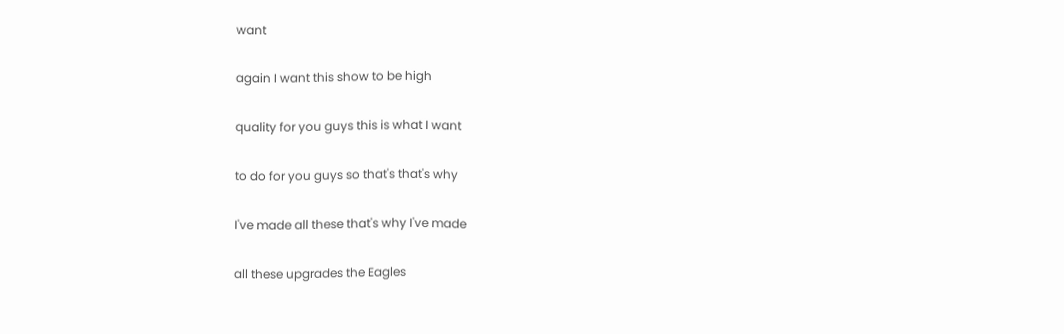want

again I want this show to be high

quality for you guys this is what I want

to do for you guys so that's that's why

I've made all these that's why I've made

all these upgrades the Eagles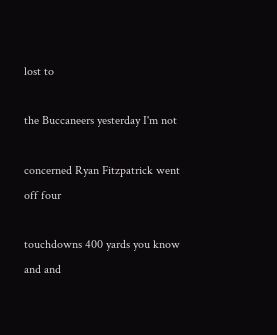lost to

the Buccaneers yesterday I'm not

concerned Ryan Fitzpatrick went off four

touchdowns 400 yards you know and and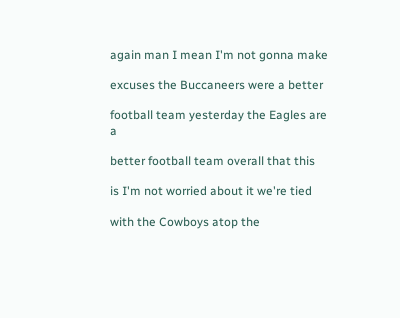again man I mean I'm not gonna make

excuses the Buccaneers were a better

football team yesterday the Eagles are a

better football team overall that this

is I'm not worried about it we're tied

with the Cowboys atop the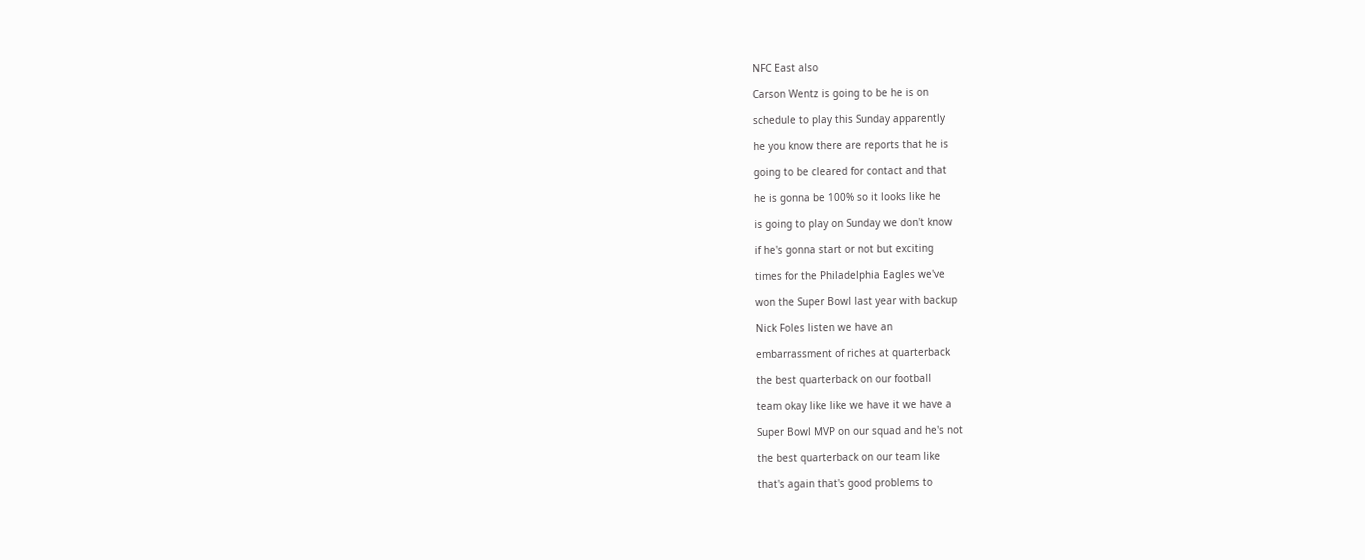NFC East also

Carson Wentz is going to be he is on

schedule to play this Sunday apparently

he you know there are reports that he is

going to be cleared for contact and that

he is gonna be 100% so it looks like he

is going to play on Sunday we don't know

if he's gonna start or not but exciting

times for the Philadelphia Eagles we've

won the Super Bowl last year with backup

Nick Foles listen we have an

embarrassment of riches at quarterback

the best quarterback on our football

team okay like like we have it we have a

Super Bowl MVP on our squad and he's not

the best quarterback on our team like

that's again that's good problems to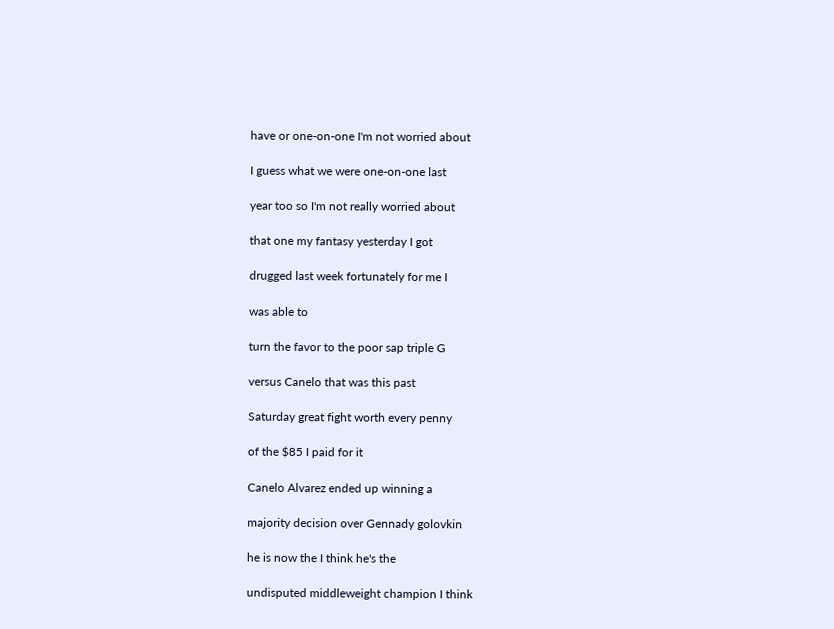have or one-on-one I'm not worried about

I guess what we were one-on-one last

year too so I'm not really worried about

that one my fantasy yesterday I got

drugged last week fortunately for me I

was able to

turn the favor to the poor sap triple G

versus Canelo that was this past

Saturday great fight worth every penny

of the $85 I paid for it

Canelo Alvarez ended up winning a

majority decision over Gennady golovkin

he is now the I think he's the

undisputed middleweight champion I think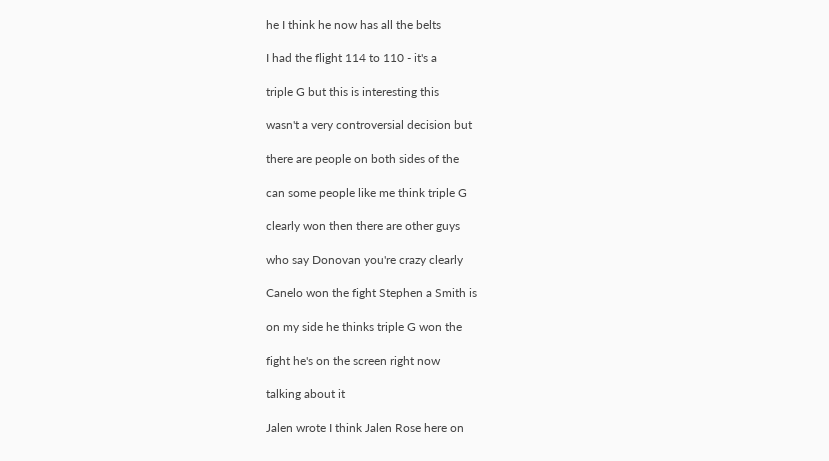he I think he now has all the belts

I had the flight 114 to 110 - it's a

triple G but this is interesting this

wasn't a very controversial decision but

there are people on both sides of the

can some people like me think triple G

clearly won then there are other guys

who say Donovan you're crazy clearly

Canelo won the fight Stephen a Smith is

on my side he thinks triple G won the

fight he's on the screen right now

talking about it

Jalen wrote I think Jalen Rose here on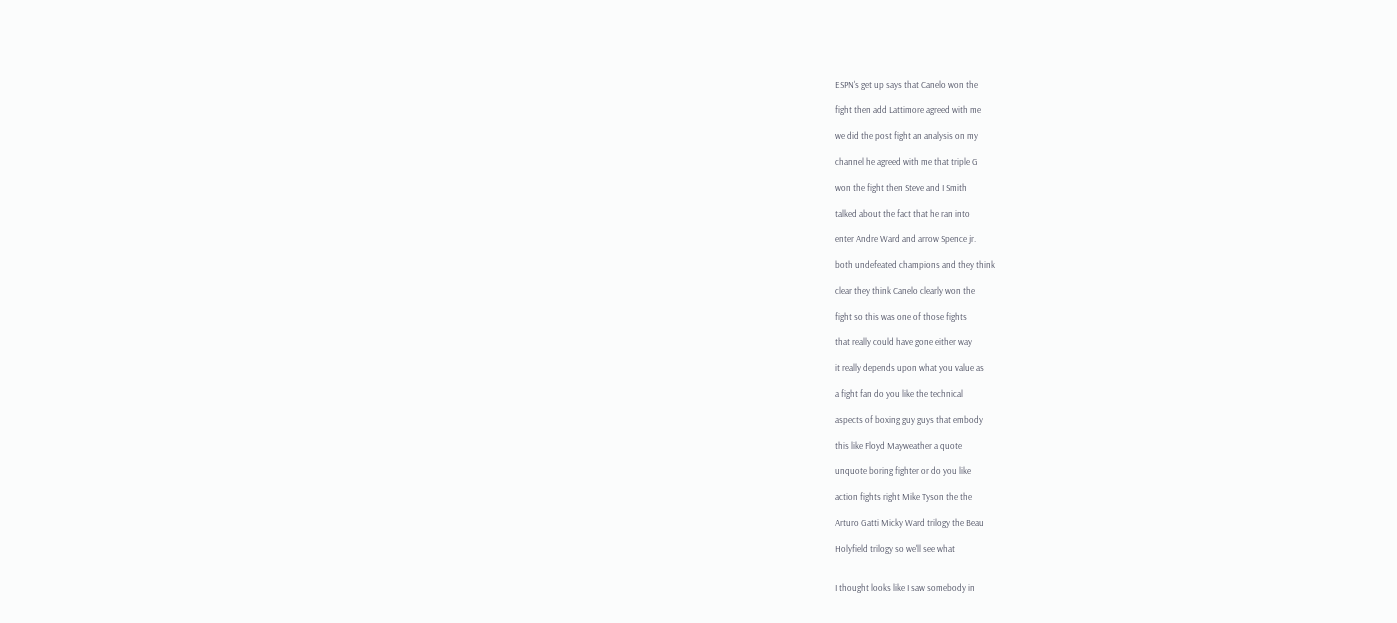ESPN's get up says that Canelo won the

fight then add Lattimore agreed with me

we did the post fight an analysis on my

channel he agreed with me that triple G

won the fight then Steve and I Smith

talked about the fact that he ran into

enter Andre Ward and arrow Spence jr.

both undefeated champions and they think

clear they think Canelo clearly won the

fight so this was one of those fights

that really could have gone either way

it really depends upon what you value as

a fight fan do you like the technical

aspects of boxing guy guys that embody

this like Floyd Mayweather a quote

unquote boring fighter or do you like

action fights right Mike Tyson the the

Arturo Gatti Micky Ward trilogy the Beau

Holyfield trilogy so we'll see what


I thought looks like I saw somebody in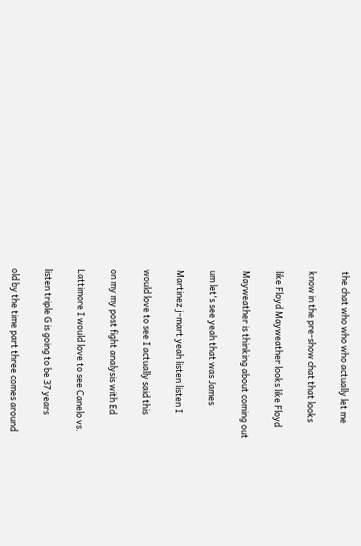the chat who who who actually let me

know in the pre-show chat that looks

like Floyd Mayweather looks like Floyd

Mayweather is thinking about coming out

um let's see yeah that was James

Martinez j-mart yeah listen listen I

would love to see I actually said this

on my my post fight analysis with Ed

Lattimore I would love to see Canelo vs.

listen triple G is going to be 37 years

old by the time part three comes around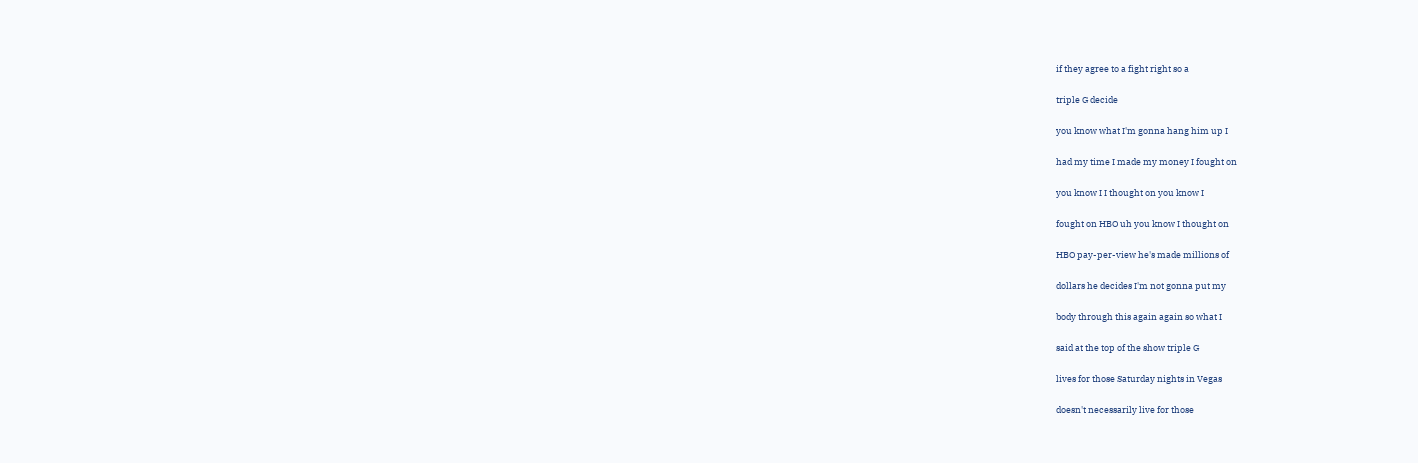if they agree to a fight right so a

triple G decide

you know what I'm gonna hang him up I

had my time I made my money I fought on

you know I I thought on you know I

fought on HBO uh you know I thought on

HBO pay-per-view he's made millions of

dollars he decides I'm not gonna put my

body through this again again so what I

said at the top of the show triple G

lives for those Saturday nights in Vegas

doesn't necessarily live for those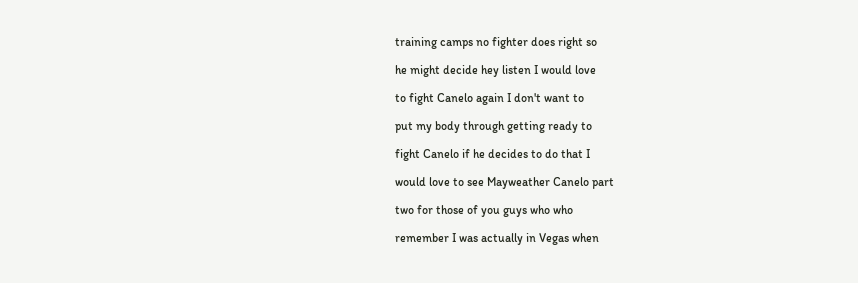training camps no fighter does right so

he might decide hey listen I would love

to fight Canelo again I don't want to

put my body through getting ready to

fight Canelo if he decides to do that I

would love to see Mayweather Canelo part

two for those of you guys who who

remember I was actually in Vegas when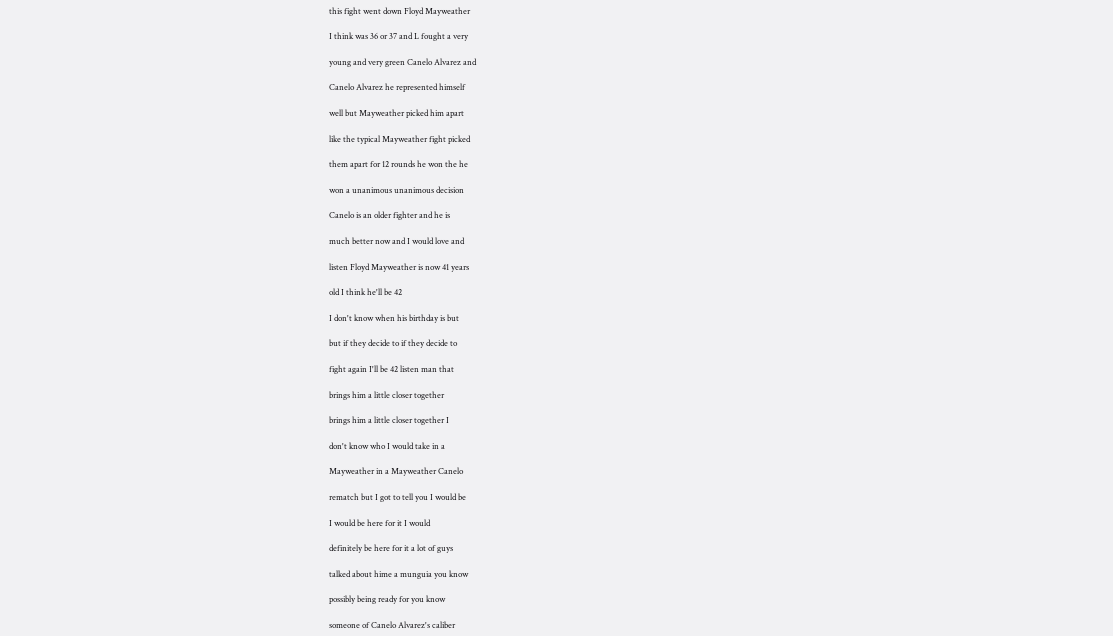this fight went down Floyd Mayweather

I think was 36 or 37 and L fought a very

young and very green Canelo Alvarez and

Canelo Alvarez he represented himself

well but Mayweather picked him apart

like the typical Mayweather fight picked

them apart for 12 rounds he won the he

won a unanimous unanimous decision

Canelo is an older fighter and he is

much better now and I would love and

listen Floyd Mayweather is now 41 years

old I think he'll be 42

I don't know when his birthday is but

but if they decide to if they decide to

fight again I'll be 42 listen man that

brings him a little closer together

brings him a little closer together I

don't know who I would take in a

Mayweather in a Mayweather Canelo

rematch but I got to tell you I would be

I would be here for it I would

definitely be here for it a lot of guys

talked about hime a munguia you know

possibly being ready for you know

someone of Canelo Alvarez's caliber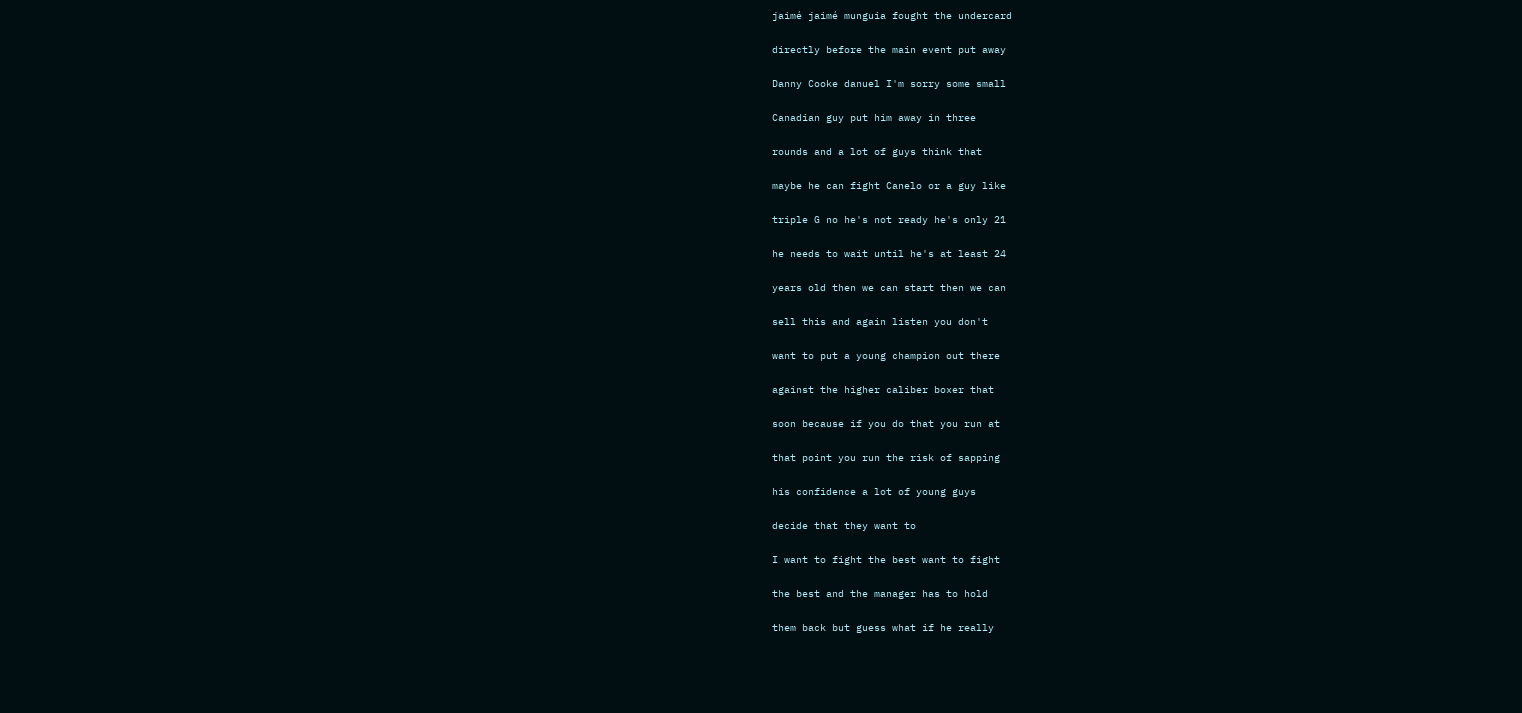jaimé jaimé munguia fought the undercard

directly before the main event put away

Danny Cooke danuel I'm sorry some small

Canadian guy put him away in three

rounds and a lot of guys think that

maybe he can fight Canelo or a guy like

triple G no he's not ready he's only 21

he needs to wait until he's at least 24

years old then we can start then we can

sell this and again listen you don't

want to put a young champion out there

against the higher caliber boxer that

soon because if you do that you run at

that point you run the risk of sapping

his confidence a lot of young guys

decide that they want to

I want to fight the best want to fight

the best and the manager has to hold

them back but guess what if he really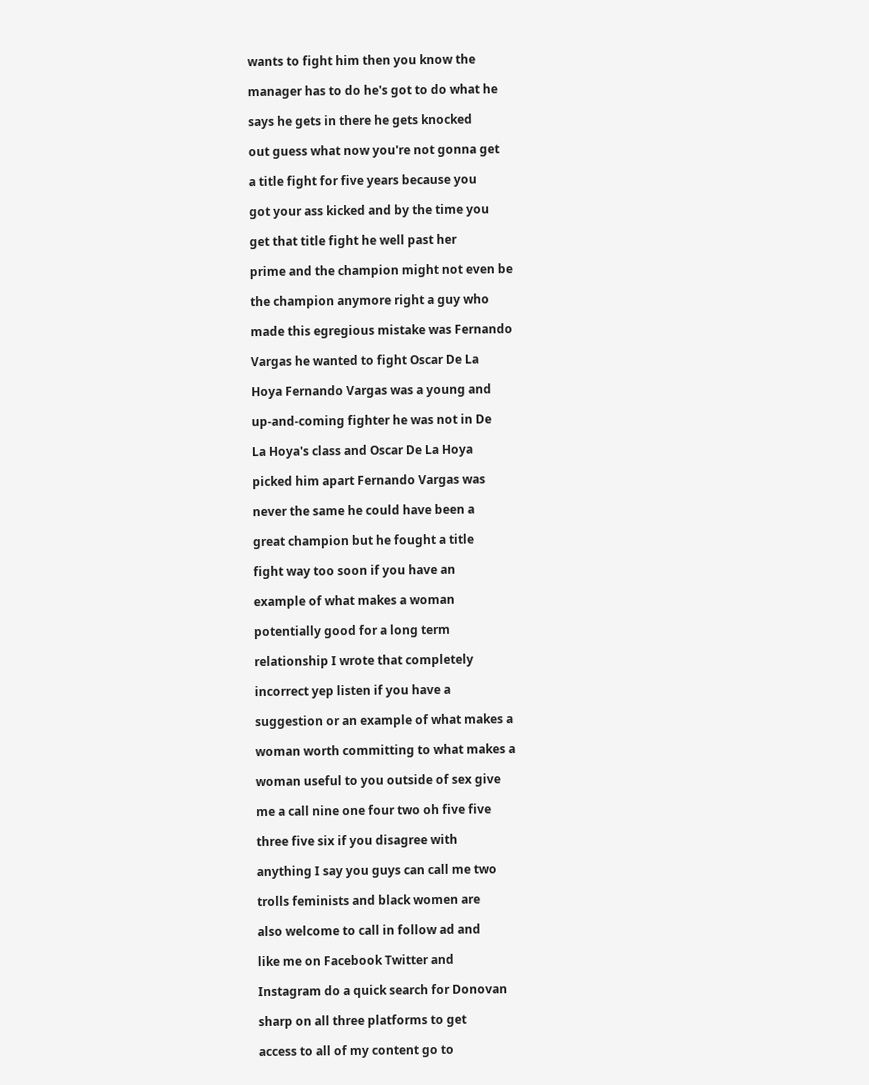wants to fight him then you know the

manager has to do he's got to do what he

says he gets in there he gets knocked

out guess what now you're not gonna get

a title fight for five years because you

got your ass kicked and by the time you

get that title fight he well past her

prime and the champion might not even be

the champion anymore right a guy who

made this egregious mistake was Fernando

Vargas he wanted to fight Oscar De La

Hoya Fernando Vargas was a young and

up-and-coming fighter he was not in De

La Hoya's class and Oscar De La Hoya

picked him apart Fernando Vargas was

never the same he could have been a

great champion but he fought a title

fight way too soon if you have an

example of what makes a woman

potentially good for a long term

relationship I wrote that completely

incorrect yep listen if you have a

suggestion or an example of what makes a

woman worth committing to what makes a

woman useful to you outside of sex give

me a call nine one four two oh five five

three five six if you disagree with

anything I say you guys can call me two

trolls feminists and black women are

also welcome to call in follow ad and

like me on Facebook Twitter and

Instagram do a quick search for Donovan

sharp on all three platforms to get

access to all of my content go to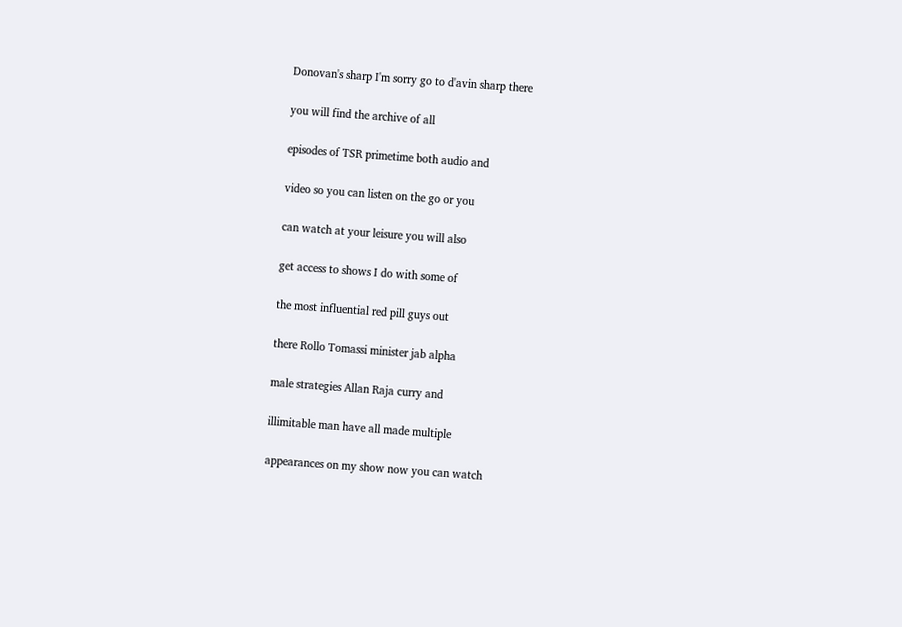Donovan's sharp I'm sorry go to d'avin sharp there

you will find the archive of all

episodes of TSR primetime both audio and

video so you can listen on the go or you

can watch at your leisure you will also

get access to shows I do with some of

the most influential red pill guys out

there Rollo Tomassi minister jab alpha

male strategies Allan Raja curry and

illimitable man have all made multiple

appearances on my show now you can watch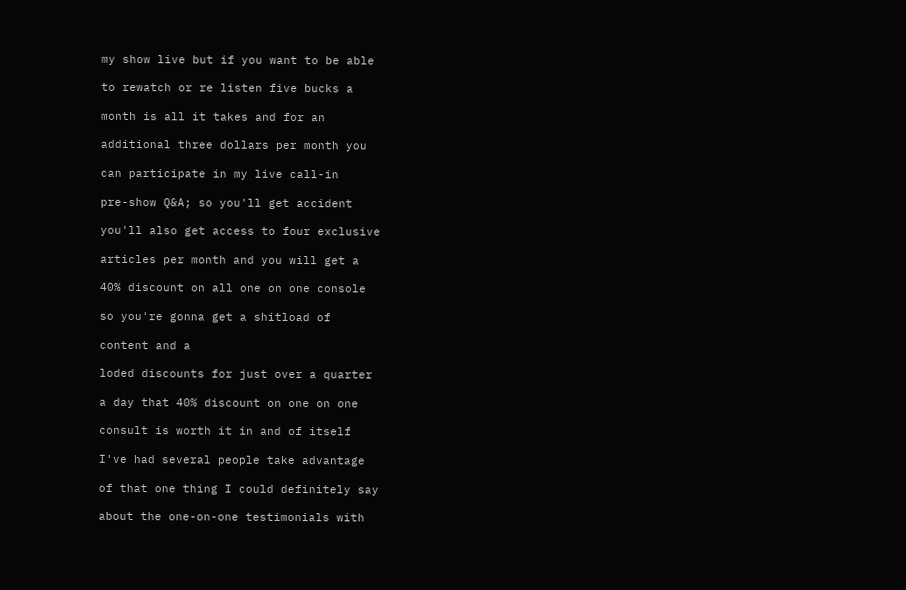my show live but if you want to be able

to rewatch or re listen five bucks a

month is all it takes and for an

additional three dollars per month you

can participate in my live call-in

pre-show Q&A; so you'll get accident

you'll also get access to four exclusive

articles per month and you will get a

40% discount on all one on one console

so you're gonna get a shitload of

content and a

loded discounts for just over a quarter

a day that 40% discount on one on one

consult is worth it in and of itself

I've had several people take advantage

of that one thing I could definitely say

about the one-on-one testimonials with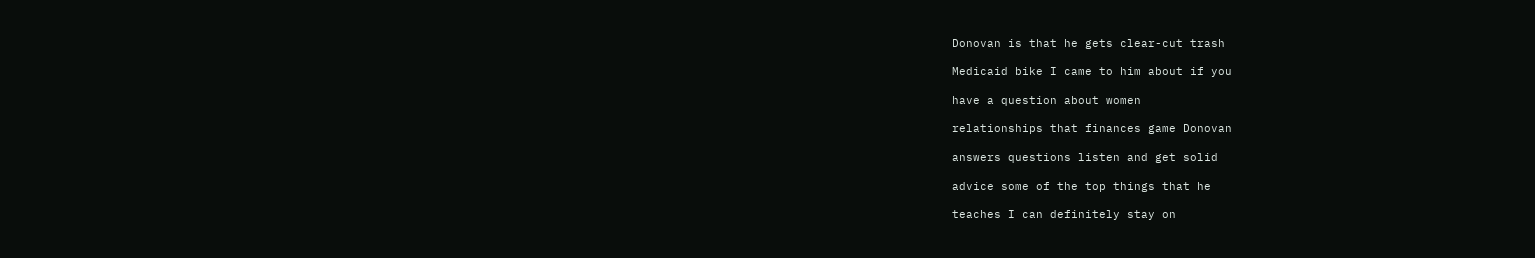Donovan is that he gets clear-cut trash

Medicaid bike I came to him about if you

have a question about women

relationships that finances game Donovan

answers questions listen and get solid

advice some of the top things that he

teaches I can definitely stay on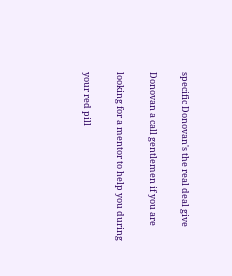specific Donovan's the real deal give

Donovan a call gentlemen if you are

looking for a mentor to help you during

your red pill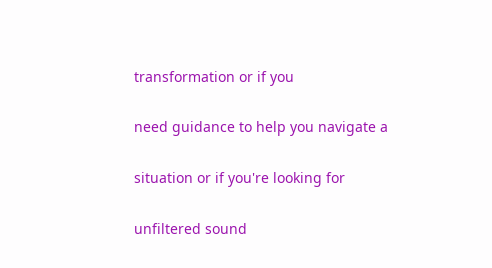transformation or if you

need guidance to help you navigate a

situation or if you're looking for

unfiltered sound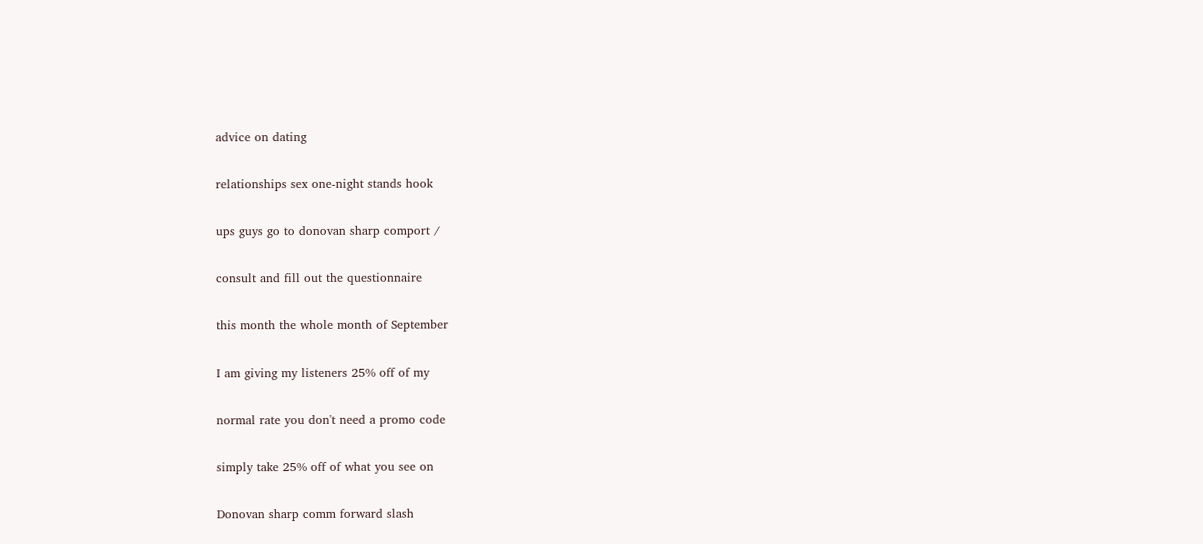advice on dating

relationships sex one-night stands hook

ups guys go to donovan sharp comport /

consult and fill out the questionnaire

this month the whole month of September

I am giving my listeners 25% off of my

normal rate you don't need a promo code

simply take 25% off of what you see on

Donovan sharp comm forward slash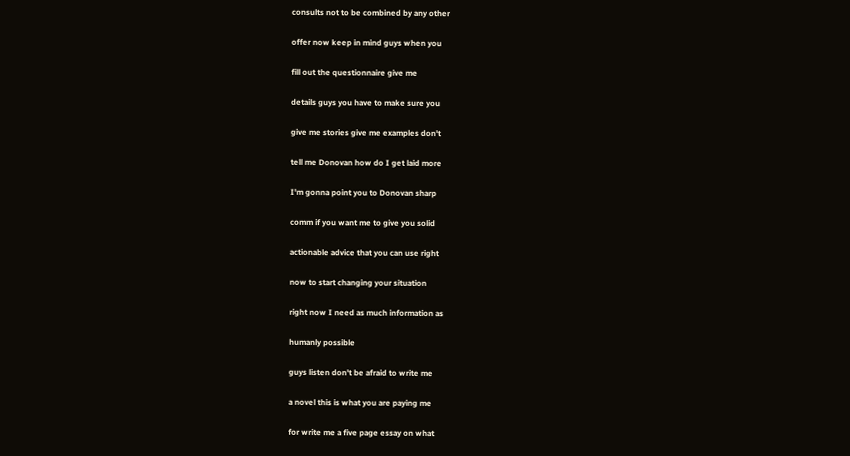consults not to be combined by any other

offer now keep in mind guys when you

fill out the questionnaire give me

details guys you have to make sure you

give me stories give me examples don't

tell me Donovan how do I get laid more

I'm gonna point you to Donovan sharp

comm if you want me to give you solid

actionable advice that you can use right

now to start changing your situation

right now I need as much information as

humanly possible

guys listen don't be afraid to write me

a novel this is what you are paying me

for write me a five page essay on what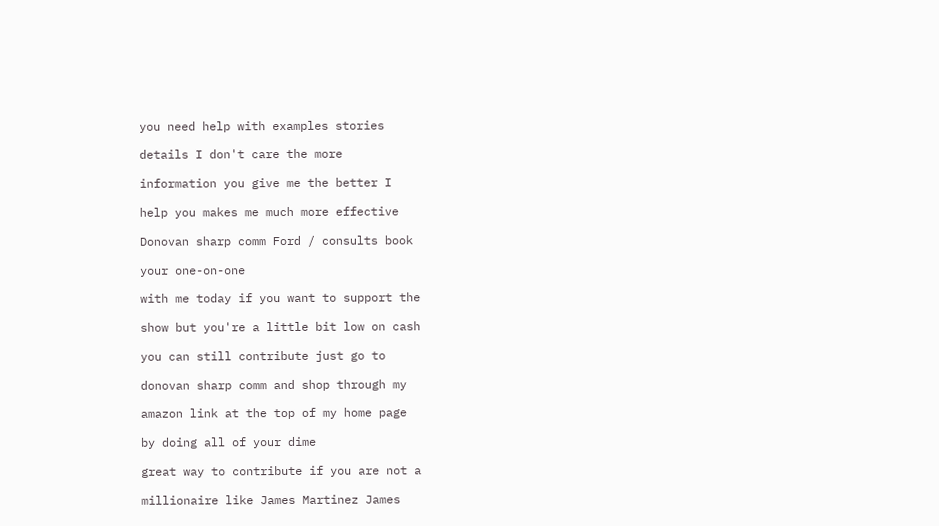you need help with examples stories

details I don't care the more

information you give me the better I

help you makes me much more effective

Donovan sharp comm Ford / consults book

your one-on-one

with me today if you want to support the

show but you're a little bit low on cash

you can still contribute just go to

donovan sharp comm and shop through my

amazon link at the top of my home page

by doing all of your dime

great way to contribute if you are not a

millionaire like James Martinez James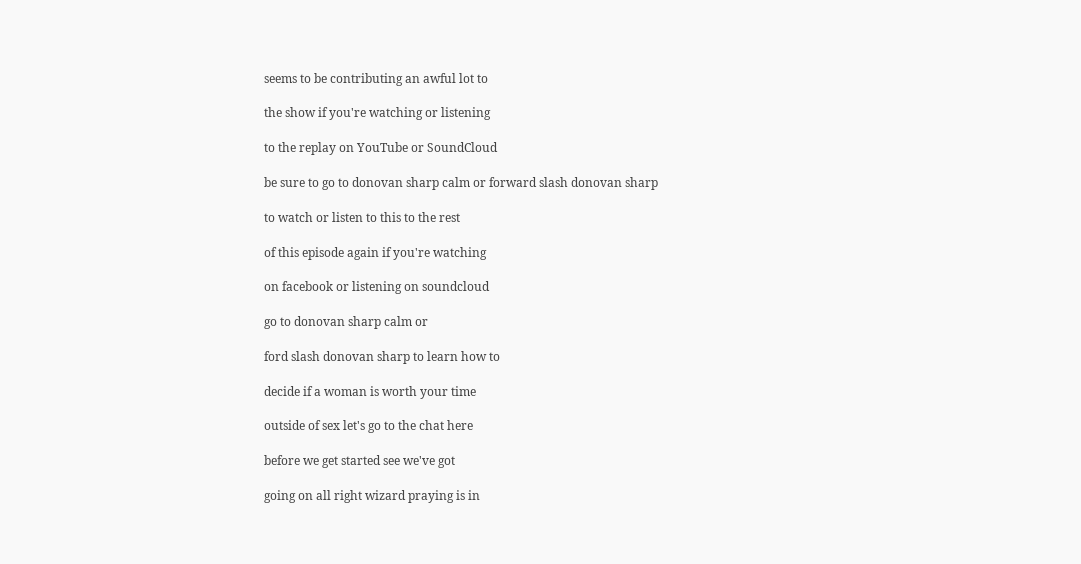seems to be contributing an awful lot to

the show if you're watching or listening

to the replay on YouTube or SoundCloud

be sure to go to donovan sharp calm or forward slash donovan sharp

to watch or listen to this to the rest

of this episode again if you're watching

on facebook or listening on soundcloud

go to donovan sharp calm or

ford slash donovan sharp to learn how to

decide if a woman is worth your time

outside of sex let's go to the chat here

before we get started see we've got

going on all right wizard praying is in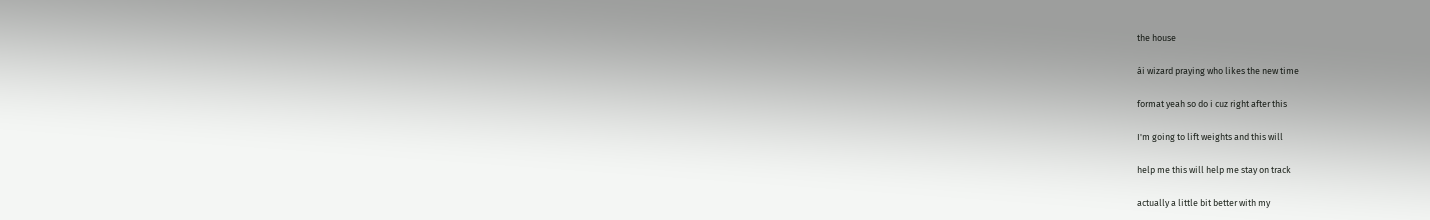the house

ái wizard praying who likes the new time

format yeah so do i cuz right after this

I'm going to lift weights and this will

help me this will help me stay on track

actually a little bit better with my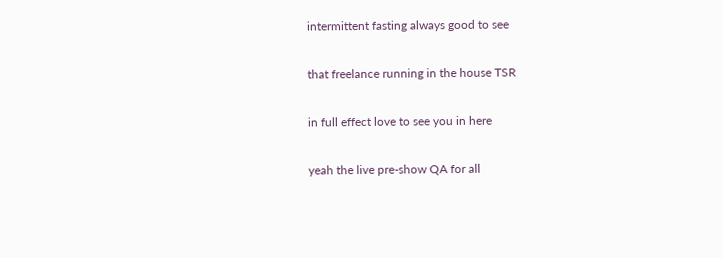intermittent fasting always good to see

that freelance running in the house TSR

in full effect love to see you in here

yeah the live pre-show QA for all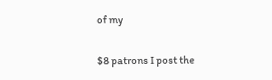of my

$8 patrons I post the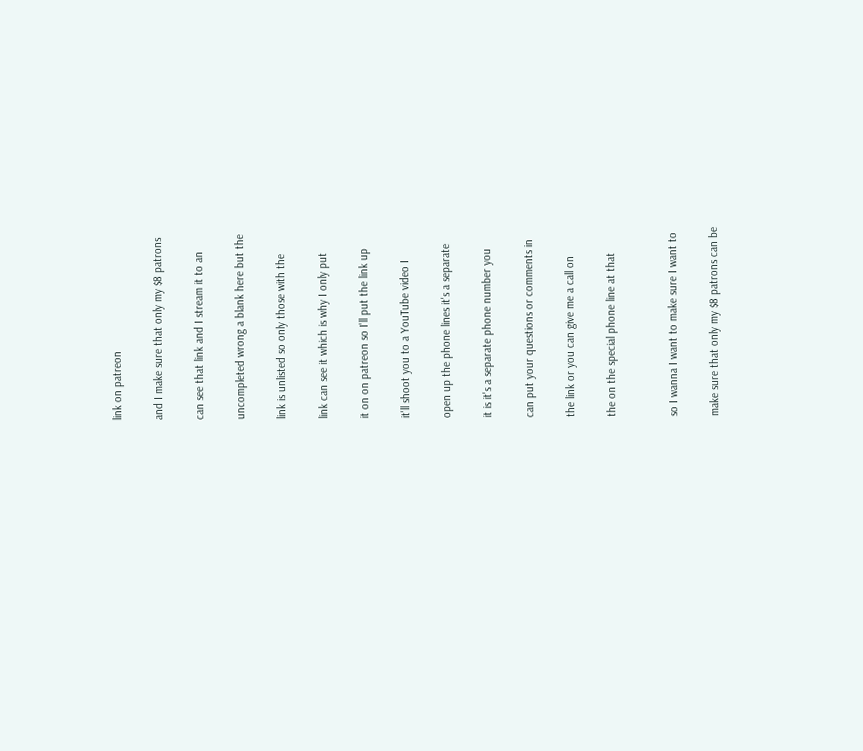link on patreon

and I make sure that only my $8 patrons

can see that link and I stream it to an

uncompleted wrong a blank here but the

link is unlisted so only those with the

link can see it which is why I only put

it on on patreon so I'll put the link up

it'll shoot you to a YouTube video I

open up the phone lines it's a separate

it is it's a separate phone number you

can put your questions or comments in

the link or you can give me a call on

the on the special phone line at that


so I wanna I want to make sure I want to

make sure that only my $8 patrons can be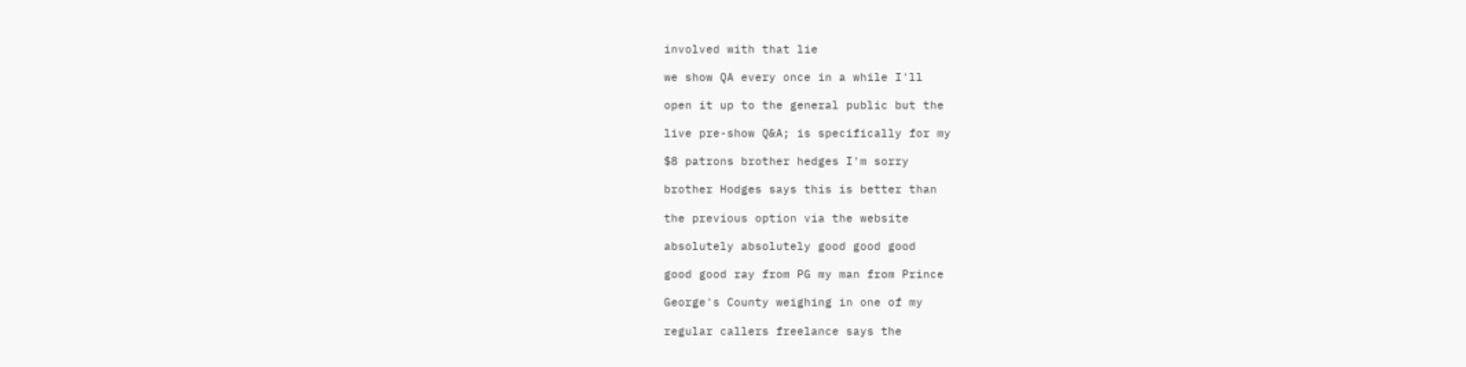involved with that lie

we show QA every once in a while I'll

open it up to the general public but the

live pre-show Q&A; is specifically for my

$8 patrons brother hedges I'm sorry

brother Hodges says this is better than

the previous option via the website

absolutely absolutely good good good

good good ray from PG my man from Prince

George's County weighing in one of my

regular callers freelance says the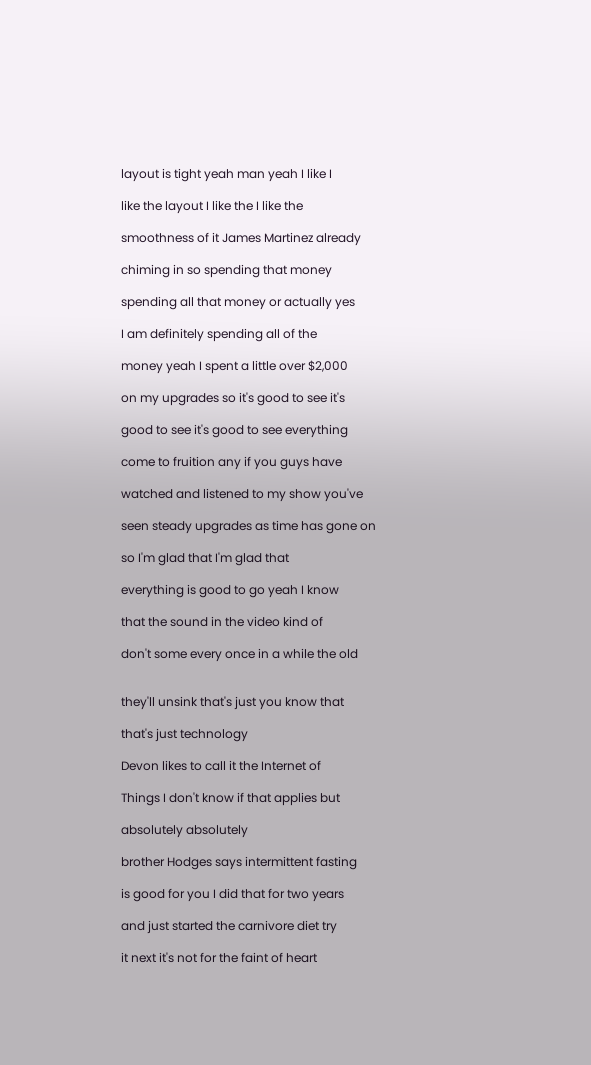layout is tight yeah man yeah I like I

like the layout I like the I like the

smoothness of it James Martinez already

chiming in so spending that money

spending all that money or actually yes

I am definitely spending all of the

money yeah I spent a little over $2,000

on my upgrades so it's good to see it's

good to see it's good to see everything

come to fruition any if you guys have

watched and listened to my show you've

seen steady upgrades as time has gone on

so I'm glad that I'm glad that

everything is good to go yeah I know

that the sound in the video kind of

don't some every once in a while the old


they'll unsink that's just you know that

that's just technology

Devon likes to call it the Internet of

Things I don't know if that applies but

absolutely absolutely

brother Hodges says intermittent fasting

is good for you I did that for two years

and just started the carnivore diet try

it next it's not for the faint of heart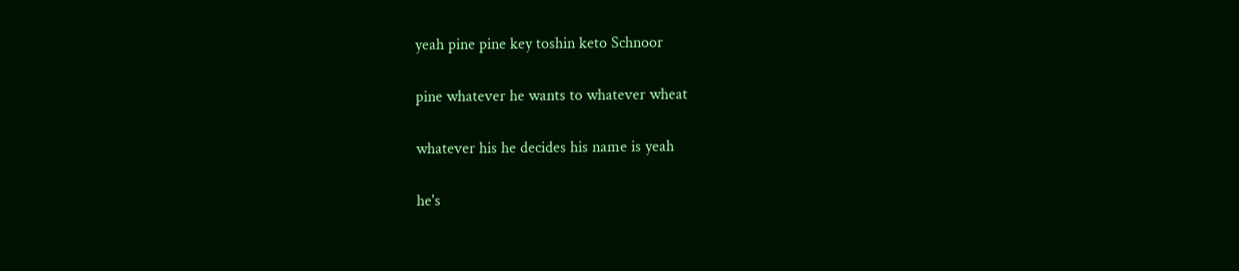yeah pine pine key toshin keto Schnoor

pine whatever he wants to whatever wheat

whatever his he decides his name is yeah

he's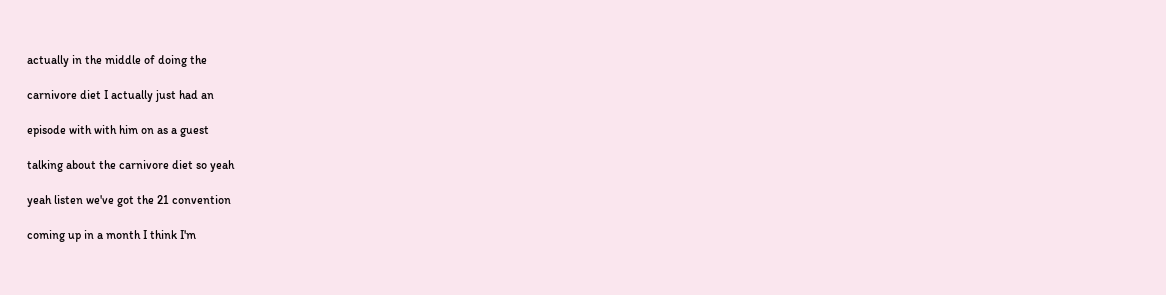actually in the middle of doing the

carnivore diet I actually just had an

episode with with him on as a guest

talking about the carnivore diet so yeah

yeah listen we've got the 21 convention

coming up in a month I think I'm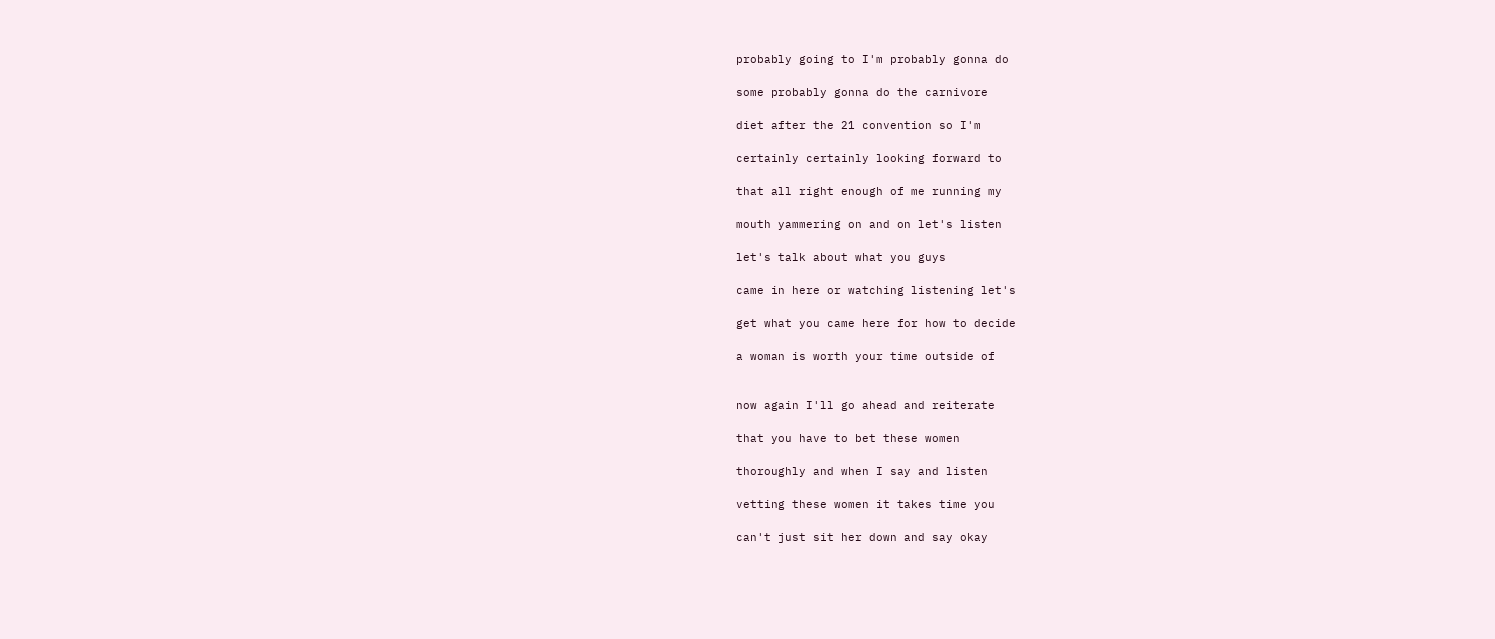probably going to I'm probably gonna do

some probably gonna do the carnivore

diet after the 21 convention so I'm

certainly certainly looking forward to

that all right enough of me running my

mouth yammering on and on let's listen

let's talk about what you guys

came in here or watching listening let's

get what you came here for how to decide

a woman is worth your time outside of


now again I'll go ahead and reiterate

that you have to bet these women

thoroughly and when I say and listen

vetting these women it takes time you

can't just sit her down and say okay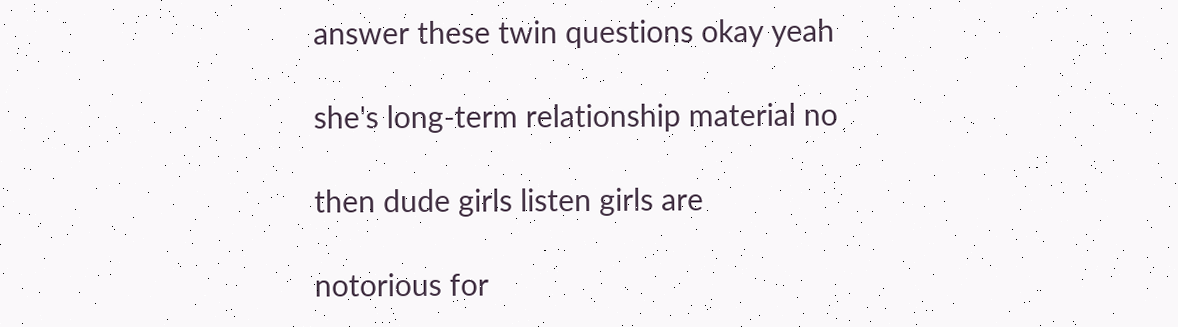answer these twin questions okay yeah

she's long-term relationship material no

then dude girls listen girls are

notorious for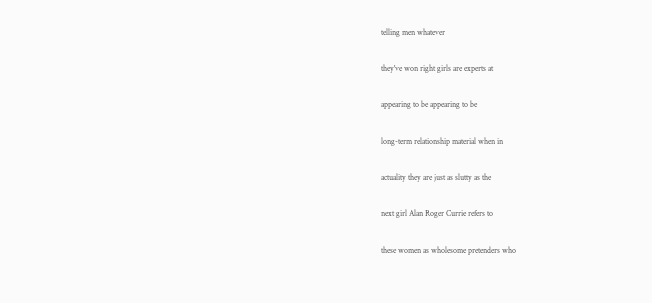telling men whatever

they've won right girls are experts at

appearing to be appearing to be

long-term relationship material when in

actuality they are just as slutty as the

next girl Alan Roger Currie refers to

these women as wholesome pretenders who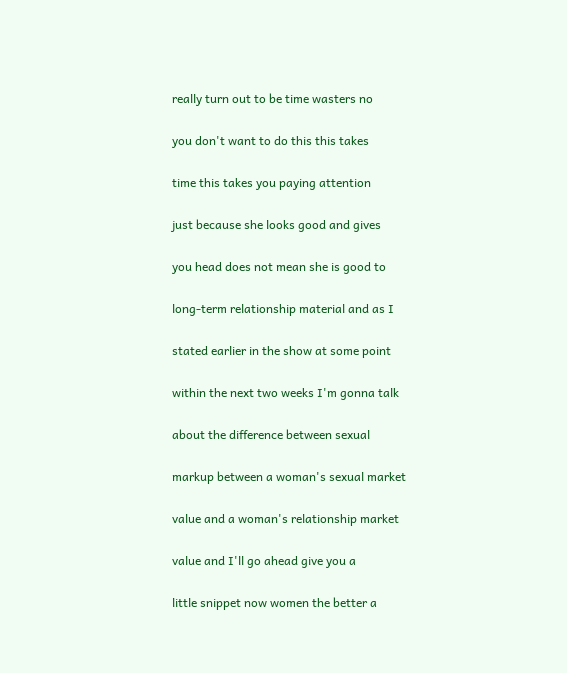really turn out to be time wasters no

you don't want to do this this takes

time this takes you paying attention

just because she looks good and gives

you head does not mean she is good to

long-term relationship material and as I

stated earlier in the show at some point

within the next two weeks I'm gonna talk

about the difference between sexual

markup between a woman's sexual market

value and a woman's relationship market

value and I'll go ahead give you a

little snippet now women the better a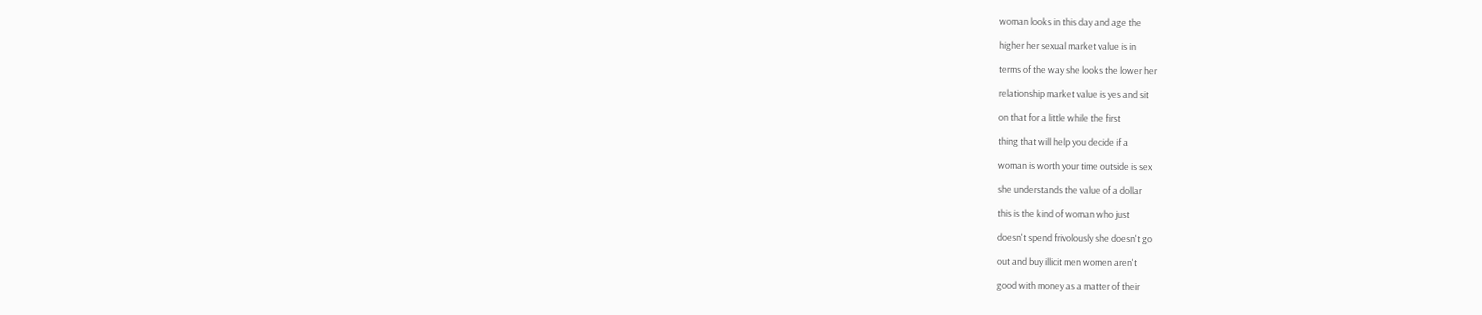woman looks in this day and age the

higher her sexual market value is in

terms of the way she looks the lower her

relationship market value is yes and sit

on that for a little while the first

thing that will help you decide if a

woman is worth your time outside is sex

she understands the value of a dollar

this is the kind of woman who just

doesn't spend frivolously she doesn't go

out and buy illicit men women aren't

good with money as a matter of their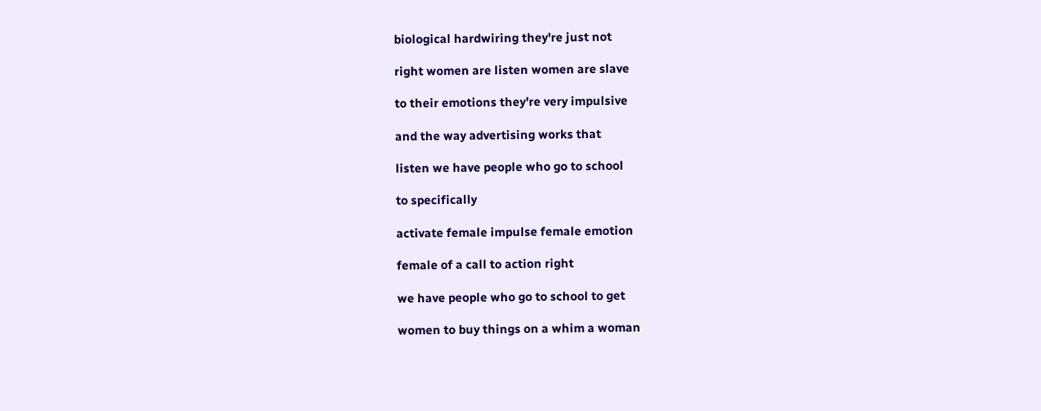biological hardwiring they're just not

right women are listen women are slave

to their emotions they're very impulsive

and the way advertising works that

listen we have people who go to school

to specifically

activate female impulse female emotion

female of a call to action right

we have people who go to school to get

women to buy things on a whim a woman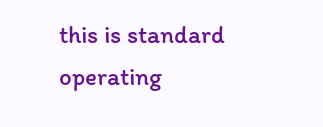this is standard operating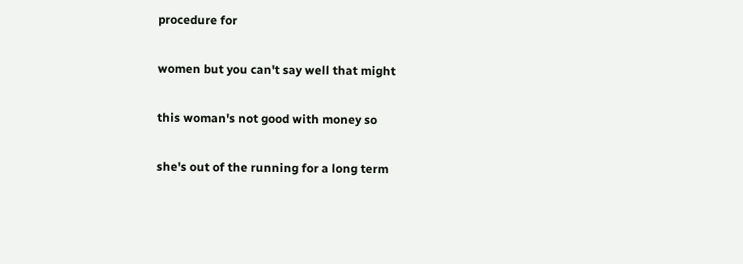procedure for

women but you can't say well that might

this woman's not good with money so

she's out of the running for a long term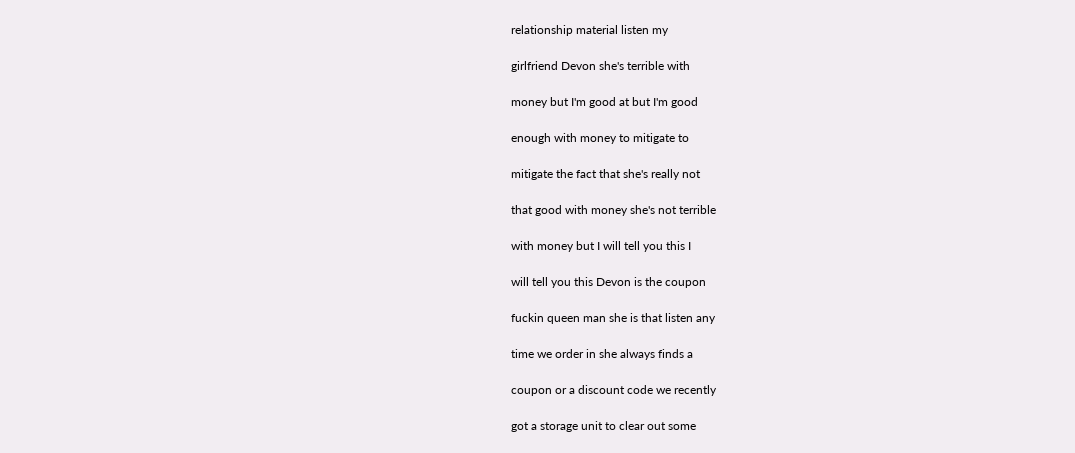relationship material listen my

girlfriend Devon she's terrible with

money but I'm good at but I'm good

enough with money to mitigate to

mitigate the fact that she's really not

that good with money she's not terrible

with money but I will tell you this I

will tell you this Devon is the coupon

fuckin queen man she is that listen any

time we order in she always finds a

coupon or a discount code we recently

got a storage unit to clear out some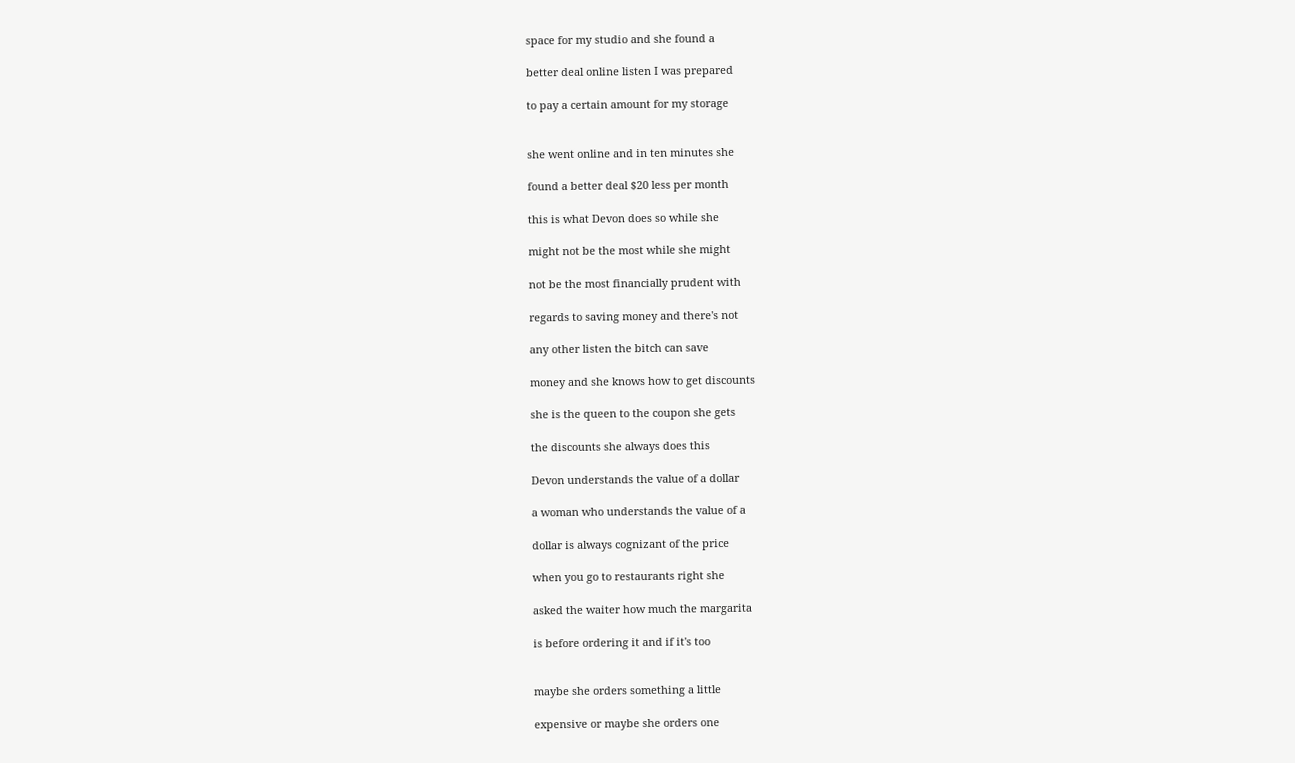space for my studio and she found a

better deal online listen I was prepared

to pay a certain amount for my storage


she went online and in ten minutes she

found a better deal $20 less per month

this is what Devon does so while she

might not be the most while she might

not be the most financially prudent with

regards to saving money and there's not

any other listen the bitch can save

money and she knows how to get discounts

she is the queen to the coupon she gets

the discounts she always does this

Devon understands the value of a dollar

a woman who understands the value of a

dollar is always cognizant of the price

when you go to restaurants right she

asked the waiter how much the margarita

is before ordering it and if it's too


maybe she orders something a little

expensive or maybe she orders one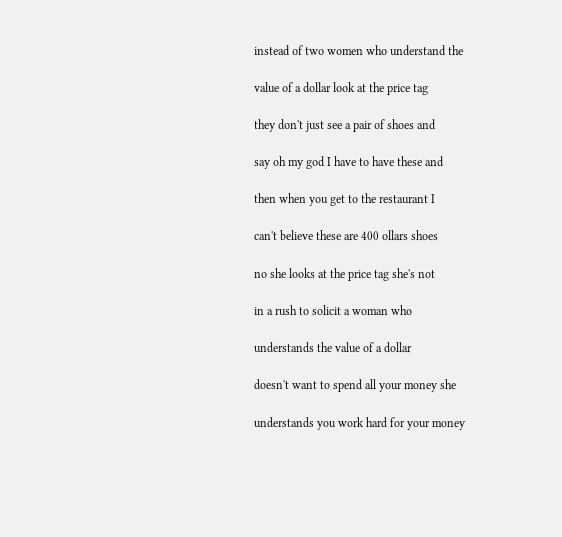instead of two women who understand the

value of a dollar look at the price tag

they don't just see a pair of shoes and

say oh my god I have to have these and

then when you get to the restaurant I

can't believe these are 400 ollars shoes

no she looks at the price tag she's not

in a rush to solicit a woman who

understands the value of a dollar

doesn't want to spend all your money she

understands you work hard for your money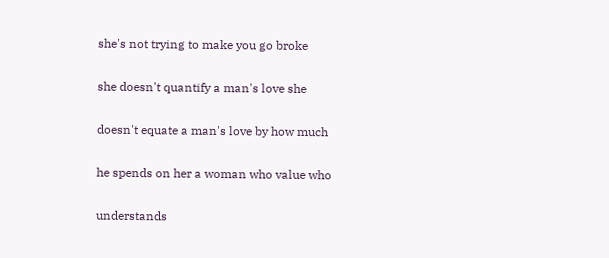she's not trying to make you go broke

she doesn't quantify a man's love she

doesn't equate a man's love by how much

he spends on her a woman who value who

understands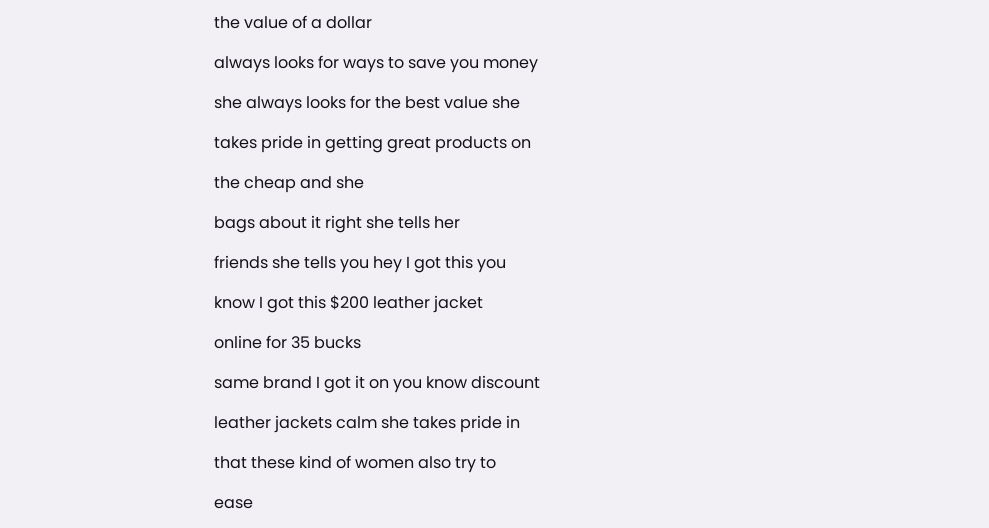the value of a dollar

always looks for ways to save you money

she always looks for the best value she

takes pride in getting great products on

the cheap and she

bags about it right she tells her

friends she tells you hey I got this you

know I got this $200 leather jacket

online for 35 bucks

same brand I got it on you know discount

leather jackets calm she takes pride in

that these kind of women also try to

ease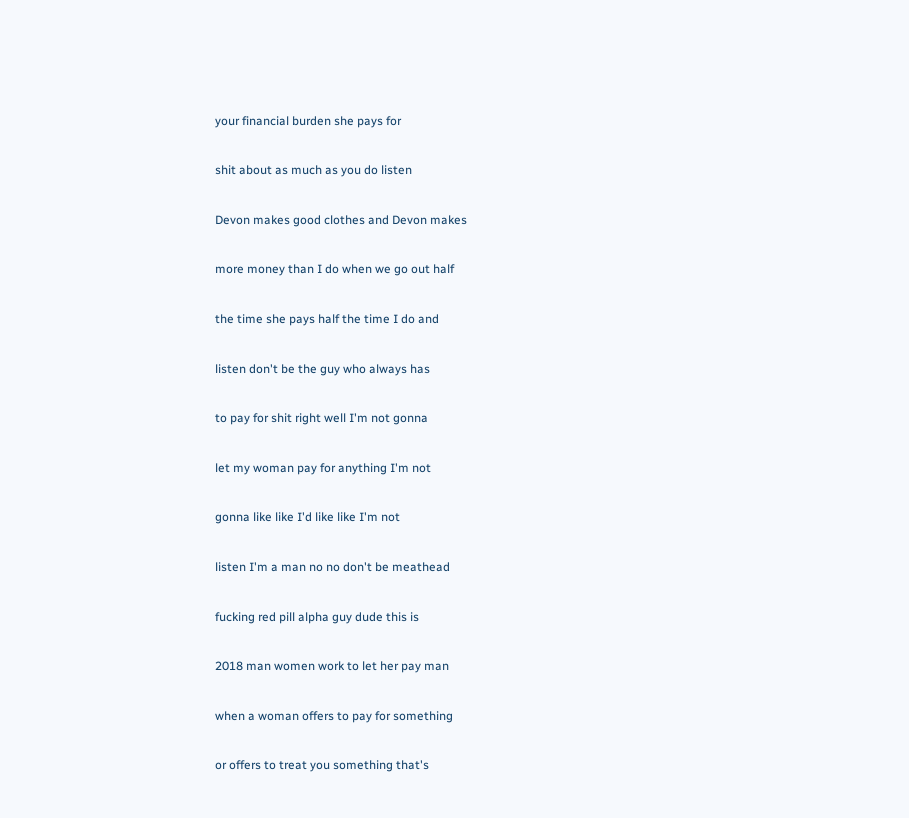your financial burden she pays for

shit about as much as you do listen

Devon makes good clothes and Devon makes

more money than I do when we go out half

the time she pays half the time I do and

listen don't be the guy who always has

to pay for shit right well I'm not gonna

let my woman pay for anything I'm not

gonna like like I'd like like I'm not

listen I'm a man no no don't be meathead

fucking red pill alpha guy dude this is

2018 man women work to let her pay man

when a woman offers to pay for something

or offers to treat you something that's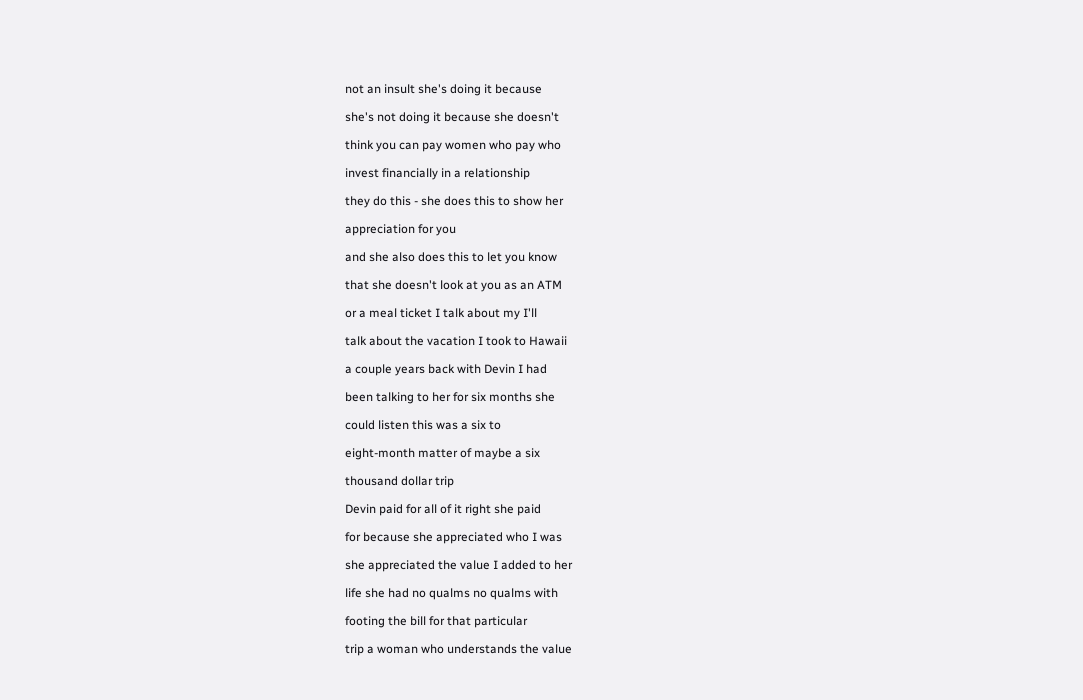not an insult she's doing it because

she's not doing it because she doesn't

think you can pay women who pay who

invest financially in a relationship

they do this - she does this to show her

appreciation for you

and she also does this to let you know

that she doesn't look at you as an ATM

or a meal ticket I talk about my I'll

talk about the vacation I took to Hawaii

a couple years back with Devin I had

been talking to her for six months she

could listen this was a six to

eight-month matter of maybe a six

thousand dollar trip

Devin paid for all of it right she paid

for because she appreciated who I was

she appreciated the value I added to her

life she had no qualms no qualms with

footing the bill for that particular

trip a woman who understands the value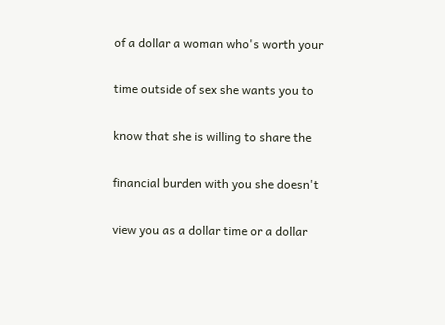of a dollar a woman who's worth your

time outside of sex she wants you to

know that she is willing to share the

financial burden with you she doesn't

view you as a dollar time or a dollar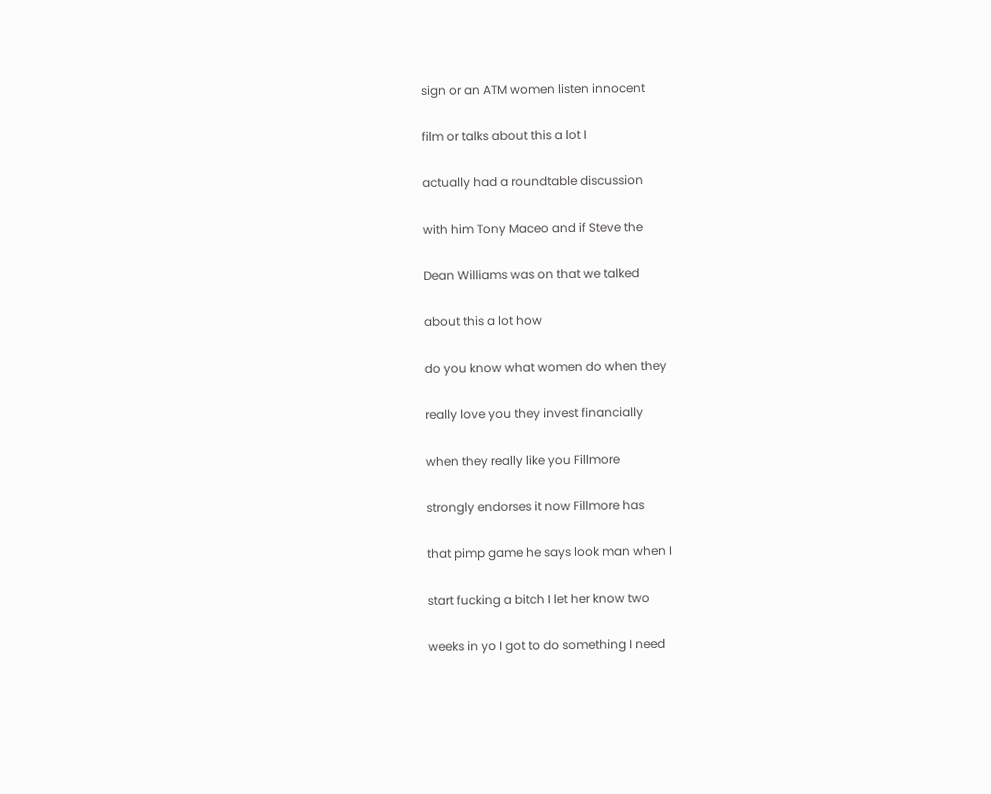sign or an ATM women listen innocent

film or talks about this a lot I

actually had a roundtable discussion

with him Tony Maceo and if Steve the

Dean Williams was on that we talked

about this a lot how

do you know what women do when they

really love you they invest financially

when they really like you Fillmore

strongly endorses it now Fillmore has

that pimp game he says look man when I

start fucking a bitch I let her know two

weeks in yo I got to do something I need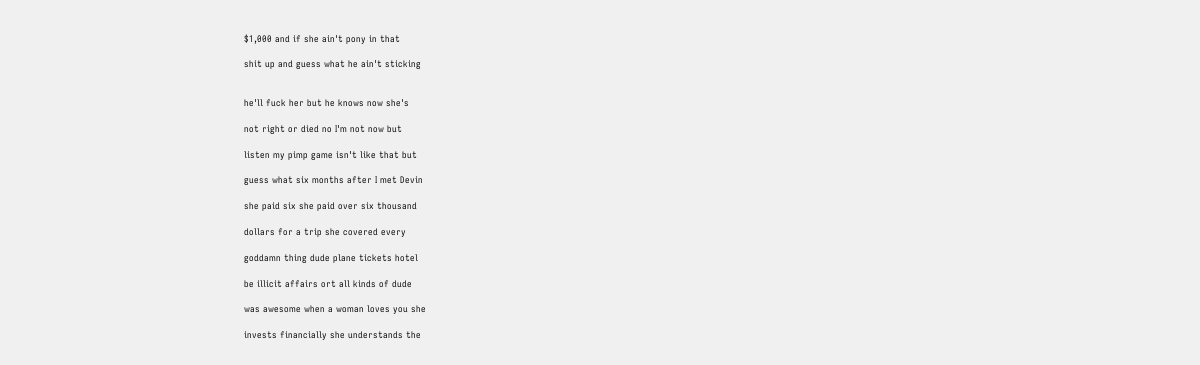$1,000 and if she ain't pony in that

shit up and guess what he ain't sticking


he'll fuck her but he knows now she's

not right or died no I'm not now but

listen my pimp game isn't like that but

guess what six months after I met Devin

she paid six she paid over six thousand

dollars for a trip she covered every

goddamn thing dude plane tickets hotel

be illicit affairs ort all kinds of dude

was awesome when a woman loves you she

invests financially she understands the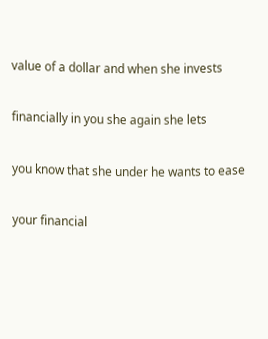value of a dollar and when she invests

financially in you she again she lets

you know that she under he wants to ease

your financial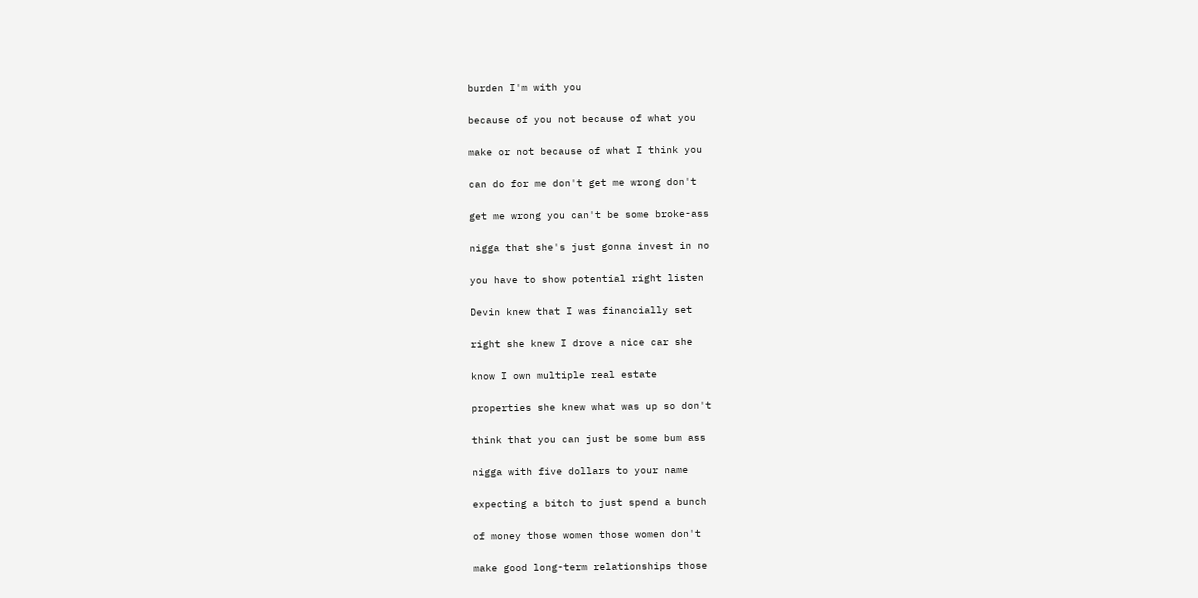burden I'm with you

because of you not because of what you

make or not because of what I think you

can do for me don't get me wrong don't

get me wrong you can't be some broke-ass

nigga that she's just gonna invest in no

you have to show potential right listen

Devin knew that I was financially set

right she knew I drove a nice car she

know I own multiple real estate

properties she knew what was up so don't

think that you can just be some bum ass

nigga with five dollars to your name

expecting a bitch to just spend a bunch

of money those women those women don't

make good long-term relationships those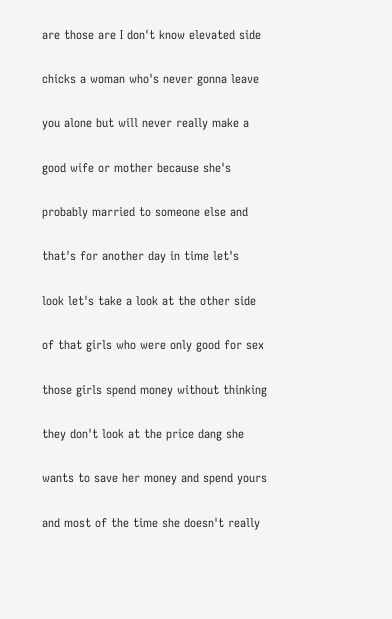are those are I don't know elevated side

chicks a woman who's never gonna leave

you alone but will never really make a

good wife or mother because she's

probably married to someone else and

that's for another day in time let's

look let's take a look at the other side

of that girls who were only good for sex

those girls spend money without thinking

they don't look at the price dang she

wants to save her money and spend yours

and most of the time she doesn't really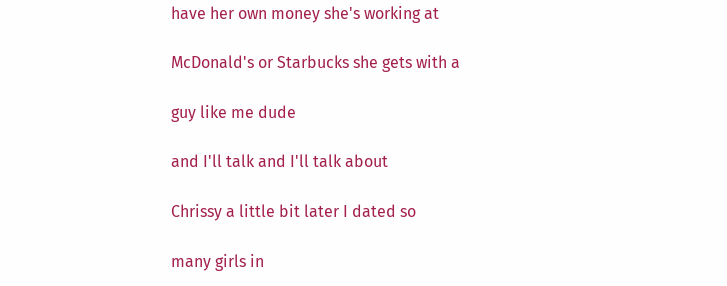have her own money she's working at

McDonald's or Starbucks she gets with a

guy like me dude

and I'll talk and I'll talk about

Chrissy a little bit later I dated so

many girls in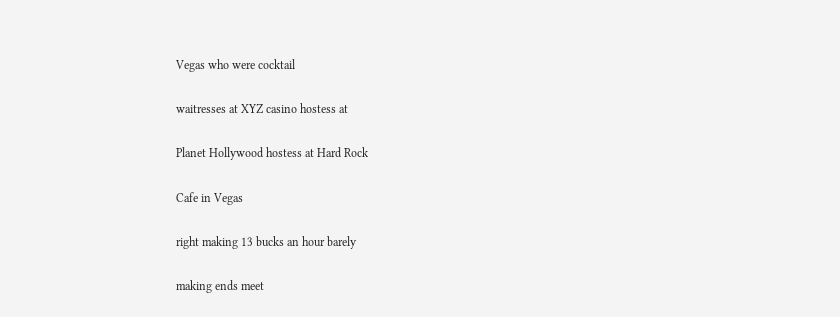Vegas who were cocktail

waitresses at XYZ casino hostess at

Planet Hollywood hostess at Hard Rock

Cafe in Vegas

right making 13 bucks an hour barely

making ends meet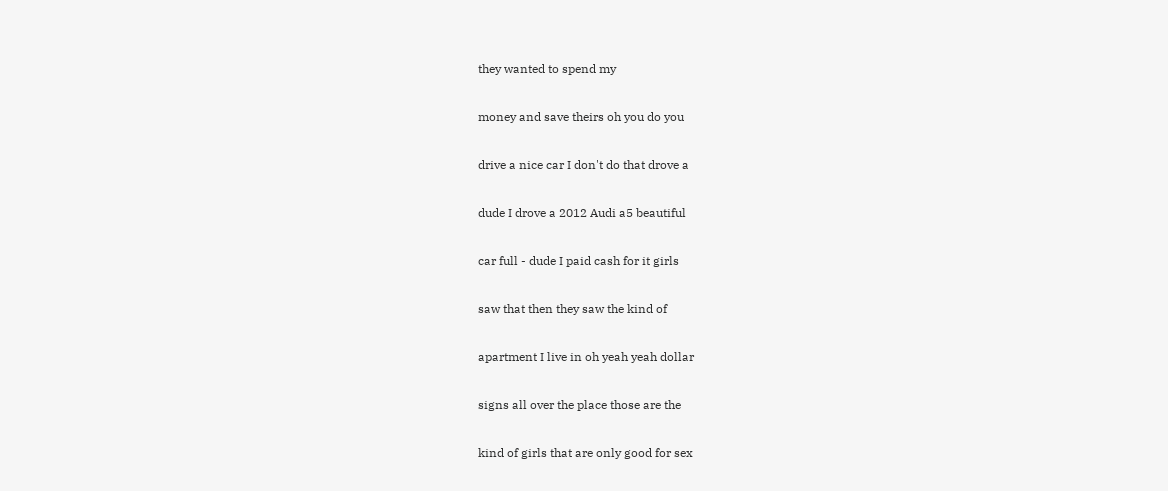they wanted to spend my

money and save theirs oh you do you

drive a nice car I don't do that drove a

dude I drove a 2012 Audi a5 beautiful

car full - dude I paid cash for it girls

saw that then they saw the kind of

apartment I live in oh yeah yeah dollar

signs all over the place those are the

kind of girls that are only good for sex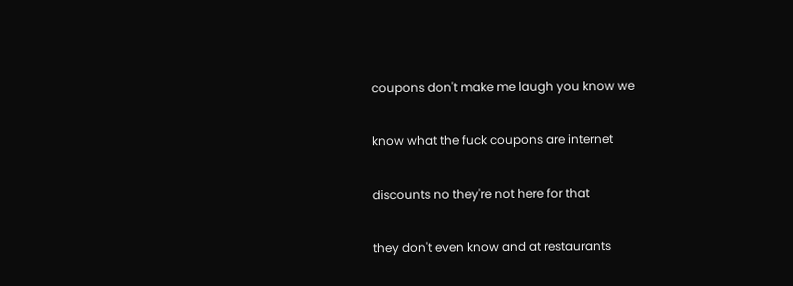coupons don't make me laugh you know we

know what the fuck coupons are internet

discounts no they're not here for that

they don't even know and at restaurants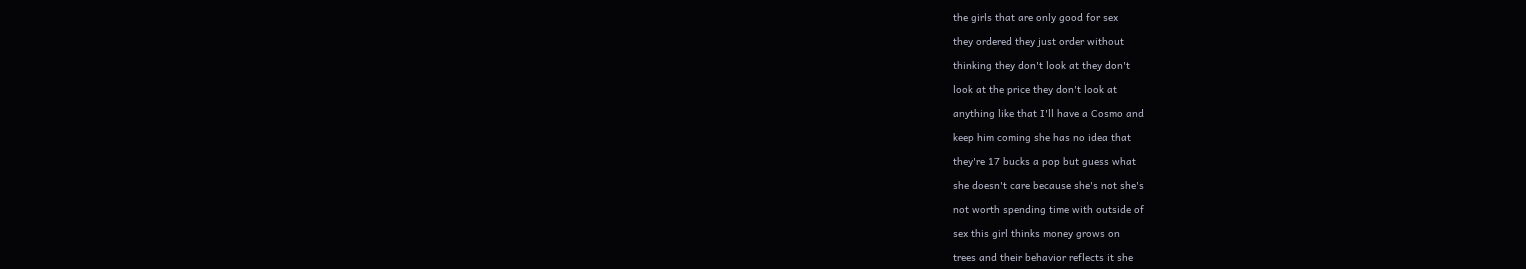the girls that are only good for sex

they ordered they just order without

thinking they don't look at they don't

look at the price they don't look at

anything like that I'll have a Cosmo and

keep him coming she has no idea that

they're 17 bucks a pop but guess what

she doesn't care because she's not she's

not worth spending time with outside of

sex this girl thinks money grows on

trees and their behavior reflects it she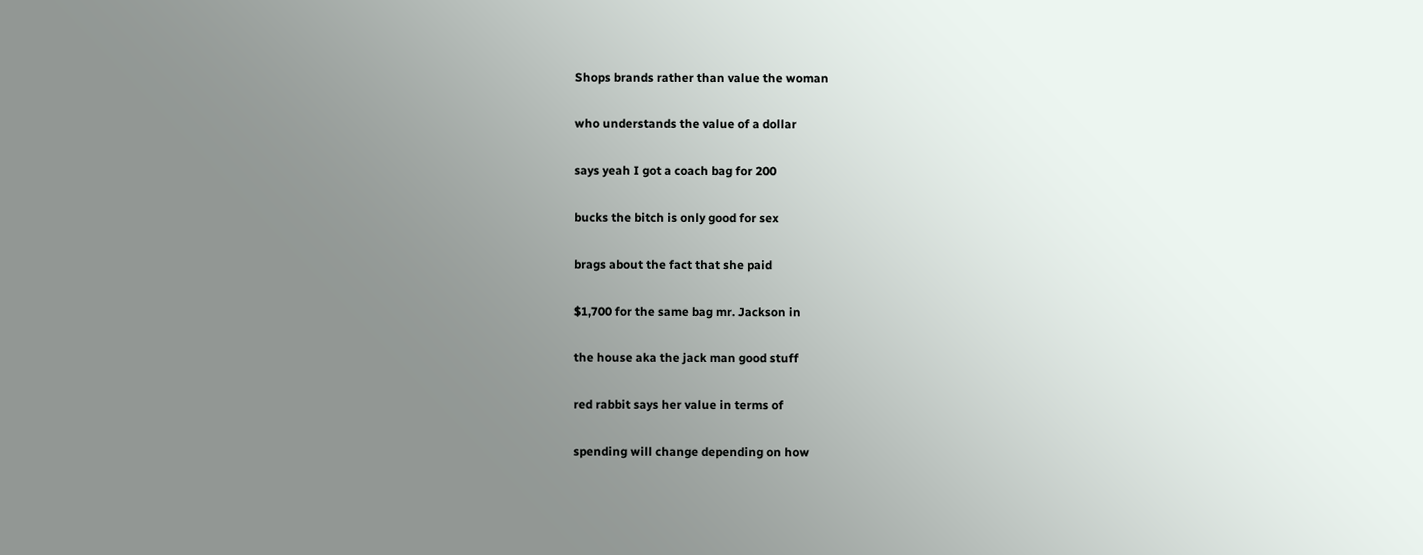Shops brands rather than value the woman

who understands the value of a dollar

says yeah I got a coach bag for 200

bucks the bitch is only good for sex

brags about the fact that she paid

$1,700 for the same bag mr. Jackson in

the house aka the jack man good stuff

red rabbit says her value in terms of

spending will change depending on how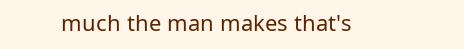much the man makes that's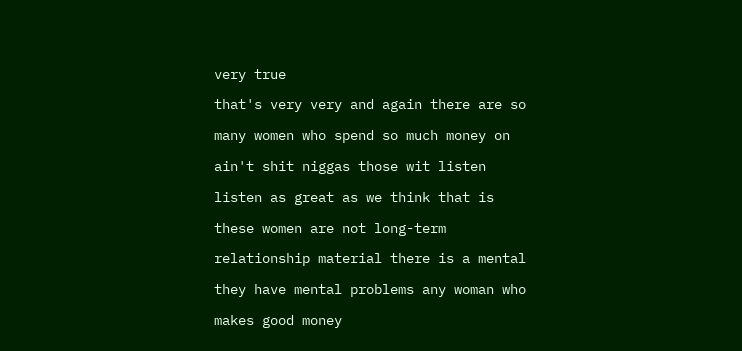very true

that's very very and again there are so

many women who spend so much money on

ain't shit niggas those wit listen

listen as great as we think that is

these women are not long-term

relationship material there is a mental

they have mental problems any woman who

makes good money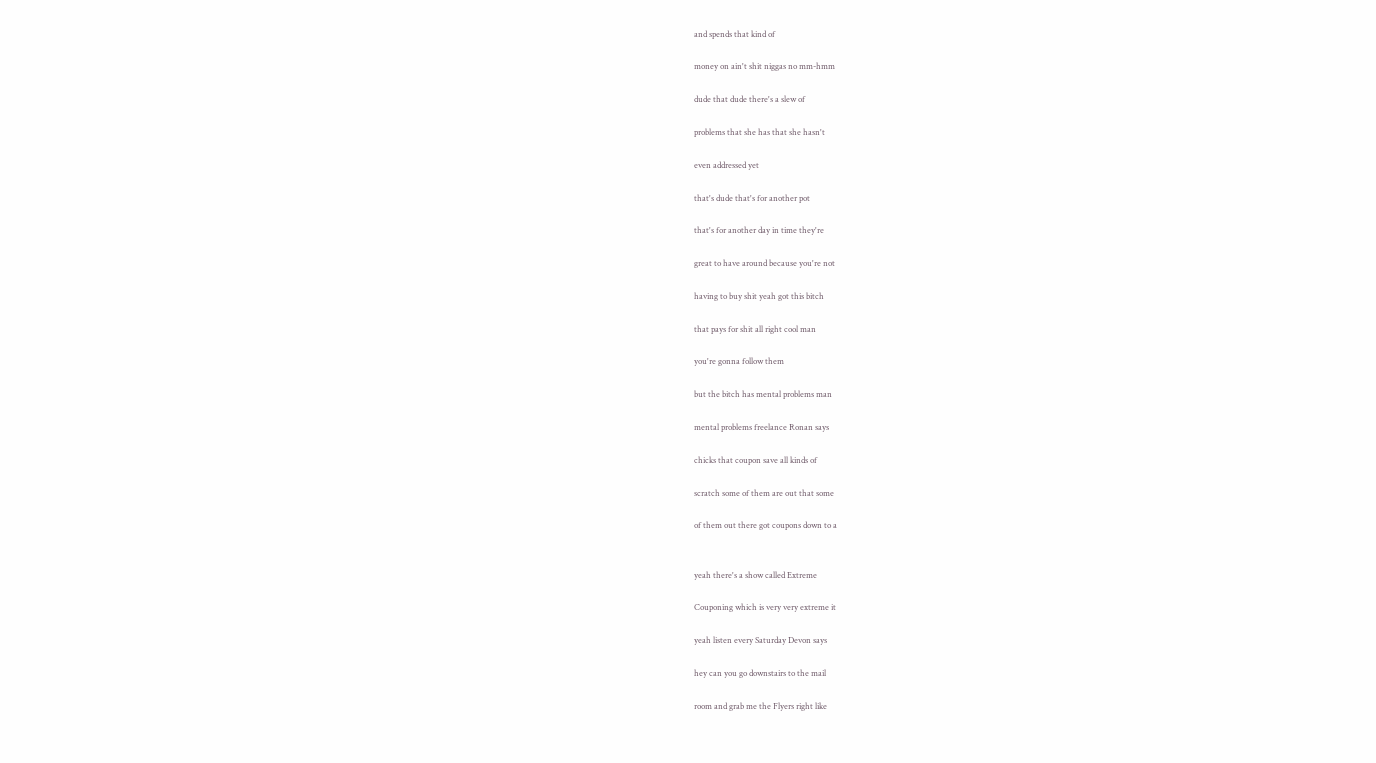and spends that kind of

money on ain't shit niggas no mm-hmm

dude that dude there's a slew of

problems that she has that she hasn't

even addressed yet

that's dude that's for another pot

that's for another day in time they're

great to have around because you're not

having to buy shit yeah got this bitch

that pays for shit all right cool man

you're gonna follow them

but the bitch has mental problems man

mental problems freelance Ronan says

chicks that coupon save all kinds of

scratch some of them are out that some

of them out there got coupons down to a


yeah there's a show called Extreme

Couponing which is very very extreme it

yeah listen every Saturday Devon says

hey can you go downstairs to the mail

room and grab me the Flyers right like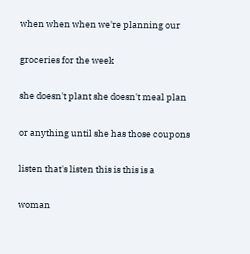when when when we're planning our

groceries for the week

she doesn't plant she doesn't meal plan

or anything until she has those coupons

listen that's listen this is this is a

woman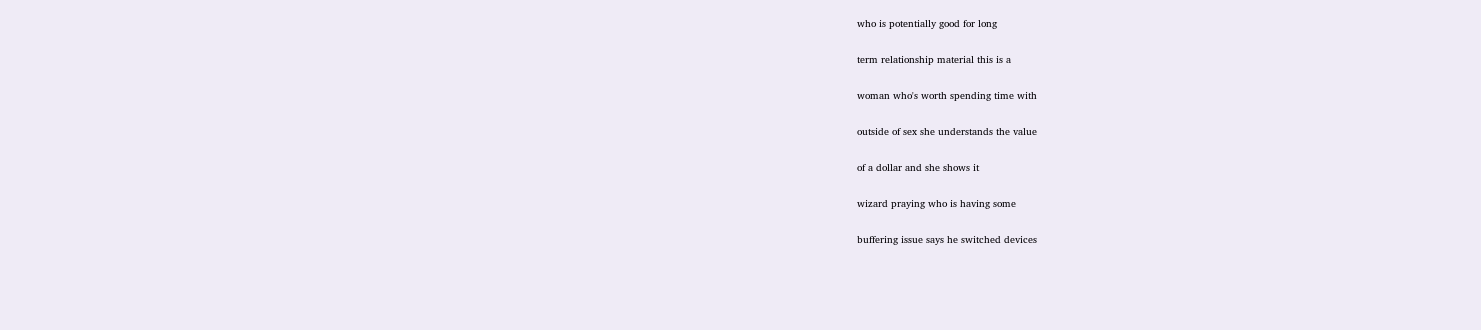who is potentially good for long

term relationship material this is a

woman who's worth spending time with

outside of sex she understands the value

of a dollar and she shows it

wizard praying who is having some

buffering issue says he switched devices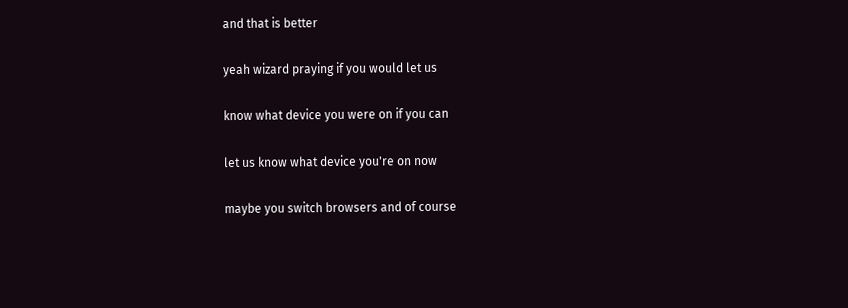and that is better

yeah wizard praying if you would let us

know what device you were on if you can

let us know what device you're on now

maybe you switch browsers and of course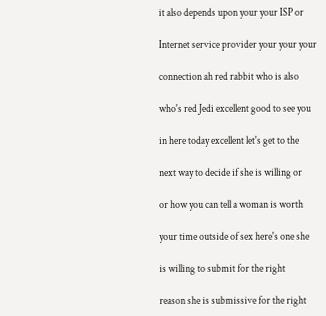it also depends upon your your ISP or

Internet service provider your your your

connection ah red rabbit who is also

who's red Jedi excellent good to see you

in here today excellent let's get to the

next way to decide if she is willing or

or how you can tell a woman is worth

your time outside of sex here's one she

is willing to submit for the right

reason she is submissive for the right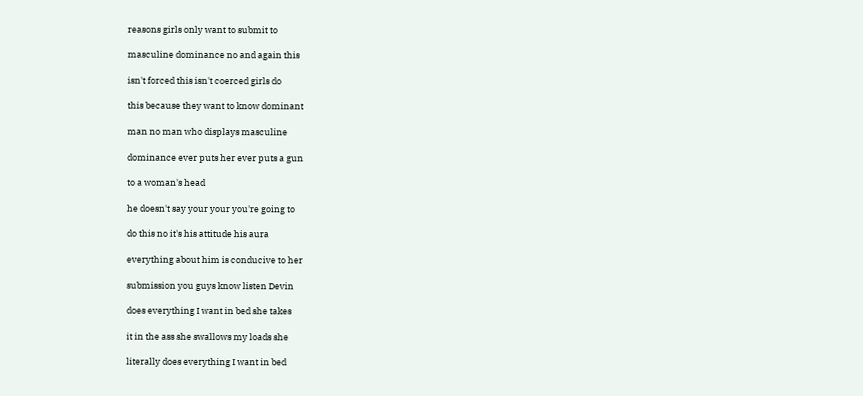reasons girls only want to submit to

masculine dominance no and again this

isn't forced this isn't coerced girls do

this because they want to know dominant

man no man who displays masculine

dominance ever puts her ever puts a gun

to a woman's head

he doesn't say your your you're going to

do this no it's his attitude his aura

everything about him is conducive to her

submission you guys know listen Devin

does everything I want in bed she takes

it in the ass she swallows my loads she

literally does everything I want in bed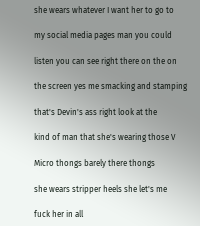she wears whatever I want her to go to

my social media pages man you could

listen you can see right there on the on

the screen yes me smacking and stamping

that's Devin's ass right look at the

kind of man that she's wearing those V

Micro thongs barely there thongs

she wears stripper heels she let's me

fuck her in all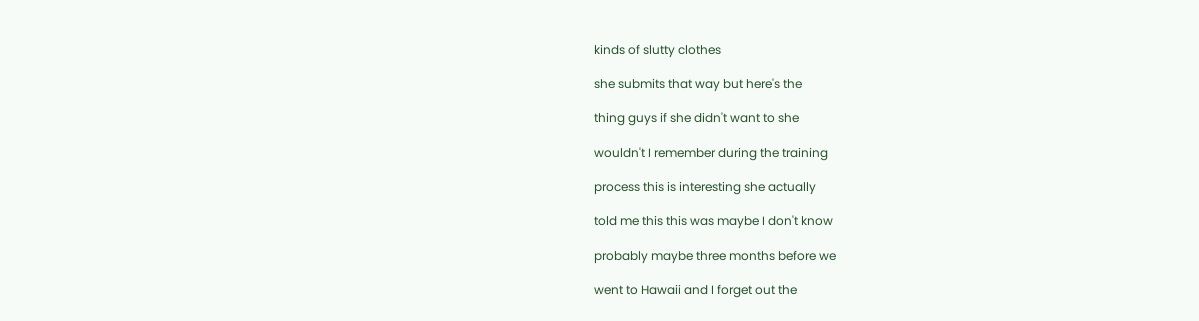kinds of slutty clothes

she submits that way but here's the

thing guys if she didn't want to she

wouldn't I remember during the training

process this is interesting she actually

told me this this was maybe I don't know

probably maybe three months before we

went to Hawaii and I forget out the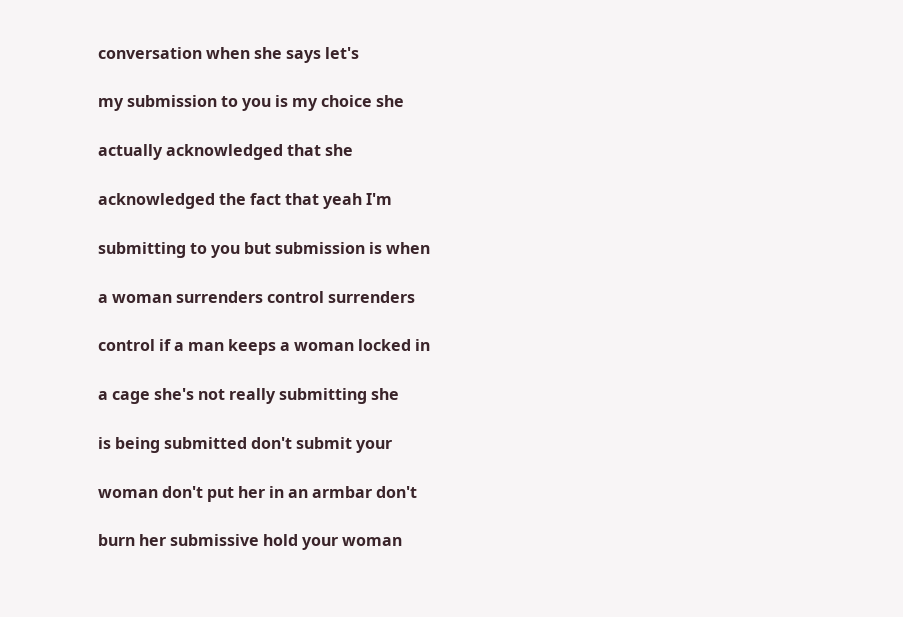conversation when she says let's

my submission to you is my choice she

actually acknowledged that she

acknowledged the fact that yeah I'm

submitting to you but submission is when

a woman surrenders control surrenders

control if a man keeps a woman locked in

a cage she's not really submitting she

is being submitted don't submit your

woman don't put her in an armbar don't

burn her submissive hold your woman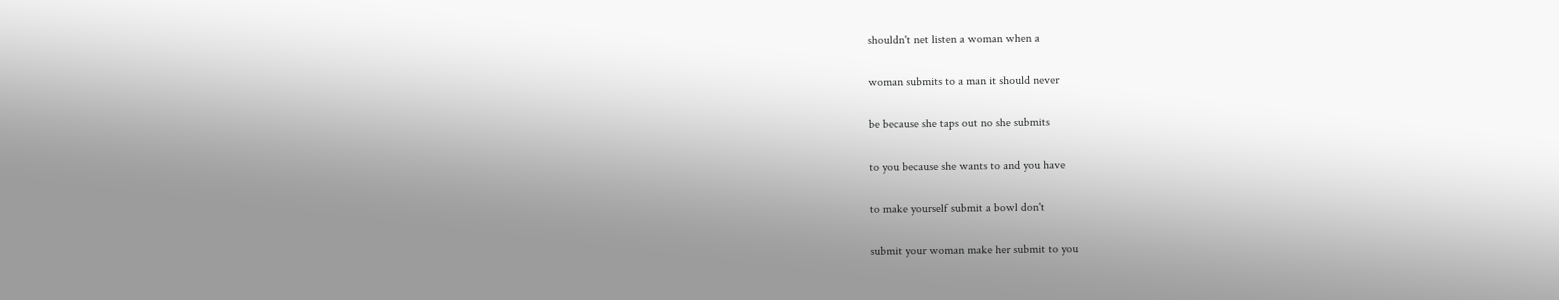shouldn't net listen a woman when a

woman submits to a man it should never

be because she taps out no she submits

to you because she wants to and you have

to make yourself submit a bowl don't

submit your woman make her submit to you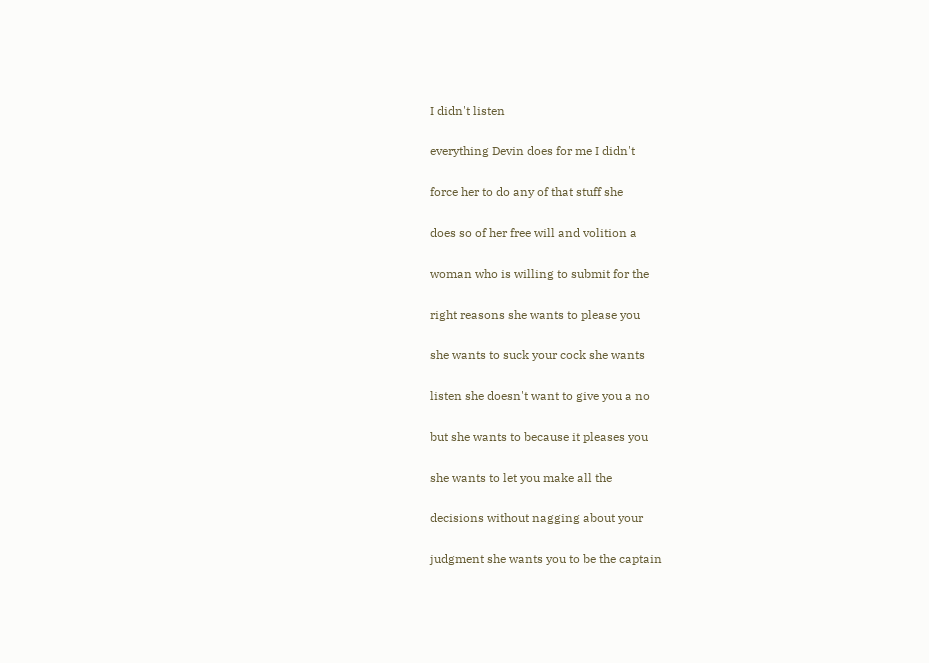I didn't listen

everything Devin does for me I didn't

force her to do any of that stuff she

does so of her free will and volition a

woman who is willing to submit for the

right reasons she wants to please you

she wants to suck your cock she wants

listen she doesn't want to give you a no

but she wants to because it pleases you

she wants to let you make all the

decisions without nagging about your

judgment she wants you to be the captain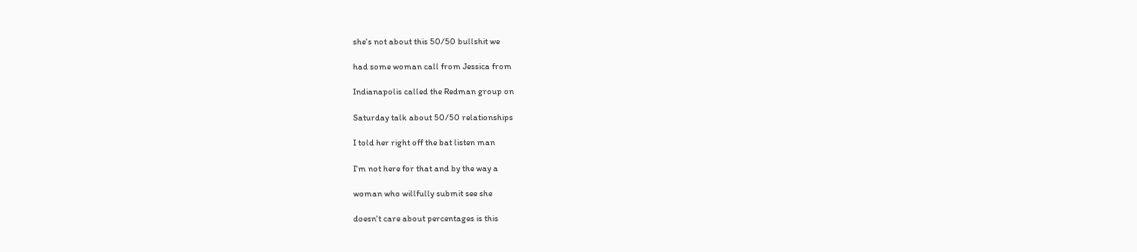she's not about this 50/50 bullshit we

had some woman call from Jessica from

Indianapolis called the Redman group on

Saturday talk about 50/50 relationships

I told her right off the bat listen man

I'm not here for that and by the way a

woman who willfully submit see she

doesn't care about percentages is this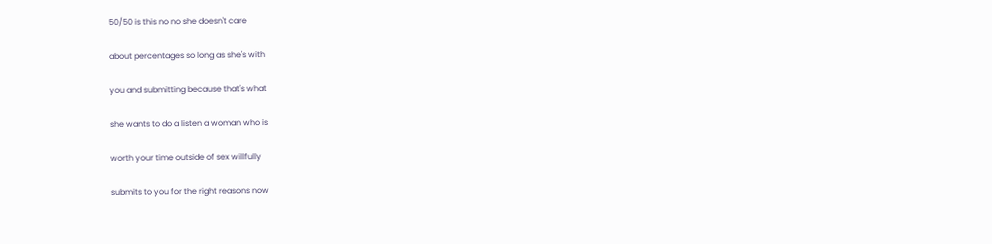50/50 is this no no she doesn't care

about percentages so long as she's with

you and submitting because that's what

she wants to do a listen a woman who is

worth your time outside of sex willfully

submits to you for the right reasons now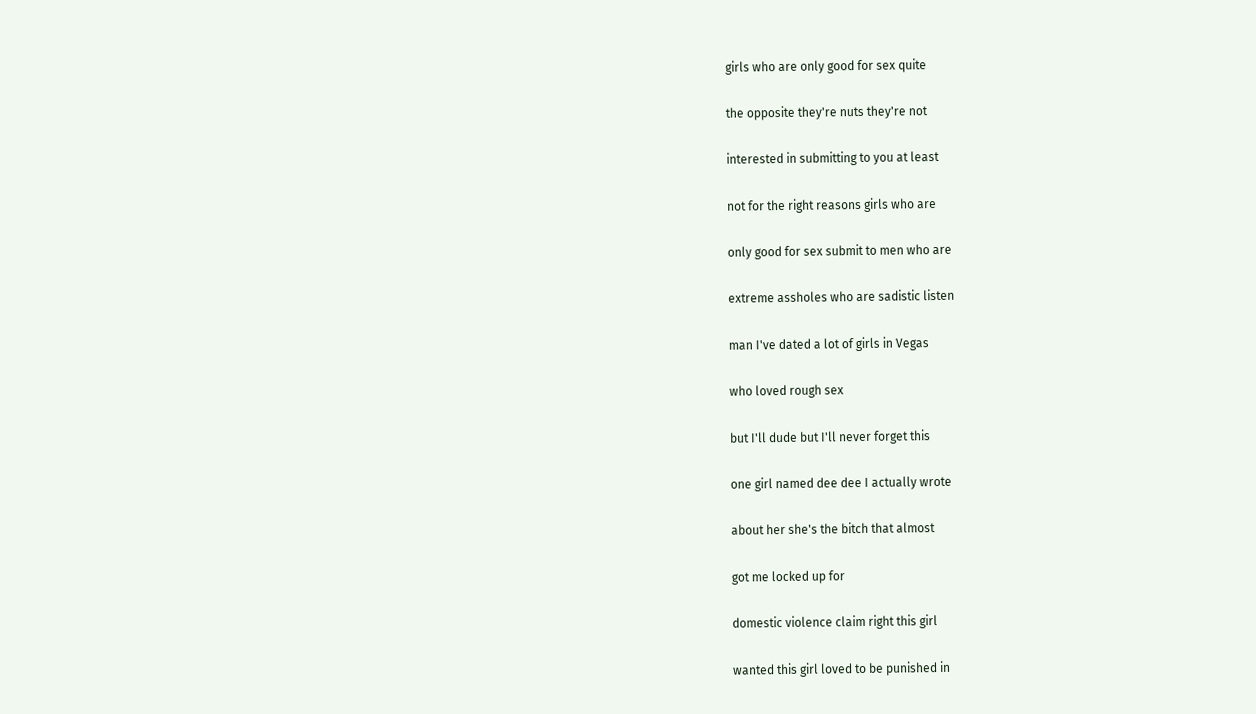girls who are only good for sex quite

the opposite they're nuts they're not

interested in submitting to you at least

not for the right reasons girls who are

only good for sex submit to men who are

extreme assholes who are sadistic listen

man I've dated a lot of girls in Vegas

who loved rough sex

but I'll dude but I'll never forget this

one girl named dee dee I actually wrote

about her she's the bitch that almost

got me locked up for

domestic violence claim right this girl

wanted this girl loved to be punished in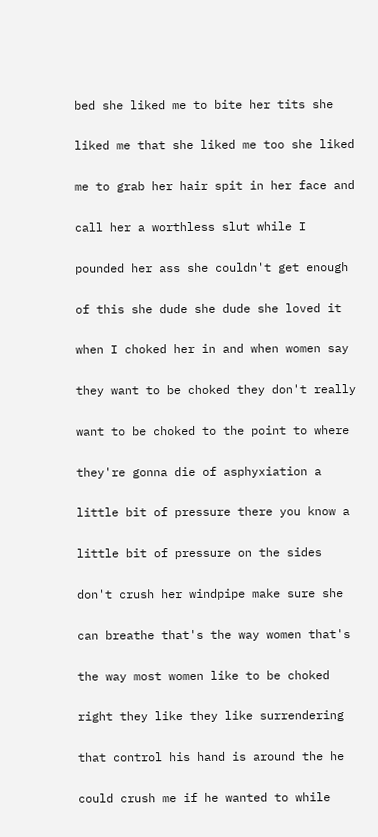bed she liked me to bite her tits she

liked me that she liked me too she liked

me to grab her hair spit in her face and

call her a worthless slut while I

pounded her ass she couldn't get enough

of this she dude she dude she loved it

when I choked her in and when women say

they want to be choked they don't really

want to be choked to the point to where

they're gonna die of asphyxiation a

little bit of pressure there you know a

little bit of pressure on the sides

don't crush her windpipe make sure she

can breathe that's the way women that's

the way most women like to be choked

right they like they like surrendering

that control his hand is around the he

could crush me if he wanted to while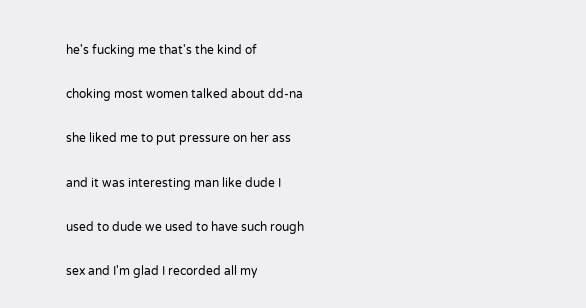he's fucking me that's the kind of

choking most women talked about dd-na

she liked me to put pressure on her ass

and it was interesting man like dude I

used to dude we used to have such rough

sex and I'm glad I recorded all my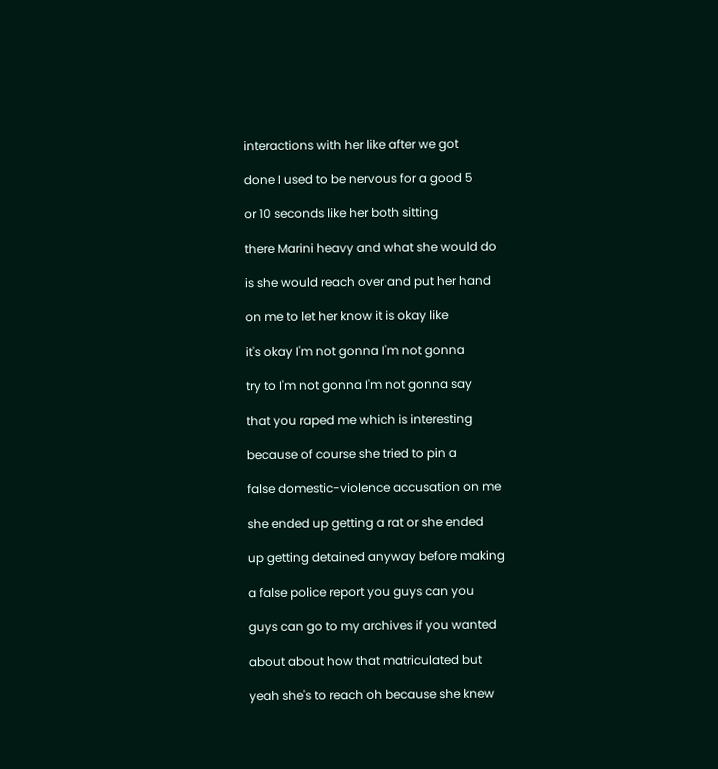interactions with her like after we got

done I used to be nervous for a good 5

or 10 seconds like her both sitting

there Marini heavy and what she would do

is she would reach over and put her hand

on me to let her know it is okay like

it's okay I'm not gonna I'm not gonna

try to I'm not gonna I'm not gonna say

that you raped me which is interesting

because of course she tried to pin a

false domestic-violence accusation on me

she ended up getting a rat or she ended

up getting detained anyway before making

a false police report you guys can you

guys can go to my archives if you wanted

about about how that matriculated but

yeah she's to reach oh because she knew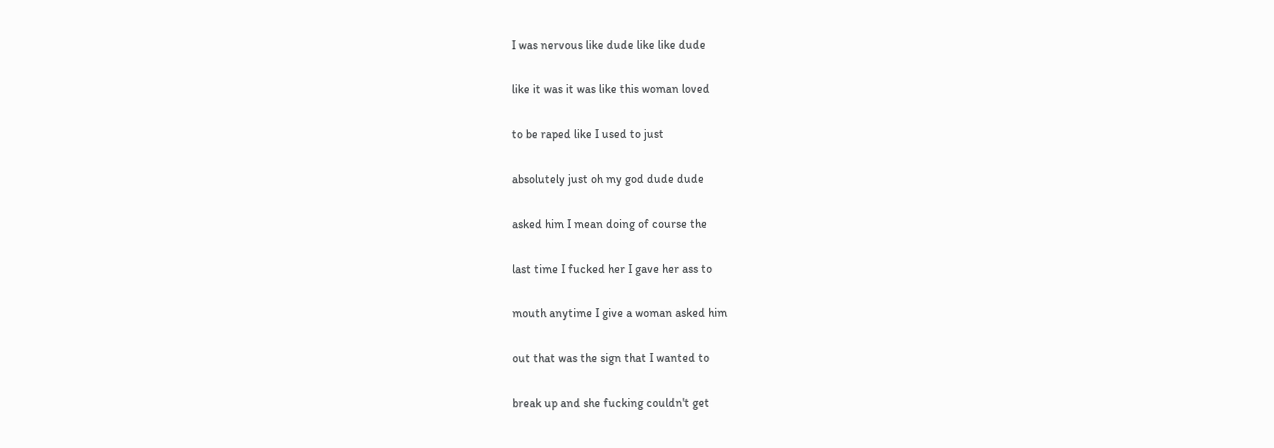I was nervous like dude like like dude

like it was it was like this woman loved

to be raped like I used to just

absolutely just oh my god dude dude

asked him I mean doing of course the

last time I fucked her I gave her ass to

mouth anytime I give a woman asked him

out that was the sign that I wanted to

break up and she fucking couldn't get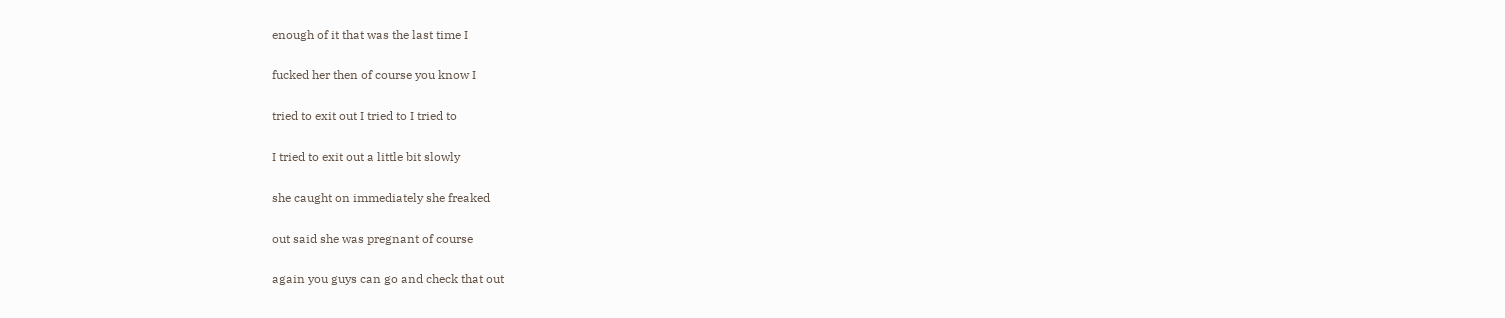enough of it that was the last time I

fucked her then of course you know I

tried to exit out I tried to I tried to

I tried to exit out a little bit slowly

she caught on immediately she freaked

out said she was pregnant of course

again you guys can go and check that out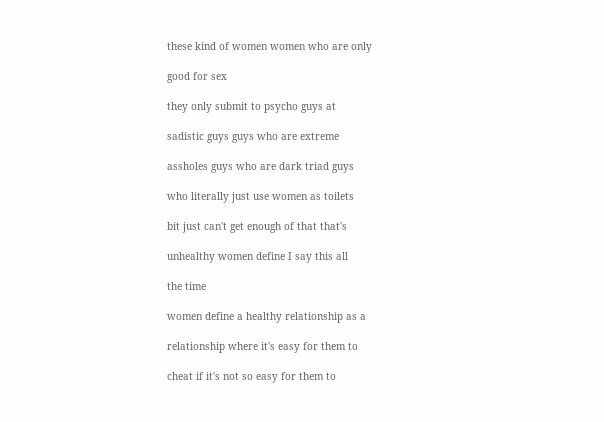these kind of women women who are only

good for sex

they only submit to psycho guys at

sadistic guys guys who are extreme

assholes guys who are dark triad guys

who literally just use women as toilets

bit just can't get enough of that that's

unhealthy women define I say this all

the time

women define a healthy relationship as a

relationship where it's easy for them to

cheat if it's not so easy for them to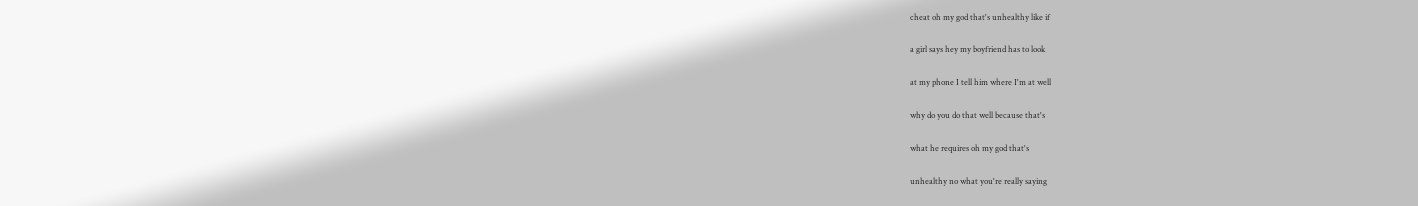cheat oh my god that's unhealthy like if

a girl says hey my boyfriend has to look

at my phone I tell him where I'm at well

why do you do that well because that's

what he requires oh my god that's

unhealthy no what you're really saying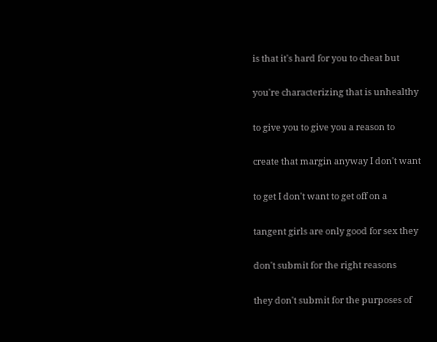is that it's hard for you to cheat but

you're characterizing that is unhealthy

to give you to give you a reason to

create that margin anyway I don't want

to get I don't want to get off on a

tangent girls are only good for sex they

don't submit for the right reasons

they don't submit for the purposes of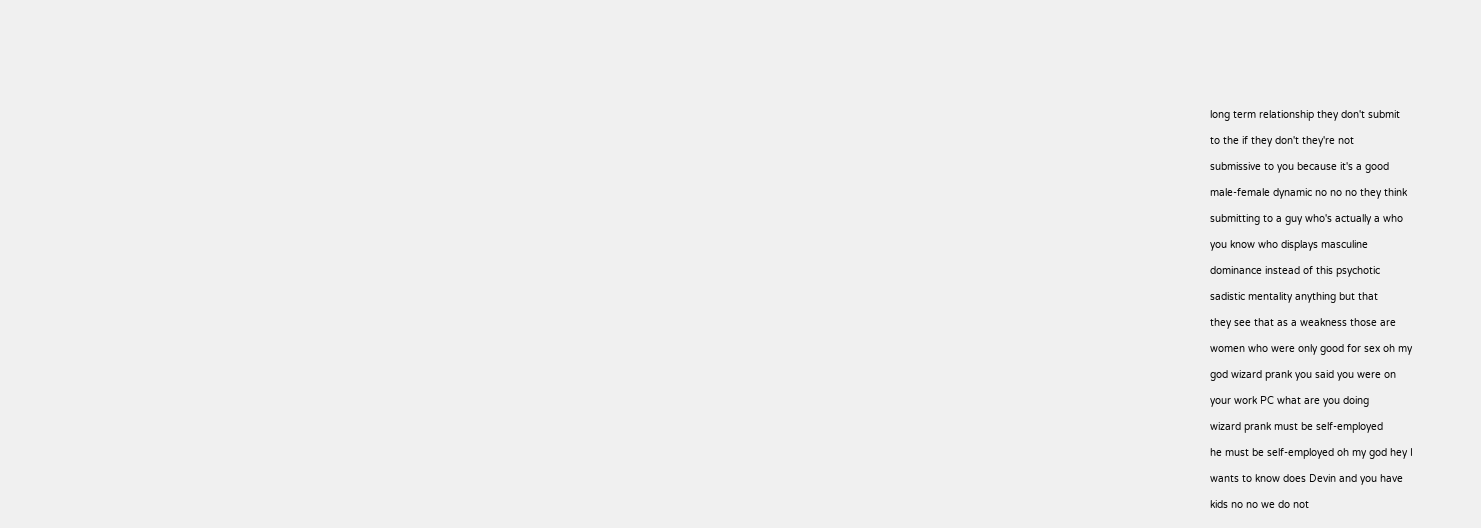long term relationship they don't submit

to the if they don't they're not

submissive to you because it's a good

male-female dynamic no no no they think

submitting to a guy who's actually a who

you know who displays masculine

dominance instead of this psychotic

sadistic mentality anything but that

they see that as a weakness those are

women who were only good for sex oh my

god wizard prank you said you were on

your work PC what are you doing

wizard prank must be self-employed

he must be self-employed oh my god hey I

wants to know does Devin and you have

kids no no we do not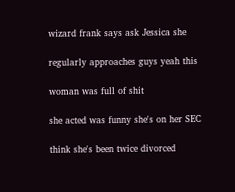wizard frank says ask Jessica she

regularly approaches guys yeah this

woman was full of shit

she acted was funny she's on her SEC

think she's been twice divorced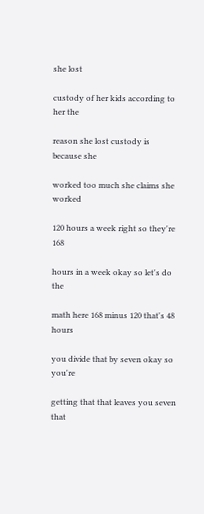she lost

custody of her kids according to her the

reason she lost custody is because she

worked too much she claims she worked

120 hours a week right so they're 168

hours in a week okay so let's do the

math here 168 minus 120 that's 48 hours

you divide that by seven okay so you're

getting that that leaves you seven that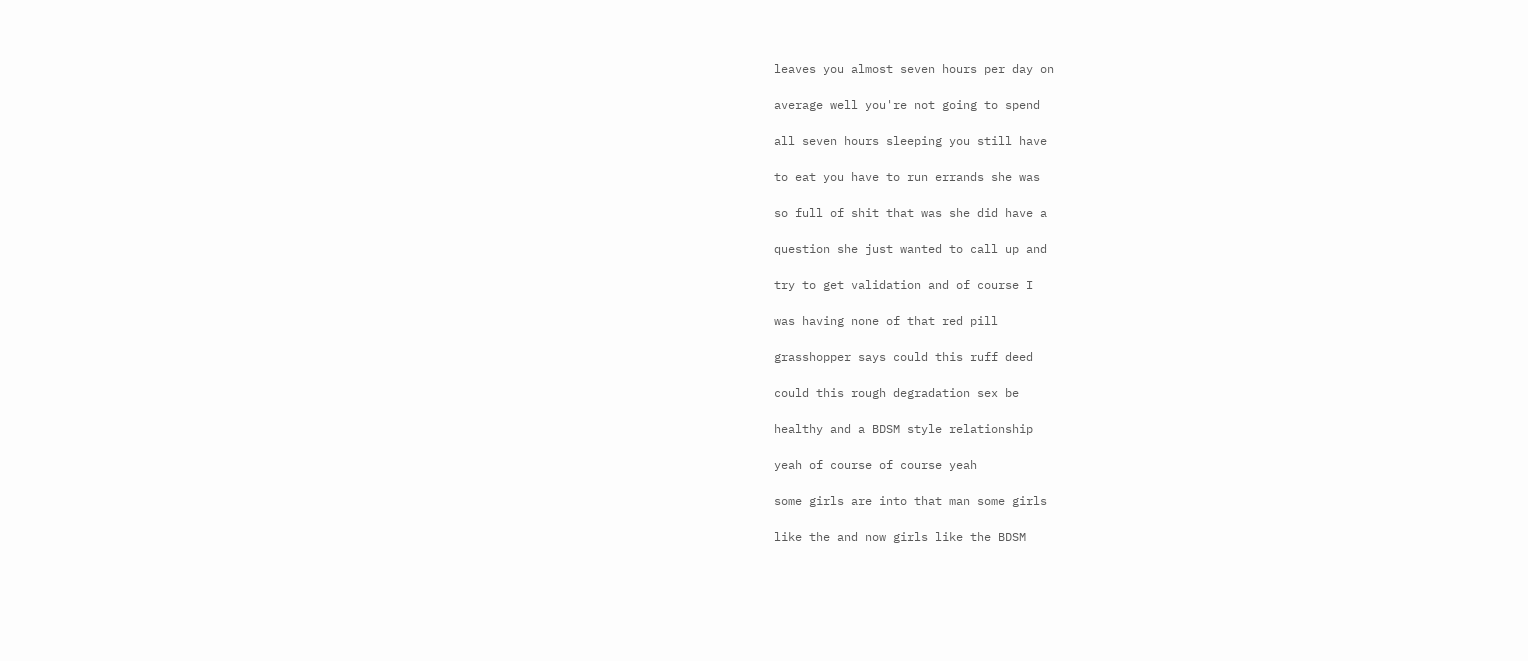leaves you almost seven hours per day on

average well you're not going to spend

all seven hours sleeping you still have

to eat you have to run errands she was

so full of shit that was she did have a

question she just wanted to call up and

try to get validation and of course I

was having none of that red pill

grasshopper says could this ruff deed

could this rough degradation sex be

healthy and a BDSM style relationship

yeah of course of course yeah

some girls are into that man some girls

like the and now girls like the BDSM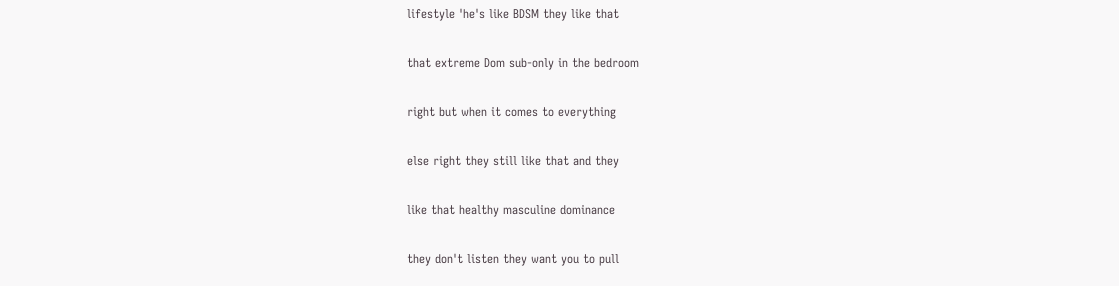lifestyle 'he's like BDSM they like that

that extreme Dom sub-only in the bedroom

right but when it comes to everything

else right they still like that and they

like that healthy masculine dominance

they don't listen they want you to pull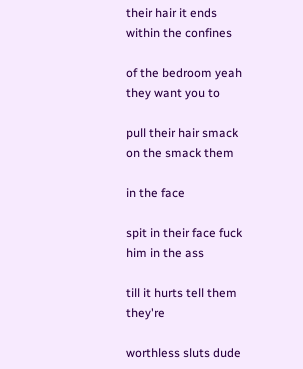their hair it ends within the confines

of the bedroom yeah they want you to

pull their hair smack on the smack them

in the face

spit in their face fuck him in the ass

till it hurts tell them they're

worthless sluts dude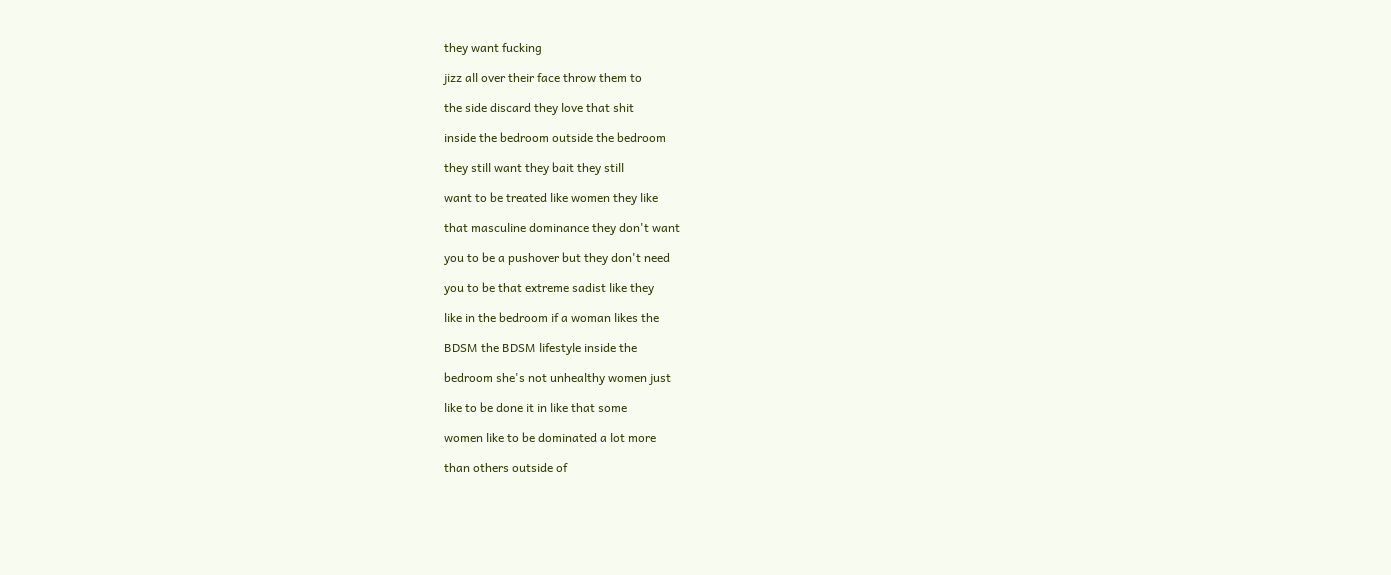they want fucking

jizz all over their face throw them to

the side discard they love that shit

inside the bedroom outside the bedroom

they still want they bait they still

want to be treated like women they like

that masculine dominance they don't want

you to be a pushover but they don't need

you to be that extreme sadist like they

like in the bedroom if a woman likes the

BDSM the BDSM lifestyle inside the

bedroom she's not unhealthy women just

like to be done it in like that some

women like to be dominated a lot more

than others outside of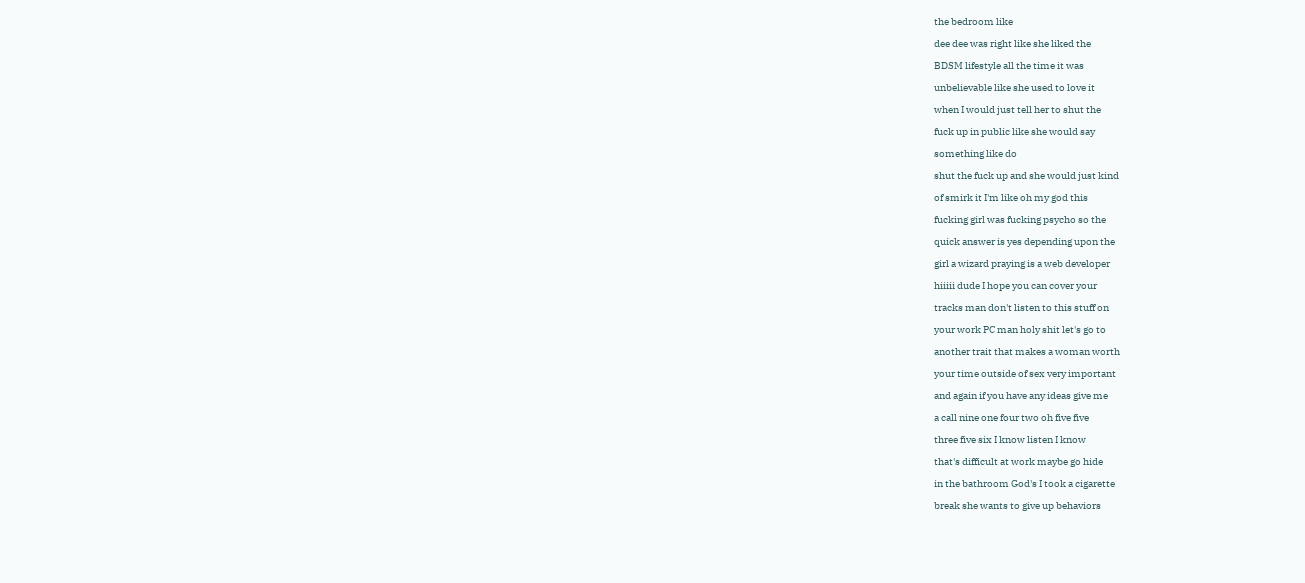the bedroom like

dee dee was right like she liked the

BDSM lifestyle all the time it was

unbelievable like she used to love it

when I would just tell her to shut the

fuck up in public like she would say

something like do

shut the fuck up and she would just kind

of smirk it I'm like oh my god this

fucking girl was fucking psycho so the

quick answer is yes depending upon the

girl a wizard praying is a web developer

hiiiii dude I hope you can cover your

tracks man don't listen to this stuff on

your work PC man holy shit let's go to

another trait that makes a woman worth

your time outside of sex very important

and again if you have any ideas give me

a call nine one four two oh five five

three five six I know listen I know

that's difficult at work maybe go hide

in the bathroom God's I took a cigarette

break she wants to give up behaviors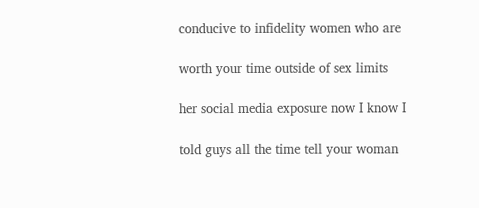conducive to infidelity women who are

worth your time outside of sex limits

her social media exposure now I know I

told guys all the time tell your woman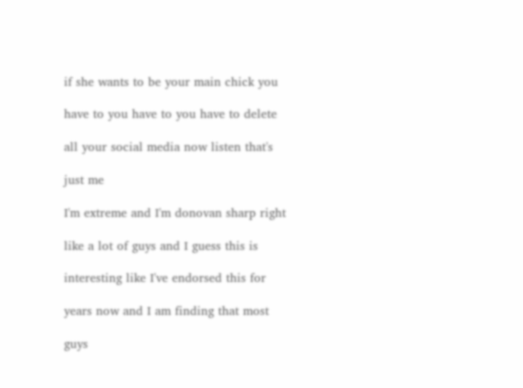if she wants to be your main chick you

have to you have to you have to delete

all your social media now listen that's

just me

I'm extreme and I'm donovan sharp right

like a lot of guys and I guess this is

interesting like I've endorsed this for

years now and I am finding that most

guys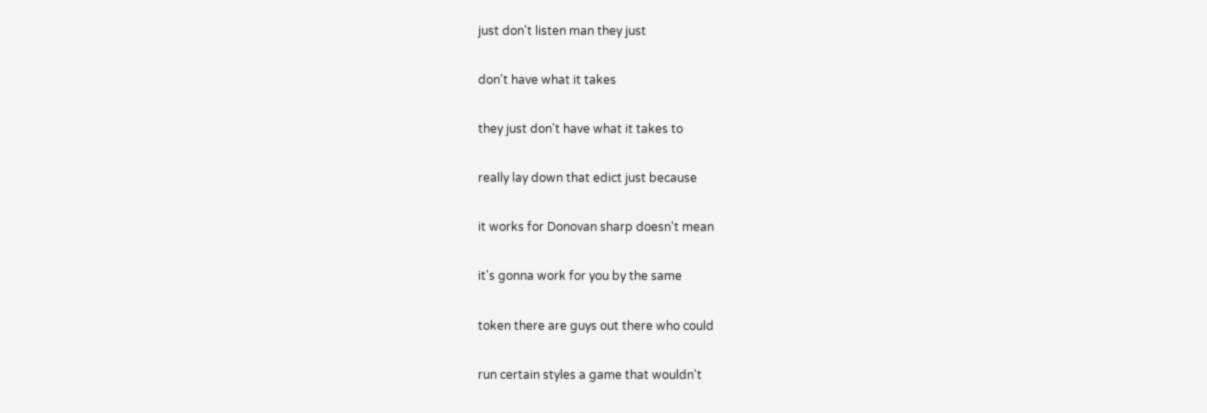just don't listen man they just

don't have what it takes

they just don't have what it takes to

really lay down that edict just because

it works for Donovan sharp doesn't mean

it's gonna work for you by the same

token there are guys out there who could

run certain styles a game that wouldn't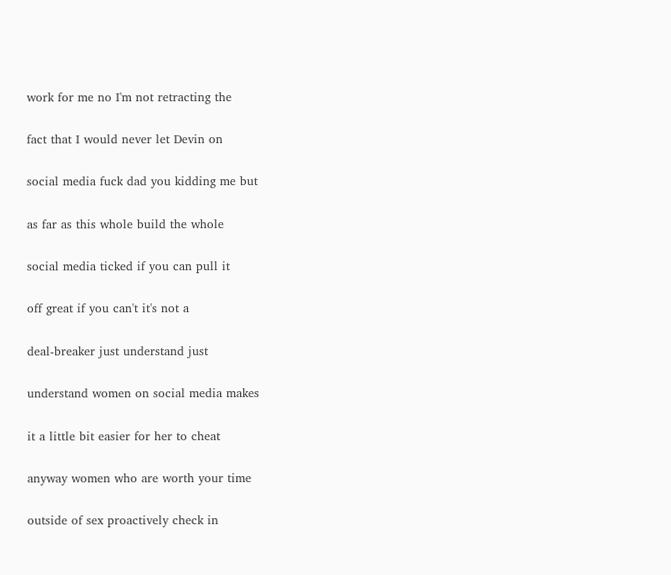work for me no I'm not retracting the

fact that I would never let Devin on

social media fuck dad you kidding me but

as far as this whole build the whole

social media ticked if you can pull it

off great if you can't it's not a

deal-breaker just understand just

understand women on social media makes

it a little bit easier for her to cheat

anyway women who are worth your time

outside of sex proactively check in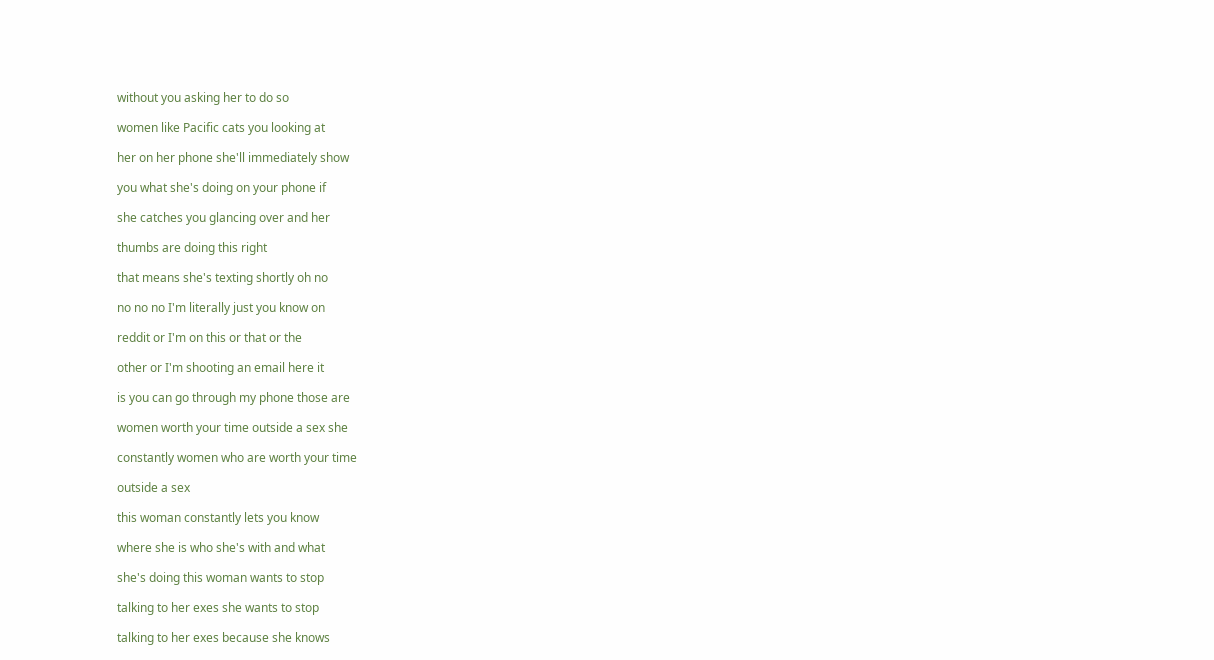without you asking her to do so

women like Pacific cats you looking at

her on her phone she'll immediately show

you what she's doing on your phone if

she catches you glancing over and her

thumbs are doing this right

that means she's texting shortly oh no

no no no I'm literally just you know on

reddit or I'm on this or that or the

other or I'm shooting an email here it

is you can go through my phone those are

women worth your time outside a sex she

constantly women who are worth your time

outside a sex

this woman constantly lets you know

where she is who she's with and what

she's doing this woman wants to stop

talking to her exes she wants to stop

talking to her exes because she knows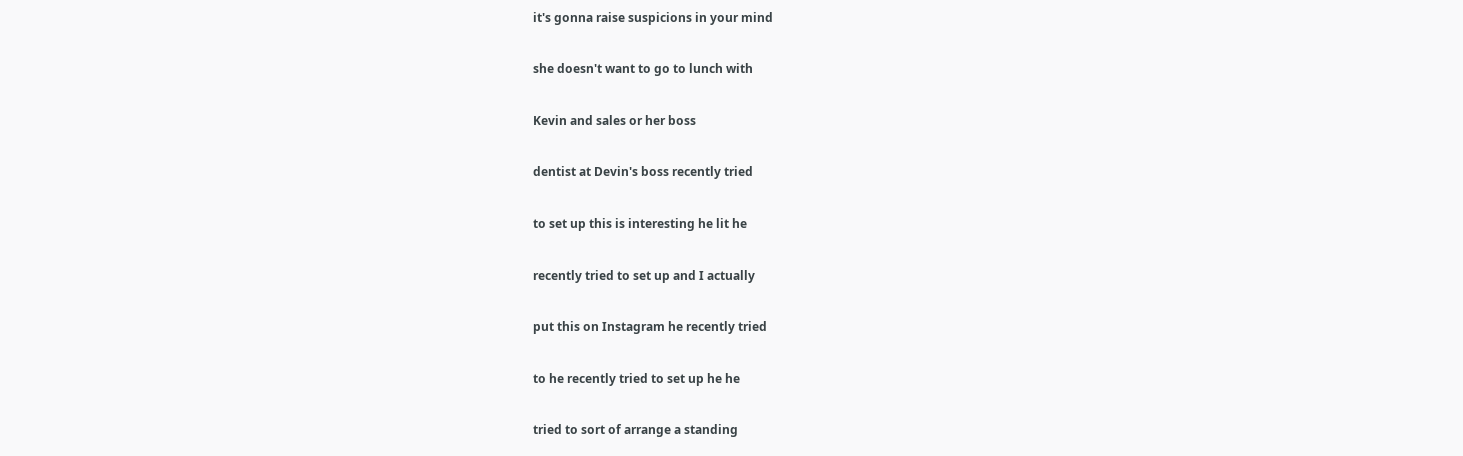it's gonna raise suspicions in your mind

she doesn't want to go to lunch with

Kevin and sales or her boss

dentist at Devin's boss recently tried

to set up this is interesting he lit he

recently tried to set up and I actually

put this on Instagram he recently tried

to he recently tried to set up he he

tried to sort of arrange a standing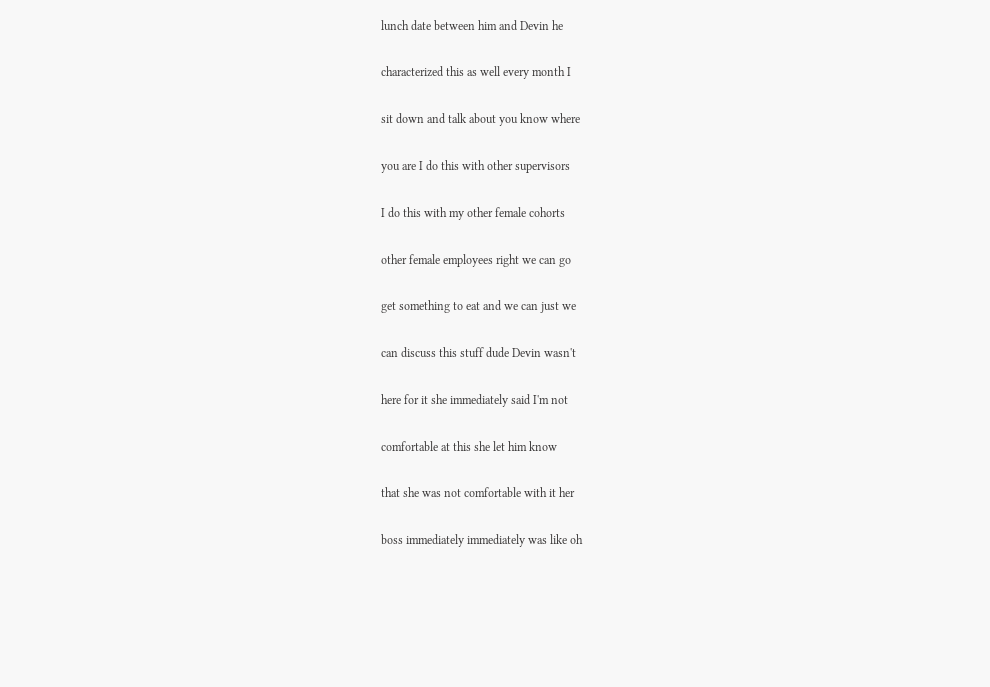lunch date between him and Devin he

characterized this as well every month I

sit down and talk about you know where

you are I do this with other supervisors

I do this with my other female cohorts

other female employees right we can go

get something to eat and we can just we

can discuss this stuff dude Devin wasn't

here for it she immediately said I'm not

comfortable at this she let him know

that she was not comfortable with it her

boss immediately immediately was like oh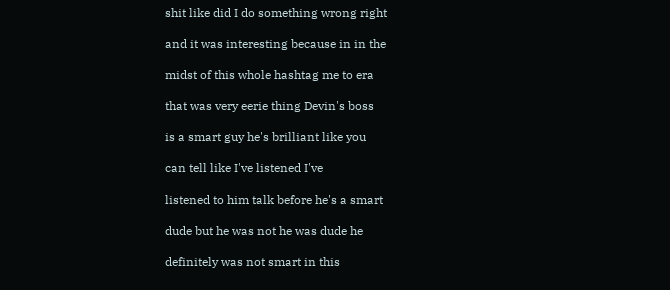shit like did I do something wrong right

and it was interesting because in in the

midst of this whole hashtag me to era

that was very eerie thing Devin's boss

is a smart guy he's brilliant like you

can tell like I've listened I've

listened to him talk before he's a smart

dude but he was not he was dude he

definitely was not smart in this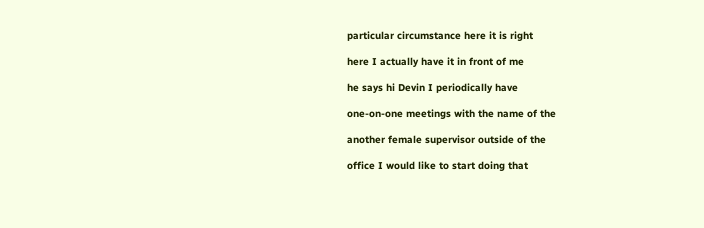particular circumstance here it is right

here I actually have it in front of me

he says hi Devin I periodically have

one-on-one meetings with the name of the

another female supervisor outside of the

office I would like to start doing that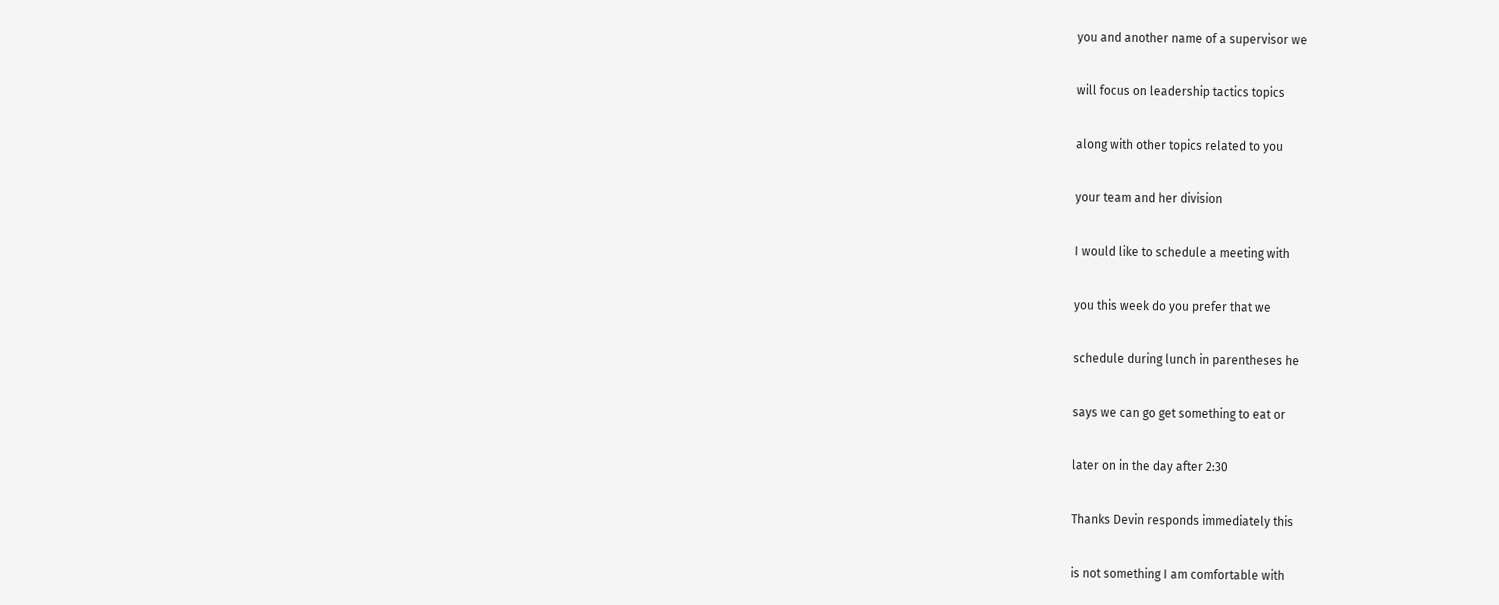you and another name of a supervisor we

will focus on leadership tactics topics

along with other topics related to you

your team and her division

I would like to schedule a meeting with

you this week do you prefer that we

schedule during lunch in parentheses he

says we can go get something to eat or

later on in the day after 2:30

Thanks Devin responds immediately this

is not something I am comfortable with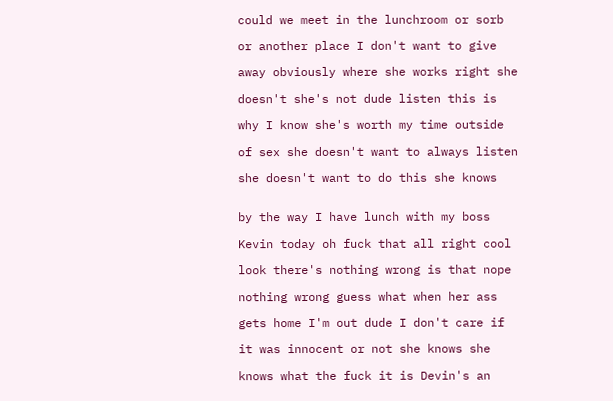could we meet in the lunchroom or sorb

or another place I don't want to give

away obviously where she works right she

doesn't she's not dude listen this is

why I know she's worth my time outside

of sex she doesn't want to always listen

she doesn't want to do this she knows


by the way I have lunch with my boss

Kevin today oh fuck that all right cool

look there's nothing wrong is that nope

nothing wrong guess what when her ass

gets home I'm out dude I don't care if

it was innocent or not she knows she

knows what the fuck it is Devin's an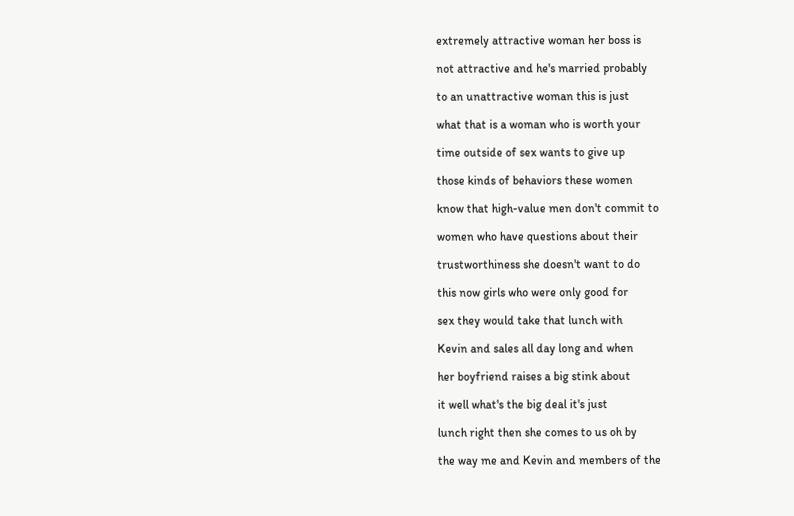extremely attractive woman her boss is

not attractive and he's married probably

to an unattractive woman this is just

what that is a woman who is worth your

time outside of sex wants to give up

those kinds of behaviors these women

know that high-value men don't commit to

women who have questions about their

trustworthiness she doesn't want to do

this now girls who were only good for

sex they would take that lunch with

Kevin and sales all day long and when

her boyfriend raises a big stink about

it well what's the big deal it's just

lunch right then she comes to us oh by

the way me and Kevin and members of the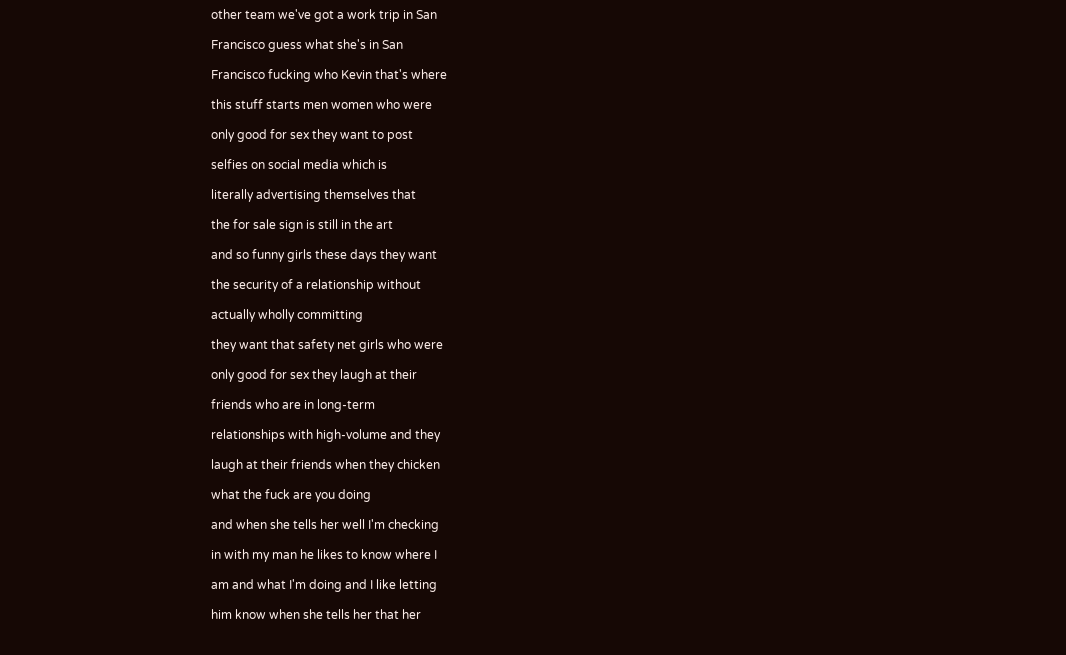other team we've got a work trip in San

Francisco guess what she's in San

Francisco fucking who Kevin that's where

this stuff starts men women who were

only good for sex they want to post

selfies on social media which is

literally advertising themselves that

the for sale sign is still in the art

and so funny girls these days they want

the security of a relationship without

actually wholly committing

they want that safety net girls who were

only good for sex they laugh at their

friends who are in long-term

relationships with high-volume and they

laugh at their friends when they chicken

what the fuck are you doing

and when she tells her well I'm checking

in with my man he likes to know where I

am and what I'm doing and I like letting

him know when she tells her that her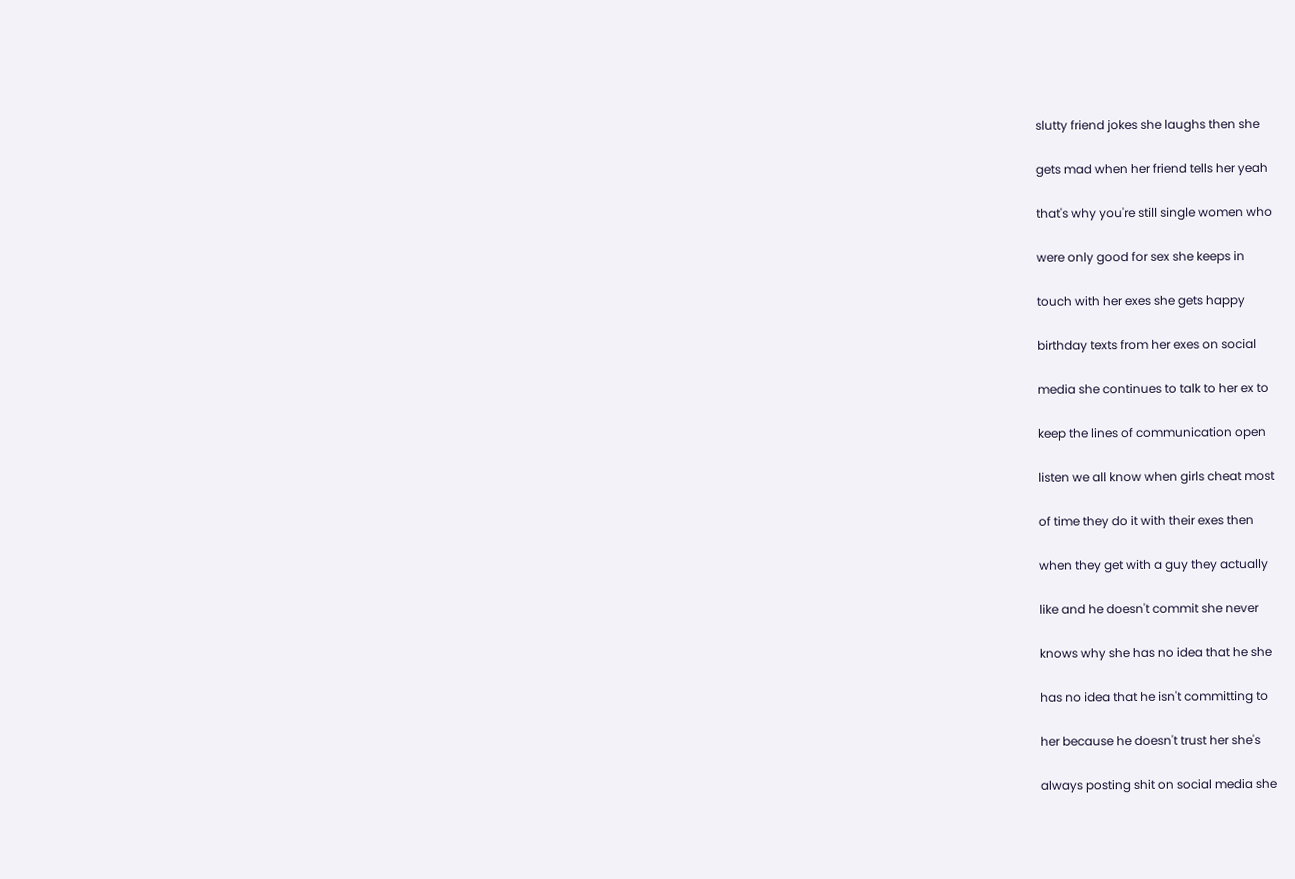slutty friend jokes she laughs then she

gets mad when her friend tells her yeah

that's why you're still single women who

were only good for sex she keeps in

touch with her exes she gets happy

birthday texts from her exes on social

media she continues to talk to her ex to

keep the lines of communication open

listen we all know when girls cheat most

of time they do it with their exes then

when they get with a guy they actually

like and he doesn't commit she never

knows why she has no idea that he she

has no idea that he isn't committing to

her because he doesn't trust her she's

always posting shit on social media she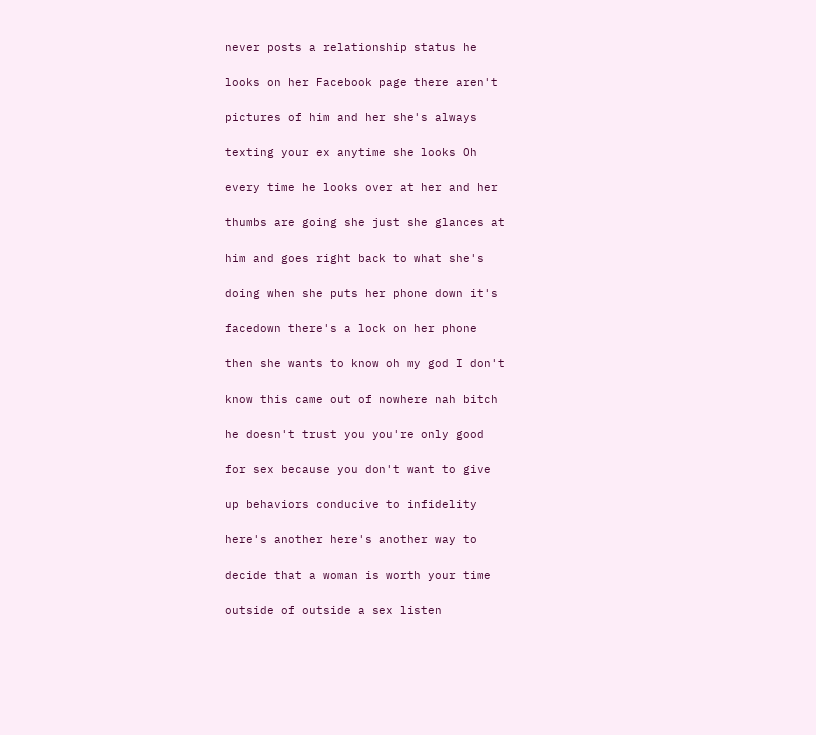never posts a relationship status he

looks on her Facebook page there aren't

pictures of him and her she's always

texting your ex anytime she looks Oh

every time he looks over at her and her

thumbs are going she just she glances at

him and goes right back to what she's

doing when she puts her phone down it's

facedown there's a lock on her phone

then she wants to know oh my god I don't

know this came out of nowhere nah bitch

he doesn't trust you you're only good

for sex because you don't want to give

up behaviors conducive to infidelity

here's another here's another way to

decide that a woman is worth your time

outside of outside a sex listen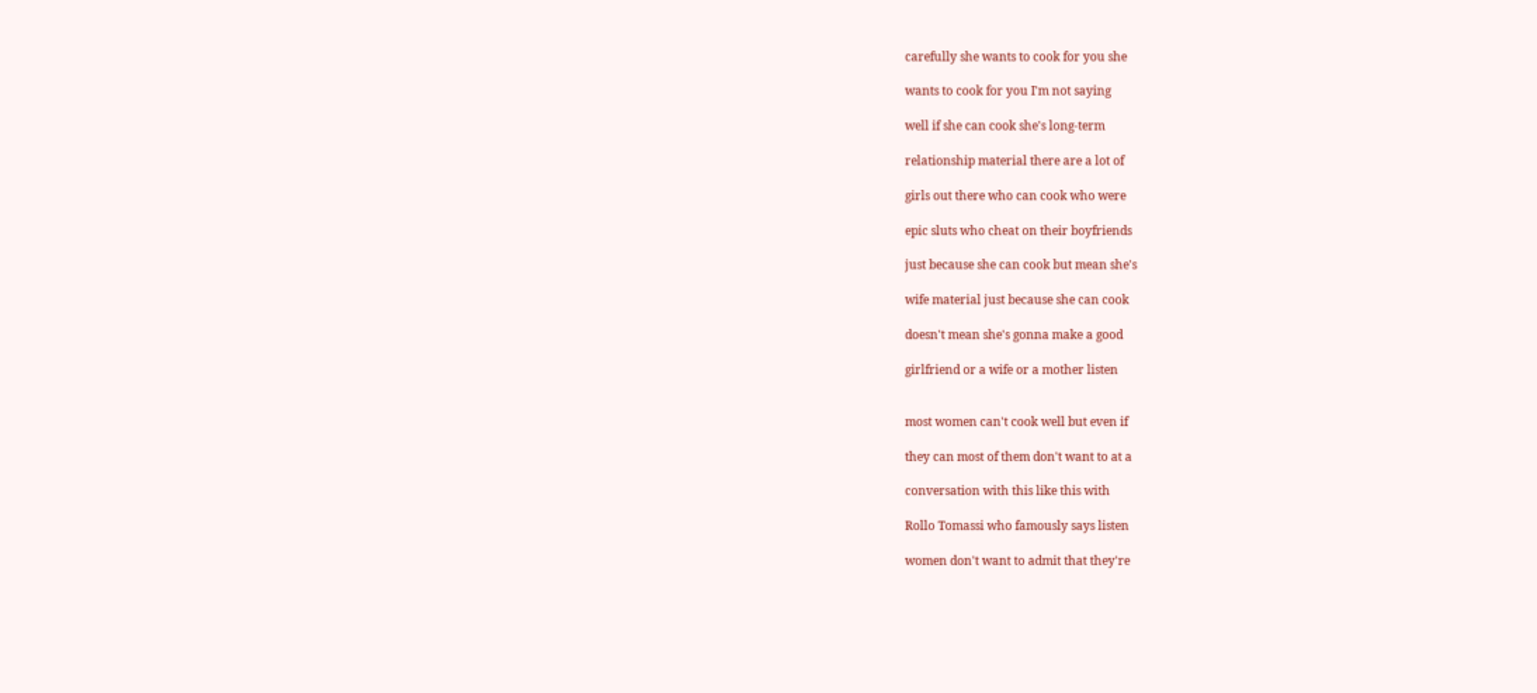carefully she wants to cook for you she

wants to cook for you I'm not saying

well if she can cook she's long-term

relationship material there are a lot of

girls out there who can cook who were

epic sluts who cheat on their boyfriends

just because she can cook but mean she's

wife material just because she can cook

doesn't mean she's gonna make a good

girlfriend or a wife or a mother listen


most women can't cook well but even if

they can most of them don't want to at a

conversation with this like this with

Rollo Tomassi who famously says listen

women don't want to admit that they're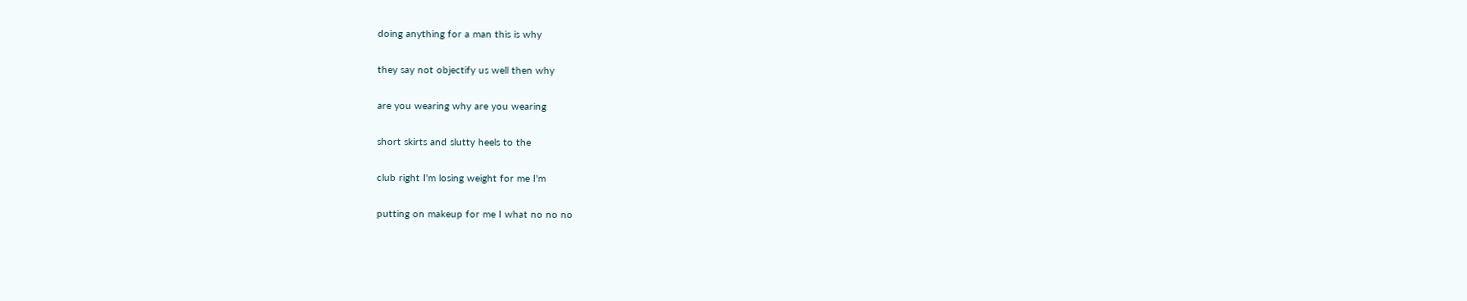doing anything for a man this is why

they say not objectify us well then why

are you wearing why are you wearing

short skirts and slutty heels to the

club right I'm losing weight for me I'm

putting on makeup for me I what no no no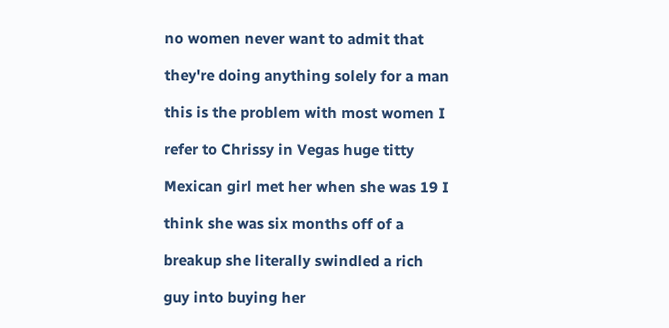no women never want to admit that

they're doing anything solely for a man

this is the problem with most women I

refer to Chrissy in Vegas huge titty

Mexican girl met her when she was 19 I

think she was six months off of a

breakup she literally swindled a rich

guy into buying her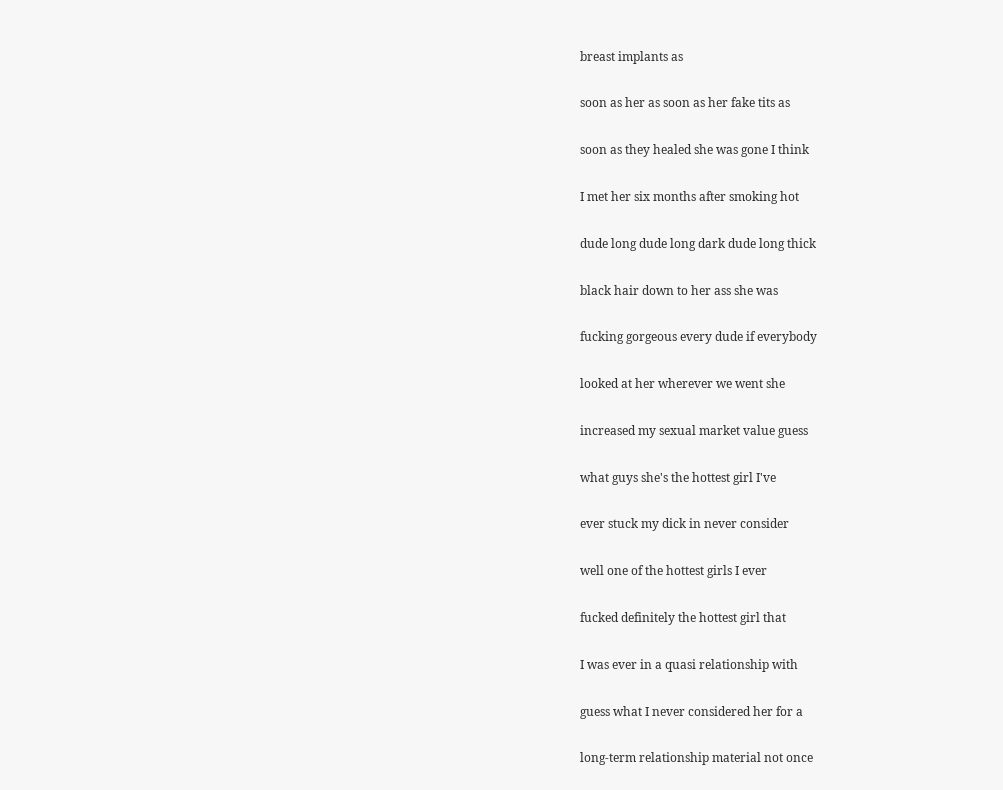breast implants as

soon as her as soon as her fake tits as

soon as they healed she was gone I think

I met her six months after smoking hot

dude long dude long dark dude long thick

black hair down to her ass she was

fucking gorgeous every dude if everybody

looked at her wherever we went she

increased my sexual market value guess

what guys she's the hottest girl I've

ever stuck my dick in never consider

well one of the hottest girls I ever

fucked definitely the hottest girl that

I was ever in a quasi relationship with

guess what I never considered her for a

long-term relationship material not once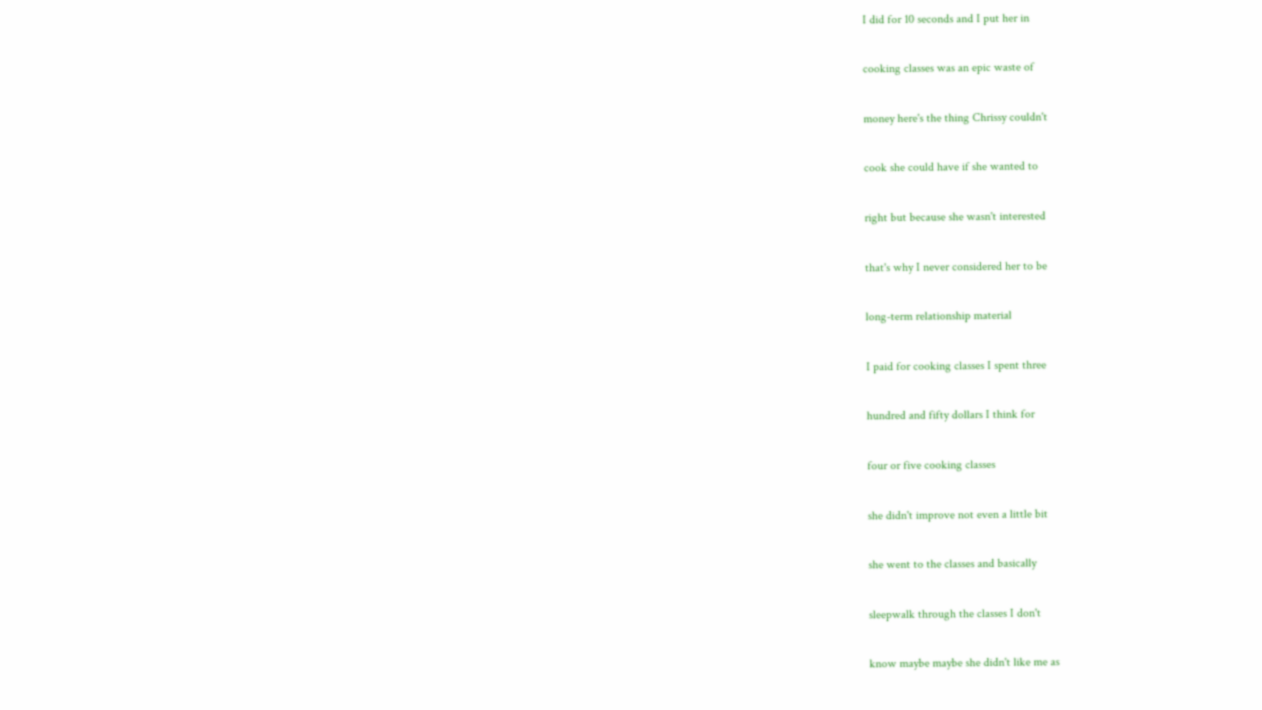I did for 10 seconds and I put her in

cooking classes was an epic waste of

money here's the thing Chrissy couldn't

cook she could have if she wanted to

right but because she wasn't interested

that's why I never considered her to be

long-term relationship material

I paid for cooking classes I spent three

hundred and fifty dollars I think for

four or five cooking classes

she didn't improve not even a little bit

she went to the classes and basically

sleepwalk through the classes I don't

know maybe maybe she didn't like me as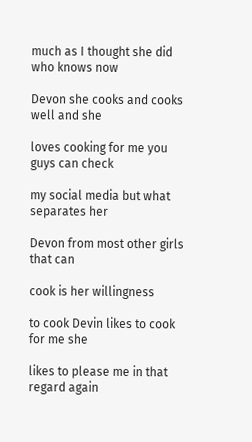much as I thought she did who knows now

Devon she cooks and cooks well and she

loves cooking for me you guys can check

my social media but what separates her

Devon from most other girls that can

cook is her willingness

to cook Devin likes to cook for me she

likes to please me in that regard again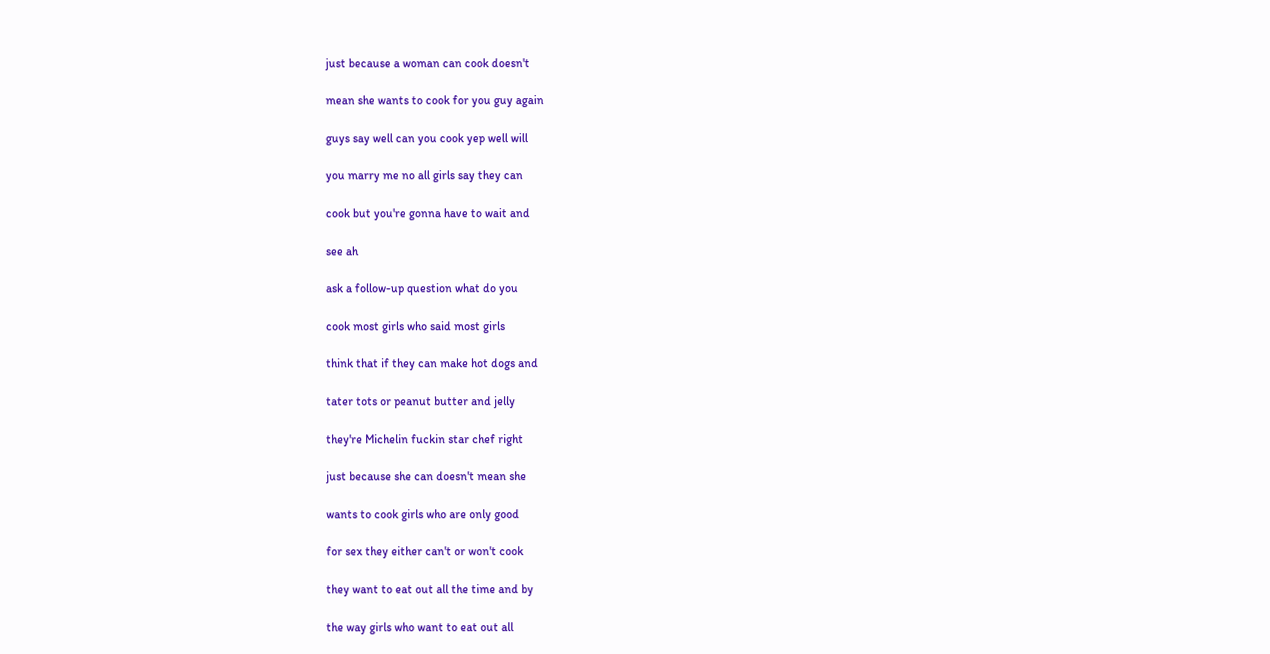just because a woman can cook doesn't

mean she wants to cook for you guy again

guys say well can you cook yep well will

you marry me no all girls say they can

cook but you're gonna have to wait and

see ah

ask a follow-up question what do you

cook most girls who said most girls

think that if they can make hot dogs and

tater tots or peanut butter and jelly

they're Michelin fuckin star chef right

just because she can doesn't mean she

wants to cook girls who are only good

for sex they either can't or won't cook

they want to eat out all the time and by

the way girls who want to eat out all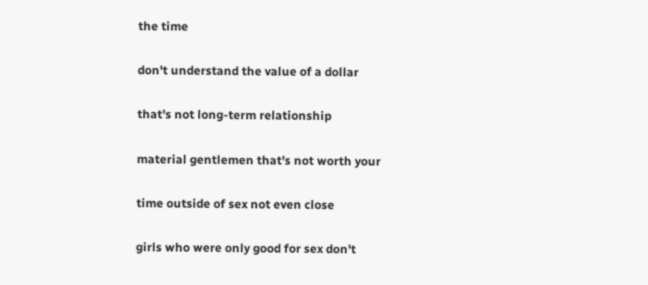the time

don't understand the value of a dollar

that's not long-term relationship

material gentlemen that's not worth your

time outside of sex not even close

girls who were only good for sex don't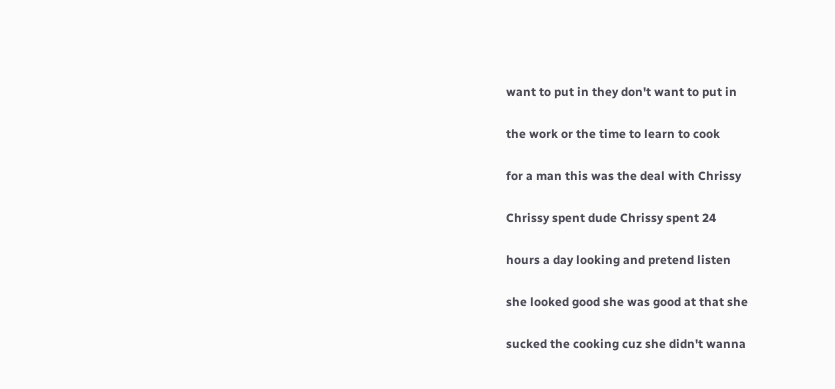want to put in they don't want to put in

the work or the time to learn to cook

for a man this was the deal with Chrissy

Chrissy spent dude Chrissy spent 24

hours a day looking and pretend listen

she looked good she was good at that she

sucked the cooking cuz she didn't wanna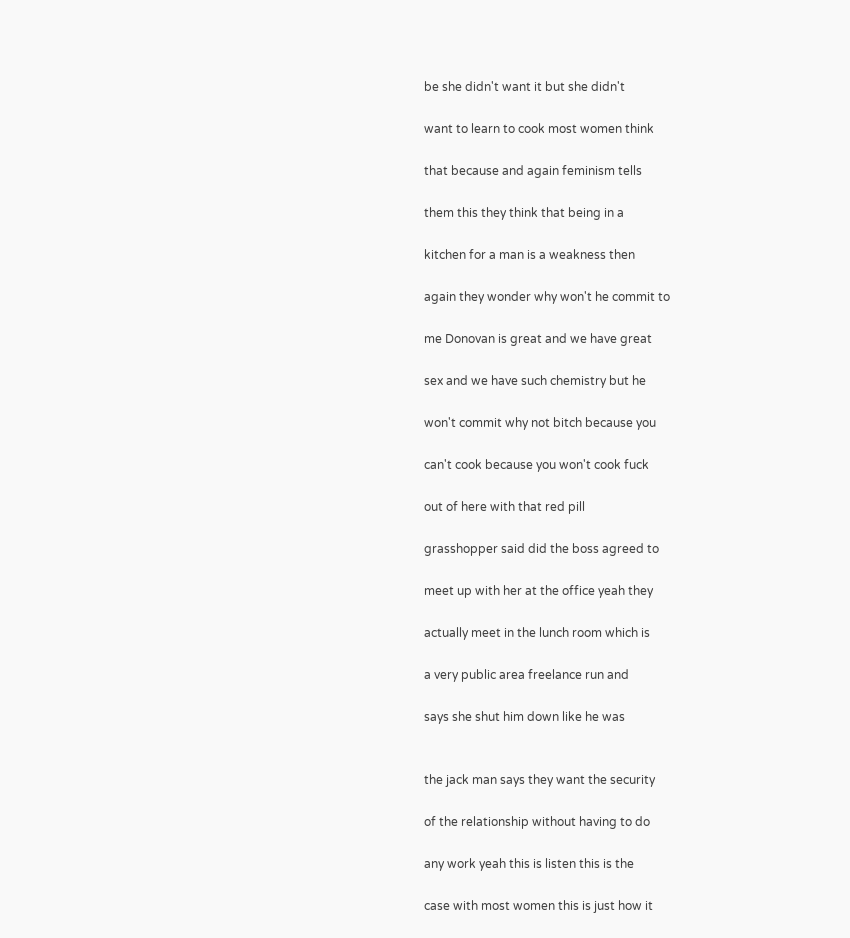be she didn't want it but she didn't

want to learn to cook most women think

that because and again feminism tells

them this they think that being in a

kitchen for a man is a weakness then

again they wonder why won't he commit to

me Donovan is great and we have great

sex and we have such chemistry but he

won't commit why not bitch because you

can't cook because you won't cook fuck

out of here with that red pill

grasshopper said did the boss agreed to

meet up with her at the office yeah they

actually meet in the lunch room which is

a very public area freelance run and

says she shut him down like he was


the jack man says they want the security

of the relationship without having to do

any work yeah this is listen this is the

case with most women this is just how it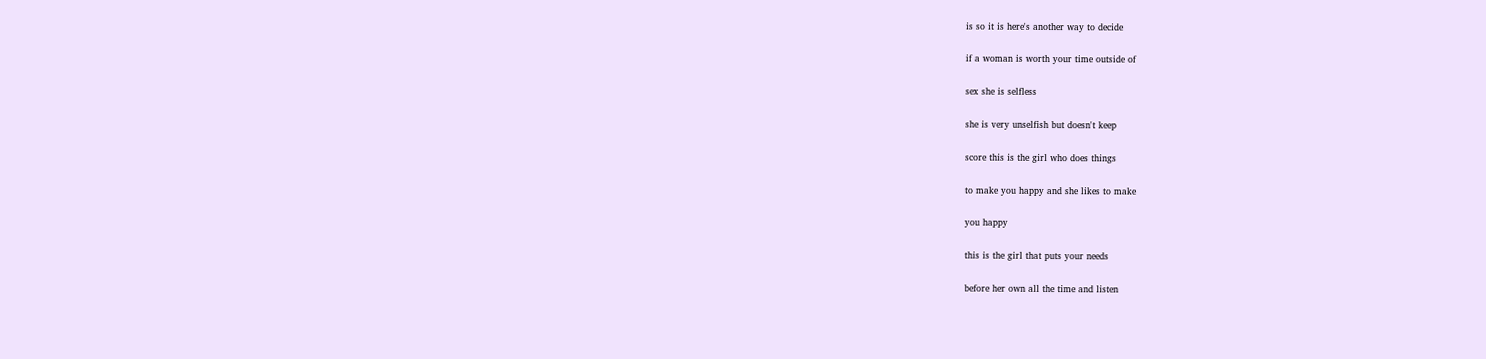is so it is here's another way to decide

if a woman is worth your time outside of

sex she is selfless

she is very unselfish but doesn't keep

score this is the girl who does things

to make you happy and she likes to make

you happy

this is the girl that puts your needs

before her own all the time and listen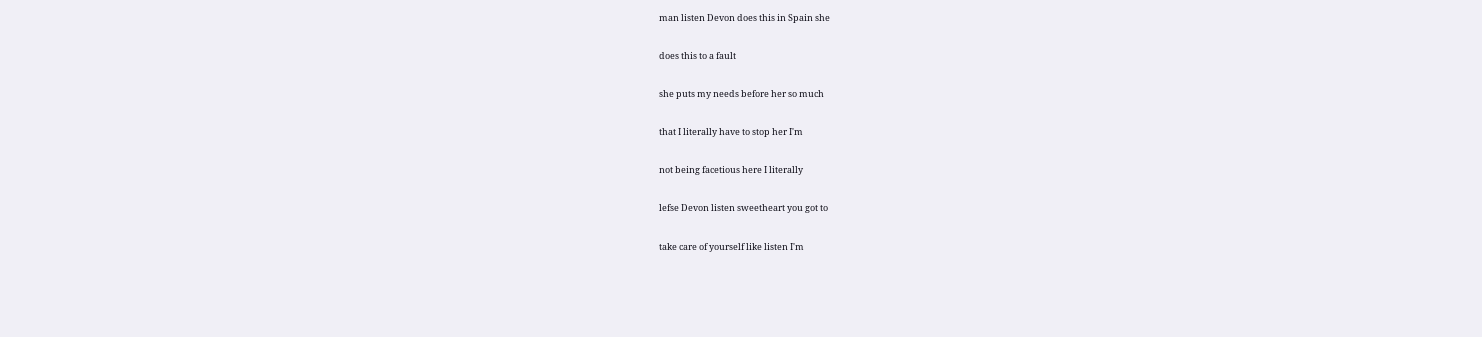man listen Devon does this in Spain she

does this to a fault

she puts my needs before her so much

that I literally have to stop her I'm

not being facetious here I literally

lefse Devon listen sweetheart you got to

take care of yourself like listen I'm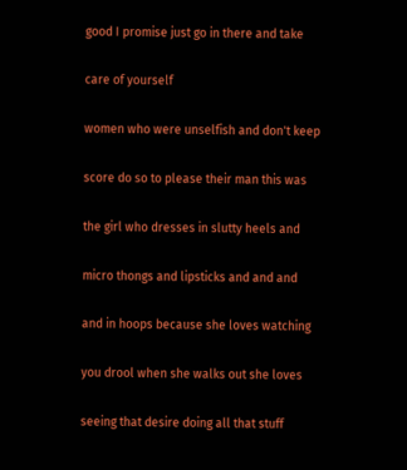good I promise just go in there and take

care of yourself

women who were unselfish and don't keep

score do so to please their man this was

the girl who dresses in slutty heels and

micro thongs and lipsticks and and and

and in hoops because she loves watching

you drool when she walks out she loves

seeing that desire doing all that stuff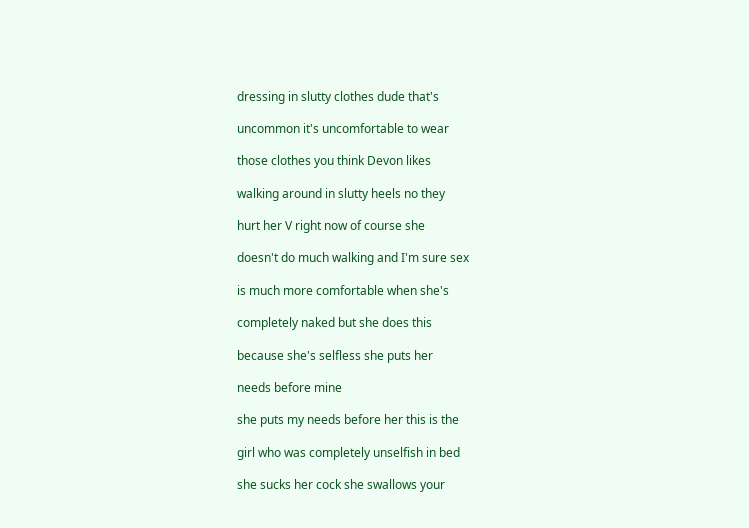dressing in slutty clothes dude that's

uncommon it's uncomfortable to wear

those clothes you think Devon likes

walking around in slutty heels no they

hurt her V right now of course she

doesn't do much walking and I'm sure sex

is much more comfortable when she's

completely naked but she does this

because she's selfless she puts her

needs before mine

she puts my needs before her this is the

girl who was completely unselfish in bed

she sucks her cock she swallows your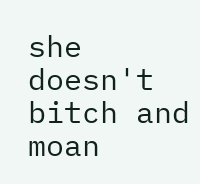she doesn't bitch and moan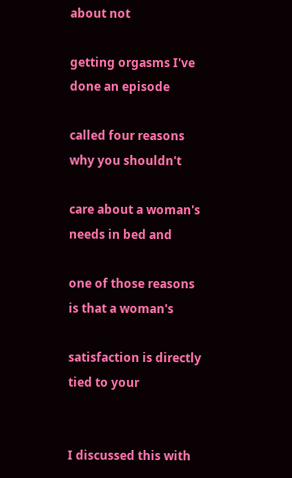about not

getting orgasms I've done an episode

called four reasons why you shouldn't

care about a woman's needs in bed and

one of those reasons is that a woman's

satisfaction is directly tied to your


I discussed this with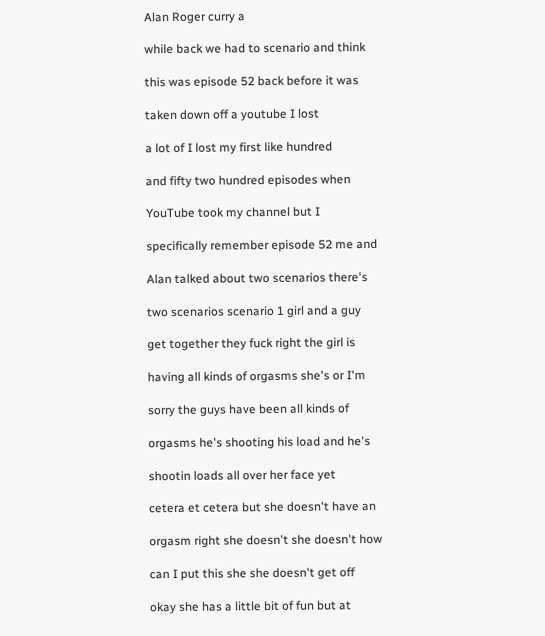Alan Roger curry a

while back we had to scenario and think

this was episode 52 back before it was

taken down off a youtube I lost

a lot of I lost my first like hundred

and fifty two hundred episodes when

YouTube took my channel but I

specifically remember episode 52 me and

Alan talked about two scenarios there's

two scenarios scenario 1 girl and a guy

get together they fuck right the girl is

having all kinds of orgasms she's or I'm

sorry the guys have been all kinds of

orgasms he's shooting his load and he's

shootin loads all over her face yet

cetera et cetera but she doesn't have an

orgasm right she doesn't she doesn't how

can I put this she she doesn't get off

okay she has a little bit of fun but at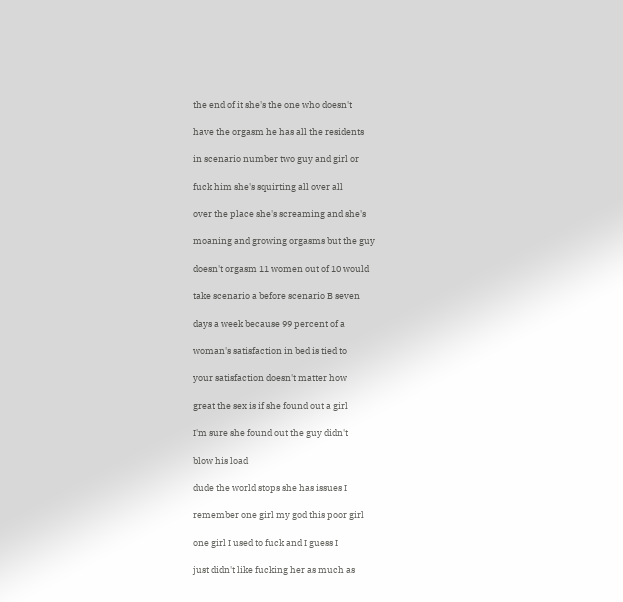the end of it she's the one who doesn't

have the orgasm he has all the residents

in scenario number two guy and girl or

fuck him she's squirting all over all

over the place she's screaming and she's

moaning and growing orgasms but the guy

doesn't orgasm 11 women out of 10 would

take scenario a before scenario B seven

days a week because 99 percent of a

woman's satisfaction in bed is tied to

your satisfaction doesn't matter how

great the sex is if she found out a girl

I'm sure she found out the guy didn't

blow his load

dude the world stops she has issues I

remember one girl my god this poor girl

one girl I used to fuck and I guess I

just didn't like fucking her as much as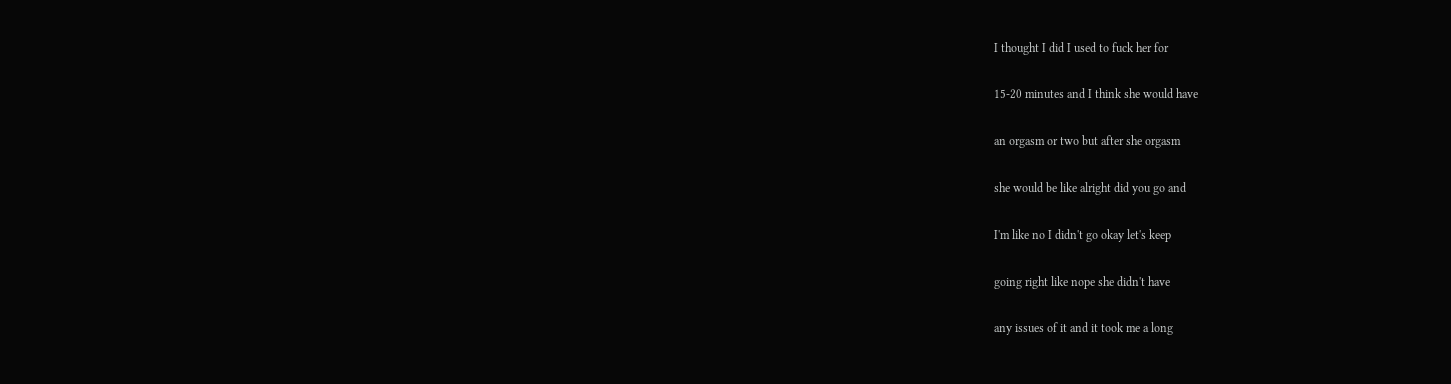I thought I did I used to fuck her for

15-20 minutes and I think she would have

an orgasm or two but after she orgasm

she would be like alright did you go and

I'm like no I didn't go okay let's keep

going right like nope she didn't have

any issues of it and it took me a long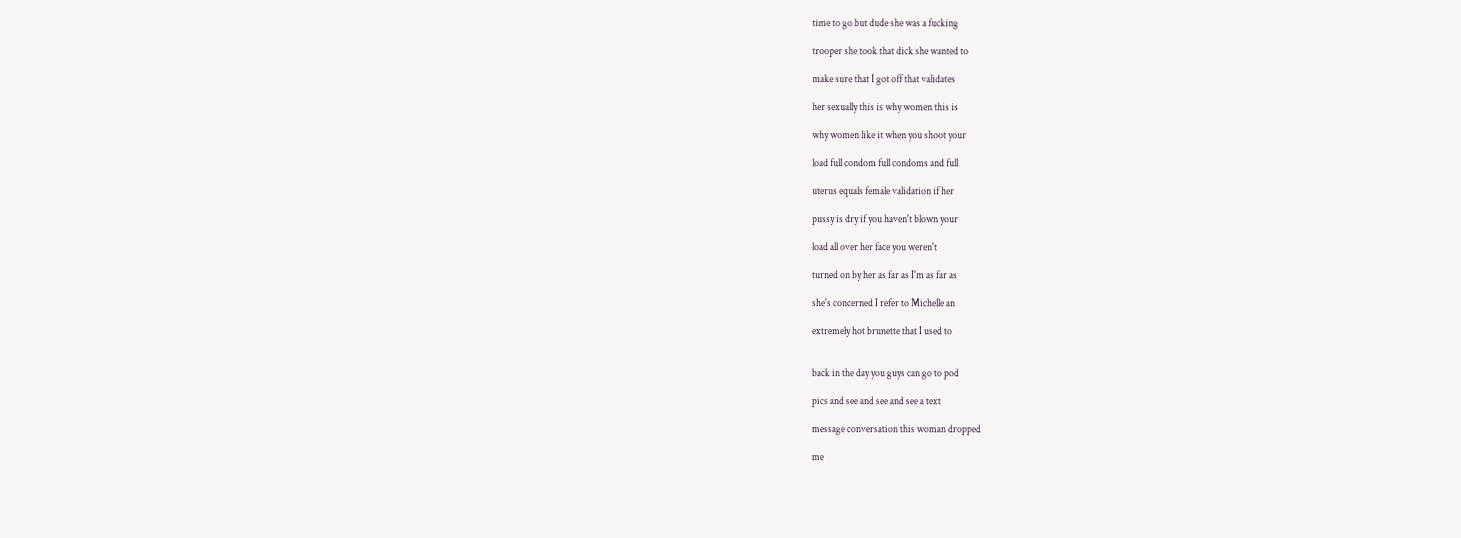time to go but dude she was a fucking

trooper she took that dick she wanted to

make sure that I got off that validates

her sexually this is why women this is

why women like it when you shoot your

load full condom full condoms and full

uterus equals female validation if her

pussy is dry if you haven't blown your

load all over her face you weren't

turned on by her as far as I'm as far as

she's concerned I refer to Michelle an

extremely hot brunette that I used to


back in the day you guys can go to pod

pics and see and see and see a text

message conversation this woman dropped

me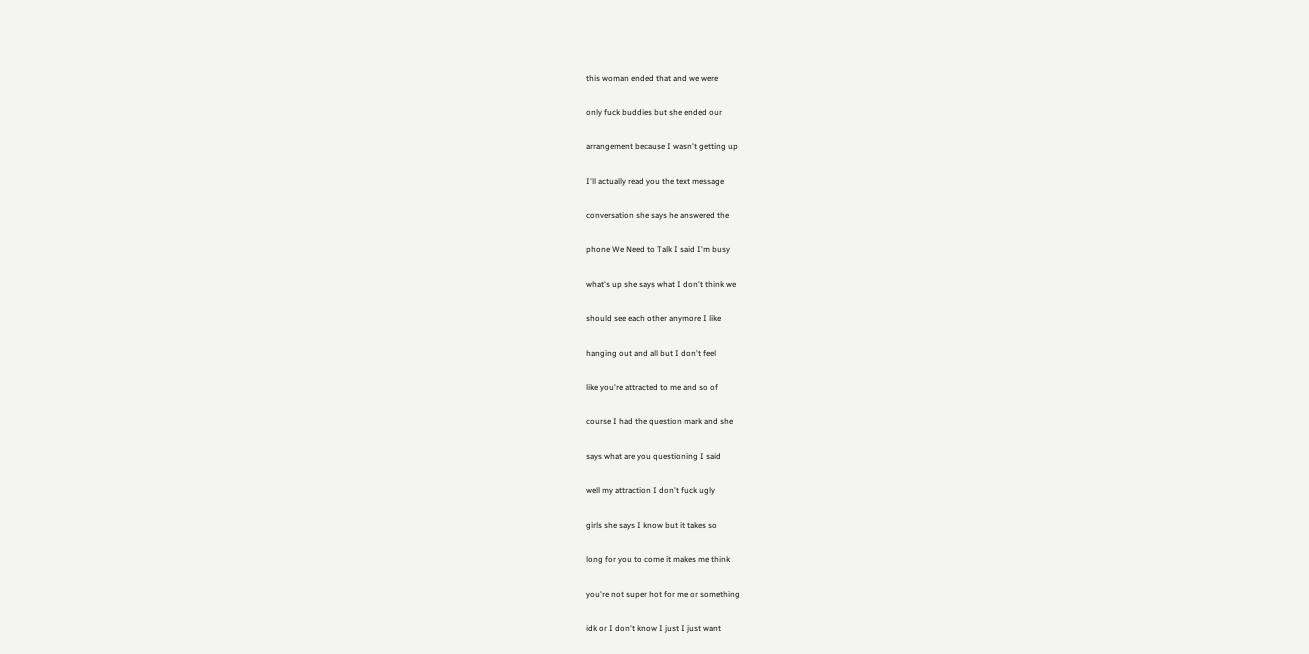this woman ended that and we were

only fuck buddies but she ended our

arrangement because I wasn't getting up

I'll actually read you the text message

conversation she says he answered the

phone We Need to Talk I said I'm busy

what's up she says what I don't think we

should see each other anymore I like

hanging out and all but I don't feel

like you're attracted to me and so of

course I had the question mark and she

says what are you questioning I said

well my attraction I don't fuck ugly

girls she says I know but it takes so

long for you to come it makes me think

you're not super hot for me or something

idk or I don't know I just I just want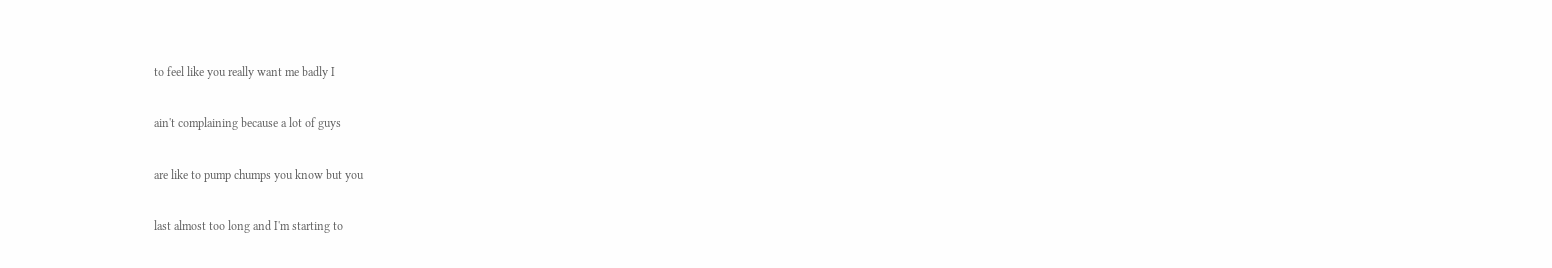to feel like you really want me badly I

ain't complaining because a lot of guys

are like to pump chumps you know but you

last almost too long and I'm starting to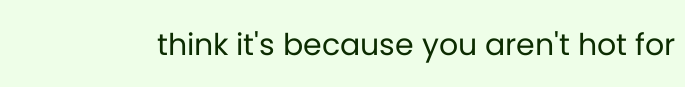think it's because you aren't hot for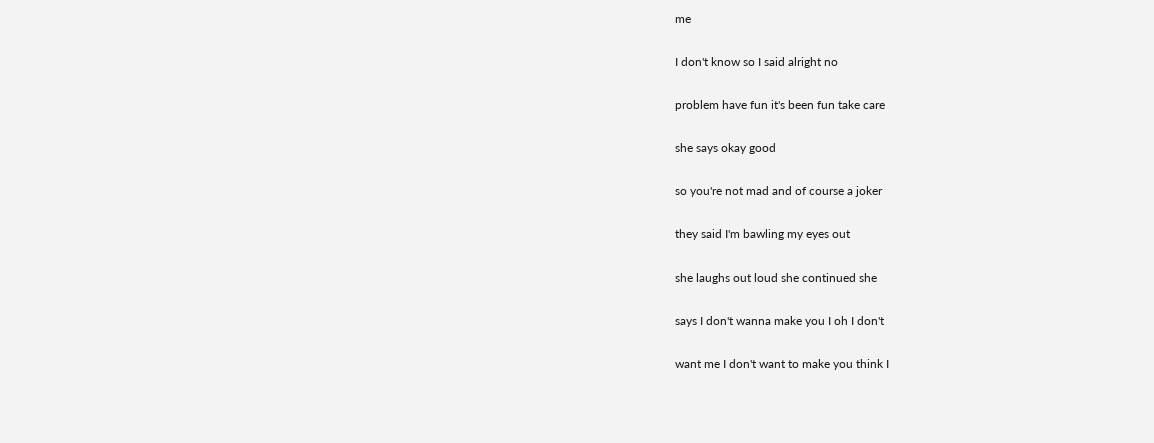me

I don't know so I said alright no

problem have fun it's been fun take care

she says okay good

so you're not mad and of course a joker

they said I'm bawling my eyes out

she laughs out loud she continued she

says I don't wanna make you I oh I don't

want me I don't want to make you think I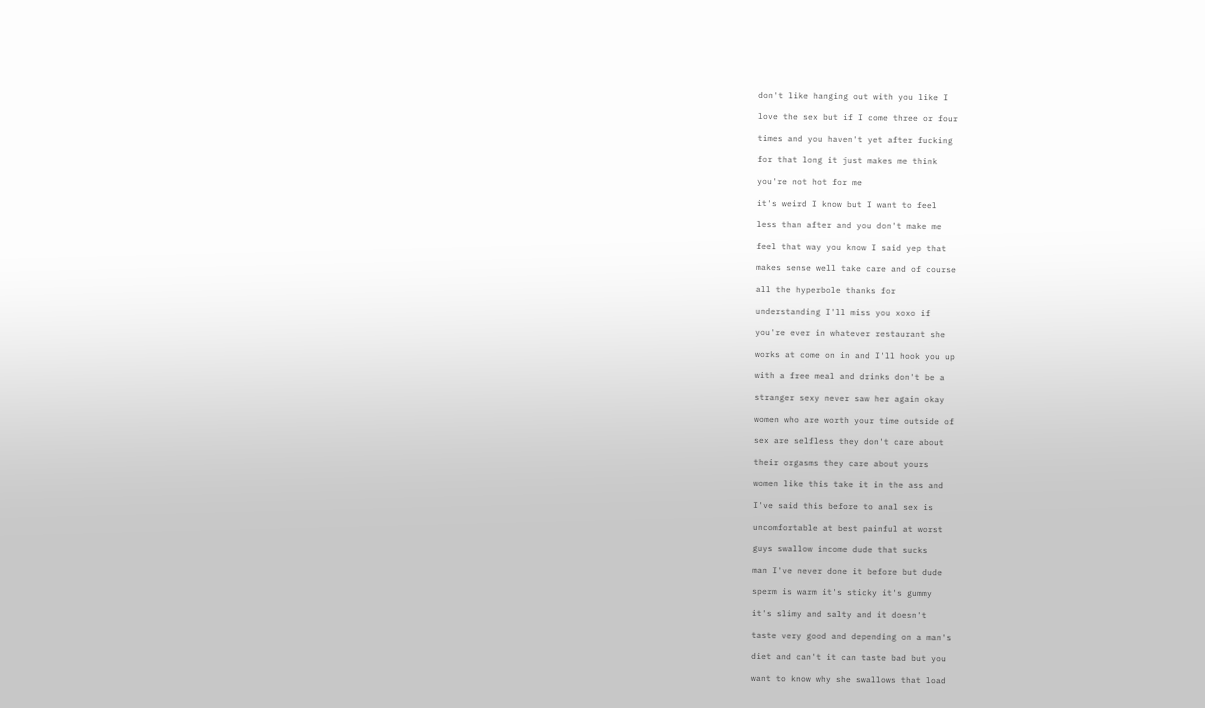don't like hanging out with you like I

love the sex but if I come three or four

times and you haven't yet after fucking

for that long it just makes me think

you're not hot for me

it's weird I know but I want to feel

less than after and you don't make me

feel that way you know I said yep that

makes sense well take care and of course

all the hyperbole thanks for

understanding I'll miss you xoxo if

you're ever in whatever restaurant she

works at come on in and I'll hook you up

with a free meal and drinks don't be a

stranger sexy never saw her again okay

women who are worth your time outside of

sex are selfless they don't care about

their orgasms they care about yours

women like this take it in the ass and

I've said this before to anal sex is

uncomfortable at best painful at worst

guys swallow income dude that sucks

man I've never done it before but dude

sperm is warm it's sticky it's gummy

it's slimy and salty and it doesn't

taste very good and depending on a man's

diet and can't it can taste bad but you

want to know why she swallows that load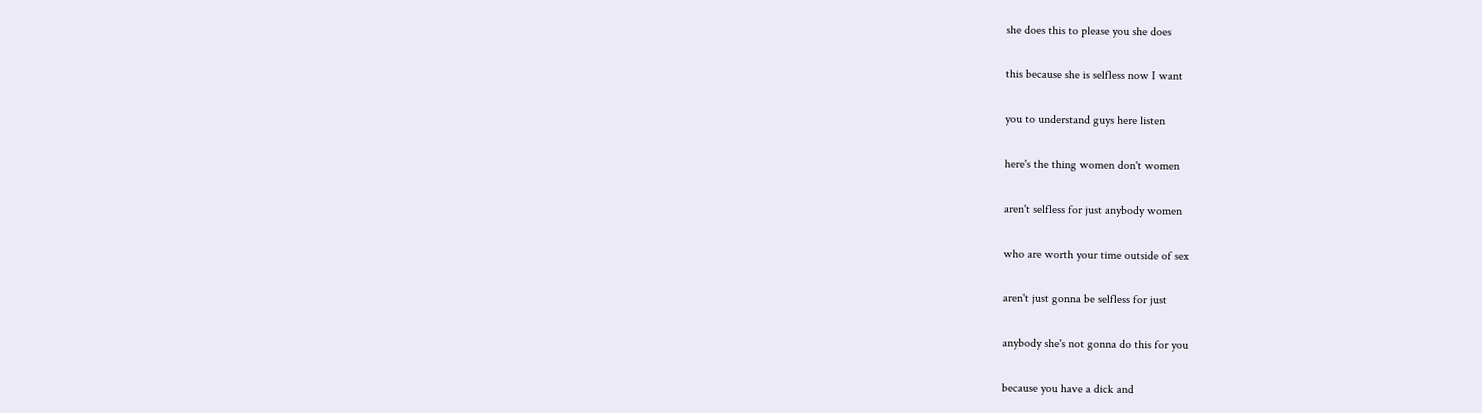she does this to please you she does

this because she is selfless now I want

you to understand guys here listen

here's the thing women don't women

aren't selfless for just anybody women

who are worth your time outside of sex

aren't just gonna be selfless for just

anybody she's not gonna do this for you

because you have a dick and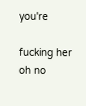you're

fucking her oh no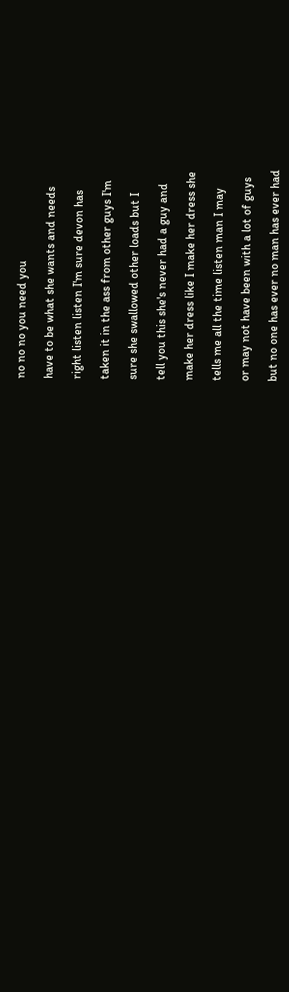no no no you need you

have to be what she wants and needs

right listen listen I'm sure devon has

taken it in the ass from other guys I'm

sure she swallowed other loads but I

tell you this she's never had a guy and

make her dress like I make her dress she

tells me all the time listen man I may

or may not have been with a lot of guys

but no one has ever no man has ever had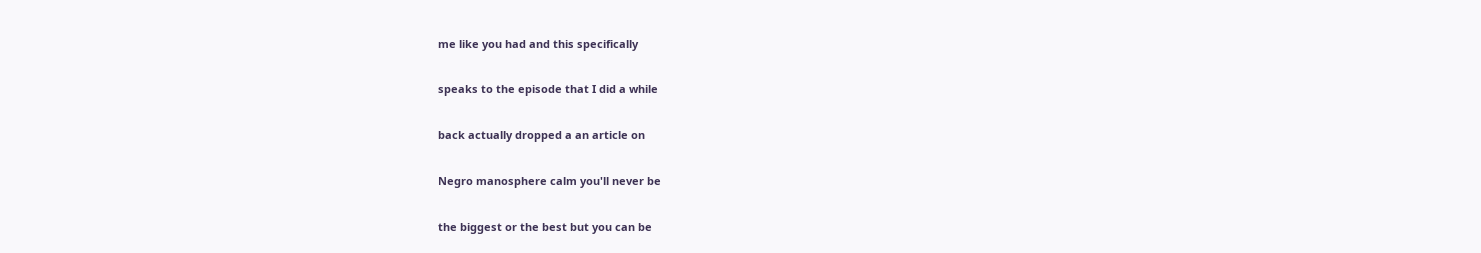me like you had and this specifically

speaks to the episode that I did a while

back actually dropped a an article on

Negro manosphere calm you'll never be

the biggest or the best but you can be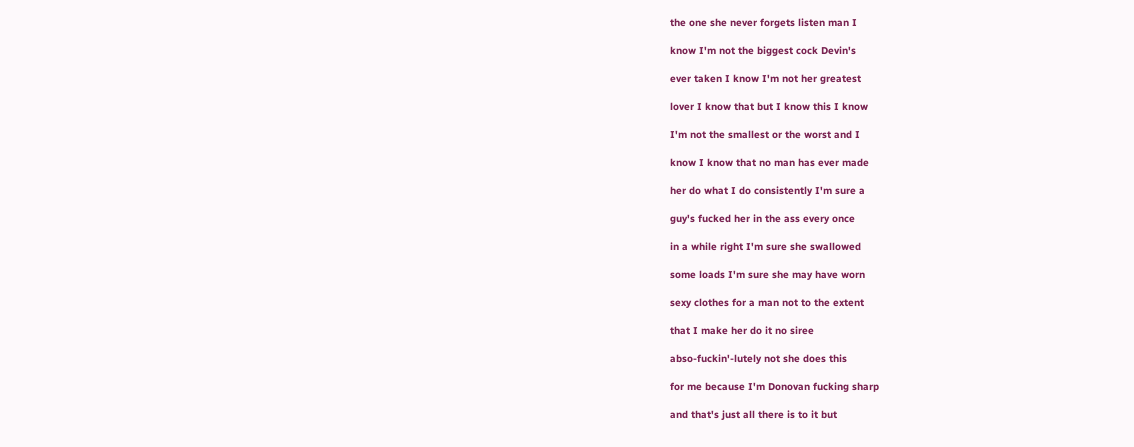the one she never forgets listen man I

know I'm not the biggest cock Devin's

ever taken I know I'm not her greatest

lover I know that but I know this I know

I'm not the smallest or the worst and I

know I know that no man has ever made

her do what I do consistently I'm sure a

guy's fucked her in the ass every once

in a while right I'm sure she swallowed

some loads I'm sure she may have worn

sexy clothes for a man not to the extent

that I make her do it no siree

abso-fuckin'-lutely not she does this

for me because I'm Donovan fucking sharp

and that's just all there is to it but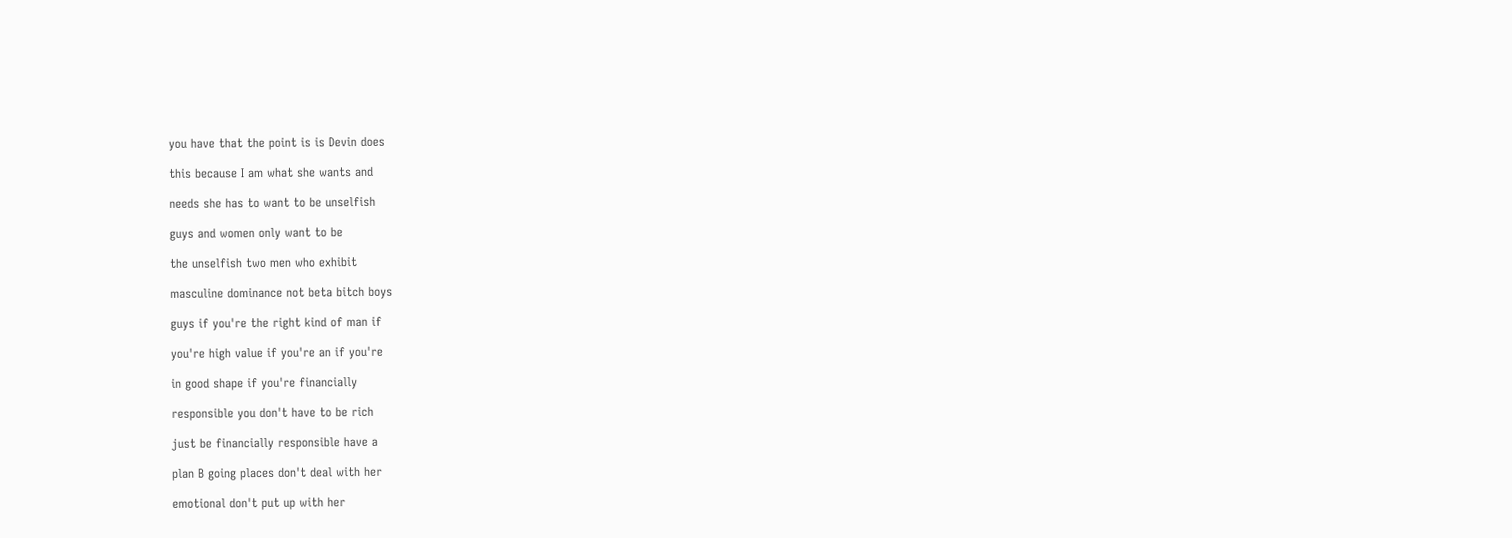you have that the point is is Devin does

this because I am what she wants and

needs she has to want to be unselfish

guys and women only want to be

the unselfish two men who exhibit

masculine dominance not beta bitch boys

guys if you're the right kind of man if

you're high value if you're an if you're

in good shape if you're financially

responsible you don't have to be rich

just be financially responsible have a

plan B going places don't deal with her

emotional don't put up with her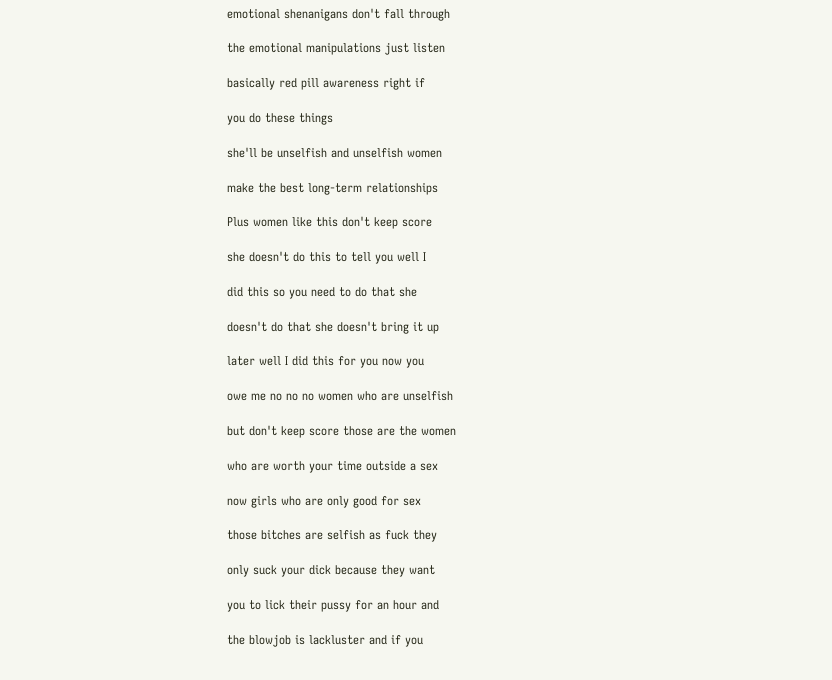emotional shenanigans don't fall through

the emotional manipulations just listen

basically red pill awareness right if

you do these things

she'll be unselfish and unselfish women

make the best long-term relationships

Plus women like this don't keep score

she doesn't do this to tell you well I

did this so you need to do that she

doesn't do that she doesn't bring it up

later well I did this for you now you

owe me no no no women who are unselfish

but don't keep score those are the women

who are worth your time outside a sex

now girls who are only good for sex

those bitches are selfish as fuck they

only suck your dick because they want

you to lick their pussy for an hour and

the blowjob is lackluster and if you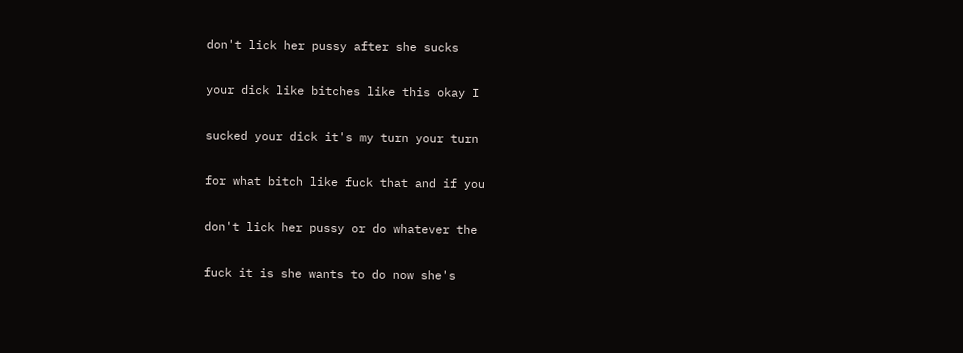don't lick her pussy after she sucks

your dick like bitches like this okay I

sucked your dick it's my turn your turn

for what bitch like fuck that and if you

don't lick her pussy or do whatever the

fuck it is she wants to do now she's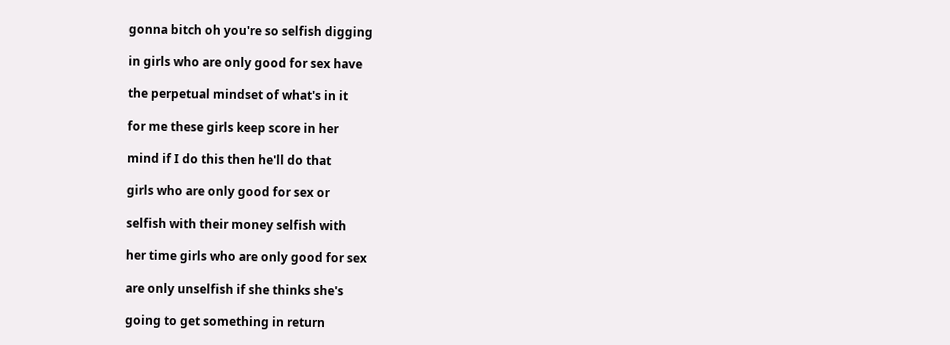gonna bitch oh you're so selfish digging

in girls who are only good for sex have

the perpetual mindset of what's in it

for me these girls keep score in her

mind if I do this then he'll do that

girls who are only good for sex or

selfish with their money selfish with

her time girls who are only good for sex

are only unselfish if she thinks she's

going to get something in return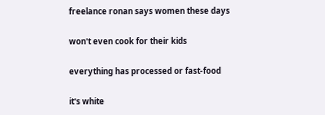freelance ronan says women these days

won't even cook for their kids

everything has processed or fast-food

it's white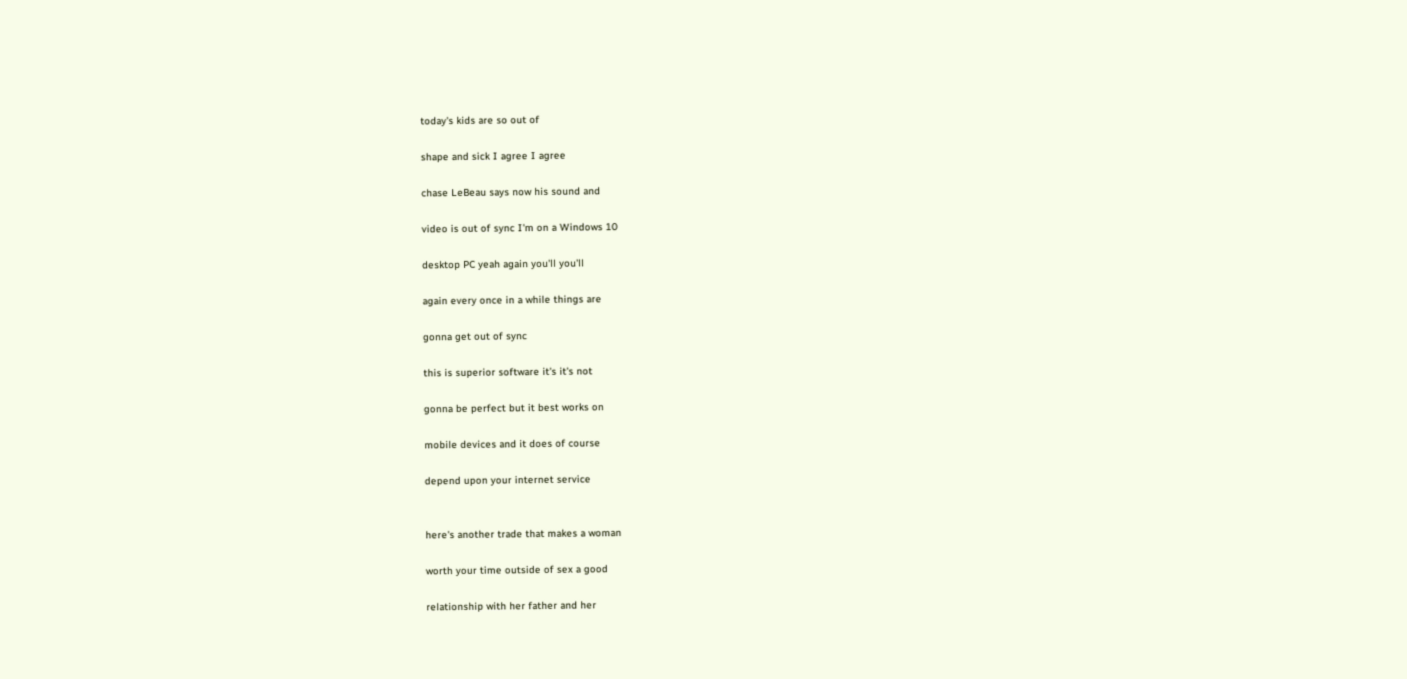today's kids are so out of

shape and sick I agree I agree

chase LeBeau says now his sound and

video is out of sync I'm on a Windows 10

desktop PC yeah again you'll you'll

again every once in a while things are

gonna get out of sync

this is superior software it's it's not

gonna be perfect but it best works on

mobile devices and it does of course

depend upon your internet service


here's another trade that makes a woman

worth your time outside of sex a good

relationship with her father and her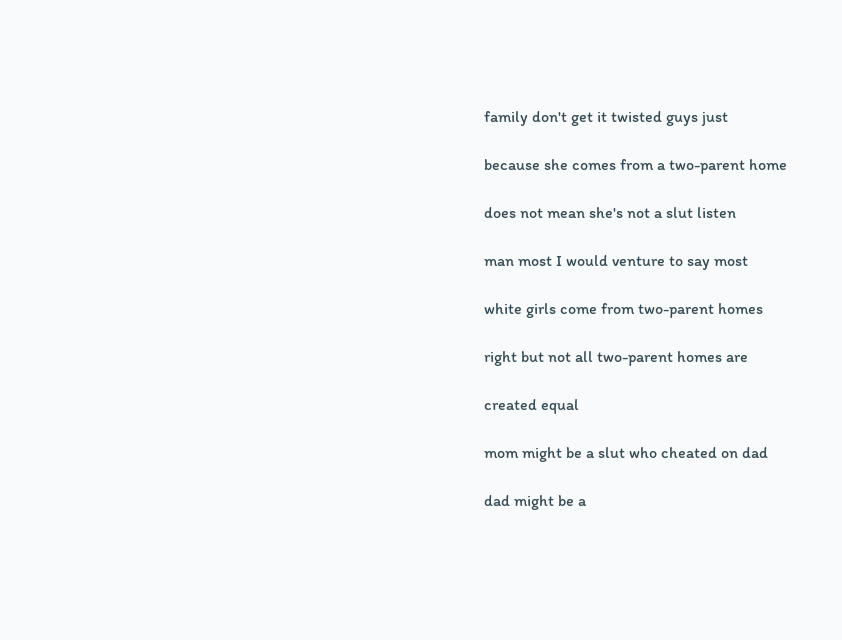family don't get it twisted guys just

because she comes from a two-parent home

does not mean she's not a slut listen

man most I would venture to say most

white girls come from two-parent homes

right but not all two-parent homes are

created equal

mom might be a slut who cheated on dad

dad might be a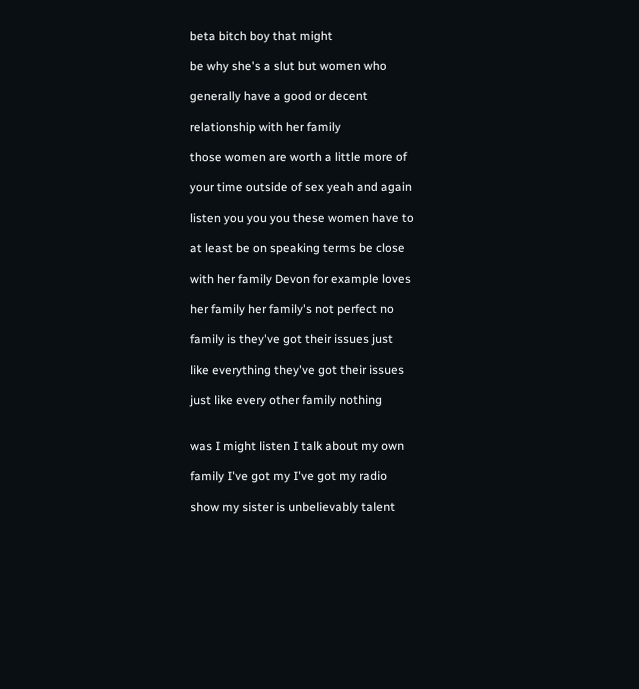beta bitch boy that might

be why she's a slut but women who

generally have a good or decent

relationship with her family

those women are worth a little more of

your time outside of sex yeah and again

listen you you you these women have to

at least be on speaking terms be close

with her family Devon for example loves

her family her family's not perfect no

family is they've got their issues just

like everything they've got their issues

just like every other family nothing


was I might listen I talk about my own

family I've got my I've got my radio

show my sister is unbelievably talent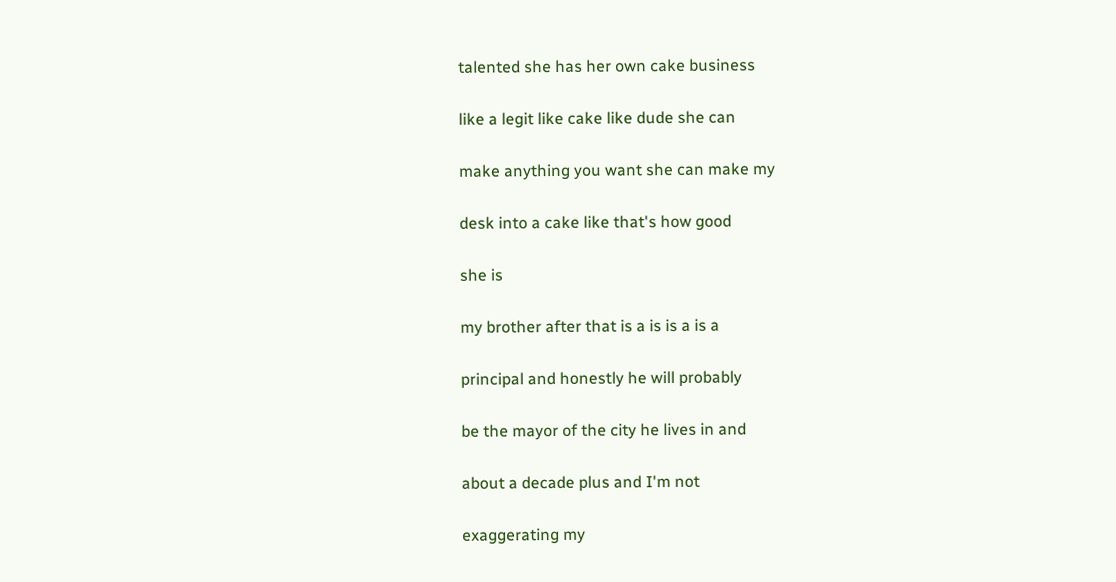talented she has her own cake business

like a legit like cake like dude she can

make anything you want she can make my

desk into a cake like that's how good

she is

my brother after that is a is is a is a

principal and honestly he will probably

be the mayor of the city he lives in and

about a decade plus and I'm not

exaggerating my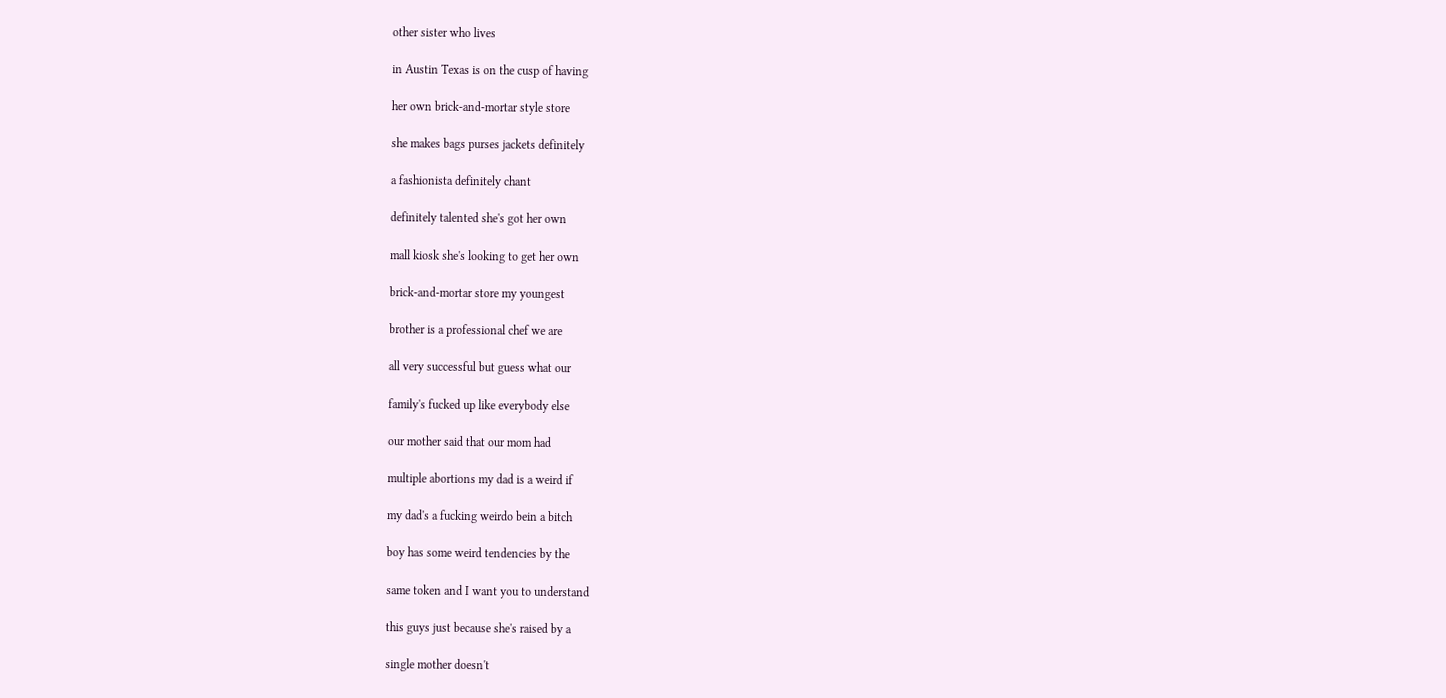other sister who lives

in Austin Texas is on the cusp of having

her own brick-and-mortar style store

she makes bags purses jackets definitely

a fashionista definitely chant

definitely talented she's got her own

mall kiosk she's looking to get her own

brick-and-mortar store my youngest

brother is a professional chef we are

all very successful but guess what our

family's fucked up like everybody else

our mother said that our mom had

multiple abortions my dad is a weird if

my dad's a fucking weirdo bein a bitch

boy has some weird tendencies by the

same token and I want you to understand

this guys just because she's raised by a

single mother doesn't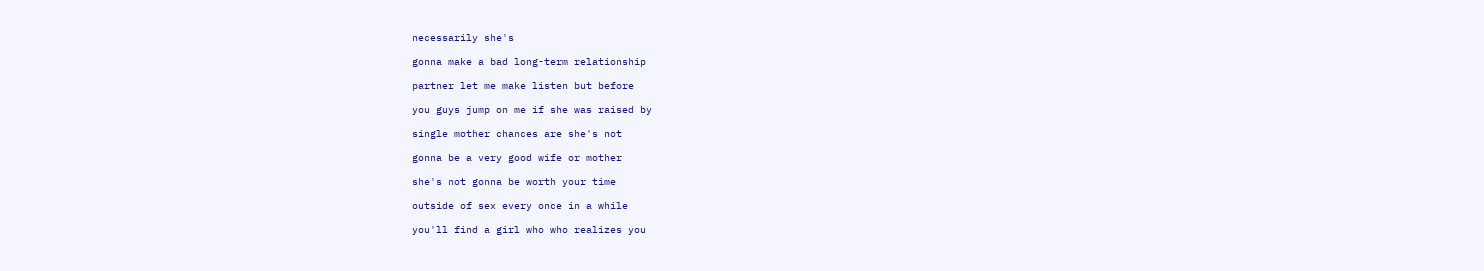necessarily she's

gonna make a bad long-term relationship

partner let me make listen but before

you guys jump on me if she was raised by

single mother chances are she's not

gonna be a very good wife or mother

she's not gonna be worth your time

outside of sex every once in a while

you'll find a girl who who realizes you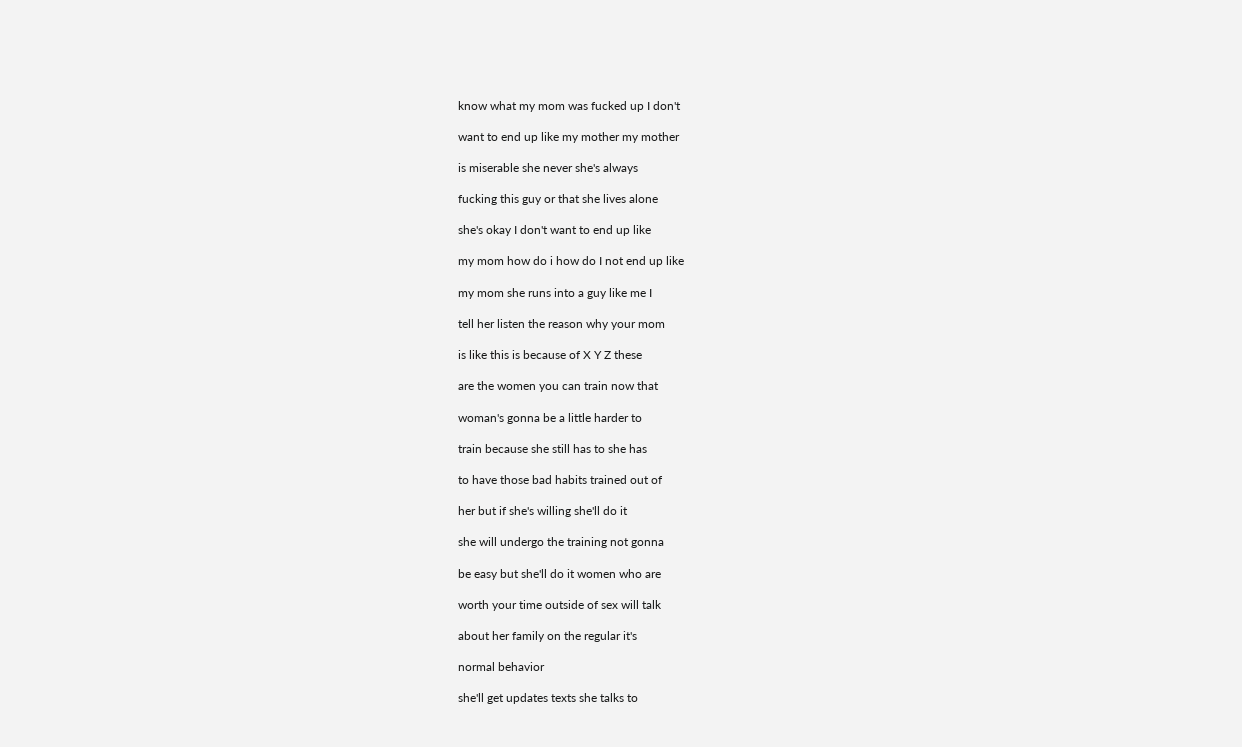know what my mom was fucked up I don't

want to end up like my mother my mother

is miserable she never she's always

fucking this guy or that she lives alone

she's okay I don't want to end up like

my mom how do i how do I not end up like

my mom she runs into a guy like me I

tell her listen the reason why your mom

is like this is because of X Y Z these

are the women you can train now that

woman's gonna be a little harder to

train because she still has to she has

to have those bad habits trained out of

her but if she's willing she'll do it

she will undergo the training not gonna

be easy but she'll do it women who are

worth your time outside of sex will talk

about her family on the regular it's

normal behavior

she'll get updates texts she talks to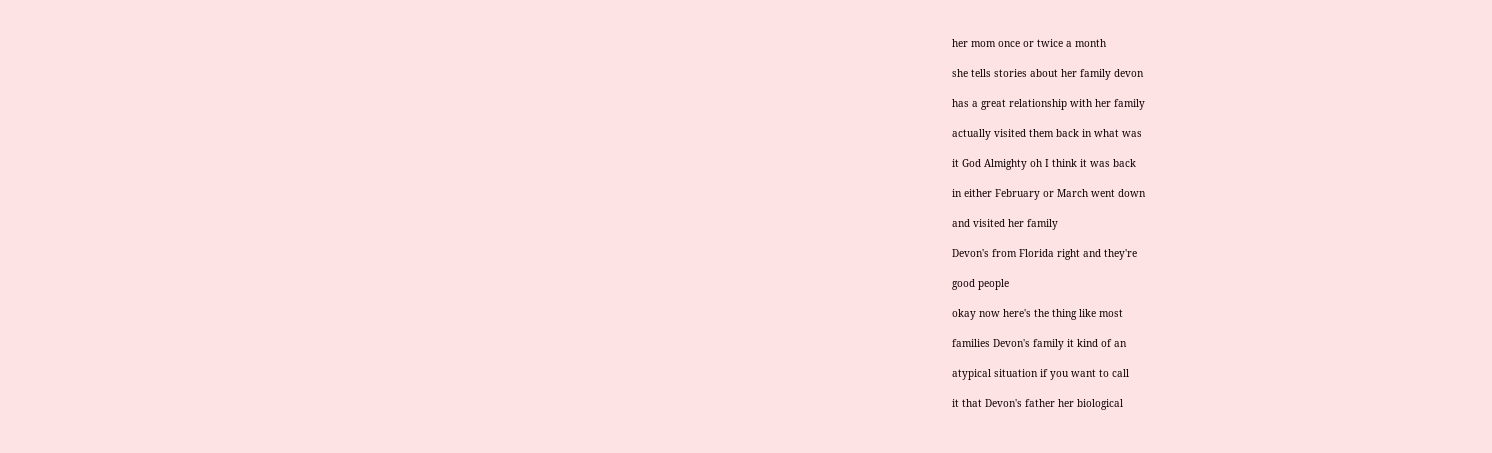her mom once or twice a month

she tells stories about her family devon

has a great relationship with her family

actually visited them back in what was

it God Almighty oh I think it was back

in either February or March went down

and visited her family

Devon's from Florida right and they're

good people

okay now here's the thing like most

families Devon's family it kind of an

atypical situation if you want to call

it that Devon's father her biological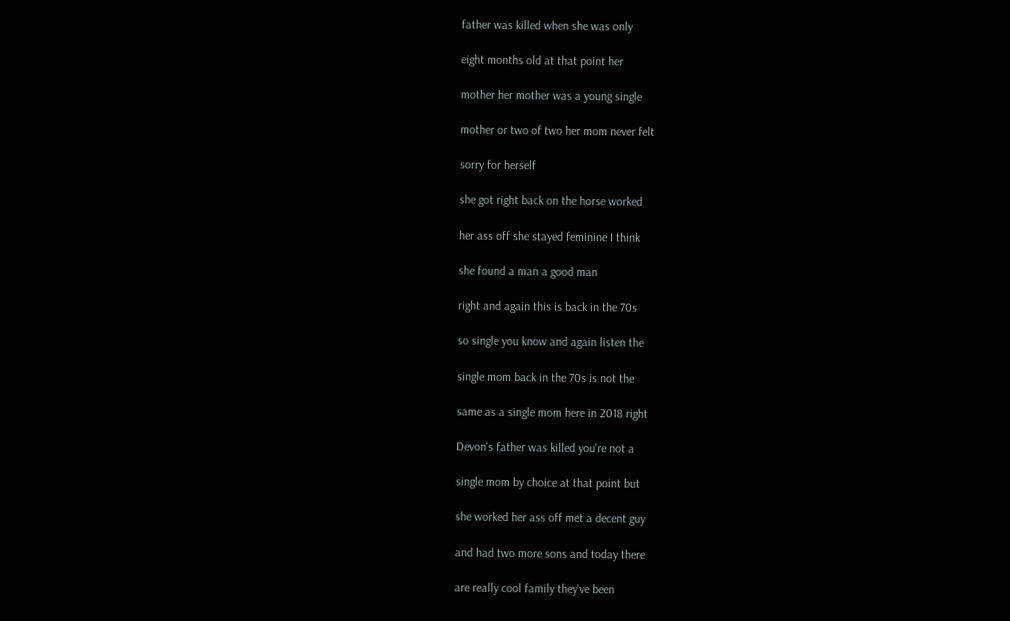father was killed when she was only

eight months old at that point her

mother her mother was a young single

mother or two of two her mom never felt

sorry for herself

she got right back on the horse worked

her ass off she stayed feminine I think

she found a man a good man

right and again this is back in the 70s

so single you know and again listen the

single mom back in the 70s is not the

same as a single mom here in 2018 right

Devon's father was killed you're not a

single mom by choice at that point but

she worked her ass off met a decent guy

and had two more sons and today there

are really cool family they've been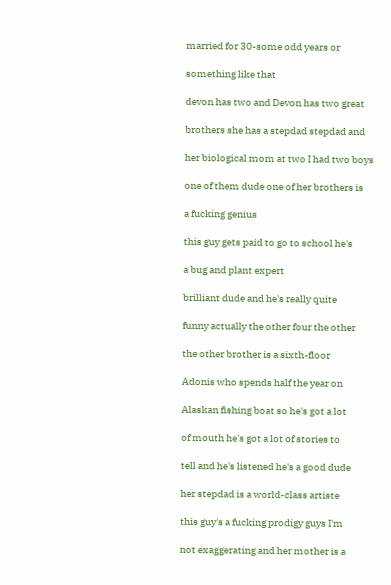married for 30-some odd years or

something like that

devon has two and Devon has two great

brothers she has a stepdad stepdad and

her biological mom at two I had two boys

one of them dude one of her brothers is

a fucking genius

this guy gets paid to go to school he's

a bug and plant expert

brilliant dude and he's really quite

funny actually the other four the other

the other brother is a sixth-floor

Adonis who spends half the year on

Alaskan fishing boat so he's got a lot

of mouth he's got a lot of stories to

tell and he's listened he's a good dude

her stepdad is a world-class artiste

this guy's a fucking prodigy guys I'm

not exaggerating and her mother is a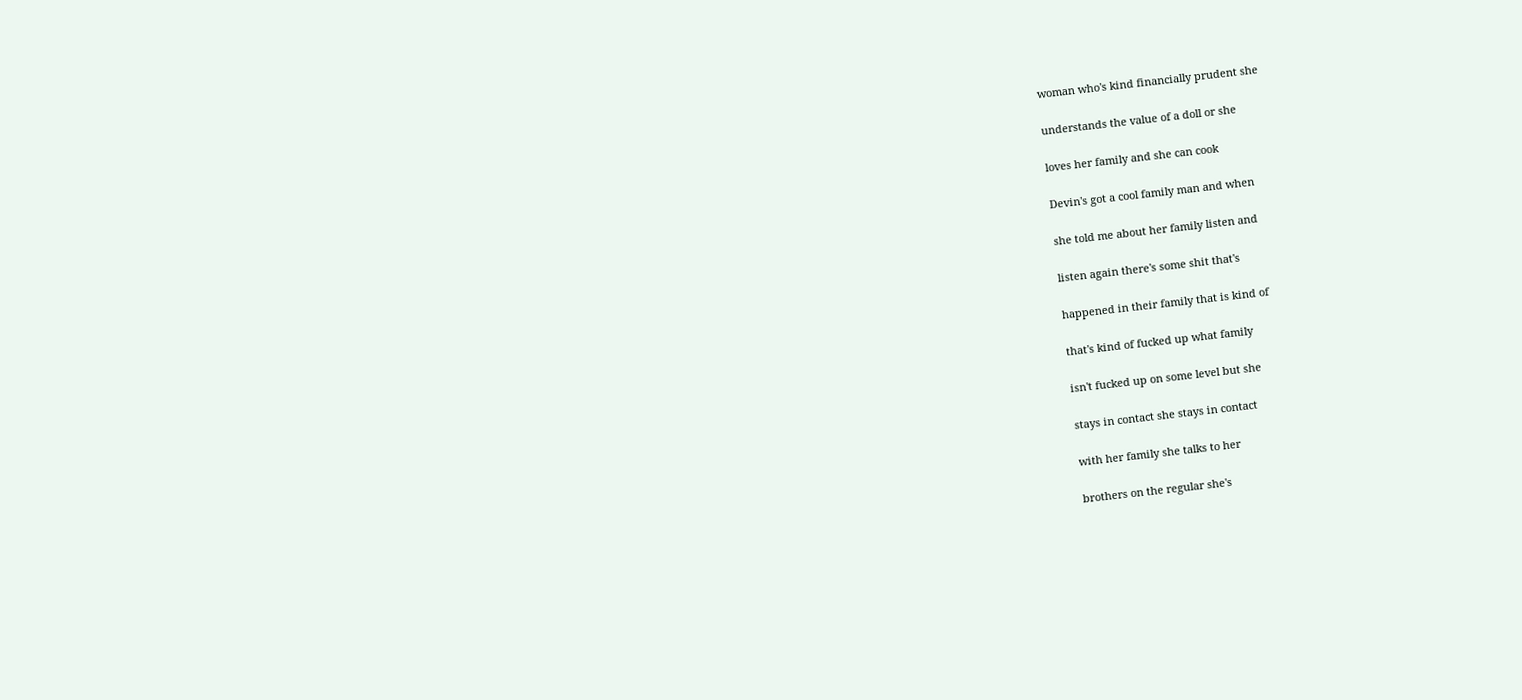woman who's kind financially prudent she

understands the value of a doll or she

loves her family and she can cook

Devin's got a cool family man and when

she told me about her family listen and

listen again there's some shit that's

happened in their family that is kind of

that's kind of fucked up what family

isn't fucked up on some level but she

stays in contact she stays in contact

with her family she talks to her

brothers on the regular she's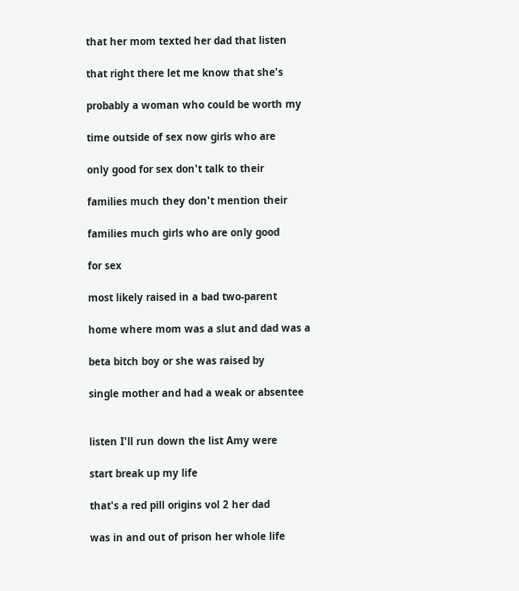that her mom texted her dad that listen

that right there let me know that she's

probably a woman who could be worth my

time outside of sex now girls who are

only good for sex don't talk to their

families much they don't mention their

families much girls who are only good

for sex

most likely raised in a bad two-parent

home where mom was a slut and dad was a

beta bitch boy or she was raised by

single mother and had a weak or absentee


listen I'll run down the list Amy were

start break up my life

that's a red pill origins vol 2 her dad

was in and out of prison her whole life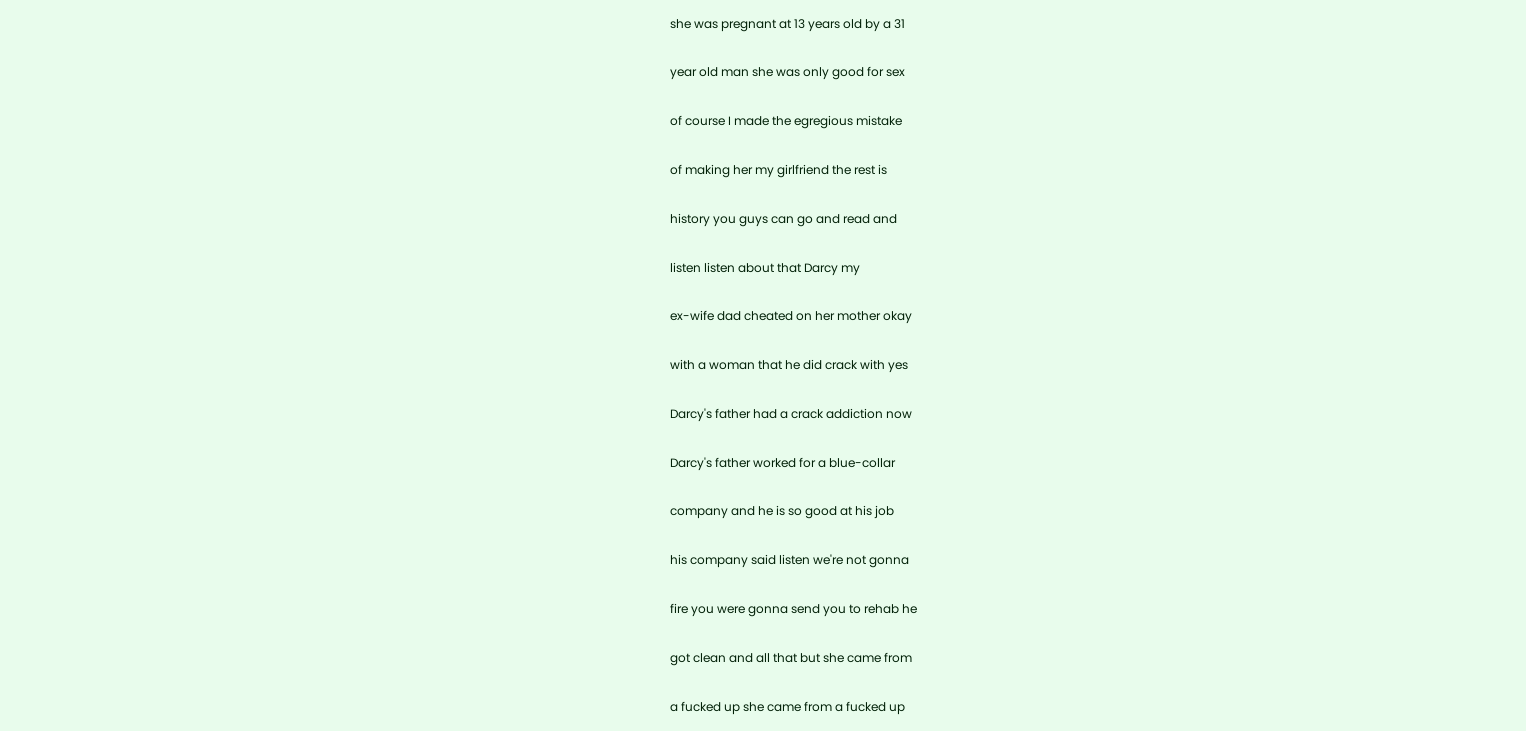she was pregnant at 13 years old by a 31

year old man she was only good for sex

of course I made the egregious mistake

of making her my girlfriend the rest is

history you guys can go and read and

listen listen about that Darcy my

ex-wife dad cheated on her mother okay

with a woman that he did crack with yes

Darcy's father had a crack addiction now

Darcy's father worked for a blue-collar

company and he is so good at his job

his company said listen we're not gonna

fire you were gonna send you to rehab he

got clean and all that but she came from

a fucked up she came from a fucked up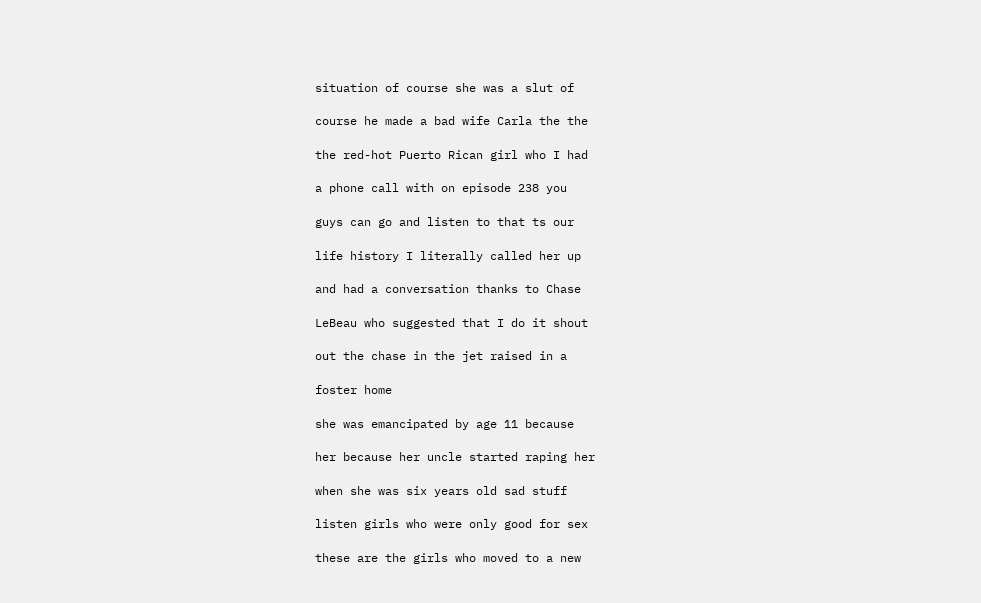situation of course she was a slut of

course he made a bad wife Carla the the

the red-hot Puerto Rican girl who I had

a phone call with on episode 238 you

guys can go and listen to that ts our

life history I literally called her up

and had a conversation thanks to Chase

LeBeau who suggested that I do it shout

out the chase in the jet raised in a

foster home

she was emancipated by age 11 because

her because her uncle started raping her

when she was six years old sad stuff

listen girls who were only good for sex

these are the girls who moved to a new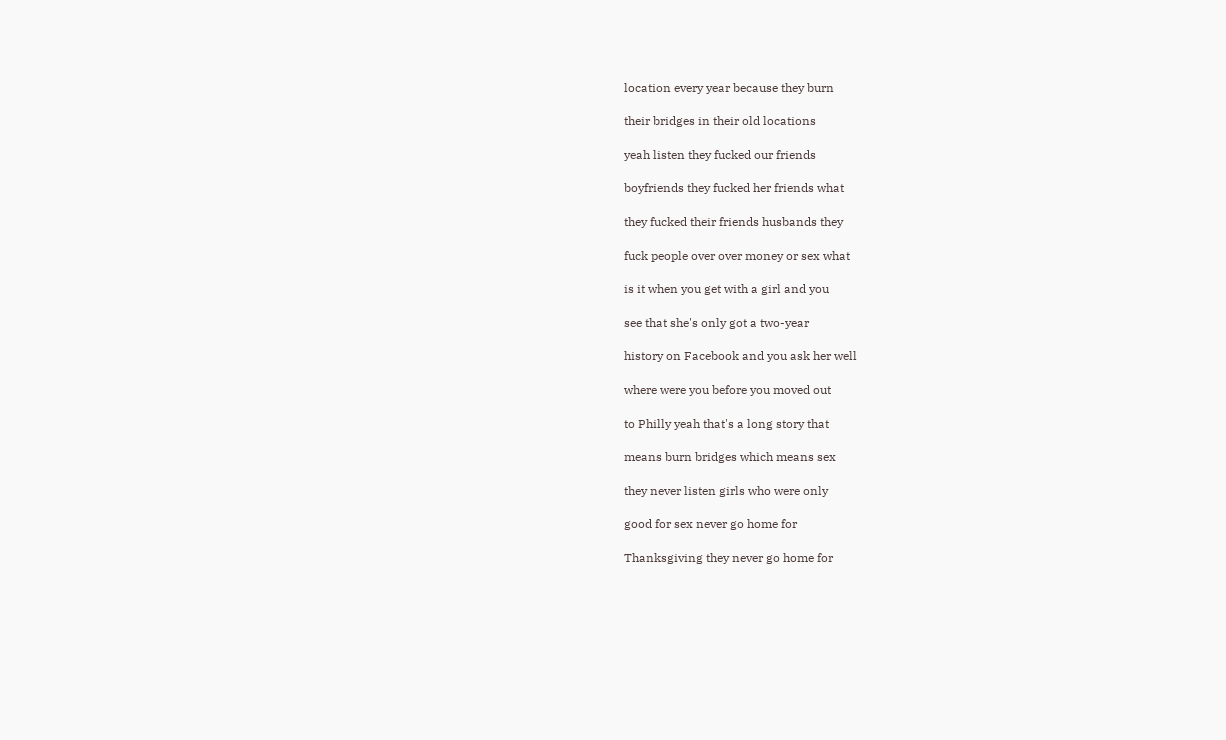location every year because they burn

their bridges in their old locations

yeah listen they fucked our friends

boyfriends they fucked her friends what

they fucked their friends husbands they

fuck people over over money or sex what

is it when you get with a girl and you

see that she's only got a two-year

history on Facebook and you ask her well

where were you before you moved out

to Philly yeah that's a long story that

means burn bridges which means sex

they never listen girls who were only

good for sex never go home for

Thanksgiving they never go home for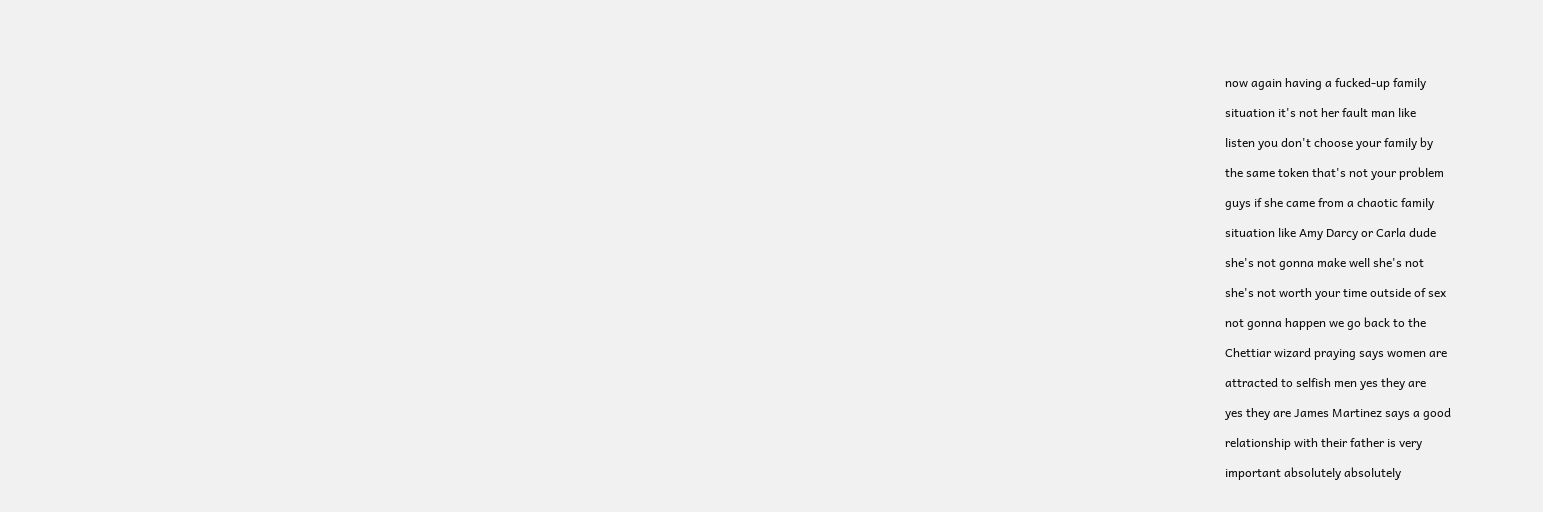now again having a fucked-up family

situation it's not her fault man like

listen you don't choose your family by

the same token that's not your problem

guys if she came from a chaotic family

situation like Amy Darcy or Carla dude

she's not gonna make well she's not

she's not worth your time outside of sex

not gonna happen we go back to the

Chettiar wizard praying says women are

attracted to selfish men yes they are

yes they are James Martinez says a good

relationship with their father is very

important absolutely absolutely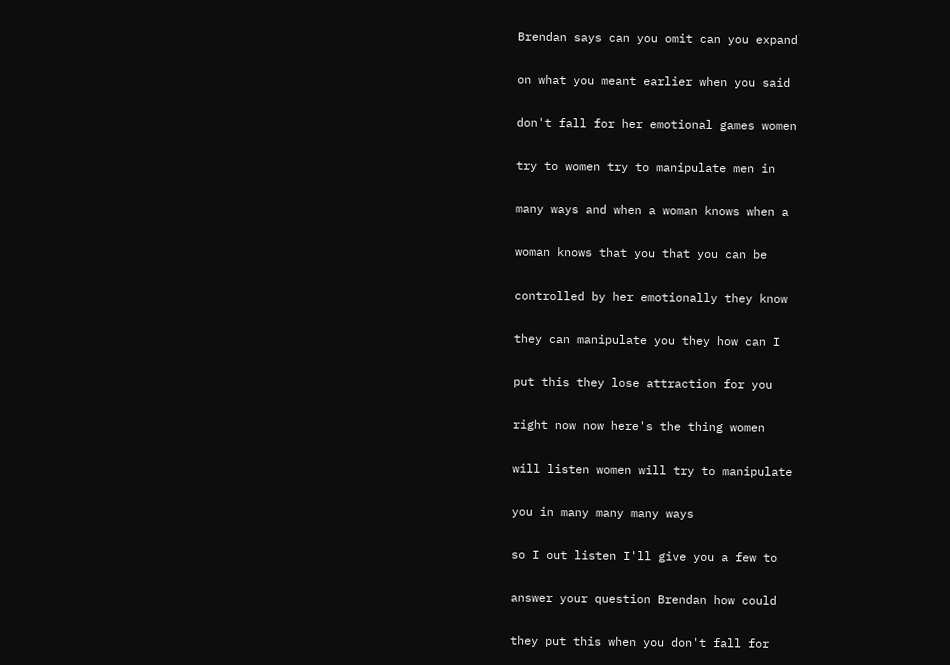Brendan says can you omit can you expand

on what you meant earlier when you said

don't fall for her emotional games women

try to women try to manipulate men in

many ways and when a woman knows when a

woman knows that you that you can be

controlled by her emotionally they know

they can manipulate you they how can I

put this they lose attraction for you

right now now here's the thing women

will listen women will try to manipulate

you in many many many ways

so I out listen I'll give you a few to

answer your question Brendan how could

they put this when you don't fall for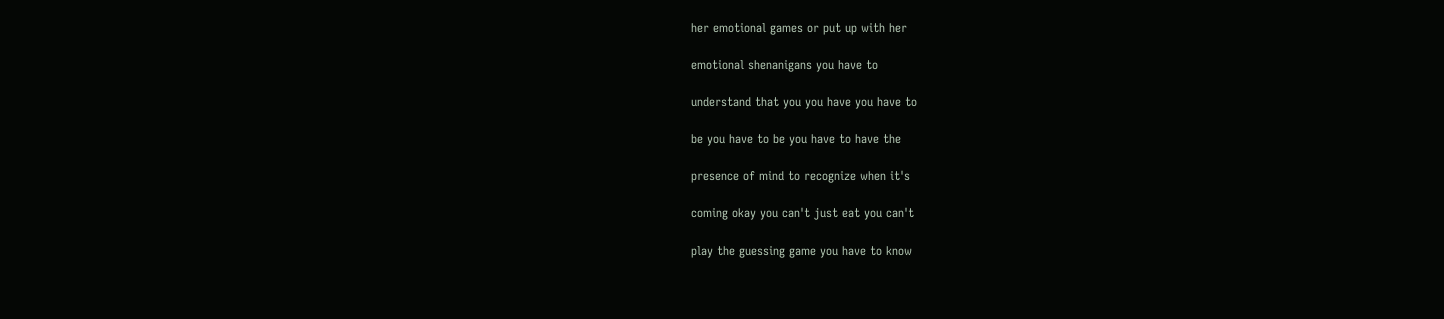her emotional games or put up with her

emotional shenanigans you have to

understand that you you have you have to

be you have to be you have to have the

presence of mind to recognize when it's

coming okay you can't just eat you can't

play the guessing game you have to know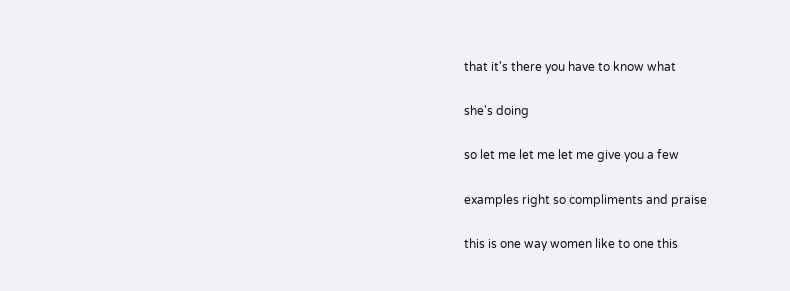that it's there you have to know what

she's doing

so let me let me let me give you a few

examples right so compliments and praise

this is one way women like to one this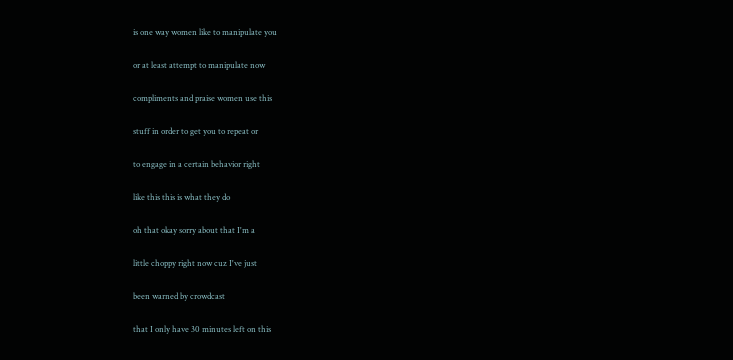is one way women like to manipulate you

or at least attempt to manipulate now

compliments and praise women use this

stuff in order to get you to repeat or

to engage in a certain behavior right

like this this is what they do

oh that okay sorry about that I'm a

little choppy right now cuz I've just

been warned by crowdcast

that I only have 30 minutes left on this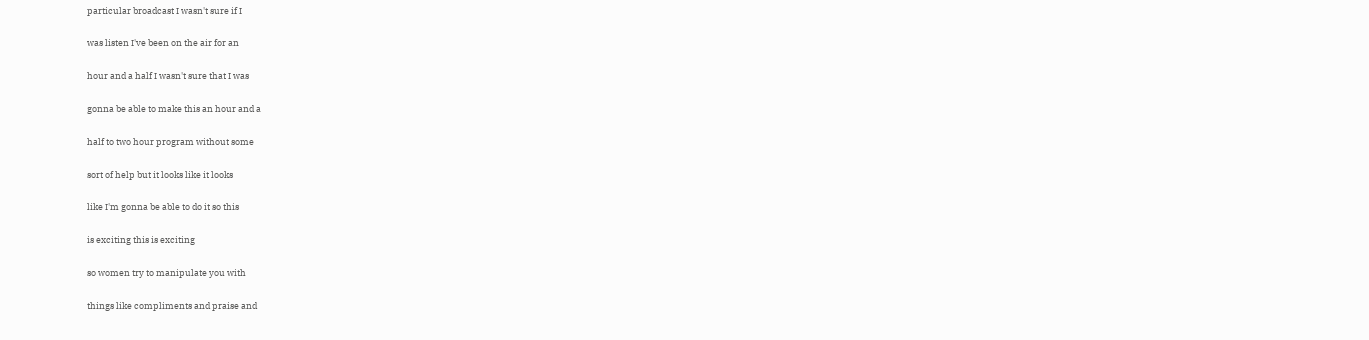particular broadcast I wasn't sure if I

was listen I've been on the air for an

hour and a half I wasn't sure that I was

gonna be able to make this an hour and a

half to two hour program without some

sort of help but it looks like it looks

like I'm gonna be able to do it so this

is exciting this is exciting

so women try to manipulate you with

things like compliments and praise and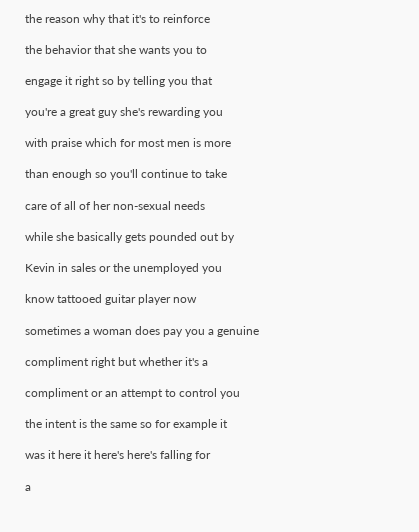the reason why that it's to reinforce

the behavior that she wants you to

engage it right so by telling you that

you're a great guy she's rewarding you

with praise which for most men is more

than enough so you'll continue to take

care of all of her non-sexual needs

while she basically gets pounded out by

Kevin in sales or the unemployed you

know tattooed guitar player now

sometimes a woman does pay you a genuine

compliment right but whether it's a

compliment or an attempt to control you

the intent is the same so for example it

was it here it here's here's falling for

a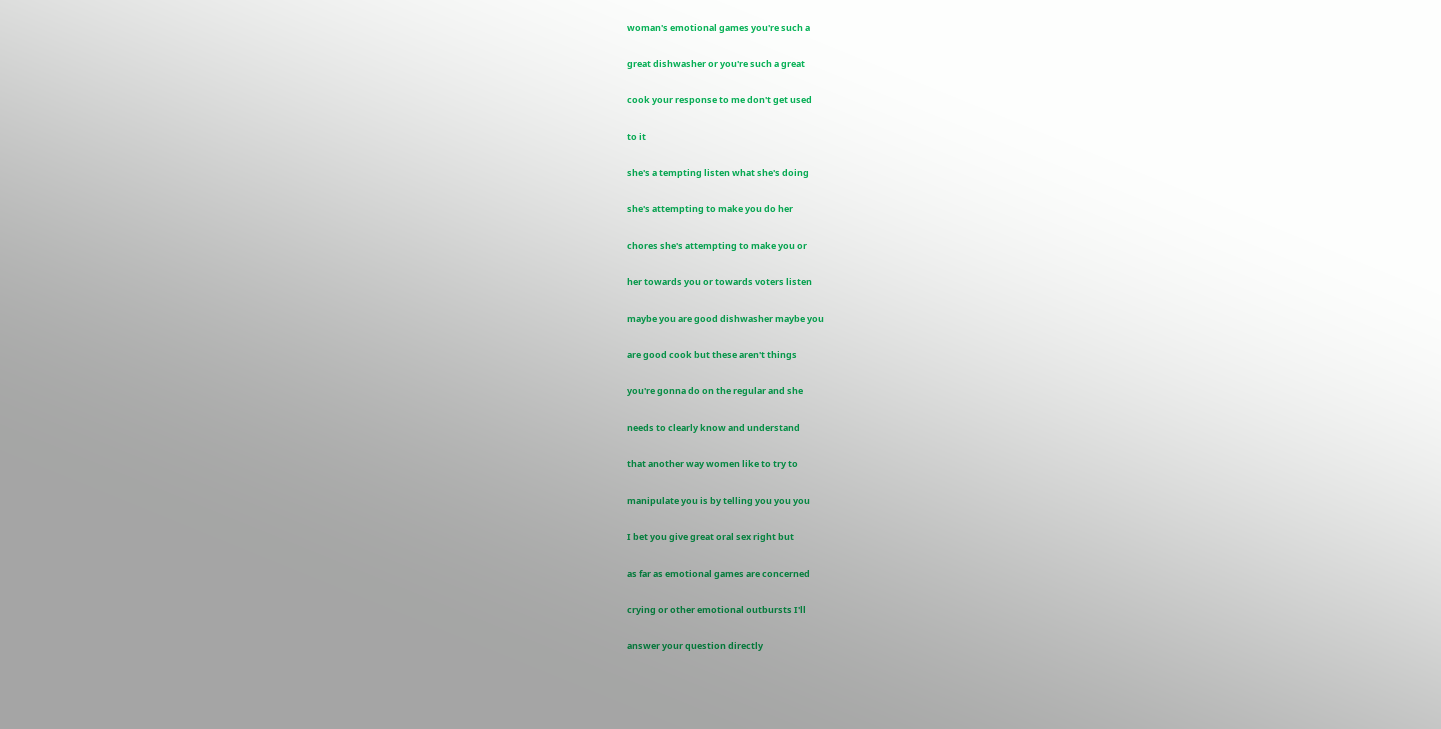woman's emotional games you're such a

great dishwasher or you're such a great

cook your response to me don't get used

to it

she's a tempting listen what she's doing

she's attempting to make you do her

chores she's attempting to make you or

her towards you or towards voters listen

maybe you are good dishwasher maybe you

are good cook but these aren't things

you're gonna do on the regular and she

needs to clearly know and understand

that another way women like to try to

manipulate you is by telling you you you

I bet you give great oral sex right but

as far as emotional games are concerned

crying or other emotional outbursts I'll

answer your question directly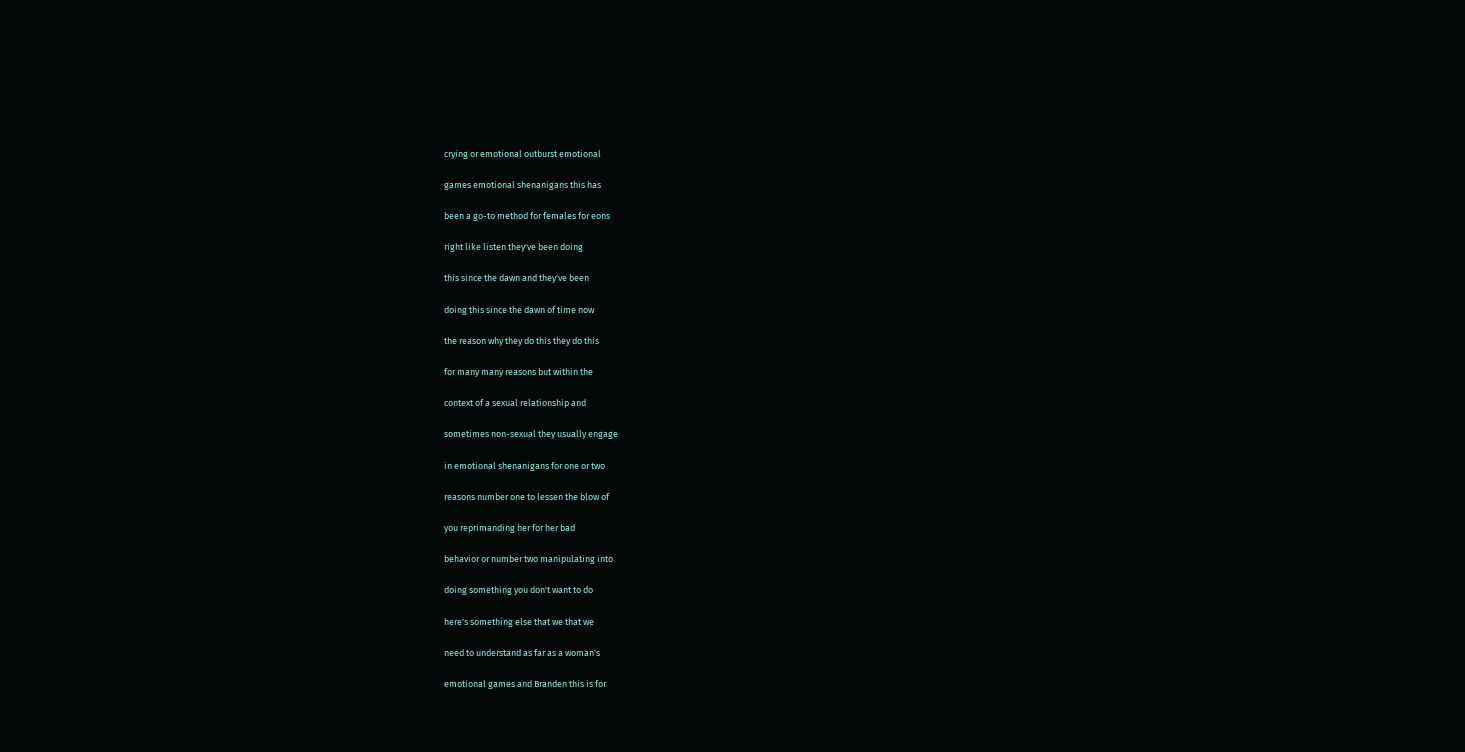crying or emotional outburst emotional

games emotional shenanigans this has

been a go-to method for females for eons

right like listen they've been doing

this since the dawn and they've been

doing this since the dawn of time now

the reason why they do this they do this

for many many reasons but within the

context of a sexual relationship and

sometimes non-sexual they usually engage

in emotional shenanigans for one or two

reasons number one to lessen the blow of

you reprimanding her for her bad

behavior or number two manipulating into

doing something you don't want to do

here's something else that we that we

need to understand as far as a woman's

emotional games and Branden this is for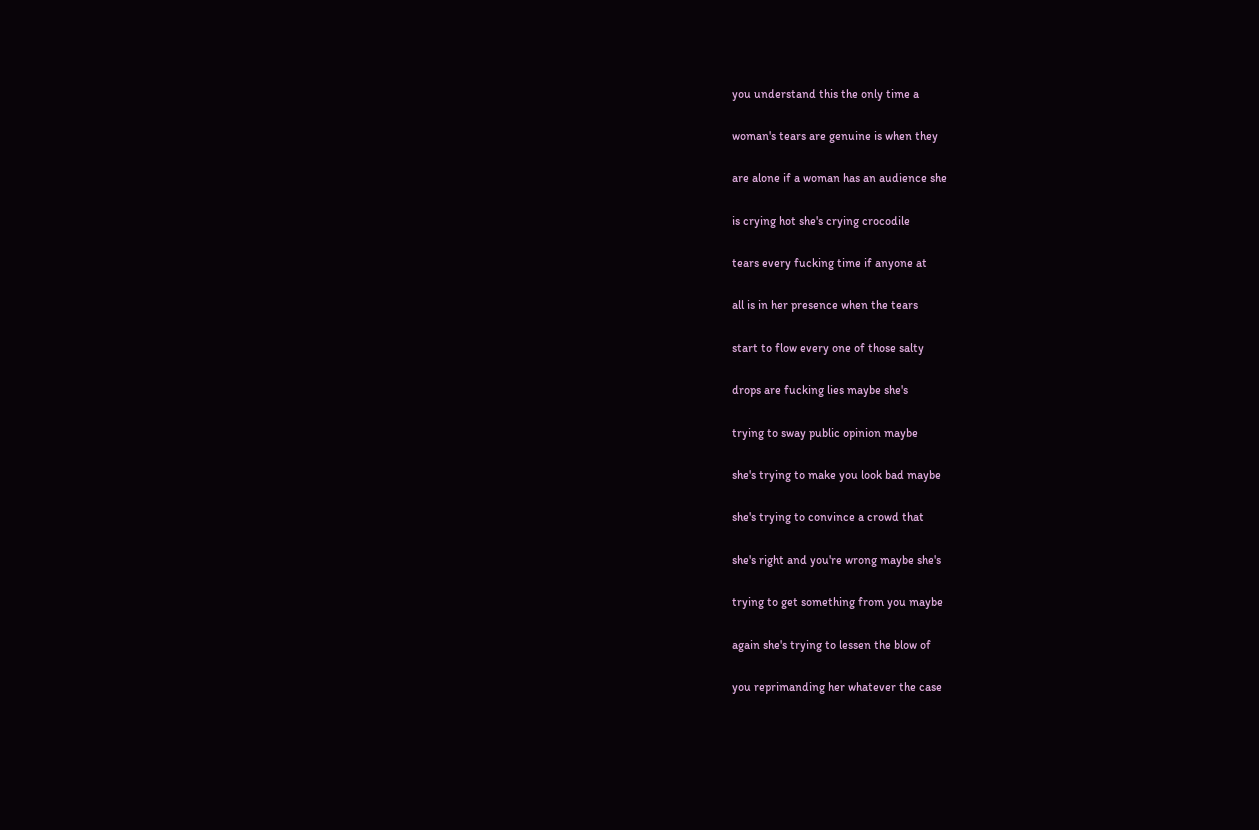you understand this the only time a

woman's tears are genuine is when they

are alone if a woman has an audience she

is crying hot she's crying crocodile

tears every fucking time if anyone at

all is in her presence when the tears

start to flow every one of those salty

drops are fucking lies maybe she's

trying to sway public opinion maybe

she's trying to make you look bad maybe

she's trying to convince a crowd that

she's right and you're wrong maybe she's

trying to get something from you maybe

again she's trying to lessen the blow of

you reprimanding her whatever the case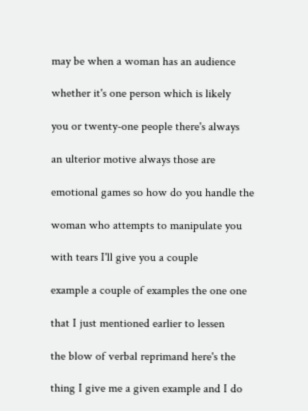may be when a woman has an audience

whether it's one person which is likely

you or twenty-one people there's always

an ulterior motive always those are

emotional games so how do you handle the

woman who attempts to manipulate you

with tears I'll give you a couple

example a couple of examples the one one

that I just mentioned earlier to lessen

the blow of verbal reprimand here's the

thing I give me a given example and I do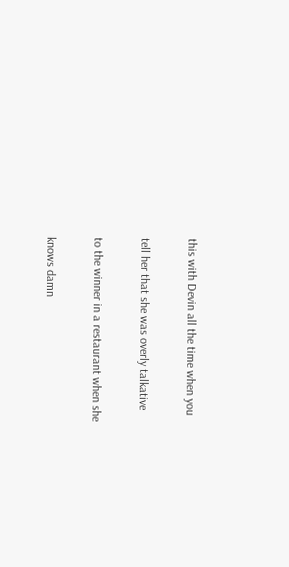this with Devin all the time when you

tell her that she was overly talkative

to the winner in a restaurant when she

knows damn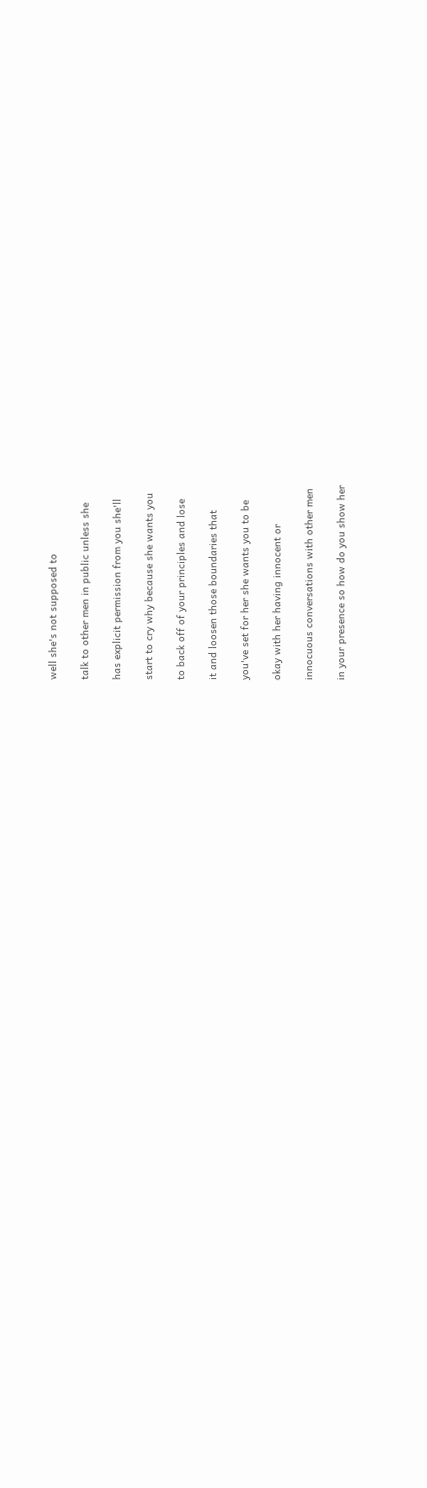well she's not supposed to

talk to other men in public unless she

has explicit permission from you she'll

start to cry why because she wants you

to back off of your principles and lose

it and loosen those boundaries that

you've set for her she wants you to be

okay with her having innocent or

innocuous conversations with other men

in your presence so how do you show her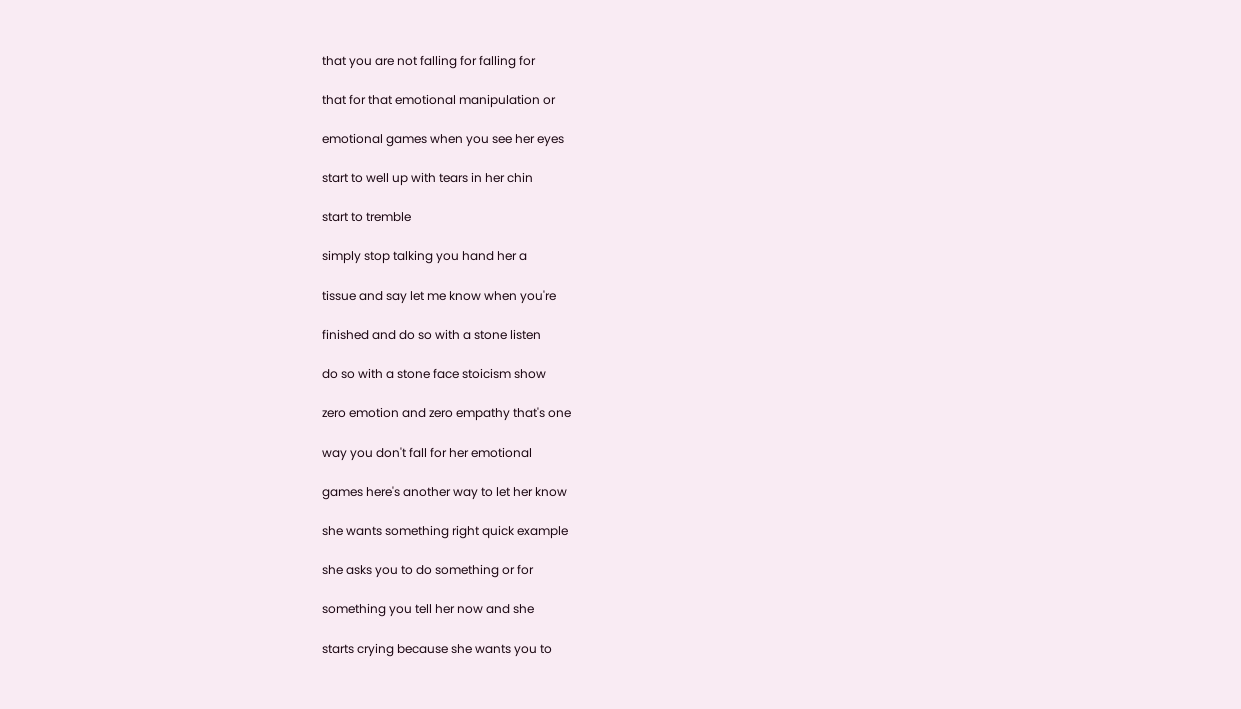that you are not falling for falling for

that for that emotional manipulation or

emotional games when you see her eyes

start to well up with tears in her chin

start to tremble

simply stop talking you hand her a

tissue and say let me know when you're

finished and do so with a stone listen

do so with a stone face stoicism show

zero emotion and zero empathy that's one

way you don't fall for her emotional

games here's another way to let her know

she wants something right quick example

she asks you to do something or for

something you tell her now and she

starts crying because she wants you to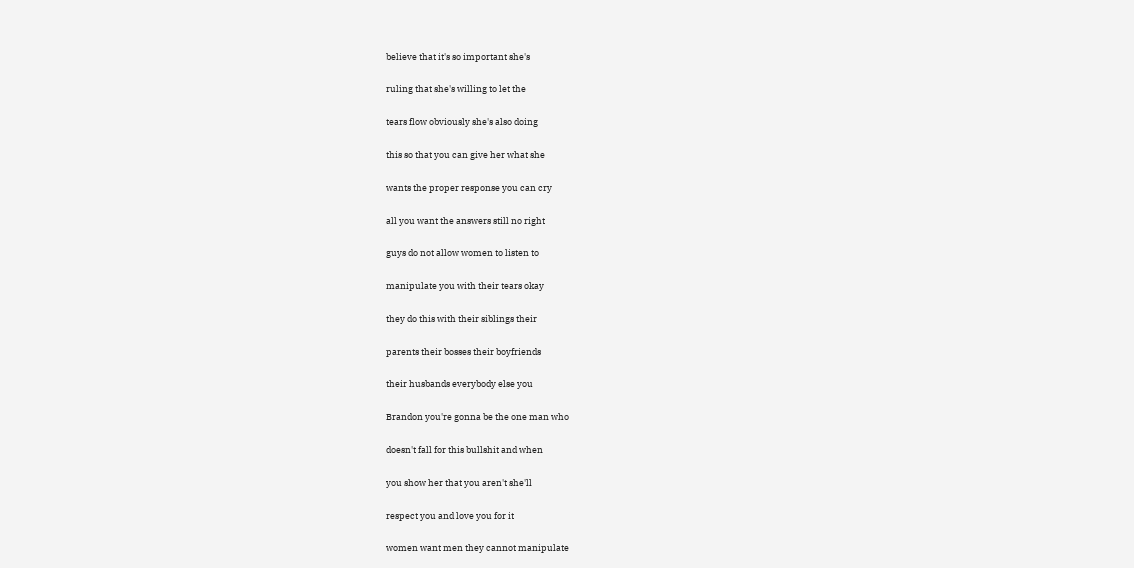believe that it's so important she's

ruling that she's willing to let the

tears flow obviously she's also doing

this so that you can give her what she

wants the proper response you can cry

all you want the answers still no right

guys do not allow women to listen to

manipulate you with their tears okay

they do this with their siblings their

parents their bosses their boyfriends

their husbands everybody else you

Brandon you're gonna be the one man who

doesn't fall for this bullshit and when

you show her that you aren't she'll

respect you and love you for it

women want men they cannot manipulate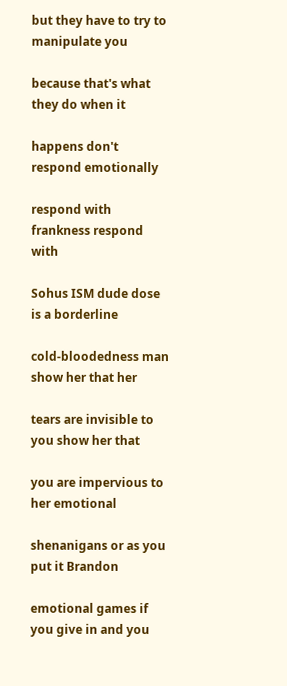but they have to try to manipulate you

because that's what they do when it

happens don't respond emotionally

respond with frankness respond with

Sohus ISM dude dose is a borderline

cold-bloodedness man show her that her

tears are invisible to you show her that

you are impervious to her emotional

shenanigans or as you put it Brandon

emotional games if you give in and you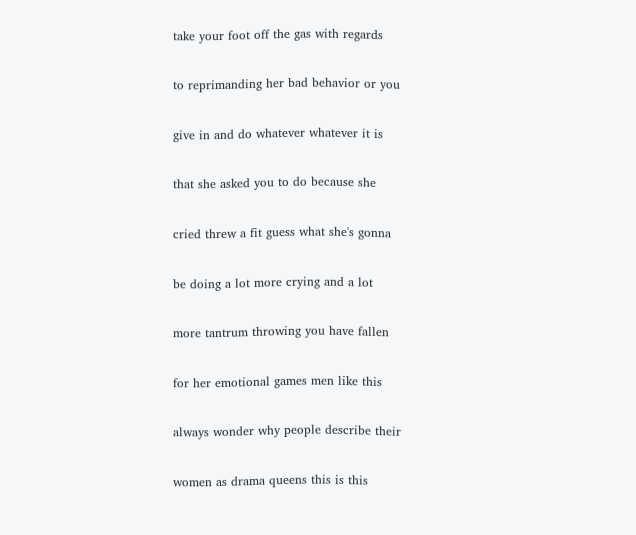take your foot off the gas with regards

to reprimanding her bad behavior or you

give in and do whatever whatever it is

that she asked you to do because she

cried threw a fit guess what she's gonna

be doing a lot more crying and a lot

more tantrum throwing you have fallen

for her emotional games men like this

always wonder why people describe their

women as drama queens this is this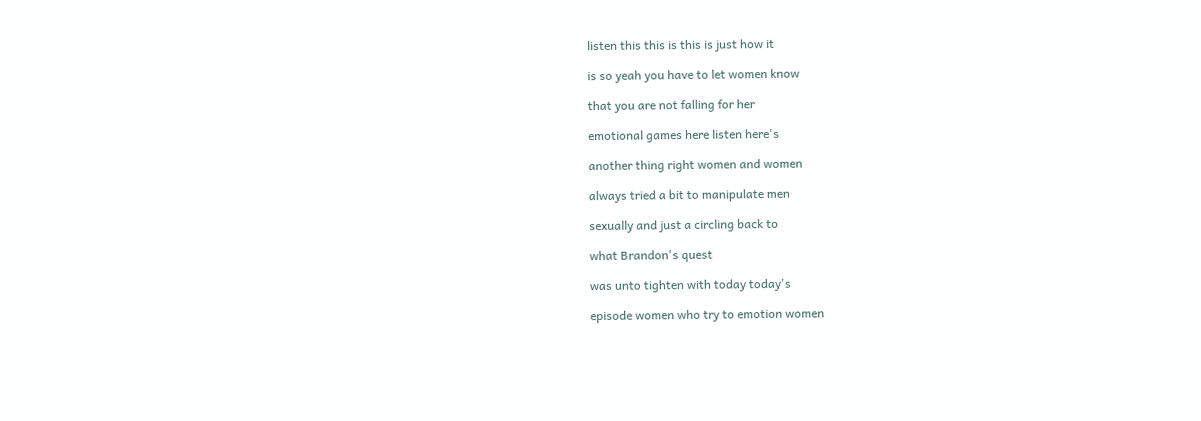listen this this is this is just how it

is so yeah you have to let women know

that you are not falling for her

emotional games here listen here's

another thing right women and women

always tried a bit to manipulate men

sexually and just a circling back to

what Brandon's quest

was unto tighten with today today's

episode women who try to emotion women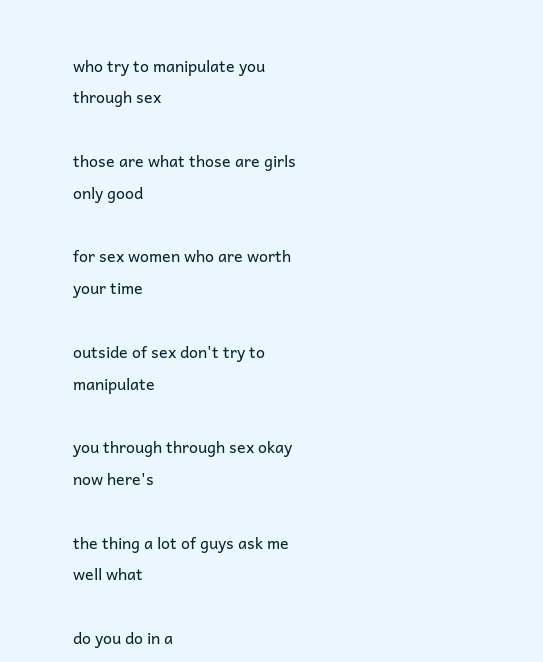who try to manipulate you through sex

those are what those are girls only good

for sex women who are worth your time

outside of sex don't try to manipulate

you through through sex okay now here's

the thing a lot of guys ask me well what

do you do in a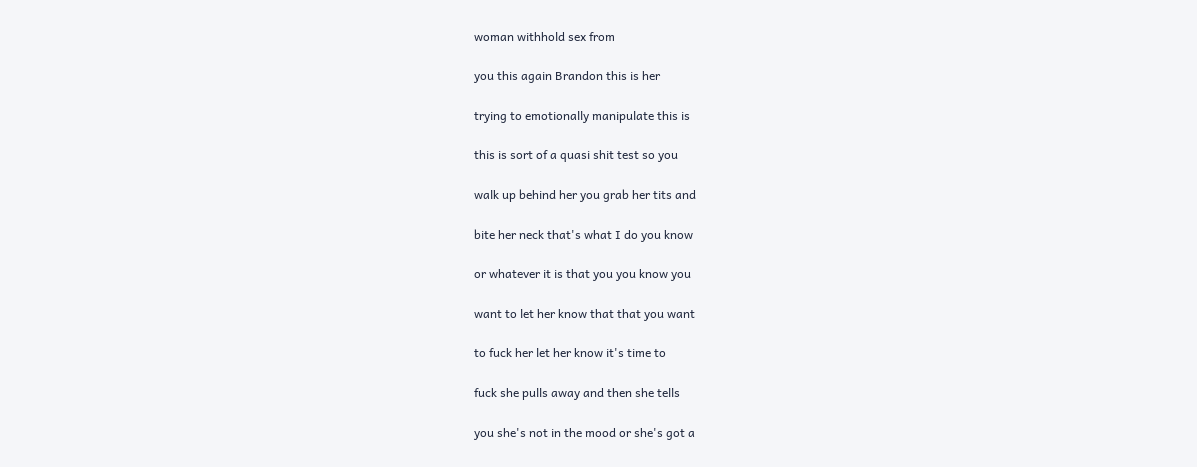woman withhold sex from

you this again Brandon this is her

trying to emotionally manipulate this is

this is sort of a quasi shit test so you

walk up behind her you grab her tits and

bite her neck that's what I do you know

or whatever it is that you you know you

want to let her know that that you want

to fuck her let her know it's time to

fuck she pulls away and then she tells

you she's not in the mood or she's got a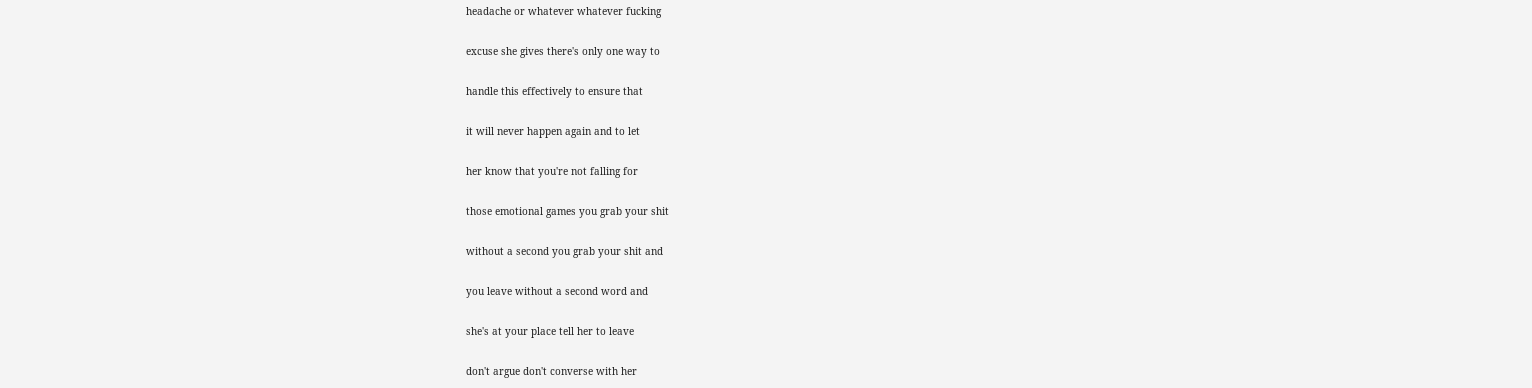headache or whatever whatever fucking

excuse she gives there's only one way to

handle this effectively to ensure that

it will never happen again and to let

her know that you're not falling for

those emotional games you grab your shit

without a second you grab your shit and

you leave without a second word and

she's at your place tell her to leave

don't argue don't converse with her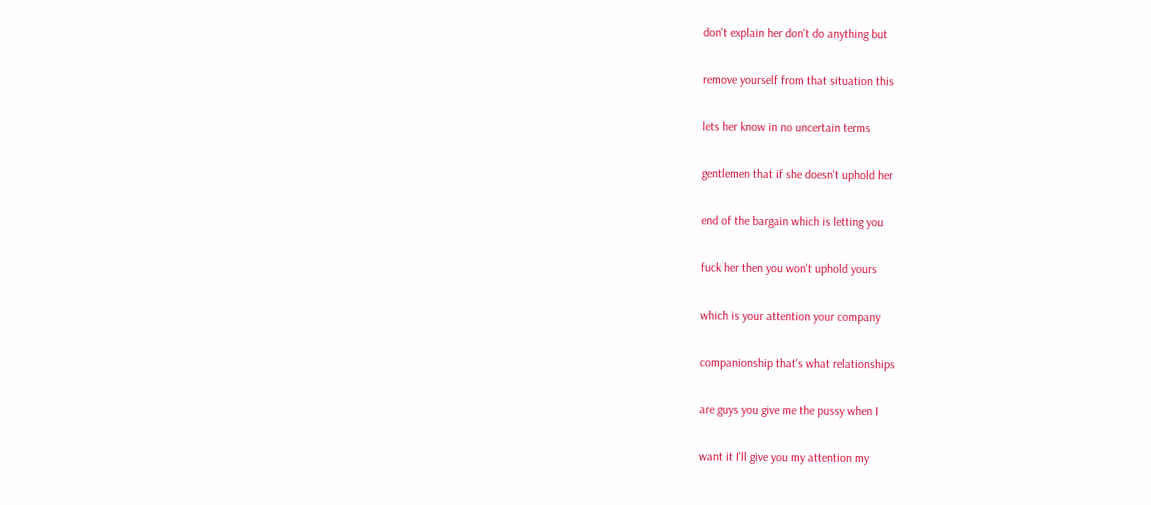don't explain her don't do anything but

remove yourself from that situation this

lets her know in no uncertain terms

gentlemen that if she doesn't uphold her

end of the bargain which is letting you

fuck her then you won't uphold yours

which is your attention your company

companionship that's what relationships

are guys you give me the pussy when I

want it I'll give you my attention my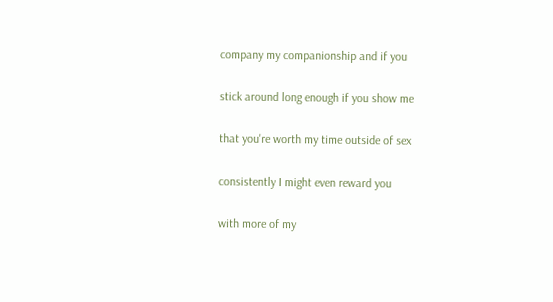company my companionship and if you

stick around long enough if you show me

that you're worth my time outside of sex

consistently I might even reward you

with more of my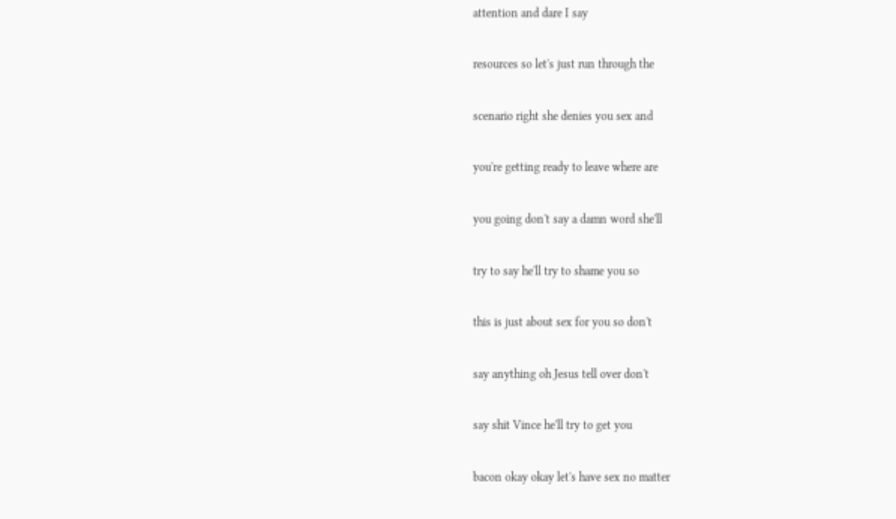attention and dare I say

resources so let's just run through the

scenario right she denies you sex and

you're getting ready to leave where are

you going don't say a damn word she'll

try to say he'll try to shame you so

this is just about sex for you so don't

say anything oh Jesus tell over don't

say shit Vince he'll try to get you

bacon okay okay let's have sex no matter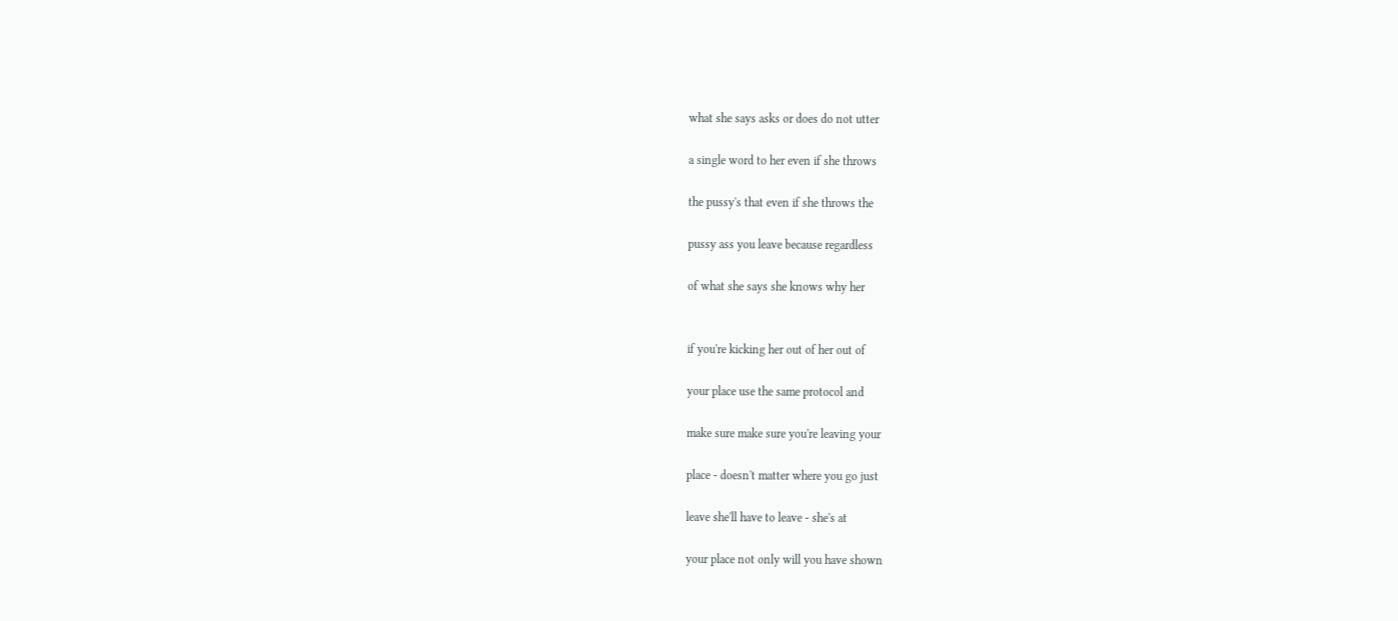what she says asks or does do not utter

a single word to her even if she throws

the pussy's that even if she throws the

pussy ass you leave because regardless

of what she says she knows why her


if you're kicking her out of her out of

your place use the same protocol and

make sure make sure you're leaving your

place - doesn't matter where you go just

leave she'll have to leave - she's at

your place not only will you have shown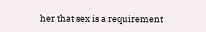her that sex is a requirement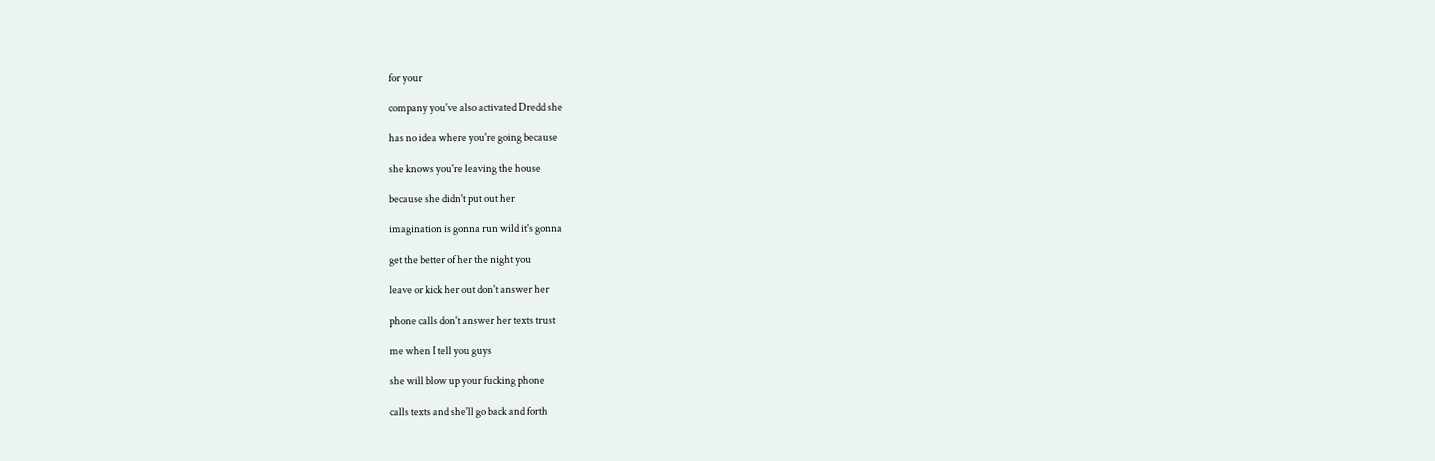for your

company you've also activated Dredd she

has no idea where you're going because

she knows you're leaving the house

because she didn't put out her

imagination is gonna run wild it's gonna

get the better of her the night you

leave or kick her out don't answer her

phone calls don't answer her texts trust

me when I tell you guys

she will blow up your fucking phone

calls texts and she'll go back and forth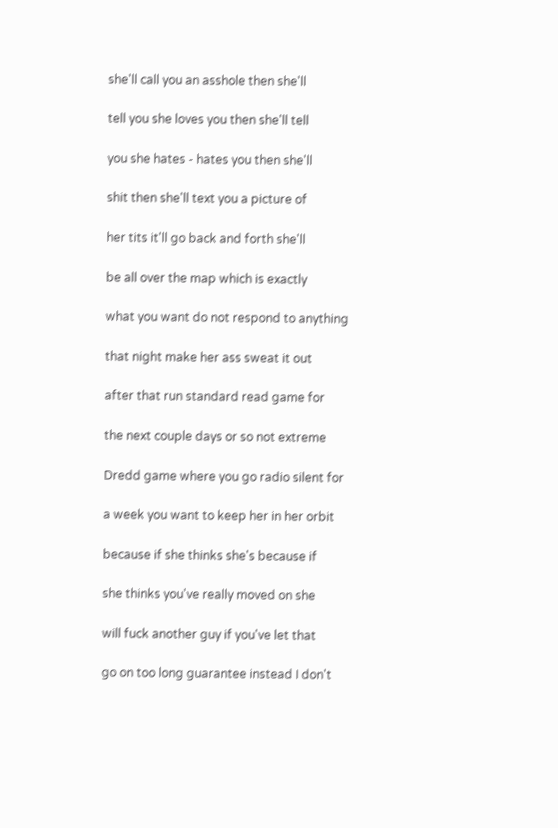she'll call you an asshole then she'll

tell you she loves you then she'll tell

you she hates - hates you then she'll

shit then she'll text you a picture of

her tits it'll go back and forth she'll

be all over the map which is exactly

what you want do not respond to anything

that night make her ass sweat it out

after that run standard read game for

the next couple days or so not extreme

Dredd game where you go radio silent for

a week you want to keep her in her orbit

because if she thinks she's because if

she thinks you've really moved on she

will fuck another guy if you've let that

go on too long guarantee instead I don't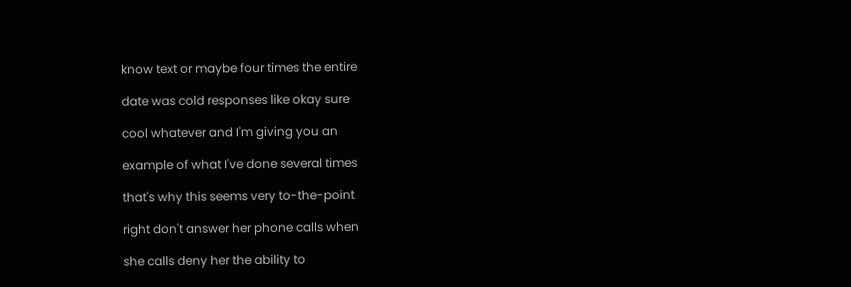know text or maybe four times the entire

date was cold responses like okay sure

cool whatever and I'm giving you an

example of what I've done several times

that's why this seems very to-the-point

right don't answer her phone calls when

she calls deny her the ability to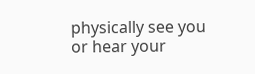physically see you or hear your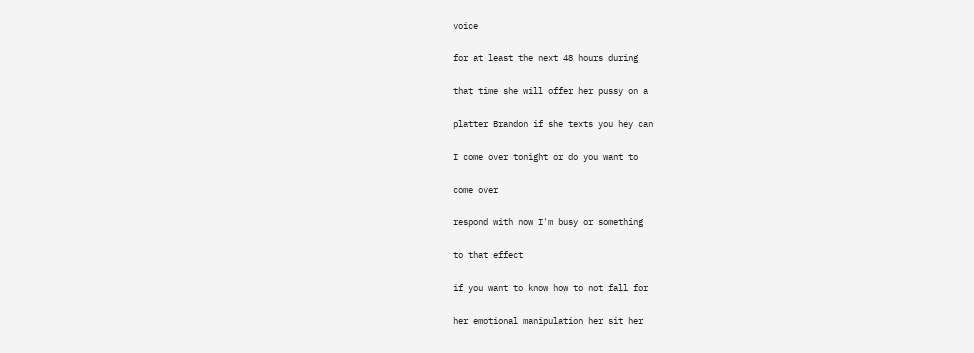voice

for at least the next 48 hours during

that time she will offer her pussy on a

platter Brandon if she texts you hey can

I come over tonight or do you want to

come over

respond with now I'm busy or something

to that effect

if you want to know how to not fall for

her emotional manipulation her sit her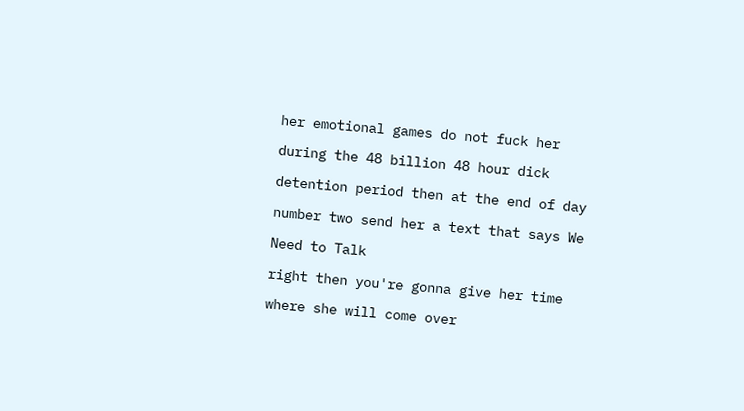her emotional games do not fuck her

during the 48 billion 48 hour dick

detention period then at the end of day

number two send her a text that says We

Need to Talk

right then you're gonna give her time

where she will come over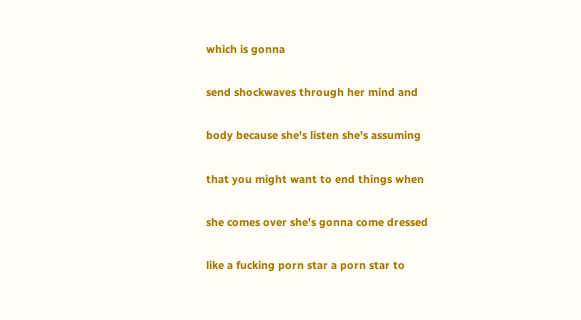which is gonna

send shockwaves through her mind and

body because she's listen she's assuming

that you might want to end things when

she comes over she's gonna come dressed

like a fucking porn star a porn star to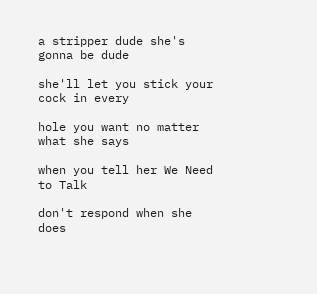a stripper dude she's gonna be dude

she'll let you stick your cock in every

hole you want no matter what she says

when you tell her We Need to Talk

don't respond when she does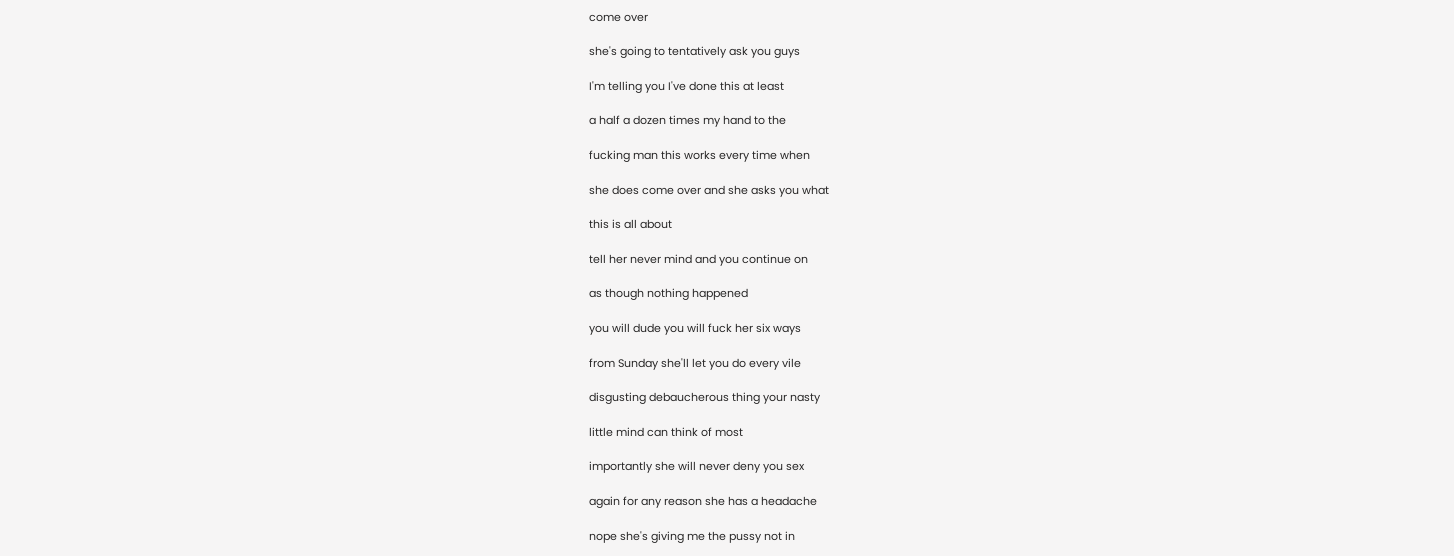come over

she's going to tentatively ask you guys

I'm telling you I've done this at least

a half a dozen times my hand to the

fucking man this works every time when

she does come over and she asks you what

this is all about

tell her never mind and you continue on

as though nothing happened

you will dude you will fuck her six ways

from Sunday she'll let you do every vile

disgusting debaucherous thing your nasty

little mind can think of most

importantly she will never deny you sex

again for any reason she has a headache

nope she's giving me the pussy not in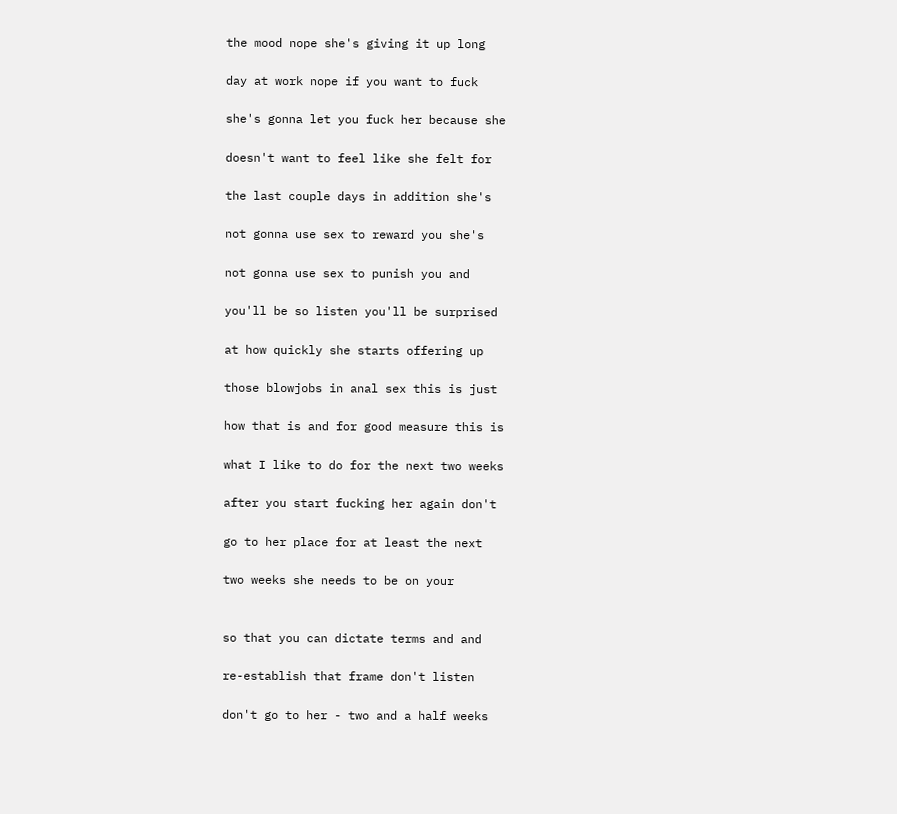the mood nope she's giving it up long

day at work nope if you want to fuck

she's gonna let you fuck her because she

doesn't want to feel like she felt for

the last couple days in addition she's

not gonna use sex to reward you she's

not gonna use sex to punish you and

you'll be so listen you'll be surprised

at how quickly she starts offering up

those blowjobs in anal sex this is just

how that is and for good measure this is

what I like to do for the next two weeks

after you start fucking her again don't

go to her place for at least the next

two weeks she needs to be on your


so that you can dictate terms and and

re-establish that frame don't listen

don't go to her - two and a half weeks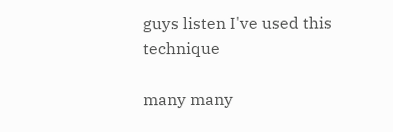guys listen I've used this technique

many many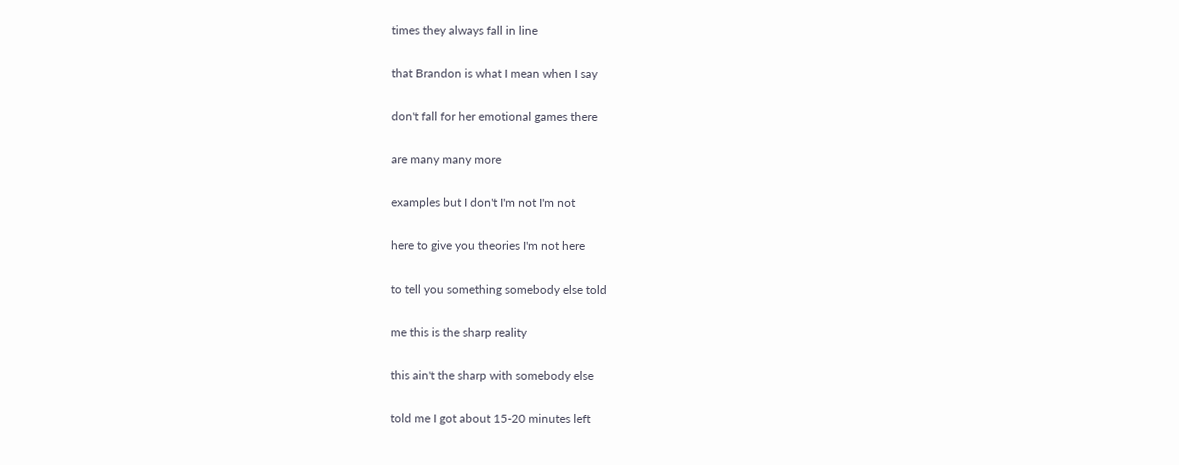times they always fall in line

that Brandon is what I mean when I say

don't fall for her emotional games there

are many many more

examples but I don't I'm not I'm not

here to give you theories I'm not here

to tell you something somebody else told

me this is the sharp reality

this ain't the sharp with somebody else

told me I got about 15-20 minutes left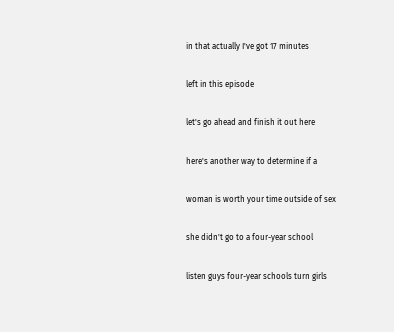in that actually I've got 17 minutes

left in this episode

let's go ahead and finish it out here

here's another way to determine if a

woman is worth your time outside of sex

she didn't go to a four-year school

listen guys four-year schools turn girls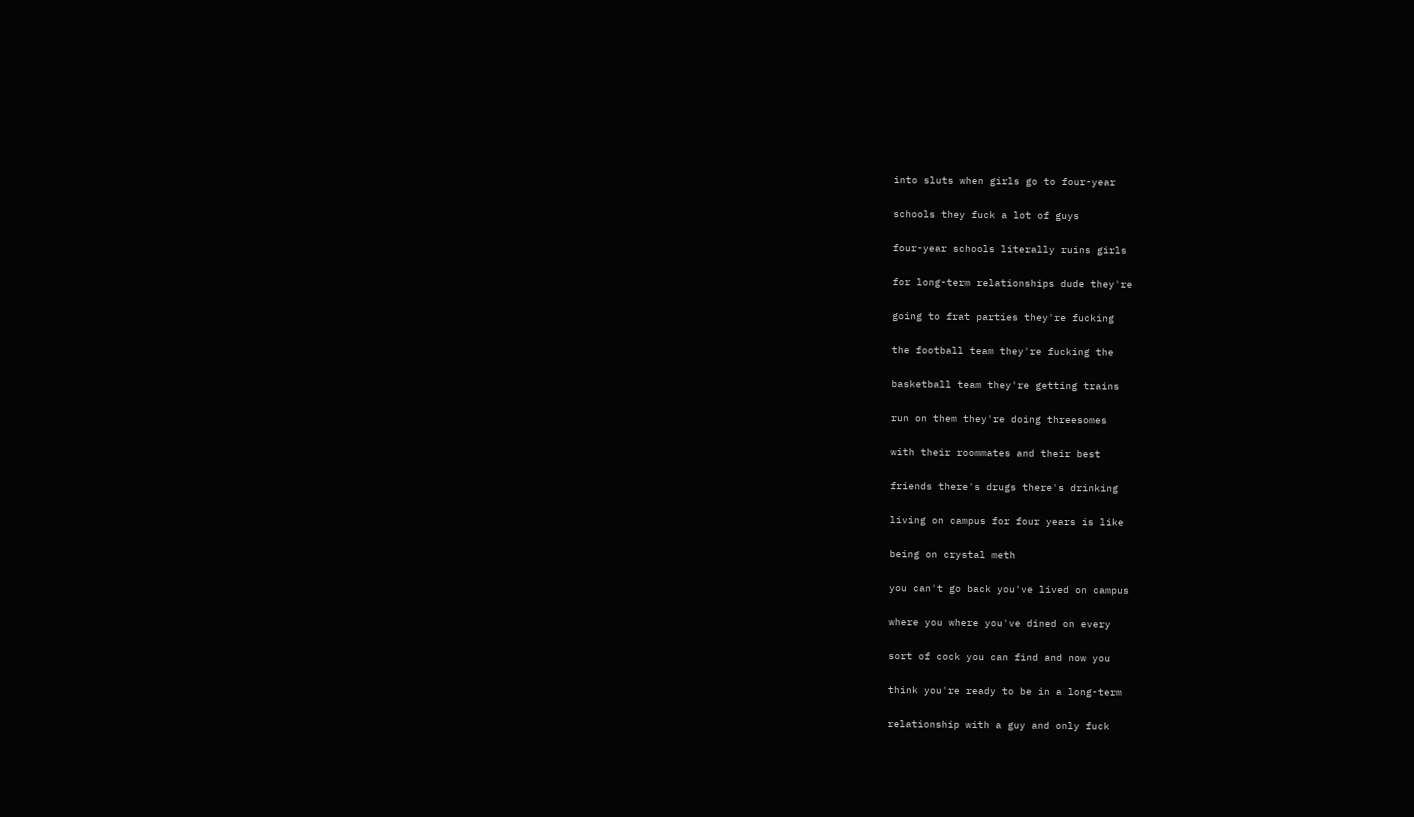into sluts when girls go to four-year

schools they fuck a lot of guys

four-year schools literally ruins girls

for long-term relationships dude they're

going to frat parties they're fucking

the football team they're fucking the

basketball team they're getting trains

run on them they're doing threesomes

with their roommates and their best

friends there's drugs there's drinking

living on campus for four years is like

being on crystal meth

you can't go back you've lived on campus

where you where you've dined on every

sort of cock you can find and now you

think you're ready to be in a long-term

relationship with a guy and only fuck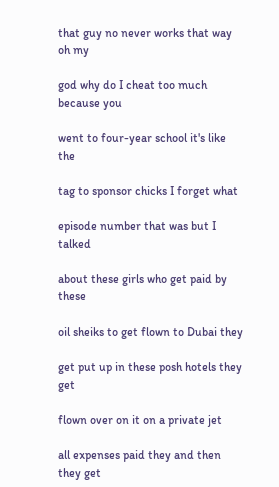that guy no never works that way oh my

god why do I cheat too much because you

went to four-year school it's like the

tag to sponsor chicks I forget what

episode number that was but I talked

about these girls who get paid by these

oil sheiks to get flown to Dubai they

get put up in these posh hotels they get

flown over on it on a private jet

all expenses paid they and then they get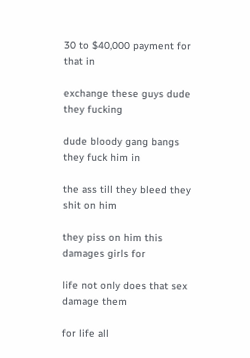30 to $40,000 payment for that in

exchange these guys dude they fucking

dude bloody gang bangs they fuck him in

the ass till they bleed they shit on him

they piss on him this damages girls for

life not only does that sex damage them

for life all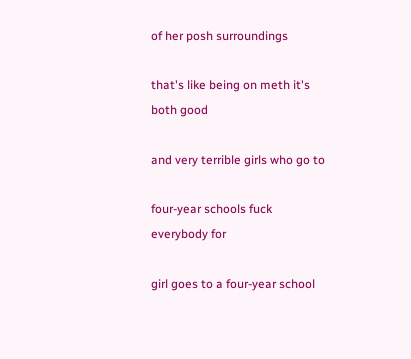of her posh surroundings

that's like being on meth it's both good

and very terrible girls who go to

four-year schools fuck everybody for

girl goes to a four-year school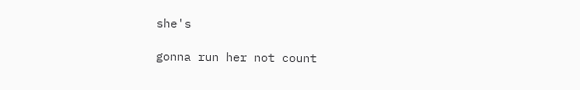she's

gonna run her not count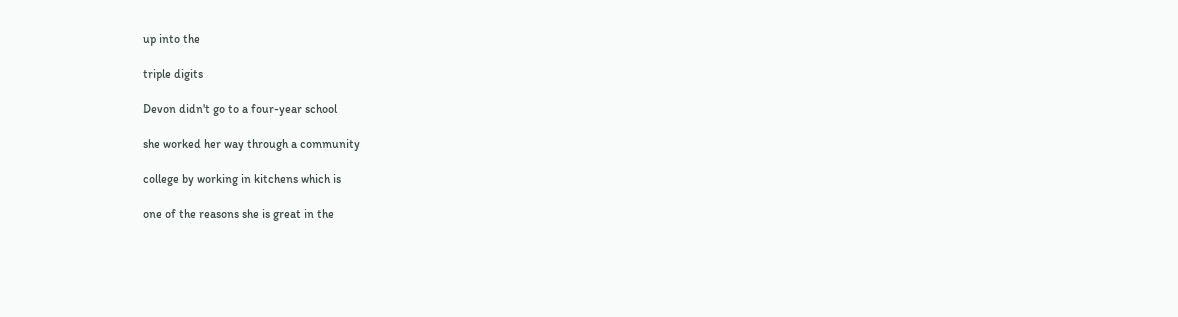up into the

triple digits

Devon didn't go to a four-year school

she worked her way through a community

college by working in kitchens which is

one of the reasons she is great in the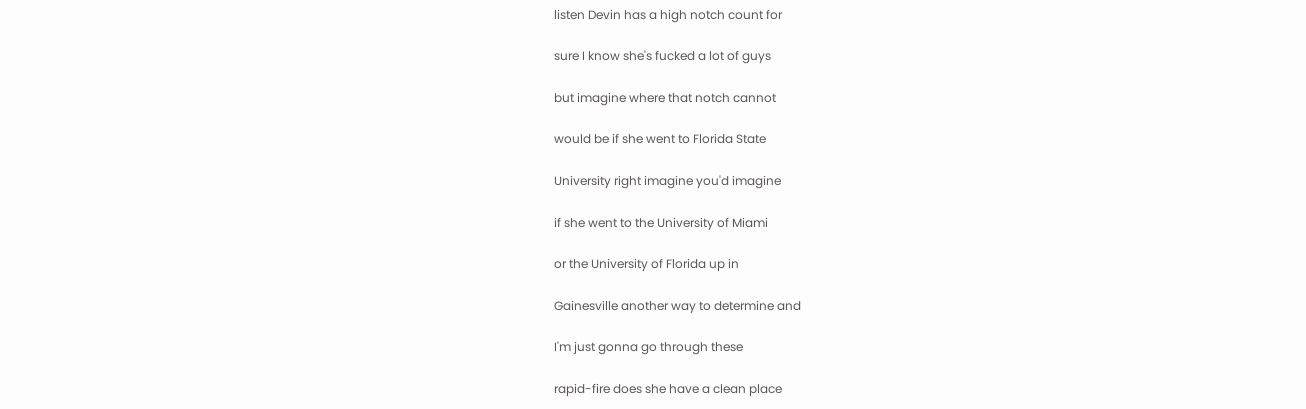listen Devin has a high notch count for

sure I know she's fucked a lot of guys

but imagine where that notch cannot

would be if she went to Florida State

University right imagine you'd imagine

if she went to the University of Miami

or the University of Florida up in

Gainesville another way to determine and

I'm just gonna go through these

rapid-fire does she have a clean place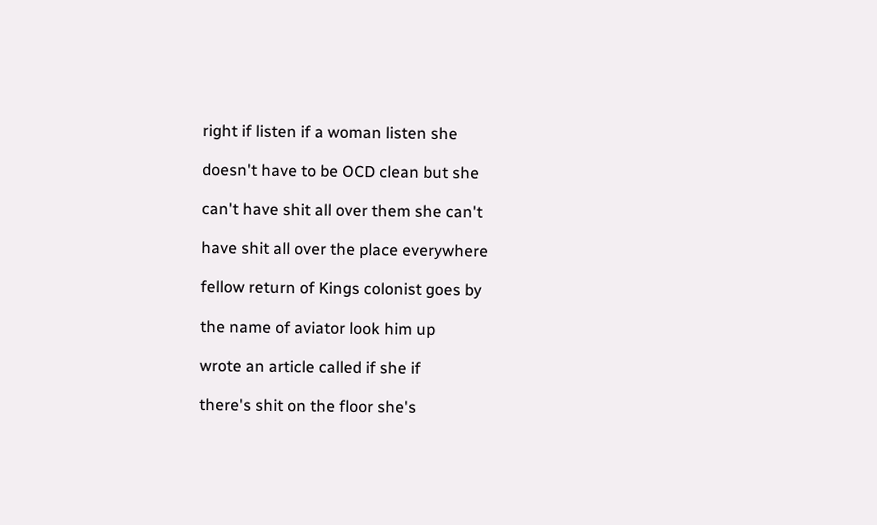right if listen if a woman listen she

doesn't have to be OCD clean but she

can't have shit all over them she can't

have shit all over the place everywhere

fellow return of Kings colonist goes by

the name of aviator look him up

wrote an article called if she if

there's shit on the floor she's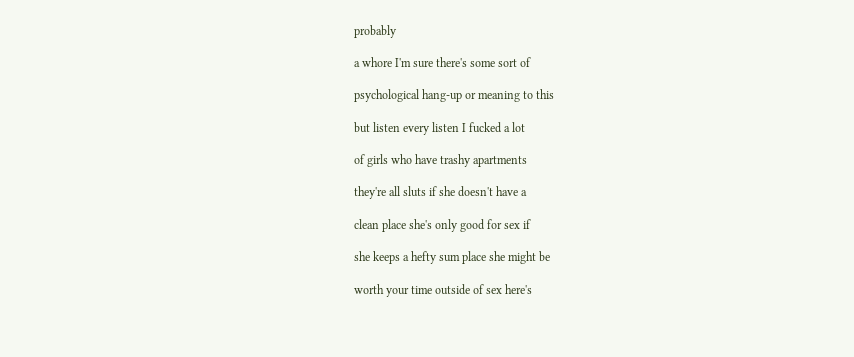probably

a whore I'm sure there's some sort of

psychological hang-up or meaning to this

but listen every listen I fucked a lot

of girls who have trashy apartments

they're all sluts if she doesn't have a

clean place she's only good for sex if

she keeps a hefty sum place she might be

worth your time outside of sex here's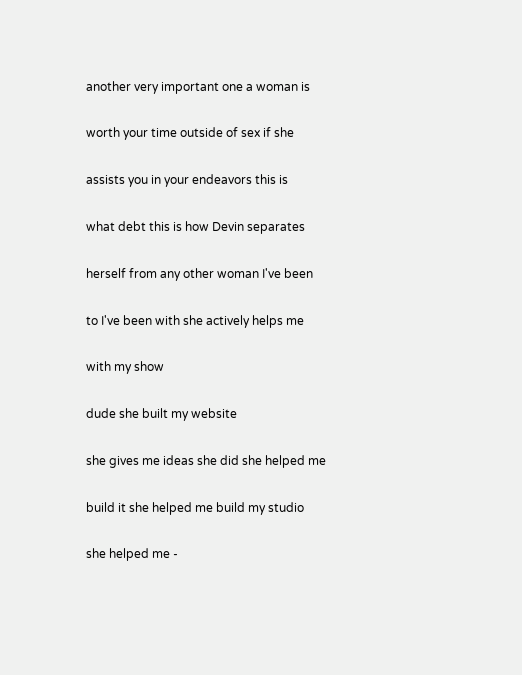another very important one a woman is

worth your time outside of sex if she

assists you in your endeavors this is

what debt this is how Devin separates

herself from any other woman I've been

to I've been with she actively helps me

with my show

dude she built my website

she gives me ideas she did she helped me

build it she helped me build my studio

she helped me -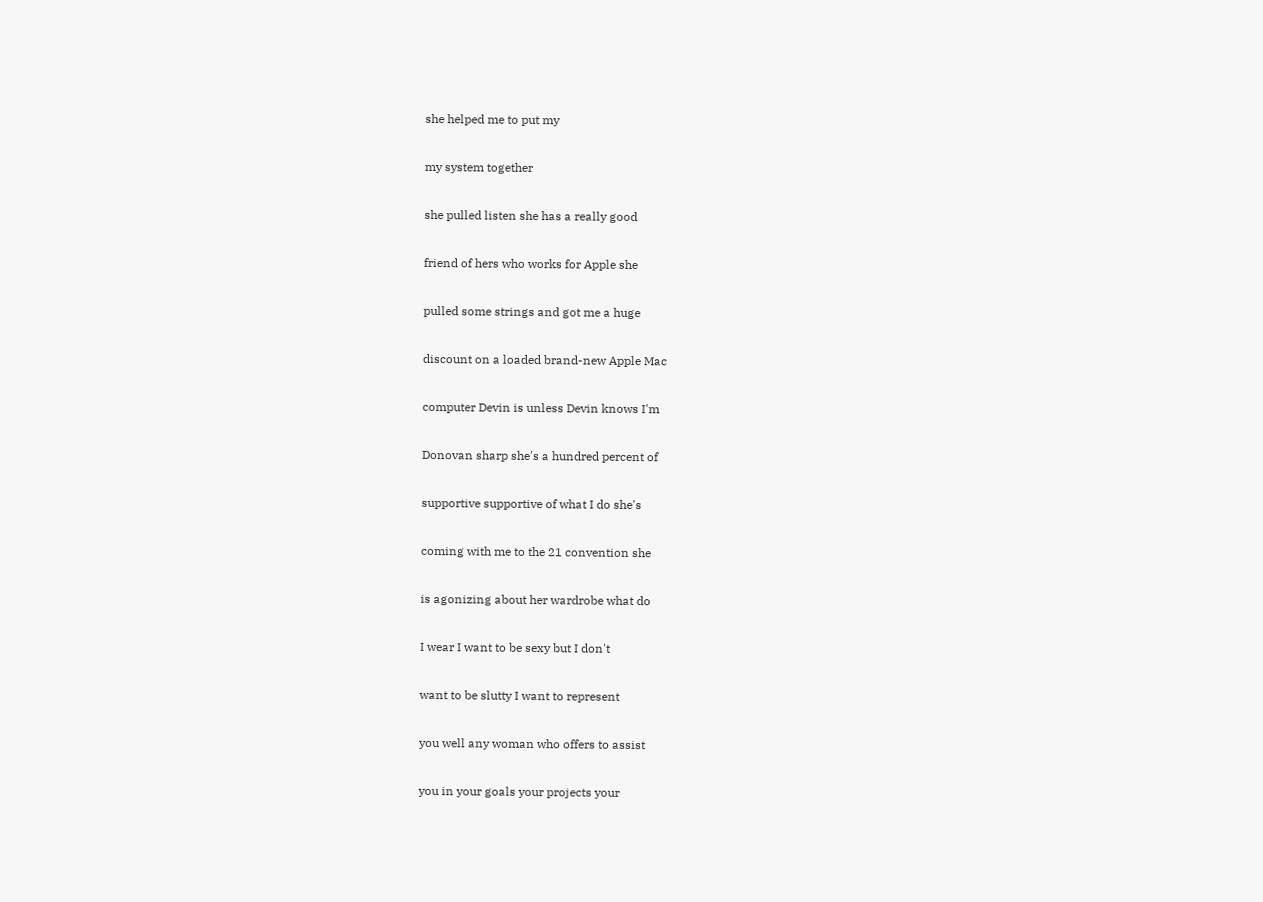she helped me to put my

my system together

she pulled listen she has a really good

friend of hers who works for Apple she

pulled some strings and got me a huge

discount on a loaded brand-new Apple Mac

computer Devin is unless Devin knows I'm

Donovan sharp she's a hundred percent of

supportive supportive of what I do she's

coming with me to the 21 convention she

is agonizing about her wardrobe what do

I wear I want to be sexy but I don't

want to be slutty I want to represent

you well any woman who offers to assist

you in your goals your projects your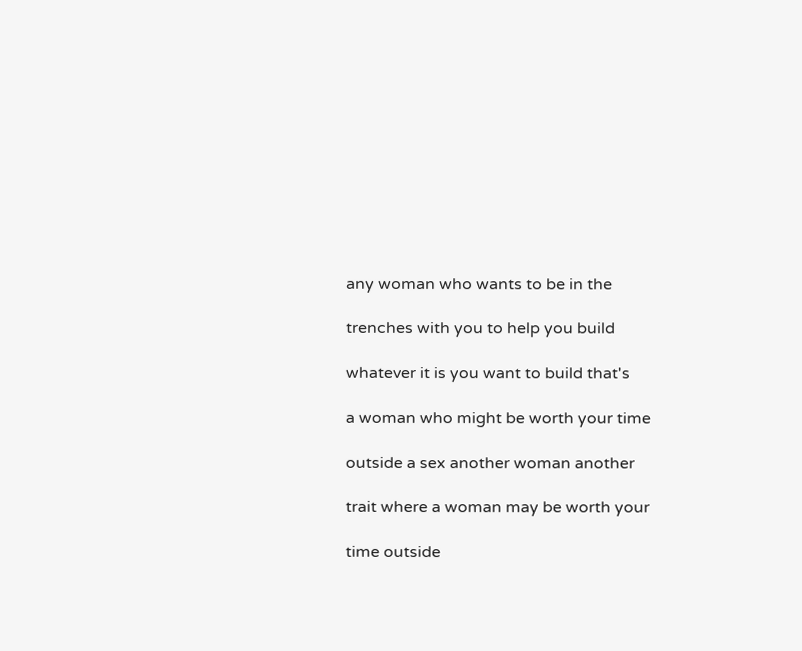any woman who wants to be in the

trenches with you to help you build

whatever it is you want to build that's

a woman who might be worth your time

outside a sex another woman another

trait where a woman may be worth your

time outside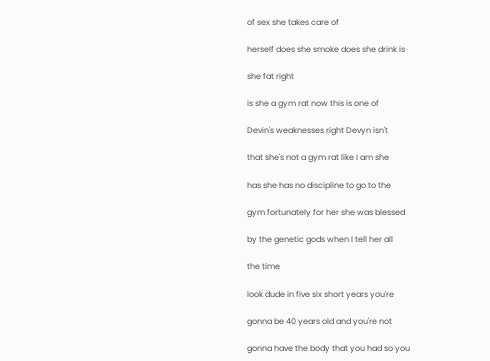of sex she takes care of

herself does she smoke does she drink is

she fat right

is she a gym rat now this is one of

Devin's weaknesses right Devyn isn't

that she's not a gym rat like I am she

has she has no discipline to go to the

gym fortunately for her she was blessed

by the genetic gods when I tell her all

the time

look dude in five six short years you're

gonna be 40 years old and you're not

gonna have the body that you had so you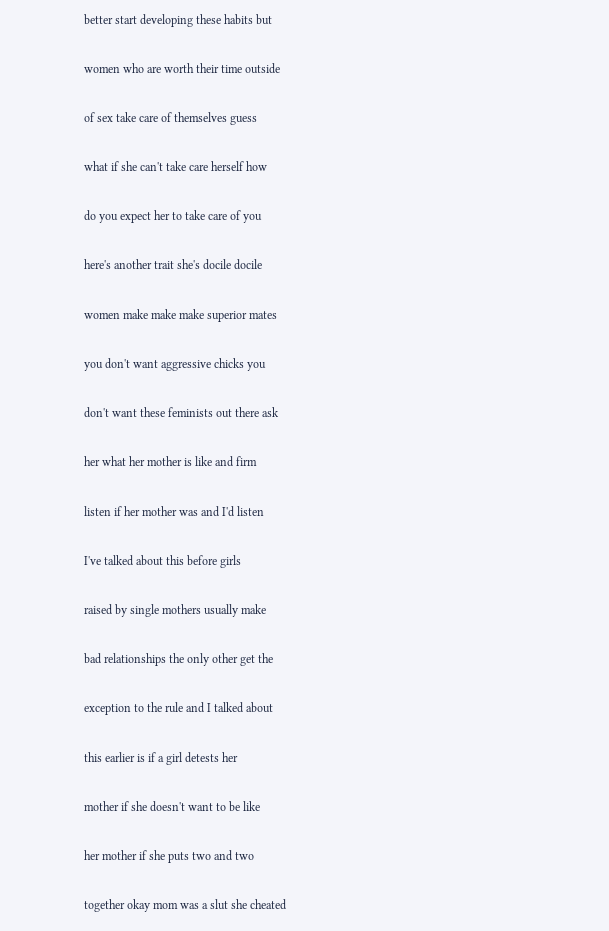better start developing these habits but

women who are worth their time outside

of sex take care of themselves guess

what if she can't take care herself how

do you expect her to take care of you

here's another trait she's docile docile

women make make make superior mates

you don't want aggressive chicks you

don't want these feminists out there ask

her what her mother is like and firm

listen if her mother was and I'd listen

I've talked about this before girls

raised by single mothers usually make

bad relationships the only other get the

exception to the rule and I talked about

this earlier is if a girl detests her

mother if she doesn't want to be like

her mother if she puts two and two

together okay mom was a slut she cheated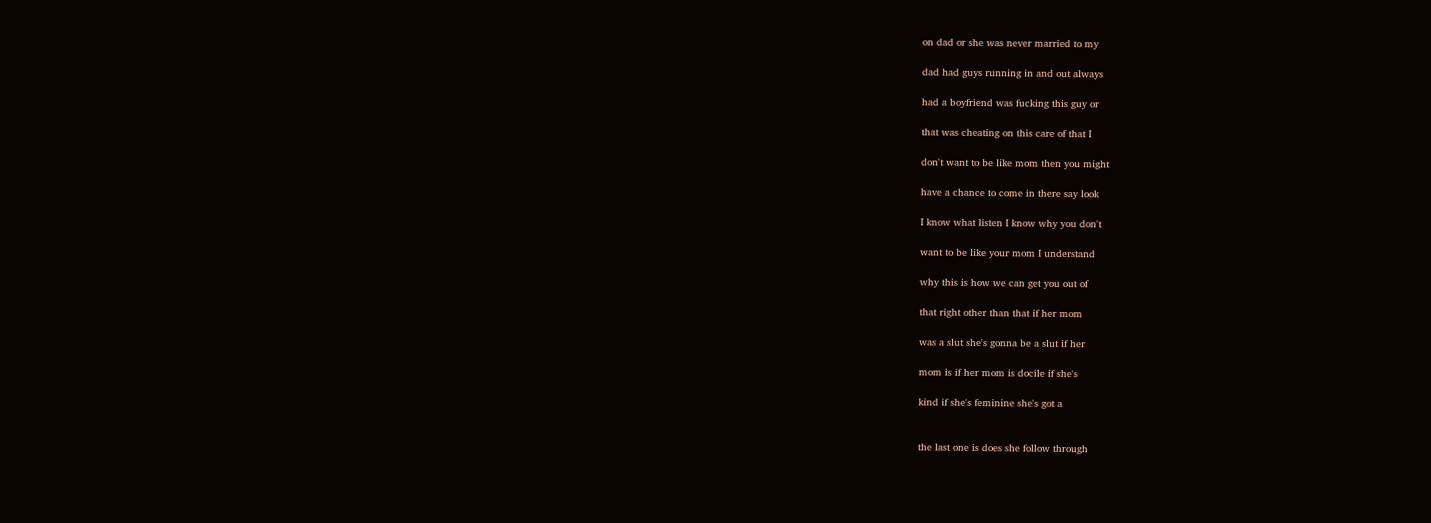on dad or she was never married to my

dad had guys running in and out always

had a boyfriend was fucking this guy or

that was cheating on this care of that I

don't want to be like mom then you might

have a chance to come in there say look

I know what listen I know why you don't

want to be like your mom I understand

why this is how we can get you out of

that right other than that if her mom

was a slut she's gonna be a slut if her

mom is if her mom is docile if she's

kind if she's feminine she's got a


the last one is does she follow through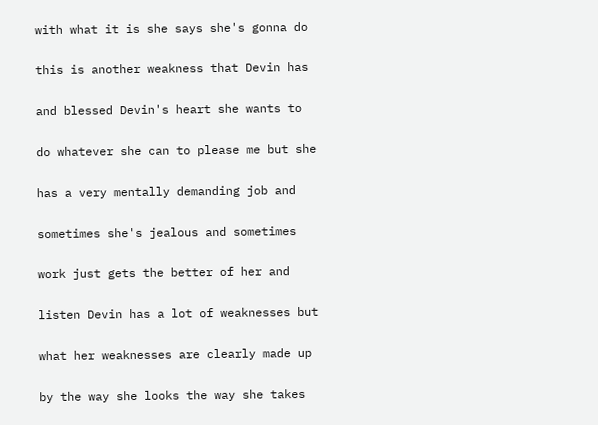with what it is she says she's gonna do

this is another weakness that Devin has

and blessed Devin's heart she wants to

do whatever she can to please me but she

has a very mentally demanding job and

sometimes she's jealous and sometimes

work just gets the better of her and

listen Devin has a lot of weaknesses but

what her weaknesses are clearly made up

by the way she looks the way she takes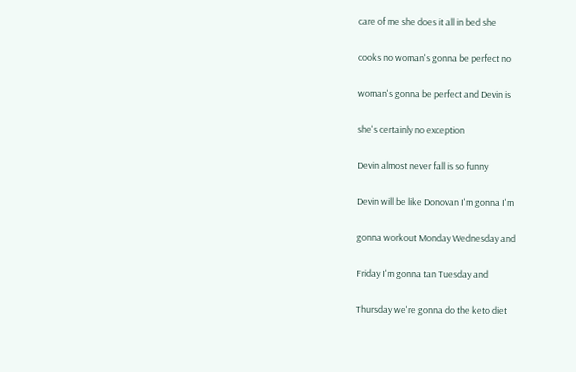care of me she does it all in bed she

cooks no woman's gonna be perfect no

woman's gonna be perfect and Devin is

she's certainly no exception

Devin almost never fall is so funny

Devin will be like Donovan I'm gonna I'm

gonna workout Monday Wednesday and

Friday I'm gonna tan Tuesday and

Thursday we're gonna do the keto diet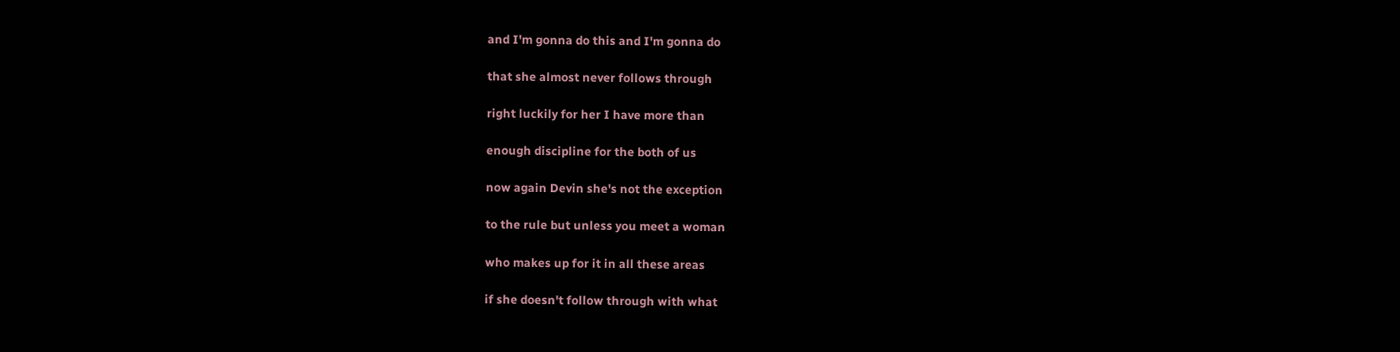and I'm gonna do this and I'm gonna do

that she almost never follows through

right luckily for her I have more than

enough discipline for the both of us

now again Devin she's not the exception

to the rule but unless you meet a woman

who makes up for it in all these areas

if she doesn't follow through with what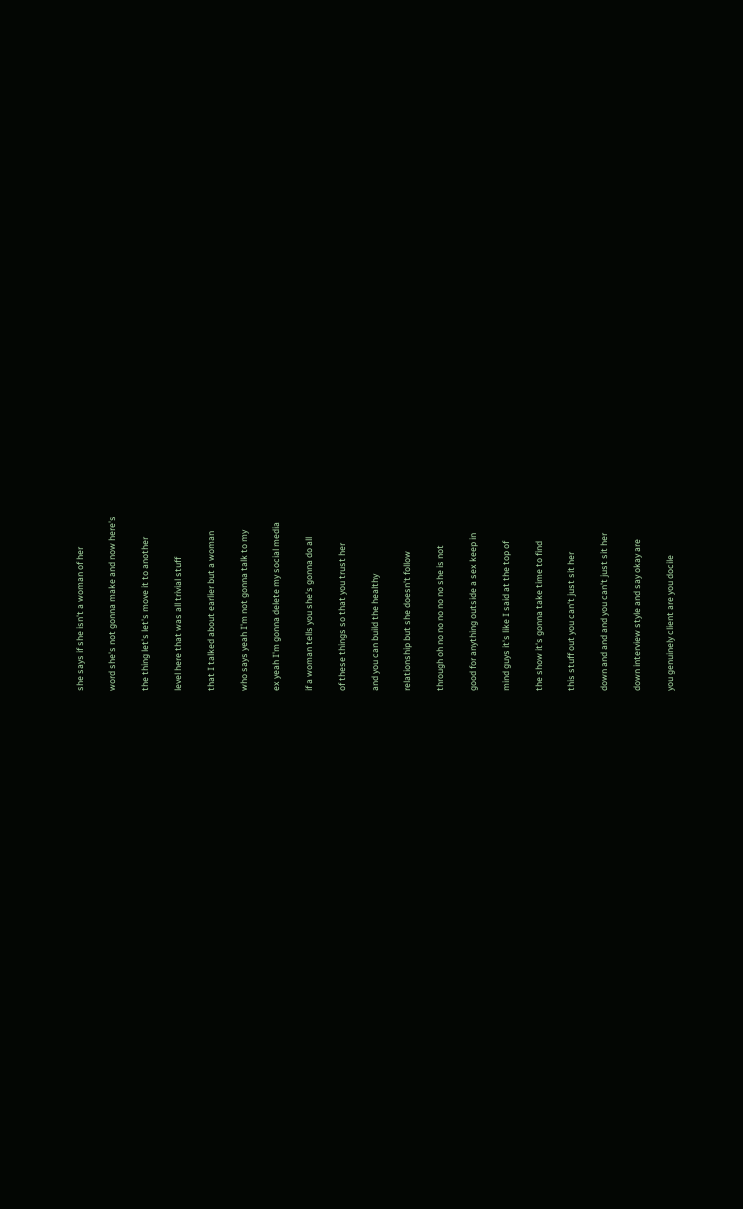she says if she isn't a woman of her

word she's not gonna make and now here's

the thing let's let's move it to another

level here that was all trivial stuff

that I talked about earlier but a woman

who says yeah I'm not gonna talk to my

ex yeah I'm gonna delete my social media

if a woman tells you she's gonna do all

of these things so that you trust her

and you can build the healthy

relationship but she doesn't follow

through oh no no no no no she is not

good for anything outside a sex keep in

mind guys it's like I said at the top of

the show it's gonna take time to find

this stuff out you can't just sit her

down and and and you can't just sit her

down interview style and say okay are

you genuinely client are you docile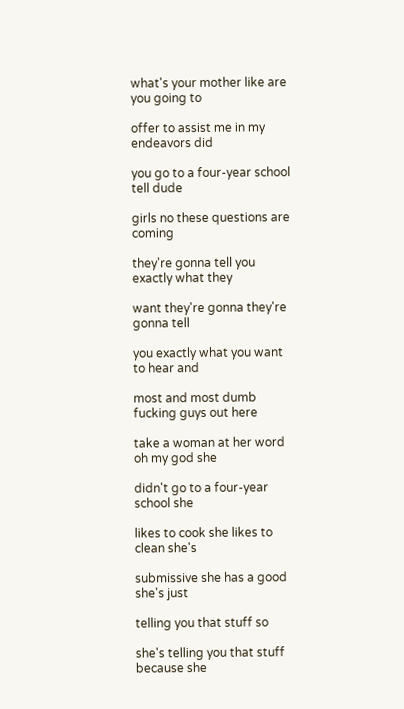what's your mother like are you going to

offer to assist me in my endeavors did

you go to a four-year school tell dude

girls no these questions are coming

they're gonna tell you exactly what they

want they're gonna they're gonna tell

you exactly what you want to hear and

most and most dumb fucking guys out here

take a woman at her word oh my god she

didn't go to a four-year school she

likes to cook she likes to clean she's

submissive she has a good she's just

telling you that stuff so

she's telling you that stuff because she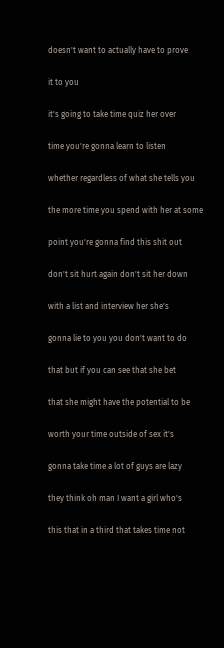doesn't want to actually have to prove

it to you

it's going to take time quiz her over

time you're gonna learn to listen

whether regardless of what she tells you

the more time you spend with her at some

point you're gonna find this shit out

don't sit hurt again don't sit her down

with a list and interview her she's

gonna lie to you you don't want to do

that but if you can see that she bet

that she might have the potential to be

worth your time outside of sex it's

gonna take time a lot of guys are lazy

they think oh man I want a girl who's

this that in a third that takes time not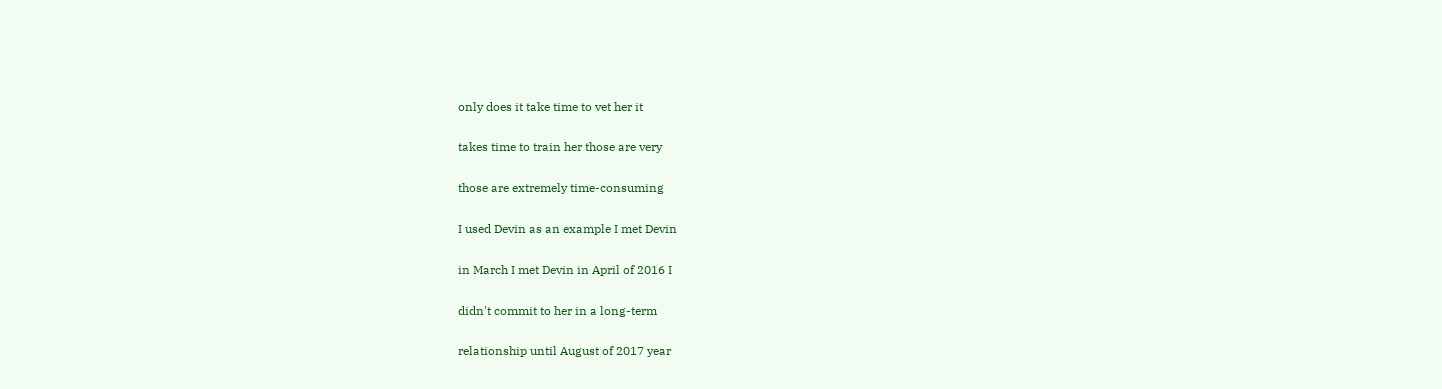only does it take time to vet her it

takes time to train her those are very

those are extremely time-consuming

I used Devin as an example I met Devin

in March I met Devin in April of 2016 I

didn't commit to her in a long-term

relationship until August of 2017 year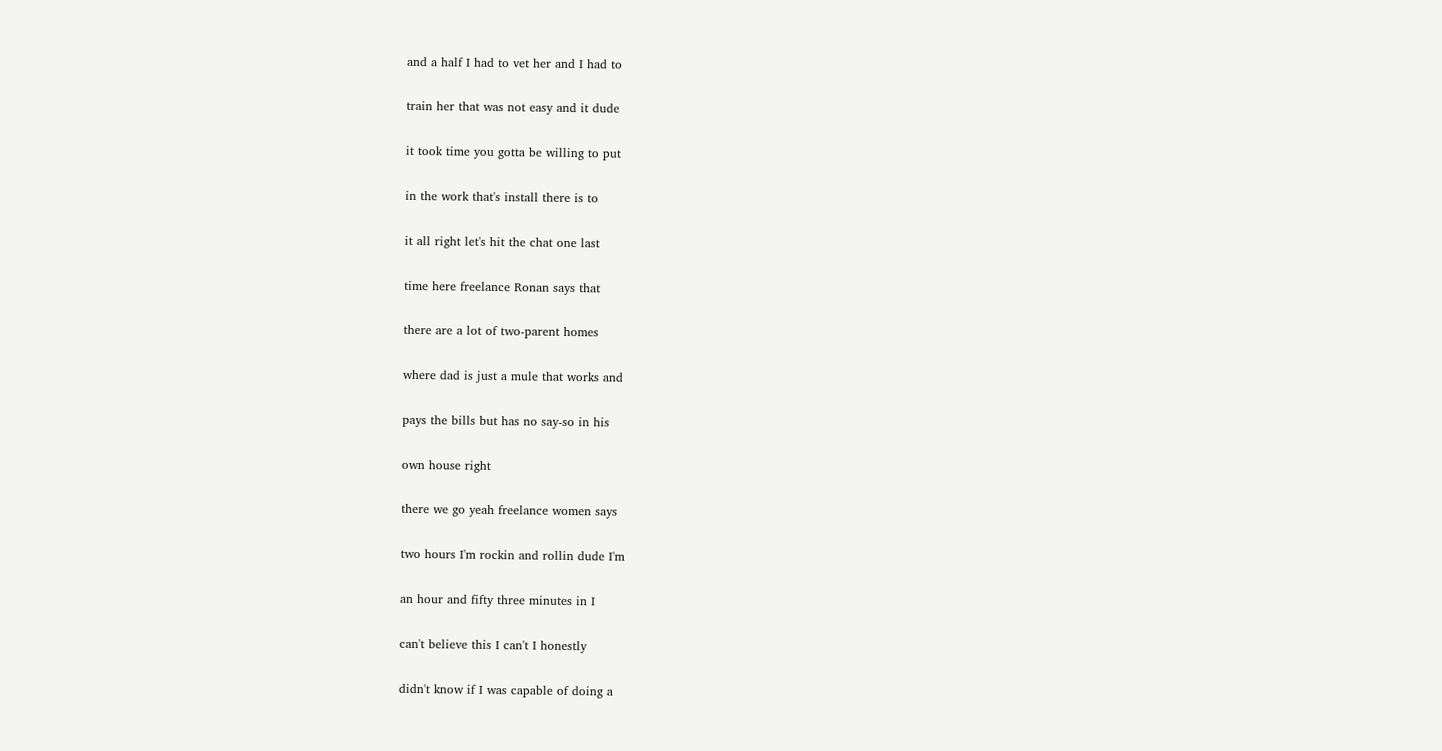and a half I had to vet her and I had to

train her that was not easy and it dude

it took time you gotta be willing to put

in the work that's install there is to

it all right let's hit the chat one last

time here freelance Ronan says that

there are a lot of two-parent homes

where dad is just a mule that works and

pays the bills but has no say-so in his

own house right

there we go yeah freelance women says

two hours I'm rockin and rollin dude I'm

an hour and fifty three minutes in I

can't believe this I can't I honestly

didn't know if I was capable of doing a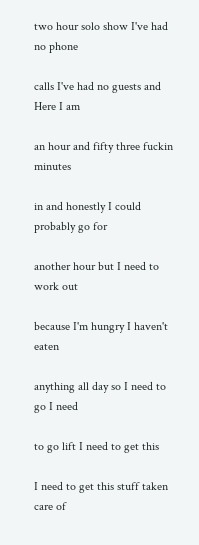two hour solo show I've had no phone

calls I've had no guests and Here I am

an hour and fifty three fuckin minutes

in and honestly I could probably go for

another hour but I need to work out

because I'm hungry I haven't eaten

anything all day so I need to go I need

to go lift I need to get this

I need to get this stuff taken care of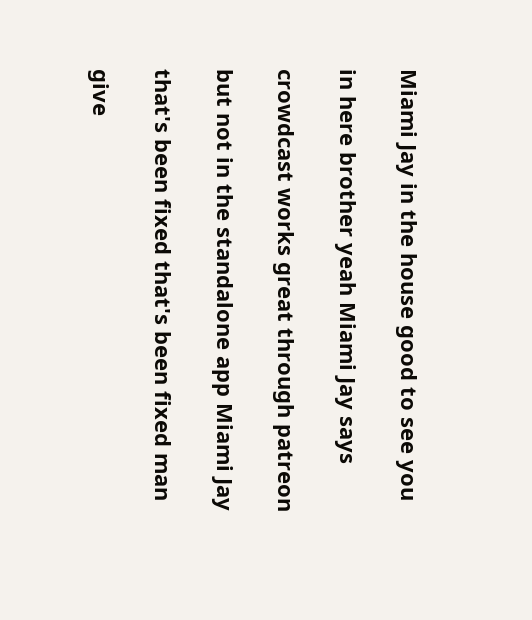Miami Jay in the house good to see you

in here brother yeah Miami Jay says

crowdcast works great through patreon

but not in the standalone app Miami Jay

that's been fixed that's been fixed man

give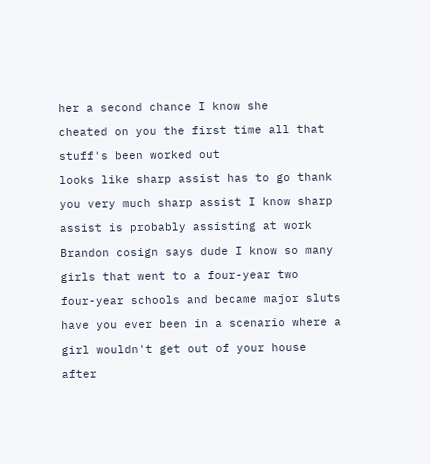her a second chance I know she

cheated on you the first time all that

stuff's been worked out

looks like sharp assist has to go thank

you very much sharp assist I know sharp

assist is probably assisting at work

Brandon cosign says dude I know so many

girls that went to a four-year two

four-year schools and became major sluts

have you ever been in a scenario where a

girl wouldn't get out of your house

after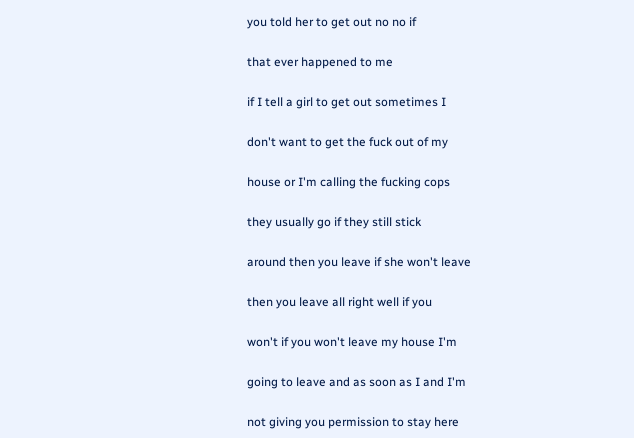you told her to get out no no if

that ever happened to me

if I tell a girl to get out sometimes I

don't want to get the fuck out of my

house or I'm calling the fucking cops

they usually go if they still stick

around then you leave if she won't leave

then you leave all right well if you

won't if you won't leave my house I'm

going to leave and as soon as I and I'm

not giving you permission to stay here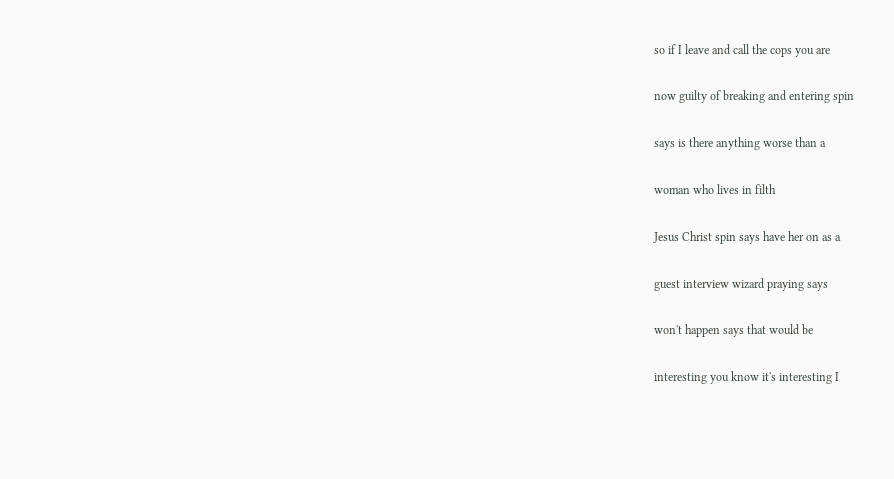so if I leave and call the cops you are

now guilty of breaking and entering spin

says is there anything worse than a

woman who lives in filth

Jesus Christ spin says have her on as a

guest interview wizard praying says

won't happen says that would be

interesting you know it's interesting I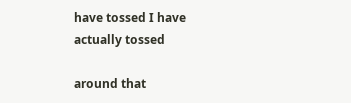have tossed I have actually tossed

around that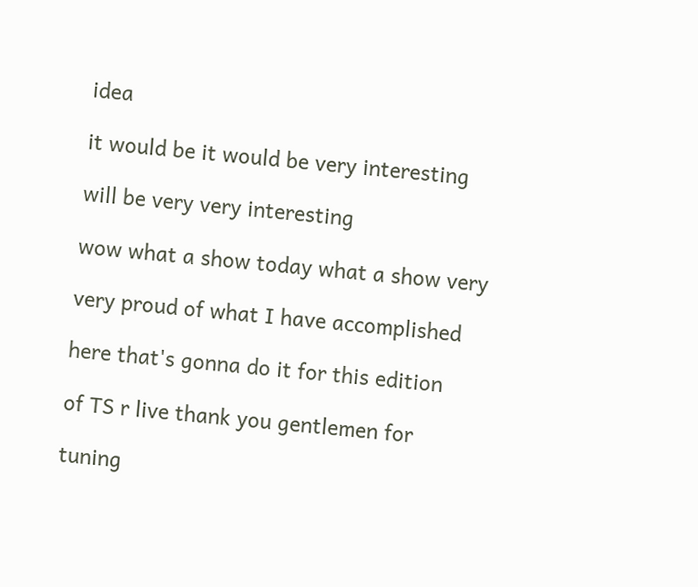idea

it would be it would be very interesting

will be very very interesting

wow what a show today what a show very

very proud of what I have accomplished

here that's gonna do it for this edition

of TS r live thank you gentlemen for

tuning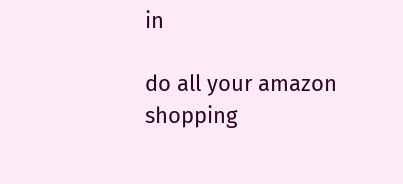in

do all your amazon shopping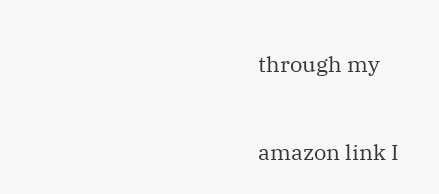through my

amazon link I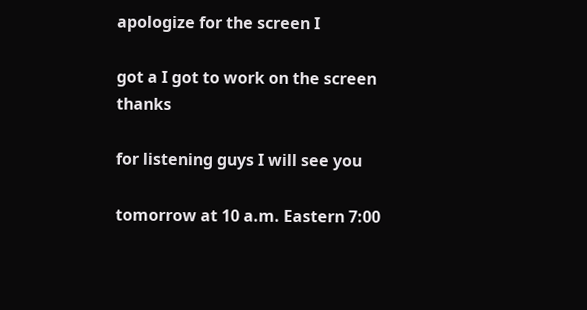apologize for the screen I

got a I got to work on the screen thanks

for listening guys I will see you

tomorrow at 10 a.m. Eastern 7:00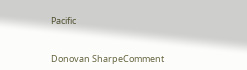Pacific


Donovan SharpeComment